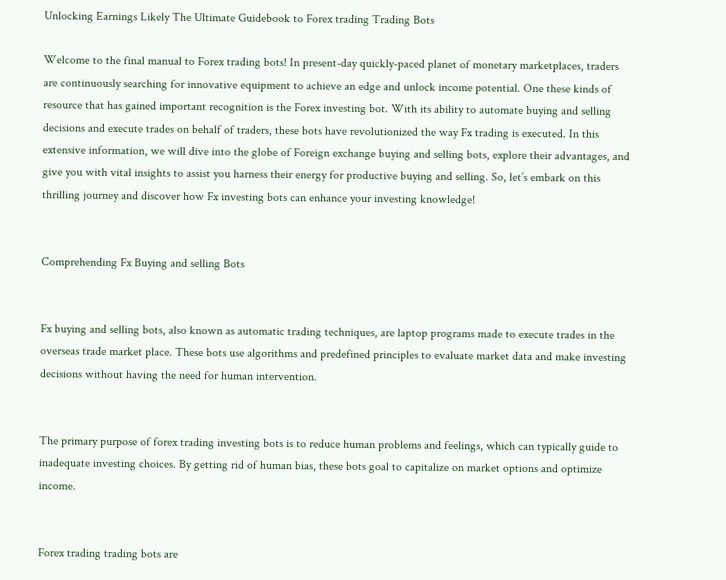Unlocking Earnings Likely The Ultimate Guidebook to Forex trading Trading Bots

Welcome to the final manual to Forex trading bots! In present-day quickly-paced planet of monetary marketplaces, traders are continuously searching for innovative equipment to achieve an edge and unlock income potential. One these kinds of resource that has gained important recognition is the Forex investing bot. With its ability to automate buying and selling decisions and execute trades on behalf of traders, these bots have revolutionized the way Fx trading is executed. In this extensive information, we will dive into the globe of Foreign exchange buying and selling bots, explore their advantages, and give you with vital insights to assist you harness their energy for productive buying and selling. So, let’s embark on this thrilling journey and discover how Fx investing bots can enhance your investing knowledge!


Comprehending Fx Buying and selling Bots


Fx buying and selling bots, also known as automatic trading techniques, are laptop programs made to execute trades in the overseas trade market place. These bots use algorithms and predefined principles to evaluate market data and make investing decisions without having the need for human intervention.


The primary purpose of forex trading investing bots is to reduce human problems and feelings, which can typically guide to inadequate investing choices. By getting rid of human bias, these bots goal to capitalize on market options and optimize income.


Forex trading trading bots are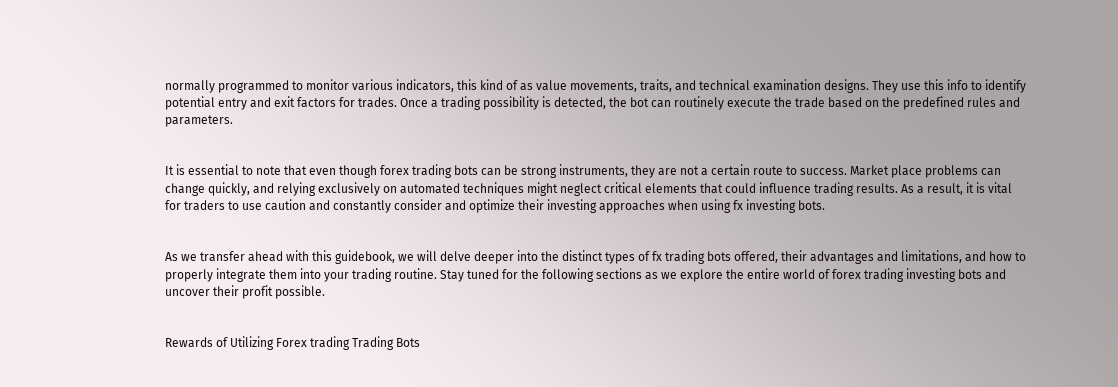normally programmed to monitor various indicators, this kind of as value movements, traits, and technical examination designs. They use this info to identify potential entry and exit factors for trades. Once a trading possibility is detected, the bot can routinely execute the trade based on the predefined rules and parameters.


It is essential to note that even though forex trading bots can be strong instruments, they are not a certain route to success. Market place problems can change quickly, and relying exclusively on automated techniques might neglect critical elements that could influence trading results. As a result, it is vital for traders to use caution and constantly consider and optimize their investing approaches when using fx investing bots.


As we transfer ahead with this guidebook, we will delve deeper into the distinct types of fx trading bots offered, their advantages and limitations, and how to properly integrate them into your trading routine. Stay tuned for the following sections as we explore the entire world of forex trading investing bots and uncover their profit possible.


Rewards of Utilizing Forex trading Trading Bots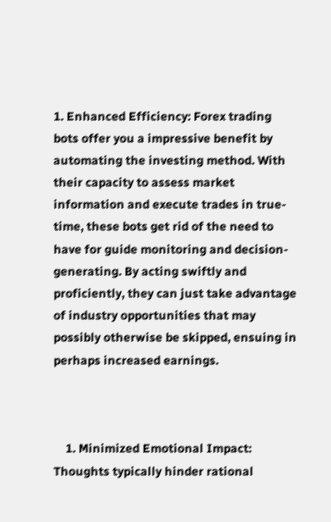1. Enhanced Efficiency: Forex trading bots offer you a impressive benefit by automating the investing method. With their capacity to assess market information and execute trades in true-time, these bots get rid of the need to have for guide monitoring and decision-generating. By acting swiftly and proficiently, they can just take advantage of industry opportunities that may possibly otherwise be skipped, ensuing in perhaps increased earnings.



    1. Minimized Emotional Impact: Thoughts typically hinder rational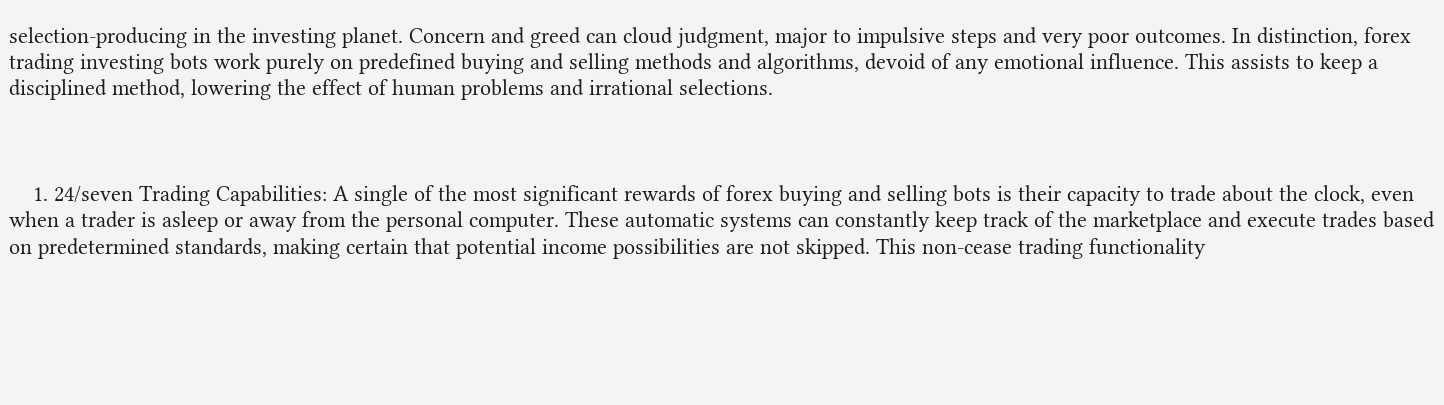selection-producing in the investing planet. Concern and greed can cloud judgment, major to impulsive steps and very poor outcomes. In distinction, forex trading investing bots work purely on predefined buying and selling methods and algorithms, devoid of any emotional influence. This assists to keep a disciplined method, lowering the effect of human problems and irrational selections.



    1. 24/seven Trading Capabilities: A single of the most significant rewards of forex buying and selling bots is their capacity to trade about the clock, even when a trader is asleep or away from the personal computer. These automatic systems can constantly keep track of the marketplace and execute trades based on predetermined standards, making certain that potential income possibilities are not skipped. This non-cease trading functionality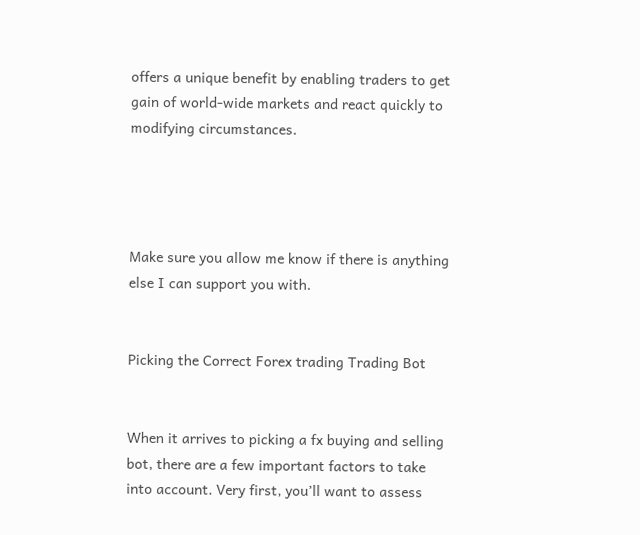offers a unique benefit by enabling traders to get gain of world-wide markets and react quickly to modifying circumstances.




Make sure you allow me know if there is anything else I can support you with.


Picking the Correct Forex trading Trading Bot


When it arrives to picking a fx buying and selling bot, there are a few important factors to take into account. Very first, you’ll want to assess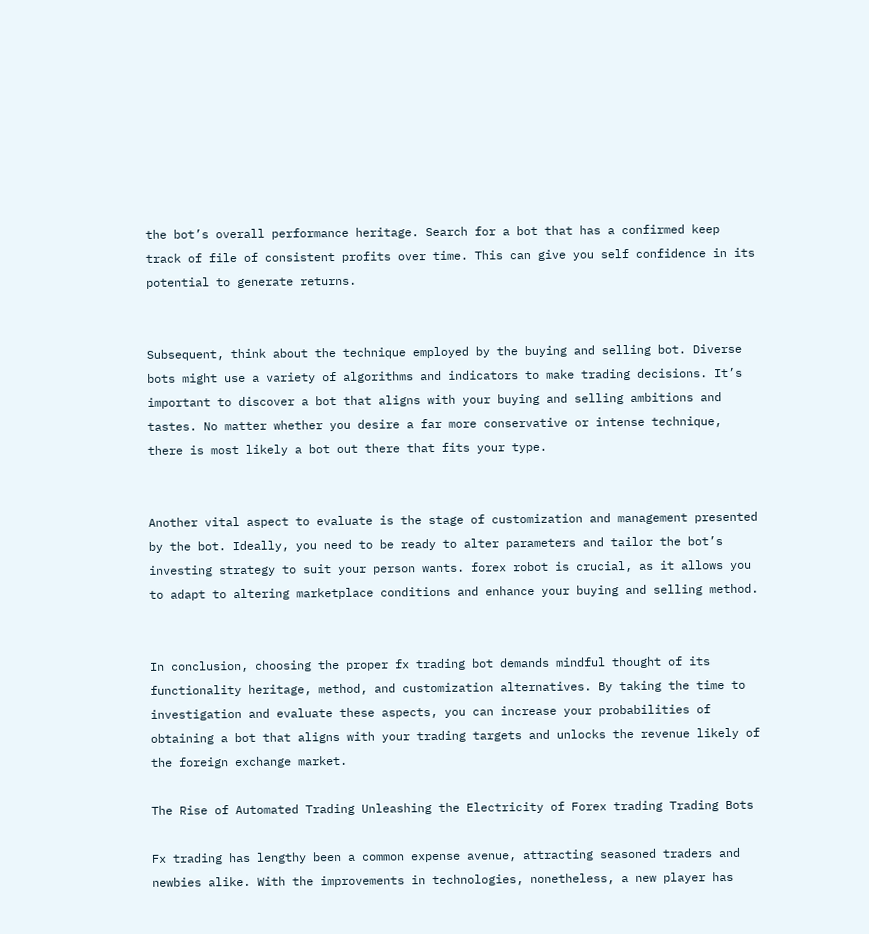the bot’s overall performance heritage. Search for a bot that has a confirmed keep track of file of consistent profits over time. This can give you self confidence in its potential to generate returns.


Subsequent, think about the technique employed by the buying and selling bot. Diverse bots might use a variety of algorithms and indicators to make trading decisions. It’s important to discover a bot that aligns with your buying and selling ambitions and tastes. No matter whether you desire a far more conservative or intense technique, there is most likely a bot out there that fits your type.


Another vital aspect to evaluate is the stage of customization and management presented by the bot. Ideally, you need to be ready to alter parameters and tailor the bot’s investing strategy to suit your person wants. forex robot is crucial, as it allows you to adapt to altering marketplace conditions and enhance your buying and selling method.


In conclusion, choosing the proper fx trading bot demands mindful thought of its functionality heritage, method, and customization alternatives. By taking the time to investigation and evaluate these aspects, you can increase your probabilities of obtaining a bot that aligns with your trading targets and unlocks the revenue likely of the foreign exchange market.

The Rise of Automated Trading Unleashing the Electricity of Forex trading Trading Bots

Fx trading has lengthy been a common expense avenue, attracting seasoned traders and newbies alike. With the improvements in technologies, nonetheless, a new player has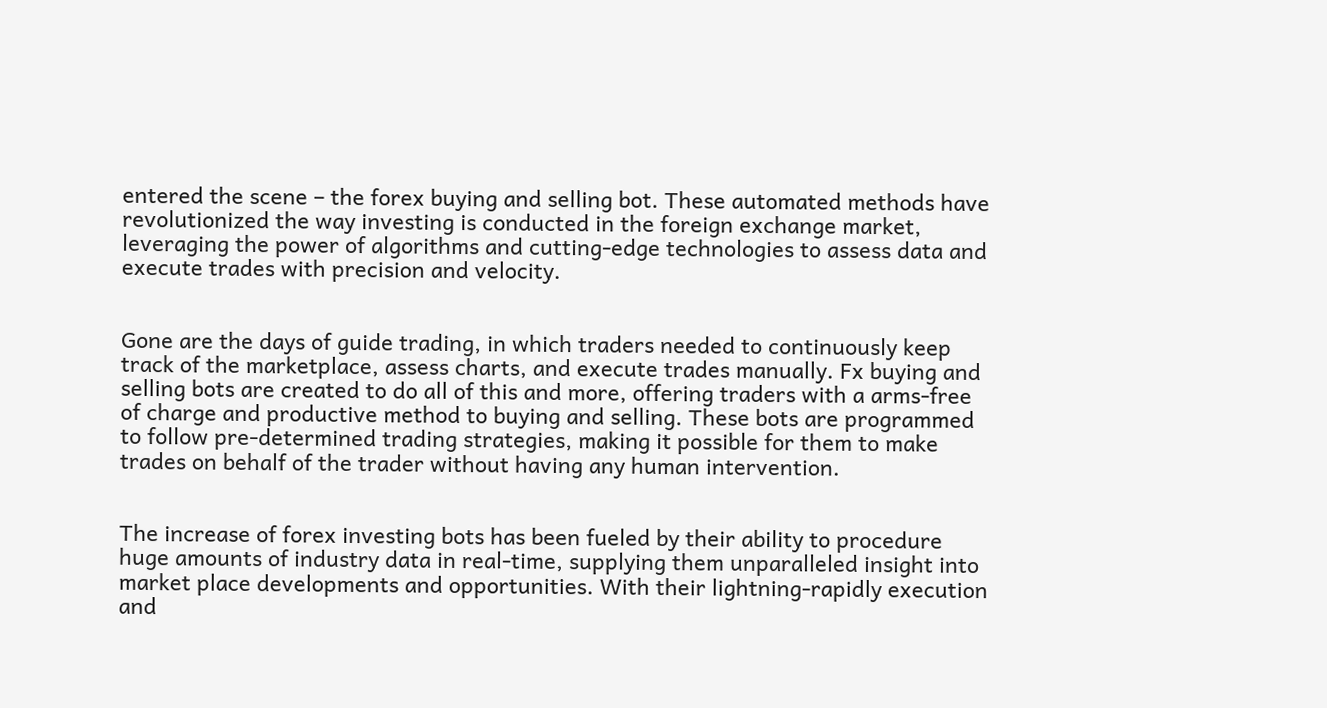entered the scene – the forex buying and selling bot. These automated methods have revolutionized the way investing is conducted in the foreign exchange market, leveraging the power of algorithms and cutting-edge technologies to assess data and execute trades with precision and velocity.


Gone are the days of guide trading, in which traders needed to continuously keep track of the marketplace, assess charts, and execute trades manually. Fx buying and selling bots are created to do all of this and more, offering traders with a arms-free of charge and productive method to buying and selling. These bots are programmed to follow pre-determined trading strategies, making it possible for them to make trades on behalf of the trader without having any human intervention.


The increase of forex investing bots has been fueled by their ability to procedure huge amounts of industry data in real-time, supplying them unparalleled insight into market place developments and opportunities. With their lightning-rapidly execution and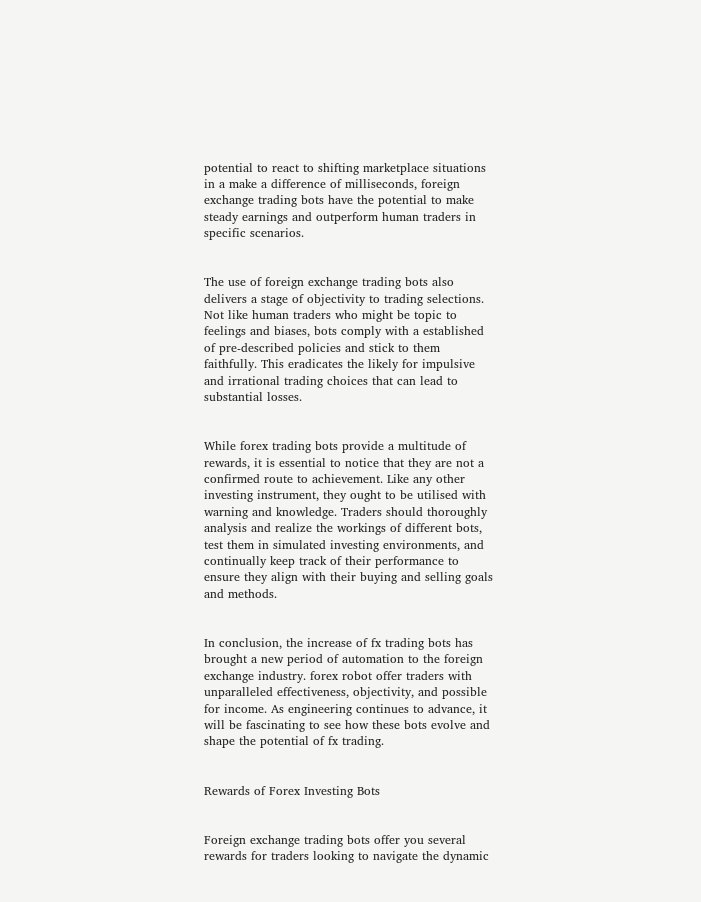potential to react to shifting marketplace situations in a make a difference of milliseconds, foreign exchange trading bots have the potential to make steady earnings and outperform human traders in specific scenarios.


The use of foreign exchange trading bots also delivers a stage of objectivity to trading selections. Not like human traders who might be topic to feelings and biases, bots comply with a established of pre-described policies and stick to them faithfully. This eradicates the likely for impulsive and irrational trading choices that can lead to substantial losses.


While forex trading bots provide a multitude of rewards, it is essential to notice that they are not a confirmed route to achievement. Like any other investing instrument, they ought to be utilised with warning and knowledge. Traders should thoroughly analysis and realize the workings of different bots, test them in simulated investing environments, and continually keep track of their performance to ensure they align with their buying and selling goals and methods.


In conclusion, the increase of fx trading bots has brought a new period of automation to the foreign exchange industry. forex robot offer traders with unparalleled effectiveness, objectivity, and possible for income. As engineering continues to advance, it will be fascinating to see how these bots evolve and shape the potential of fx trading.


Rewards of Forex Investing Bots


Foreign exchange trading bots offer you several rewards for traders looking to navigate the dynamic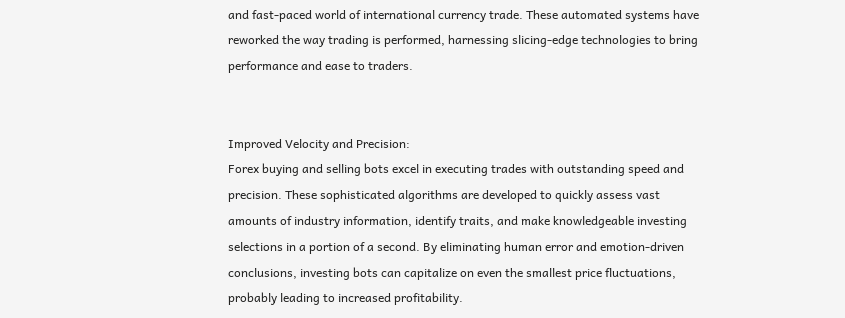and fast-paced world of international currency trade. These automated systems have reworked the way trading is performed, harnessing slicing-edge technologies to bring performance and ease to traders.


Improved Velocity and Precision:
Forex buying and selling bots excel in executing trades with outstanding speed and precision. These sophisticated algorithms are developed to quickly assess vast amounts of industry information, identify traits, and make knowledgeable investing selections in a portion of a second. By eliminating human error and emotion-driven conclusions, investing bots can capitalize on even the smallest price fluctuations, probably leading to increased profitability.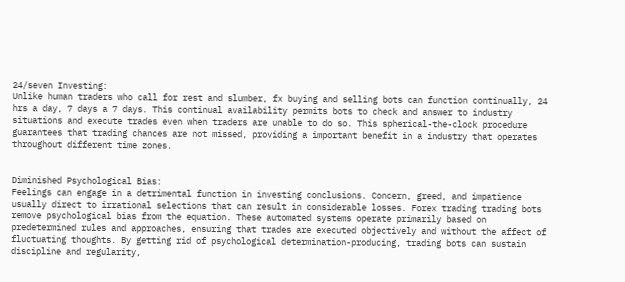24/seven Investing:
Unlike human traders who call for rest and slumber, fx buying and selling bots can function continually, 24 hrs a day, 7 days a 7 days. This continual availability permits bots to check and answer to industry situations and execute trades even when traders are unable to do so. This spherical-the-clock procedure guarantees that trading chances are not missed, providing a important benefit in a industry that operates throughout different time zones.


Diminished Psychological Bias:
Feelings can engage in a detrimental function in investing conclusions. Concern, greed, and impatience usually direct to irrational selections that can result in considerable losses. Forex trading trading bots remove psychological bias from the equation. These automated systems operate primarily based on predetermined rules and approaches, ensuring that trades are executed objectively and without the affect of fluctuating thoughts. By getting rid of psychological determination-producing, trading bots can sustain discipline and regularity,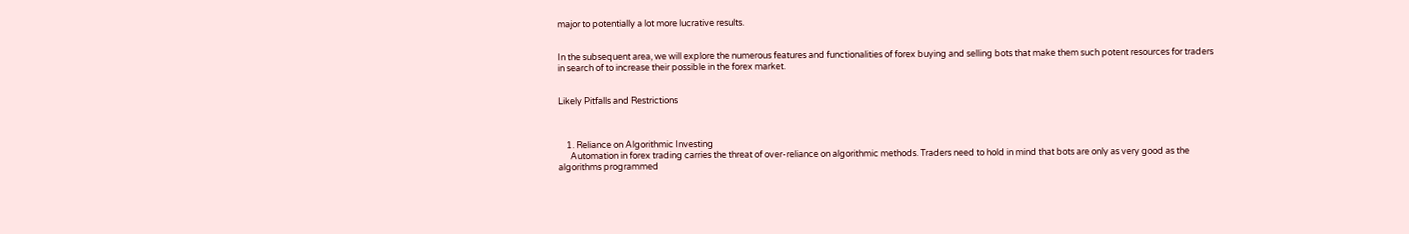major to potentially a lot more lucrative results.


In the subsequent area, we will explore the numerous features and functionalities of forex buying and selling bots that make them such potent resources for traders in search of to increase their possible in the forex market.


Likely Pitfalls and Restrictions



    1. Reliance on Algorithmic Investing
      Automation in forex trading carries the threat of over-reliance on algorithmic methods. Traders need to hold in mind that bots are only as very good as the algorithms programmed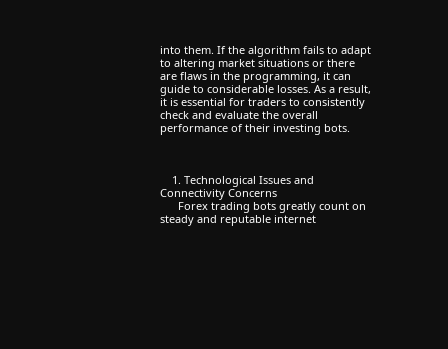into them. If the algorithm fails to adapt to altering market situations or there are flaws in the programming, it can guide to considerable losses. As a result, it is essential for traders to consistently check and evaluate the overall performance of their investing bots.



    1. Technological Issues and Connectivity Concerns
      Forex trading bots greatly count on steady and reputable internet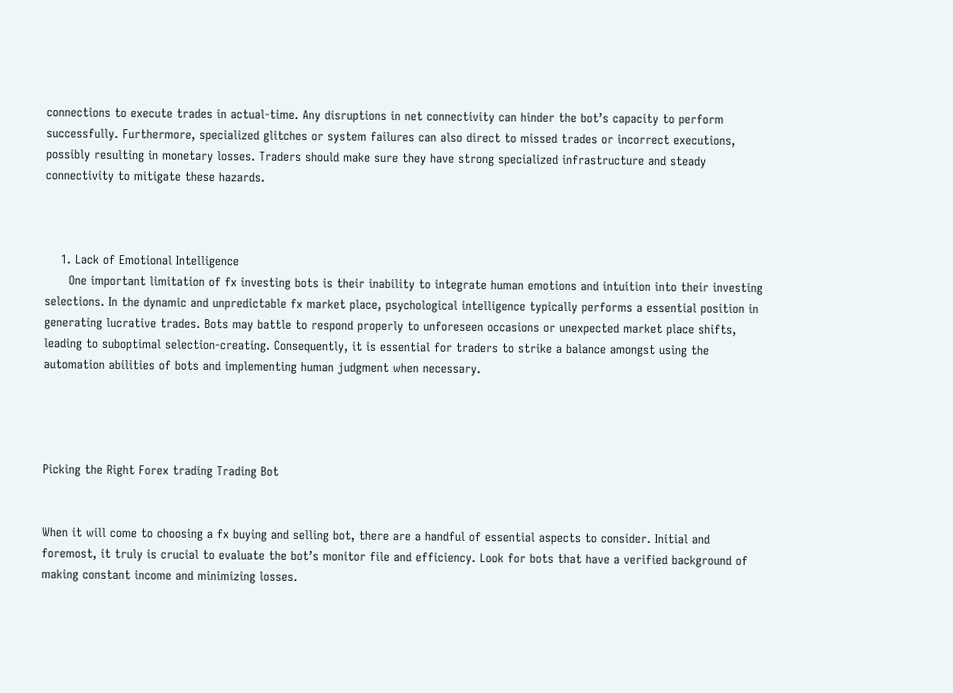connections to execute trades in actual-time. Any disruptions in net connectivity can hinder the bot’s capacity to perform successfully. Furthermore, specialized glitches or system failures can also direct to missed trades or incorrect executions, possibly resulting in monetary losses. Traders should make sure they have strong specialized infrastructure and steady connectivity to mitigate these hazards.



    1. Lack of Emotional Intelligence
      One important limitation of fx investing bots is their inability to integrate human emotions and intuition into their investing selections. In the dynamic and unpredictable fx market place, psychological intelligence typically performs a essential position in generating lucrative trades. Bots may battle to respond properly to unforeseen occasions or unexpected market place shifts, leading to suboptimal selection-creating. Consequently, it is essential for traders to strike a balance amongst using the automation abilities of bots and implementing human judgment when necessary.




Picking the Right Forex trading Trading Bot


When it will come to choosing a fx buying and selling bot, there are a handful of essential aspects to consider. Initial and foremost, it truly is crucial to evaluate the bot’s monitor file and efficiency. Look for bots that have a verified background of making constant income and minimizing losses.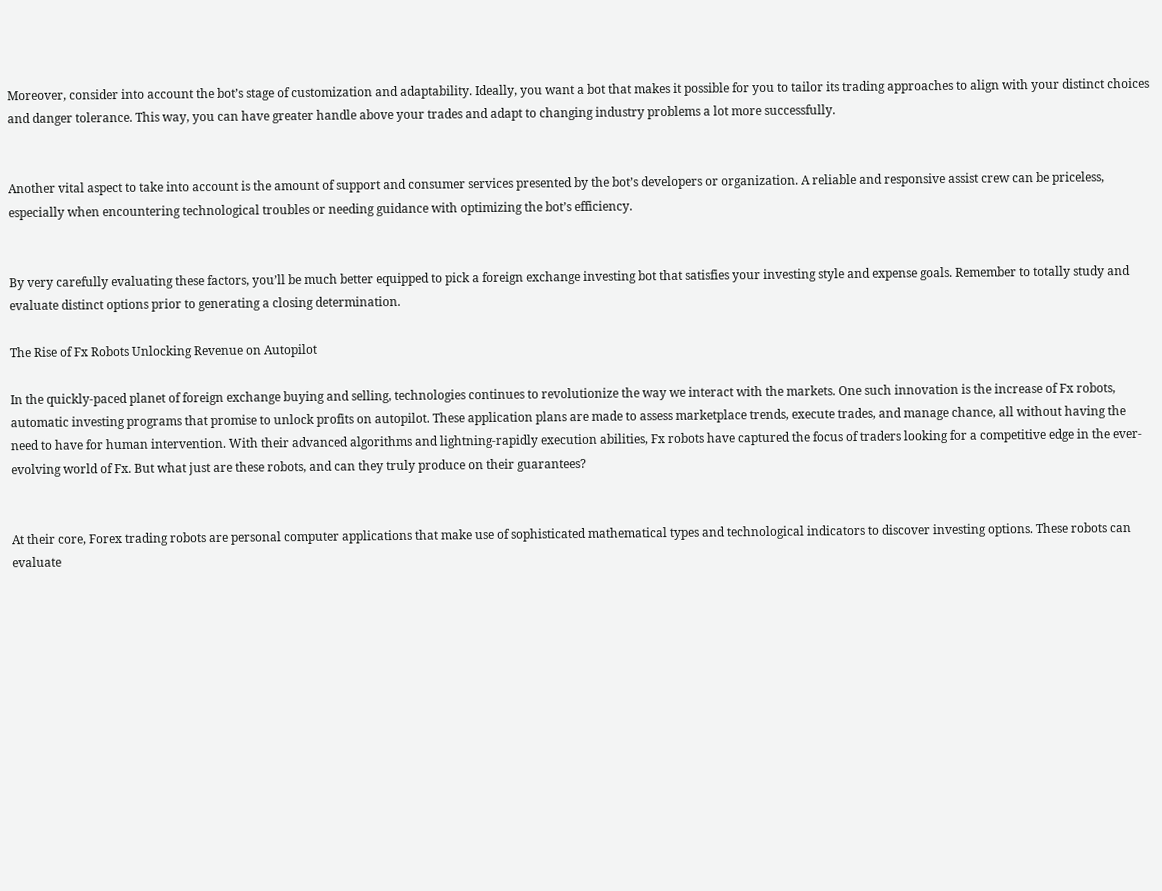Moreover, consider into account the bot’s stage of customization and adaptability. Ideally, you want a bot that makes it possible for you to tailor its trading approaches to align with your distinct choices and danger tolerance. This way, you can have greater handle above your trades and adapt to changing industry problems a lot more successfully.


Another vital aspect to take into account is the amount of support and consumer services presented by the bot’s developers or organization. A reliable and responsive assist crew can be priceless, especially when encountering technological troubles or needing guidance with optimizing the bot’s efficiency.


By very carefully evaluating these factors, you’ll be much better equipped to pick a foreign exchange investing bot that satisfies your investing style and expense goals. Remember to totally study and evaluate distinct options prior to generating a closing determination.

The Rise of Fx Robots Unlocking Revenue on Autopilot

In the quickly-paced planet of foreign exchange buying and selling, technologies continues to revolutionize the way we interact with the markets. One such innovation is the increase of Fx robots, automatic investing programs that promise to unlock profits on autopilot. These application plans are made to assess marketplace trends, execute trades, and manage chance, all without having the need to have for human intervention. With their advanced algorithms and lightning-rapidly execution abilities, Fx robots have captured the focus of traders looking for a competitive edge in the ever-evolving world of Fx. But what just are these robots, and can they truly produce on their guarantees?


At their core, Forex trading robots are personal computer applications that make use of sophisticated mathematical types and technological indicators to discover investing options. These robots can evaluate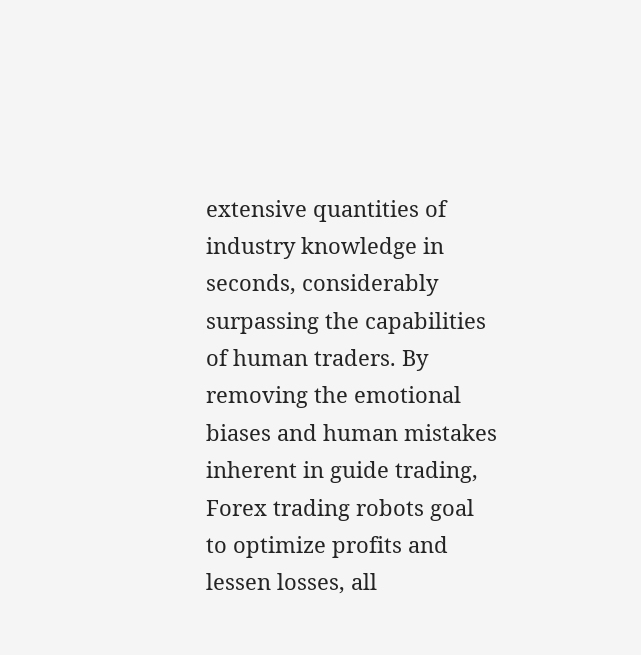extensive quantities of industry knowledge in seconds, considerably surpassing the capabilities of human traders. By removing the emotional biases and human mistakes inherent in guide trading, Forex trading robots goal to optimize profits and lessen losses, all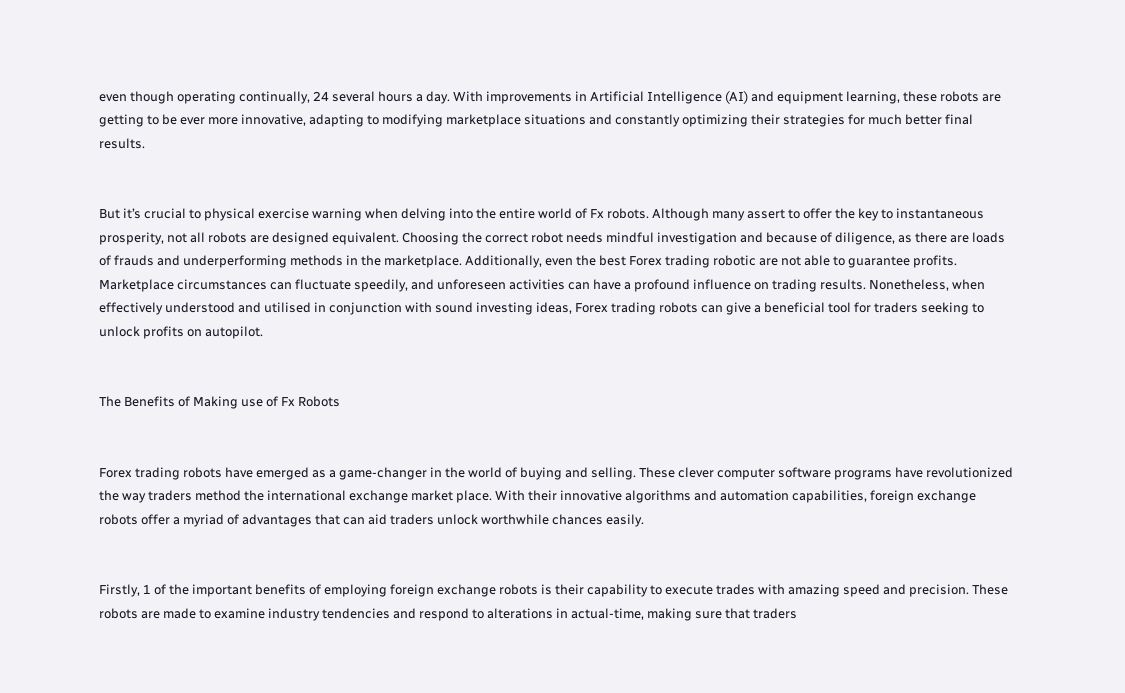even though operating continually, 24 several hours a day. With improvements in Artificial Intelligence (AI) and equipment learning, these robots are getting to be ever more innovative, adapting to modifying marketplace situations and constantly optimizing their strategies for much better final results.


But it’s crucial to physical exercise warning when delving into the entire world of Fx robots. Although many assert to offer the key to instantaneous prosperity, not all robots are designed equivalent. Choosing the correct robot needs mindful investigation and because of diligence, as there are loads of frauds and underperforming methods in the marketplace. Additionally, even the best Forex trading robotic are not able to guarantee profits. Marketplace circumstances can fluctuate speedily, and unforeseen activities can have a profound influence on trading results. Nonetheless, when effectively understood and utilised in conjunction with sound investing ideas, Forex trading robots can give a beneficial tool for traders seeking to unlock profits on autopilot.


The Benefits of Making use of Fx Robots


Forex trading robots have emerged as a game-changer in the world of buying and selling. These clever computer software programs have revolutionized the way traders method the international exchange market place. With their innovative algorithms and automation capabilities, foreign exchange robots offer a myriad of advantages that can aid traders unlock worthwhile chances easily.


Firstly, 1 of the important benefits of employing foreign exchange robots is their capability to execute trades with amazing speed and precision. These robots are made to examine industry tendencies and respond to alterations in actual-time, making sure that traders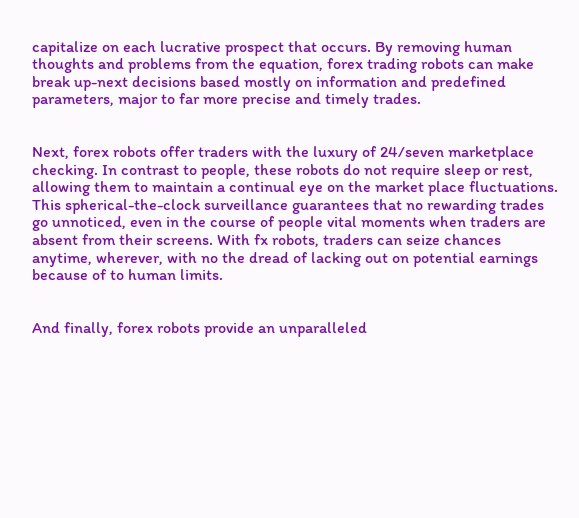capitalize on each lucrative prospect that occurs. By removing human thoughts and problems from the equation, forex trading robots can make break up-next decisions based mostly on information and predefined parameters, major to far more precise and timely trades.


Next, forex robots offer traders with the luxury of 24/seven marketplace checking. In contrast to people, these robots do not require sleep or rest, allowing them to maintain a continual eye on the market place fluctuations. This spherical-the-clock surveillance guarantees that no rewarding trades go unnoticed, even in the course of people vital moments when traders are absent from their screens. With fx robots, traders can seize chances anytime, wherever, with no the dread of lacking out on potential earnings because of to human limits.


And finally, forex robots provide an unparalleled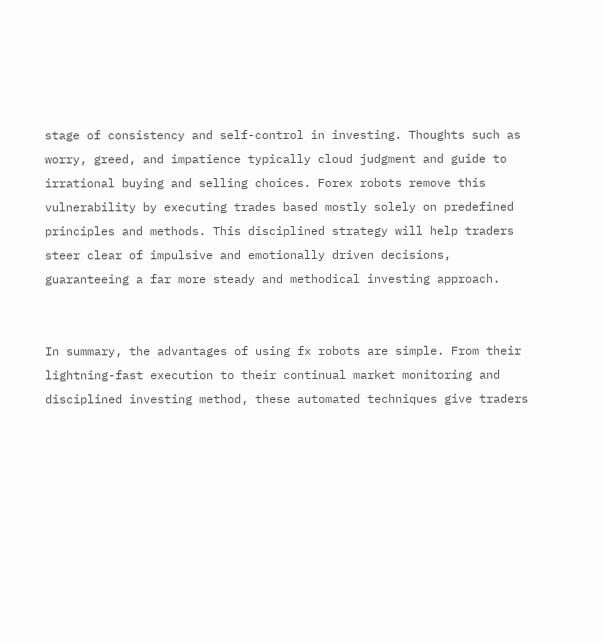stage of consistency and self-control in investing. Thoughts such as worry, greed, and impatience typically cloud judgment and guide to irrational buying and selling choices. Forex robots remove this vulnerability by executing trades based mostly solely on predefined principles and methods. This disciplined strategy will help traders steer clear of impulsive and emotionally driven decisions, guaranteeing a far more steady and methodical investing approach.


In summary, the advantages of using fx robots are simple. From their lightning-fast execution to their continual market monitoring and disciplined investing method, these automated techniques give traders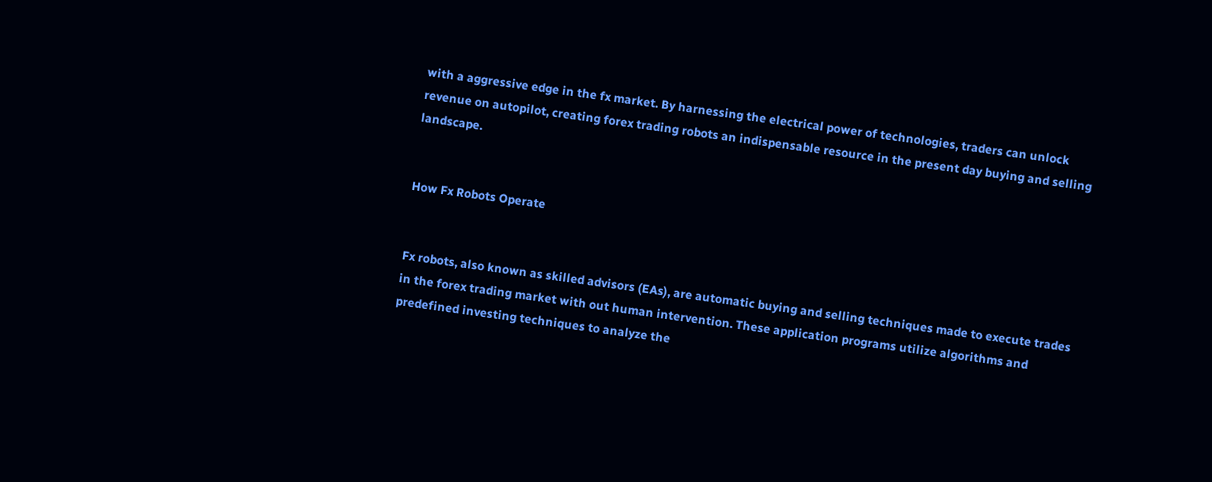with a aggressive edge in the fx market. By harnessing the electrical power of technologies, traders can unlock revenue on autopilot, creating forex trading robots an indispensable resource in the present day buying and selling landscape.


How Fx Robots Operate


Fx robots, also known as skilled advisors (EAs), are automatic buying and selling techniques made to execute trades in the forex trading market with out human intervention. These application programs utilize algorithms and predefined investing techniques to analyze the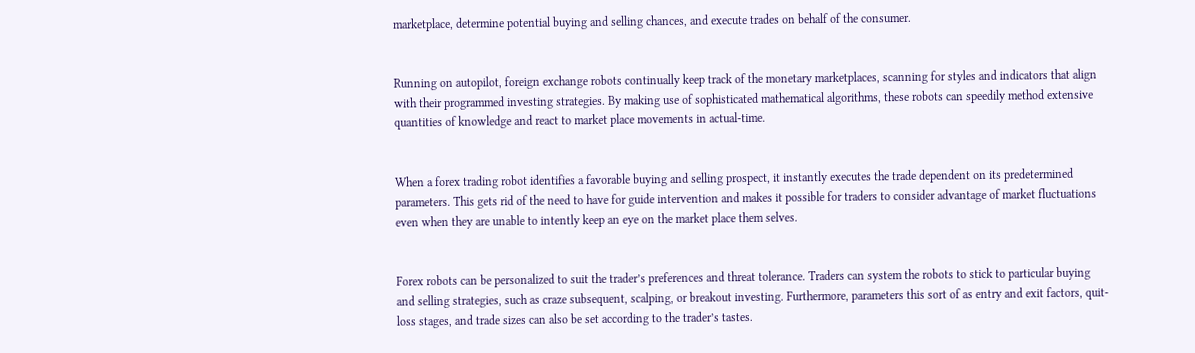marketplace, determine potential buying and selling chances, and execute trades on behalf of the consumer.


Running on autopilot, foreign exchange robots continually keep track of the monetary marketplaces, scanning for styles and indicators that align with their programmed investing strategies. By making use of sophisticated mathematical algorithms, these robots can speedily method extensive quantities of knowledge and react to market place movements in actual-time.


When a forex trading robot identifies a favorable buying and selling prospect, it instantly executes the trade dependent on its predetermined parameters. This gets rid of the need to have for guide intervention and makes it possible for traders to consider advantage of market fluctuations even when they are unable to intently keep an eye on the market place them selves.


Forex robots can be personalized to suit the trader’s preferences and threat tolerance. Traders can system the robots to stick to particular buying and selling strategies, such as craze subsequent, scalping, or breakout investing. Furthermore, parameters this sort of as entry and exit factors, quit-loss stages, and trade sizes can also be set according to the trader’s tastes.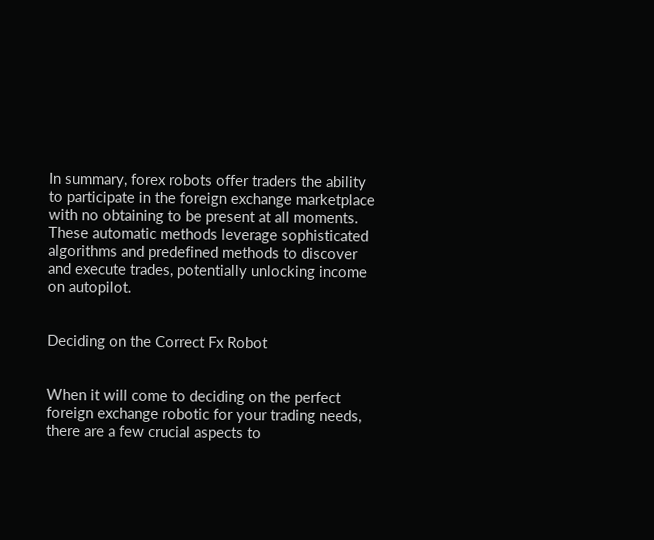In summary, forex robots offer traders the ability to participate in the foreign exchange marketplace with no obtaining to be present at all moments. These automatic methods leverage sophisticated algorithms and predefined methods to discover and execute trades, potentially unlocking income on autopilot.


Deciding on the Correct Fx Robot


When it will come to deciding on the perfect foreign exchange robotic for your trading needs, there are a few crucial aspects to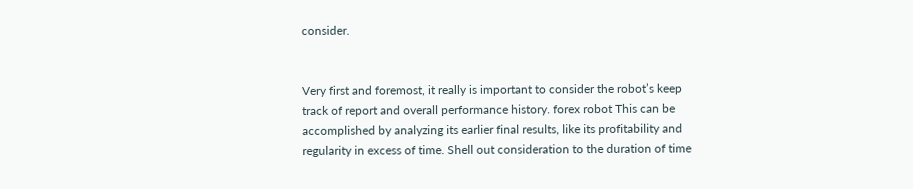consider.


Very first and foremost, it really is important to consider the robot’s keep track of report and overall performance history. forex robot This can be accomplished by analyzing its earlier final results, like its profitability and regularity in excess of time. Shell out consideration to the duration of time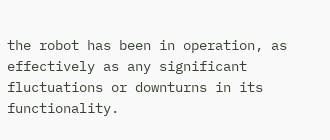the robot has been in operation, as effectively as any significant fluctuations or downturns in its functionality.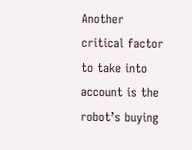Another critical factor to take into account is the robot’s buying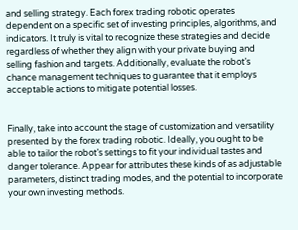and selling strategy. Each forex trading robotic operates dependent on a specific set of investing principles, algorithms, and indicators. It truly is vital to recognize these strategies and decide regardless of whether they align with your private buying and selling fashion and targets. Additionally, evaluate the robot’s chance management techniques to guarantee that it employs acceptable actions to mitigate potential losses.


Finally, take into account the stage of customization and versatility presented by the forex trading robotic. Ideally, you ought to be able to tailor the robot’s settings to fit your individual tastes and danger tolerance. Appear for attributes these kinds of as adjustable parameters, distinct trading modes, and the potential to incorporate your own investing methods.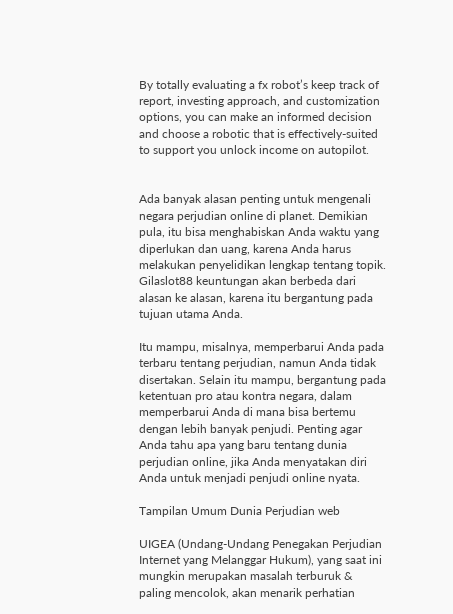By totally evaluating a fx robot’s keep track of report, investing approach, and customization options, you can make an informed decision and choose a robotic that is effectively-suited to support you unlock income on autopilot.


Ada banyak alasan penting untuk mengenali negara perjudian online di planet. Demikian pula, itu bisa menghabiskan Anda waktu yang diperlukan dan uang, karena Anda harus melakukan penyelidikan lengkap tentang topik. Gilaslot88 keuntungan akan berbeda dari alasan ke alasan, karena itu bergantung pada tujuan utama Anda.

Itu mampu, misalnya, memperbarui Anda pada terbaru tentang perjudian, namun Anda tidak disertakan. Selain itu mampu, bergantung pada ketentuan pro atau kontra negara, dalam memperbarui Anda di mana bisa bertemu dengan lebih banyak penjudi. Penting agar Anda tahu apa yang baru tentang dunia perjudian online, jika Anda menyatakan diri Anda untuk menjadi penjudi online nyata.

Tampilan Umum Dunia Perjudian web

UIGEA (Undang-Undang Penegakan Perjudian Internet yang Melanggar Hukum), yang saat ini mungkin merupakan masalah terburuk & paling mencolok, akan menarik perhatian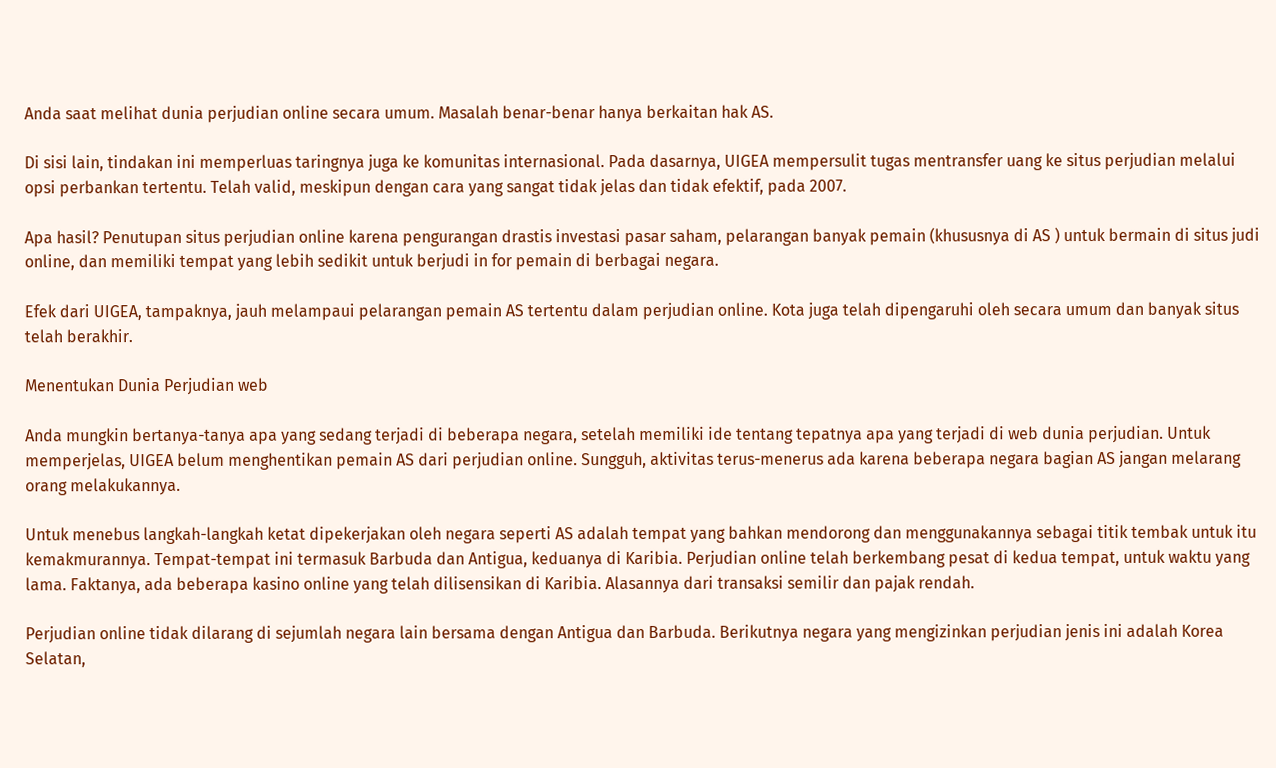Anda saat melihat dunia perjudian online secara umum. Masalah benar-benar hanya berkaitan hak AS.

Di sisi lain, tindakan ini memperluas taringnya juga ke komunitas internasional. Pada dasarnya, UIGEA mempersulit tugas mentransfer uang ke situs perjudian melalui opsi perbankan tertentu. Telah valid, meskipun dengan cara yang sangat tidak jelas dan tidak efektif, pada 2007.

Apa hasil? Penutupan situs perjudian online karena pengurangan drastis investasi pasar saham, pelarangan banyak pemain (khususnya di AS ) untuk bermain di situs judi online, dan memiliki tempat yang lebih sedikit untuk berjudi in for pemain di berbagai negara.

Efek dari UIGEA, tampaknya, jauh melampaui pelarangan pemain AS tertentu dalam perjudian online. Kota juga telah dipengaruhi oleh secara umum dan banyak situs telah berakhir.

Menentukan Dunia Perjudian web

Anda mungkin bertanya-tanya apa yang sedang terjadi di beberapa negara, setelah memiliki ide tentang tepatnya apa yang terjadi di web dunia perjudian. Untuk memperjelas, UIGEA belum menghentikan pemain AS dari perjudian online. Sungguh, aktivitas terus-menerus ada karena beberapa negara bagian AS jangan melarang orang melakukannya.

Untuk menebus langkah-langkah ketat dipekerjakan oleh negara seperti AS adalah tempat yang bahkan mendorong dan menggunakannya sebagai titik tembak untuk itu kemakmurannya. Tempat-tempat ini termasuk Barbuda dan Antigua, keduanya di Karibia. Perjudian online telah berkembang pesat di kedua tempat, untuk waktu yang lama. Faktanya, ada beberapa kasino online yang telah dilisensikan di Karibia. Alasannya dari transaksi semilir dan pajak rendah.

Perjudian online tidak dilarang di sejumlah negara lain bersama dengan Antigua dan Barbuda. Berikutnya negara yang mengizinkan perjudian jenis ini adalah Korea Selatan,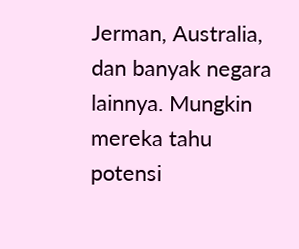Jerman, Australia, dan banyak negara lainnya. Mungkin mereka tahu potensi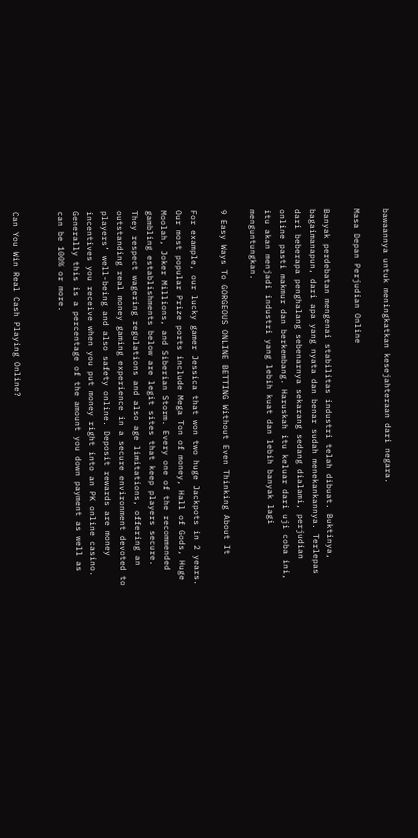bawaannya untuk meningkatkan kesejahteraan dari negara.

Masa Depan Perjudian Online

Banyak perdebatan mengenai stabilitas industri telah dibuat. Buktinya, bagaimanapun, dari apa yang nyata dan benar sudah menekankannya. Terlepas dari beberapa penghalang sebenarnya sekarang sedang dialami, perjudian online pasti makmur dan berkembang. Haruskah itu keluar dari uji coba ini, itu akan menjadi industri yang lebih kuat dan lebih banyak lagi menguntungkan.

9 Easy Ways To GORGEOUS ONLINE BETTING Without Even Thinking About It

For example, our lucky gamer Jessica that won two huge Jackpots in 2 years. Our most popular Prize ports include Mega Ton of money, Hall of Gods, Huge Moolah, Joker Millions, and Siberian Storm. Every one of the recommended gambling establishments below are legit sites that keep players secure. They respect wagering regulations and also age limitations, offering an outstanding real money gaming experience in a secure environment devoted to players’ well-being and also safety online. Deposit rewards are money incentives you receive when you put money right into an PK online casino. Generally this is a percentage of the amount you down payment as well as can be 100% or more.


Can You Win Real Cash Playing Online?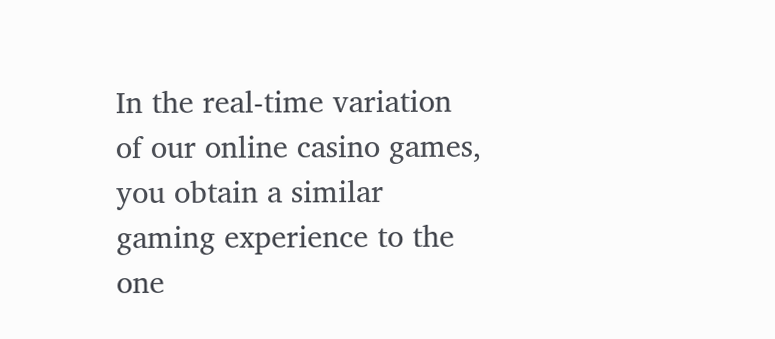In the real-time variation of our online casino games, you obtain a similar gaming experience to the one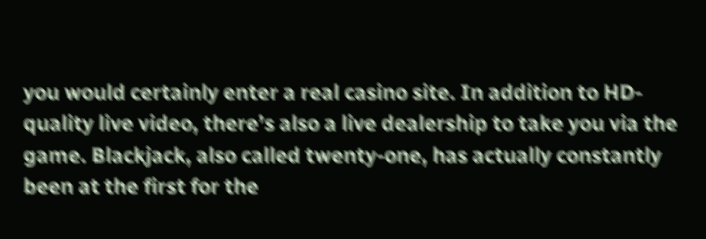you would certainly enter a real casino site. In addition to HD-quality live video, there’s also a live dealership to take you via the game. Blackjack, also called twenty-one, has actually constantly been at the first for the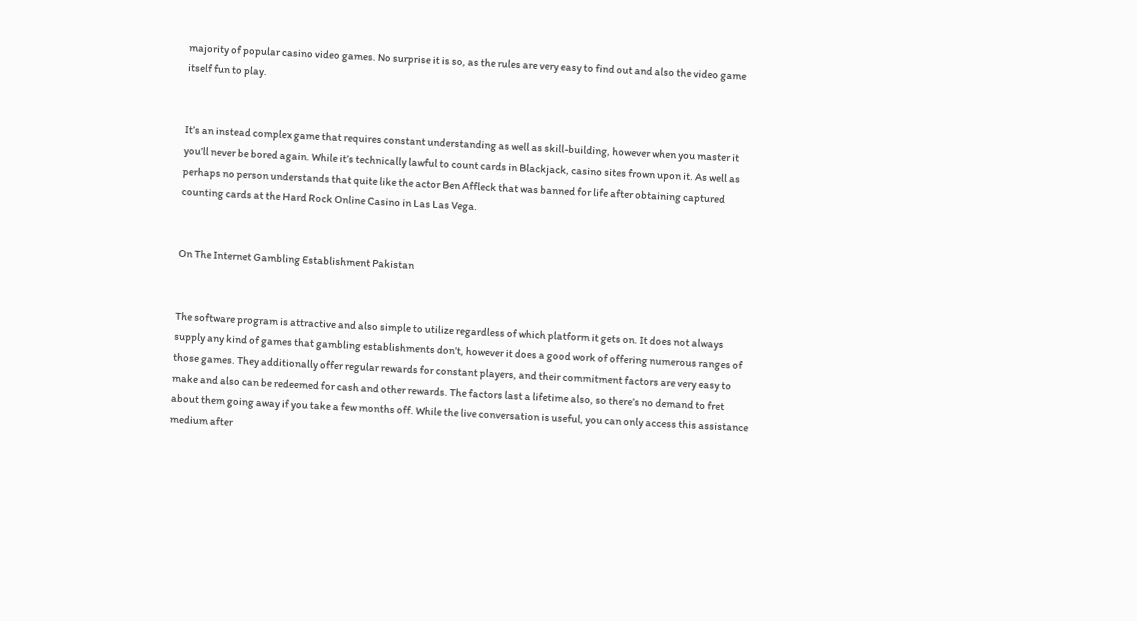majority of popular casino video games. No surprise it is so, as the rules are very easy to find out and also the video game itself fun to play.


It’s an instead complex game that requires constant understanding as well as skill-building, however when you master it you’ll never be bored again. While it’s technically lawful to count cards in Blackjack, casino sites frown upon it. As well as perhaps no person understands that quite like the actor Ben Affleck that was banned for life after obtaining captured counting cards at the Hard Rock Online Casino in Las Las Vega.


On The Internet Gambling Establishment Pakistan


The software program is attractive and also simple to utilize regardless of which platform it gets on. It does not always supply any kind of games that gambling establishments don’t, however it does a good work of offering numerous ranges of those games. They additionally offer regular rewards for constant players, and their commitment factors are very easy to make and also can be redeemed for cash and other rewards. The factors last a lifetime also, so there’s no demand to fret about them going away if you take a few months off. While the live conversation is useful, you can only access this assistance medium after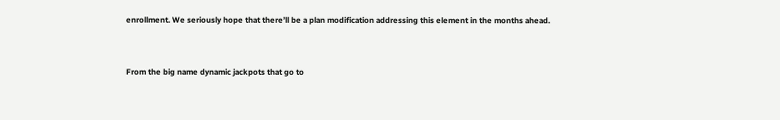enrollment. We seriously hope that there’ll be a plan modification addressing this element in the months ahead.


From the big name dynamic jackpots that go to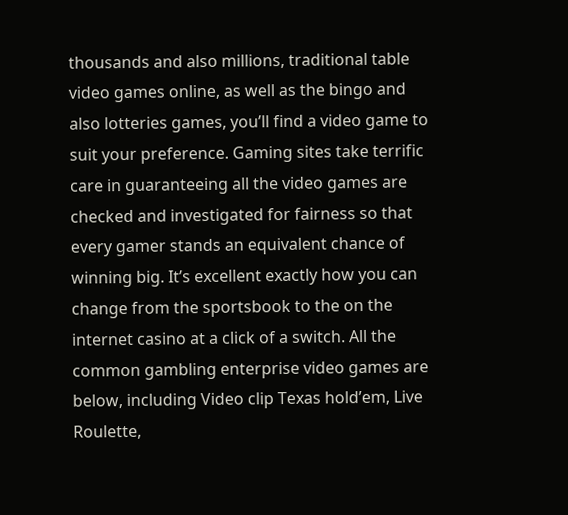thousands and also millions, traditional table video games online, as well as the bingo and also lotteries games, you’ll find a video game to suit your preference. Gaming sites take terrific care in guaranteeing all the video games are checked and investigated for fairness so that every gamer stands an equivalent chance of winning big. It’s excellent exactly how you can change from the sportsbook to the on the internet casino at a click of a switch. All the common gambling enterprise video games are below, including Video clip Texas hold’em, Live Roulette,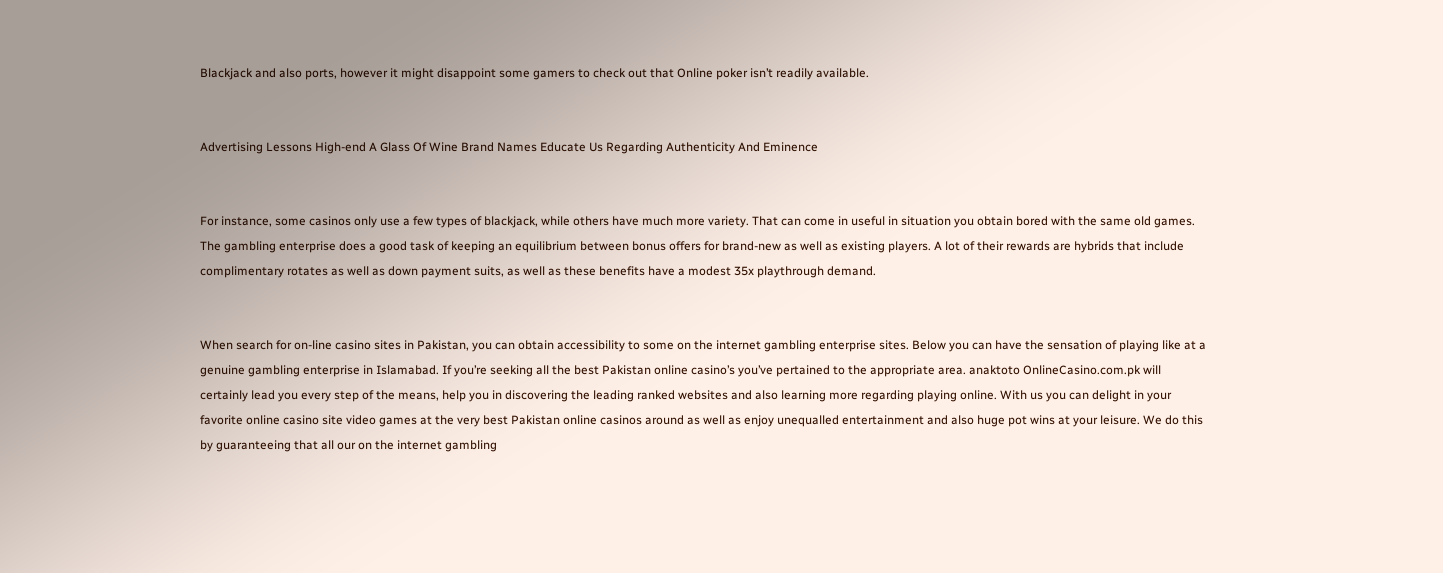Blackjack and also ports, however it might disappoint some gamers to check out that Online poker isn’t readily available.


Advertising Lessons High-end A Glass Of Wine Brand Names Educate Us Regarding Authenticity And Eminence


For instance, some casinos only use a few types of blackjack, while others have much more variety. That can come in useful in situation you obtain bored with the same old games. The gambling enterprise does a good task of keeping an equilibrium between bonus offers for brand-new as well as existing players. A lot of their rewards are hybrids that include complimentary rotates as well as down payment suits, as well as these benefits have a modest 35x playthrough demand.


When search for on-line casino sites in Pakistan, you can obtain accessibility to some on the internet gambling enterprise sites. Below you can have the sensation of playing like at a genuine gambling enterprise in Islamabad. If you’re seeking all the best Pakistan online casino’s you’ve pertained to the appropriate area. anaktoto OnlineCasino.com.pk will certainly lead you every step of the means, help you in discovering the leading ranked websites and also learning more regarding playing online. With us you can delight in your favorite online casino site video games at the very best Pakistan online casinos around as well as enjoy unequalled entertainment and also huge pot wins at your leisure. We do this by guaranteeing that all our on the internet gambling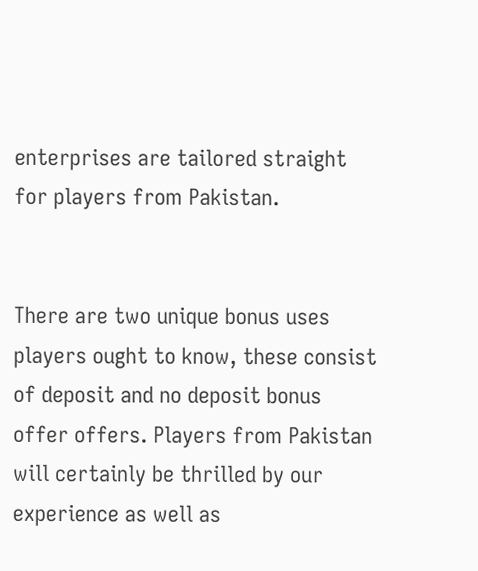enterprises are tailored straight for players from Pakistan.


There are two unique bonus uses players ought to know, these consist of deposit and no deposit bonus offer offers. Players from Pakistan will certainly be thrilled by our experience as well as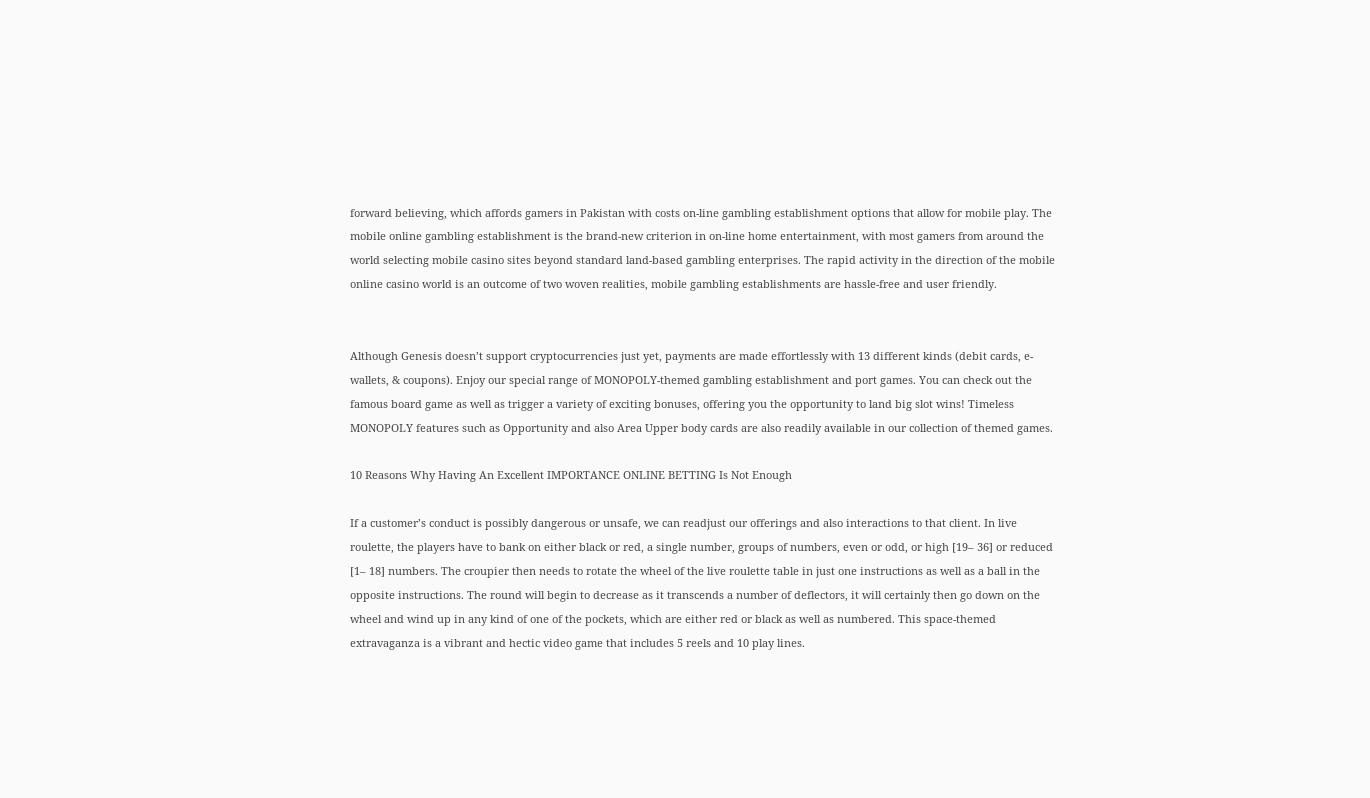forward believing, which affords gamers in Pakistan with costs on-line gambling establishment options that allow for mobile play. The mobile online gambling establishment is the brand-new criterion in on-line home entertainment, with most gamers from around the world selecting mobile casino sites beyond standard land-based gambling enterprises. The rapid activity in the direction of the mobile online casino world is an outcome of two woven realities, mobile gambling establishments are hassle-free and user friendly.


Although Genesis doesn’t support cryptocurrencies just yet, payments are made effortlessly with 13 different kinds (debit cards, e-wallets, & coupons). Enjoy our special range of MONOPOLY-themed gambling establishment and port games. You can check out the famous board game as well as trigger a variety of exciting bonuses, offering you the opportunity to land big slot wins! Timeless MONOPOLY features such as Opportunity and also Area Upper body cards are also readily available in our collection of themed games.

10 Reasons Why Having An Excellent IMPORTANCE ONLINE BETTING Is Not Enough

If a customer’s conduct is possibly dangerous or unsafe, we can readjust our offerings and also interactions to that client. In live roulette, the players have to bank on either black or red, a single number, groups of numbers, even or odd, or high [19– 36] or reduced [1– 18] numbers. The croupier then needs to rotate the wheel of the live roulette table in just one instructions as well as a ball in the opposite instructions. The round will begin to decrease as it transcends a number of deflectors, it will certainly then go down on the wheel and wind up in any kind of one of the pockets, which are either red or black as well as numbered. This space-themed extravaganza is a vibrant and hectic video game that includes 5 reels and 10 play lines.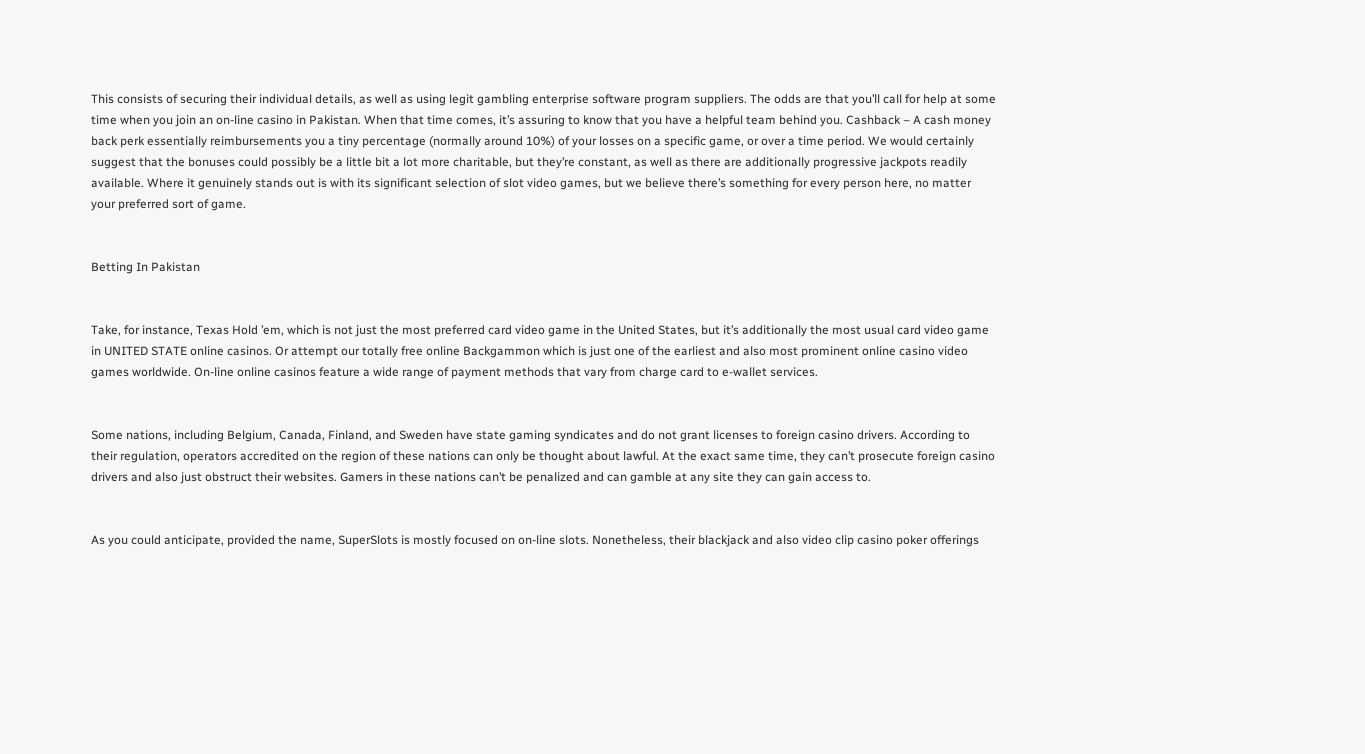This consists of securing their individual details, as well as using legit gambling enterprise software program suppliers. The odds are that you’ll call for help at some time when you join an on-line casino in Pakistan. When that time comes, it’s assuring to know that you have a helpful team behind you. Cashback – A cash money back perk essentially reimbursements you a tiny percentage (normally around 10%) of your losses on a specific game, or over a time period. We would certainly suggest that the bonuses could possibly be a little bit a lot more charitable, but they’re constant, as well as there are additionally progressive jackpots readily available. Where it genuinely stands out is with its significant selection of slot video games, but we believe there’s something for every person here, no matter your preferred sort of game.


Betting In Pakistan


Take, for instance, Texas Hold ’em, which is not just the most preferred card video game in the United States, but it’s additionally the most usual card video game in UNITED STATE online casinos. Or attempt our totally free online Backgammon which is just one of the earliest and also most prominent online casino video games worldwide. On-line online casinos feature a wide range of payment methods that vary from charge card to e-wallet services.


Some nations, including Belgium, Canada, Finland, and Sweden have state gaming syndicates and do not grant licenses to foreign casino drivers. According to their regulation, operators accredited on the region of these nations can only be thought about lawful. At the exact same time, they can’t prosecute foreign casino drivers and also just obstruct their websites. Gamers in these nations can’t be penalized and can gamble at any site they can gain access to.


As you could anticipate, provided the name, SuperSlots is mostly focused on on-line slots. Nonetheless, their blackjack and also video clip casino poker offerings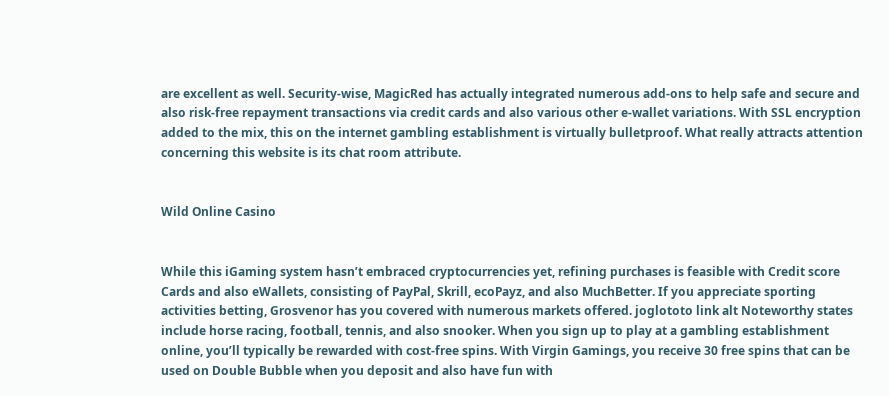are excellent as well. Security-wise, MagicRed has actually integrated numerous add-ons to help safe and secure and also risk-free repayment transactions via credit cards and also various other e-wallet variations. With SSL encryption added to the mix, this on the internet gambling establishment is virtually bulletproof. What really attracts attention concerning this website is its chat room attribute.


Wild Online Casino


While this iGaming system hasn’t embraced cryptocurrencies yet, refining purchases is feasible with Credit score Cards and also eWallets, consisting of PayPal, Skrill, ecoPayz, and also MuchBetter. If you appreciate sporting activities betting, Grosvenor has you covered with numerous markets offered. joglototo link alt Noteworthy states include horse racing, football, tennis, and also snooker. When you sign up to play at a gambling establishment online, you’ll typically be rewarded with cost-free spins. With Virgin Gamings, you receive 30 free spins that can be used on Double Bubble when you deposit and also have fun with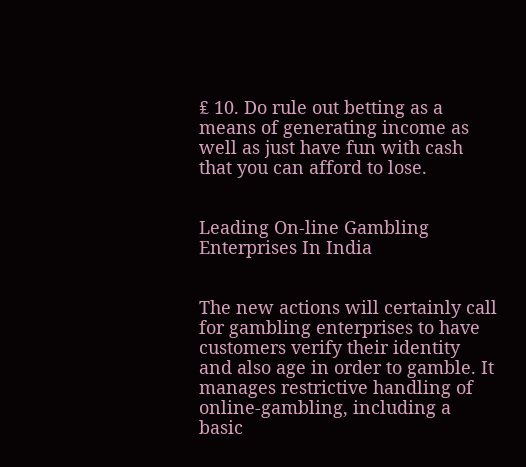₤ 10. Do rule out betting as a means of generating income as well as just have fun with cash that you can afford to lose.


Leading On-line Gambling Enterprises In India


The new actions will certainly call for gambling enterprises to have customers verify their identity and also age in order to gamble. It manages restrictive handling of online-gambling, including a basic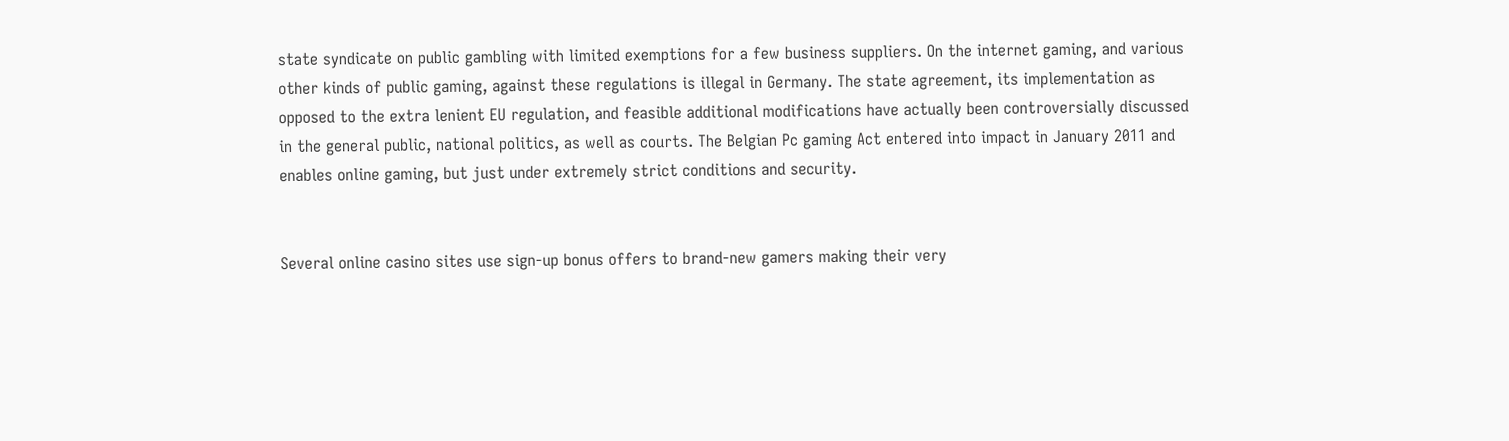state syndicate on public gambling with limited exemptions for a few business suppliers. On the internet gaming, and various other kinds of public gaming, against these regulations is illegal in Germany. The state agreement, its implementation as opposed to the extra lenient EU regulation, and feasible additional modifications have actually been controversially discussed in the general public, national politics, as well as courts. The Belgian Pc gaming Act entered into impact in January 2011 and enables online gaming, but just under extremely strict conditions and security.


Several online casino sites use sign-up bonus offers to brand-new gamers making their very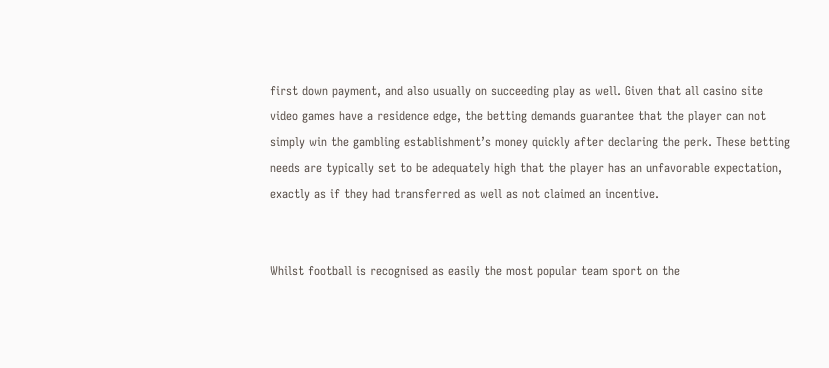first down payment, and also usually on succeeding play as well. Given that all casino site video games have a residence edge, the betting demands guarantee that the player can not simply win the gambling establishment’s money quickly after declaring the perk. These betting needs are typically set to be adequately high that the player has an unfavorable expectation, exactly as if they had transferred as well as not claimed an incentive.


Whilst football is recognised as easily the most popular team sport on the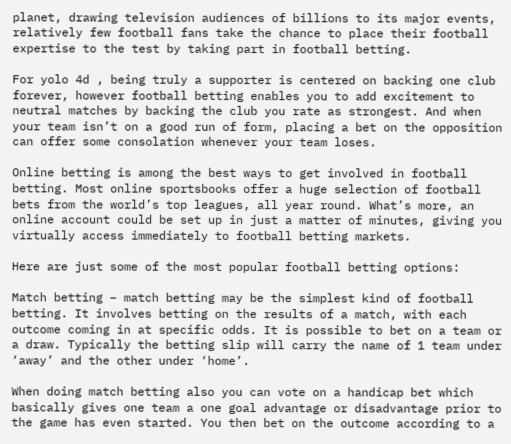planet, drawing television audiences of billions to its major events, relatively few football fans take the chance to place their football expertise to the test by taking part in football betting.

For yolo 4d , being truly a supporter is centered on backing one club forever, however football betting enables you to add excitement to neutral matches by backing the club you rate as strongest. And when your team isn’t on a good run of form, placing a bet on the opposition can offer some consolation whenever your team loses.

Online betting is among the best ways to get involved in football betting. Most online sportsbooks offer a huge selection of football bets from the world’s top leagues, all year round. What’s more, an online account could be set up in just a matter of minutes, giving you virtually access immediately to football betting markets.

Here are just some of the most popular football betting options:

Match betting – match betting may be the simplest kind of football betting. It involves betting on the results of a match, with each outcome coming in at specific odds. It is possible to bet on a team or a draw. Typically the betting slip will carry the name of 1 team under ‘away’ and the other under ‘home’.

When doing match betting also you can vote on a handicap bet which basically gives one team a one goal advantage or disadvantage prior to the game has even started. You then bet on the outcome according to a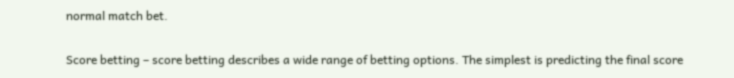normal match bet.

Score betting – score betting describes a wide range of betting options. The simplest is predicting the final score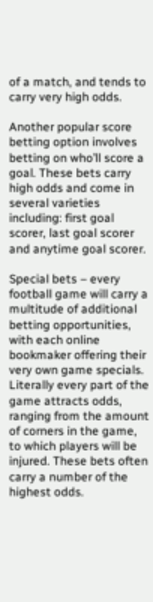of a match, and tends to carry very high odds.

Another popular score betting option involves betting on who’ll score a goal. These bets carry high odds and come in several varieties including: first goal scorer, last goal scorer and anytime goal scorer.

Special bets – every football game will carry a multitude of additional betting opportunities, with each online bookmaker offering their very own game specials. Literally every part of the game attracts odds, ranging from the amount of corners in the game, to which players will be injured. These bets often carry a number of the highest odds.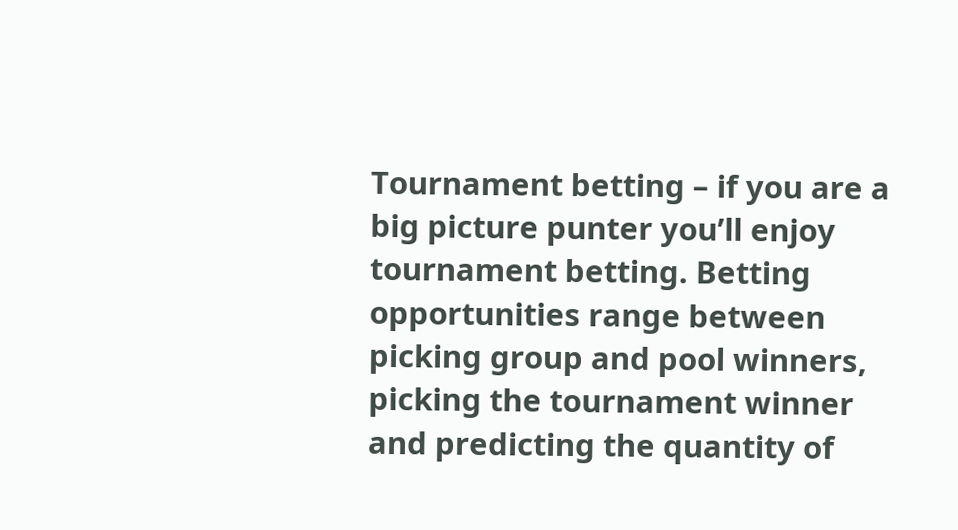Tournament betting – if you are a big picture punter you’ll enjoy tournament betting. Betting opportunities range between picking group and pool winners, picking the tournament winner and predicting the quantity of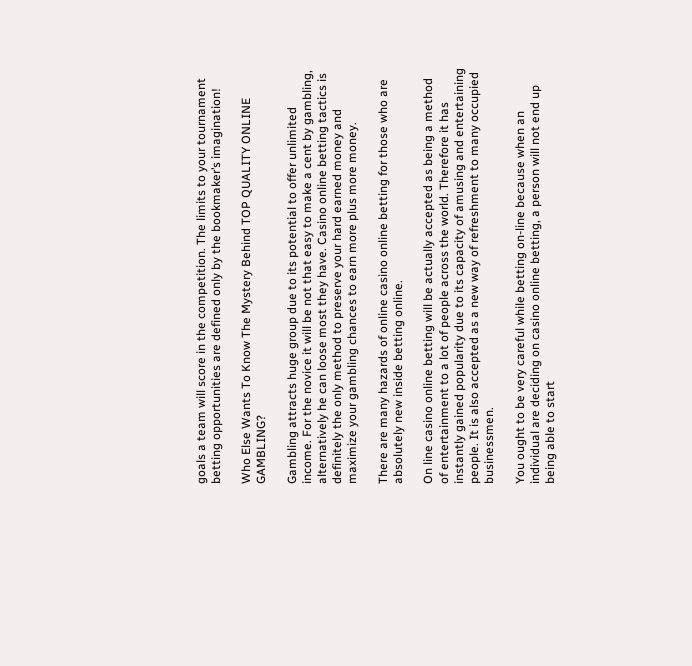goals a team will score in the competition. The limits to your tournament betting opportunities are defined only by the bookmaker’s imagination!

Who Else Wants To Know The Mystery Behind TOP QUALITY ONLINE GAMBLING?

Gambling attracts huge group due to its potential to offer unlimited income. For the novice it will be not that easy to make a cent by gambling, alternatively he can loose most they have. Casino online betting tactics is definitely the only method to preserve your hard earned money and maximize your gambling chances to earn more plus more money.

There are many hazards of online casino online betting for those who are absolutely new inside betting online.

On line casino online betting will be actually accepted as being a method of entertainment to a lot of people across the world. Therefore it has instantly gained popularity due to its capacity of amusing and entertaining people. It is also accepted as a new way of refreshment to many occupied businessmen.

You ought to be very careful while betting on-line because when an individual are deciding on casino online betting, a person will not end up being able to start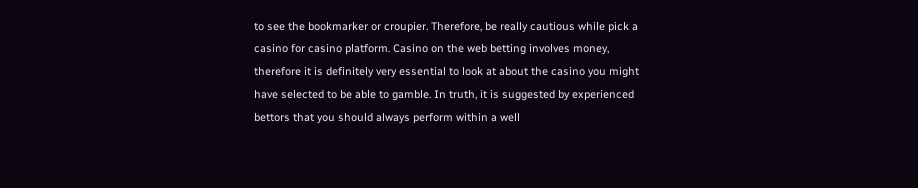to see the bookmarker or croupier. Therefore, be really cautious while pick a casino for casino platform. Casino on the web betting involves money, therefore it is definitely very essential to look at about the casino you might have selected to be able to gamble. In truth, it is suggested by experienced bettors that you should always perform within a well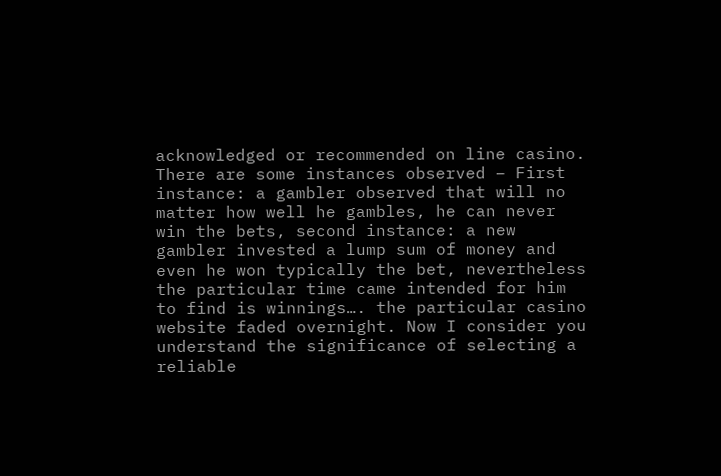acknowledged or recommended on line casino. There are some instances observed – First instance: a gambler observed that will no matter how well he gambles, he can never win the bets, second instance: a new gambler invested a lump sum of money and even he won typically the bet, nevertheless the particular time came intended for him to find is winnings…. the particular casino website faded overnight. Now I consider you understand the significance of selecting a reliable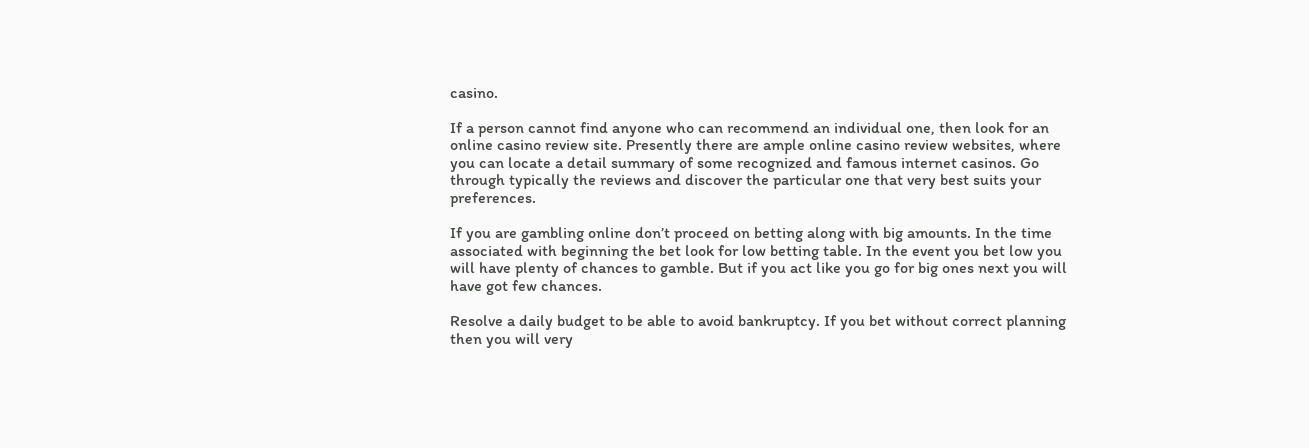casino.

If a person cannot find anyone who can recommend an individual one, then look for an online casino review site. Presently there are ample online casino review websites, where you can locate a detail summary of some recognized and famous internet casinos. Go through typically the reviews and discover the particular one that very best suits your preferences.

If you are gambling online don’t proceed on betting along with big amounts. In the time associated with beginning the bet look for low betting table. In the event you bet low you will have plenty of chances to gamble. But if you act like you go for big ones next you will have got few chances.

Resolve a daily budget to be able to avoid bankruptcy. If you bet without correct planning then you will very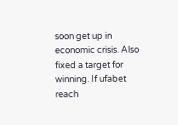soon get up in economic crisis. Also fixed a target for winning. If ufabet reach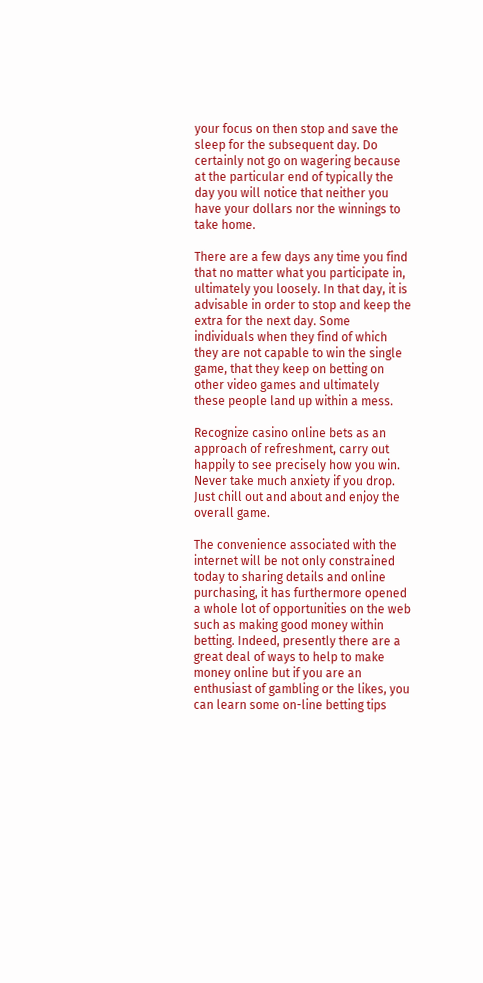your focus on then stop and save the sleep for the subsequent day. Do certainly not go on wagering because at the particular end of typically the day you will notice that neither you have your dollars nor the winnings to take home.

There are a few days any time you find that no matter what you participate in, ultimately you loosely. In that day, it is advisable in order to stop and keep the extra for the next day. Some individuals when they find of which they are not capable to win the single game, that they keep on betting on other video games and ultimately these people land up within a mess.

Recognize casino online bets as an approach of refreshment, carry out happily to see precisely how you win. Never take much anxiety if you drop. Just chill out and about and enjoy the overall game.

The convenience associated with the internet will be not only constrained today to sharing details and online purchasing, it has furthermore opened a whole lot of opportunities on the web such as making good money within betting. Indeed, presently there are a great deal of ways to help to make money online but if you are an enthusiast of gambling or the likes, you can learn some on-line betting tips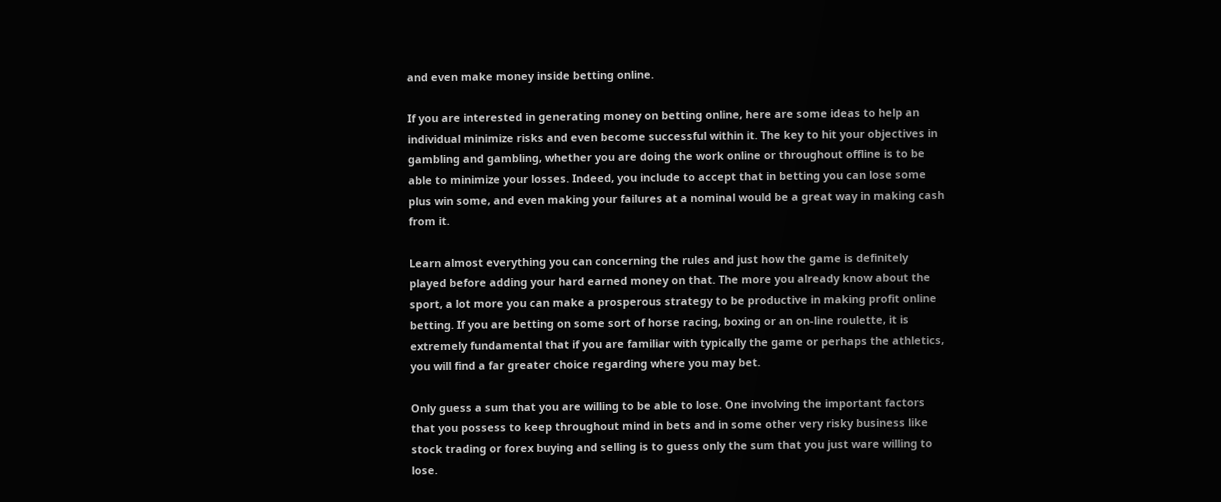and even make money inside betting online.

If you are interested in generating money on betting online, here are some ideas to help an individual minimize risks and even become successful within it. The key to hit your objectives in gambling and gambling, whether you are doing the work online or throughout offline is to be able to minimize your losses. Indeed, you include to accept that in betting you can lose some plus win some, and even making your failures at a nominal would be a great way in making cash from it.

Learn almost everything you can concerning the rules and just how the game is definitely played before adding your hard earned money on that. The more you already know about the sport, a lot more you can make a prosperous strategy to be productive in making profit online betting. If you are betting on some sort of horse racing, boxing or an on-line roulette, it is extremely fundamental that if you are familiar with typically the game or perhaps the athletics, you will find a far greater choice regarding where you may bet.

Only guess a sum that you are willing to be able to lose. One involving the important factors that you possess to keep throughout mind in bets and in some other very risky business like stock trading or forex buying and selling is to guess only the sum that you just ware willing to lose.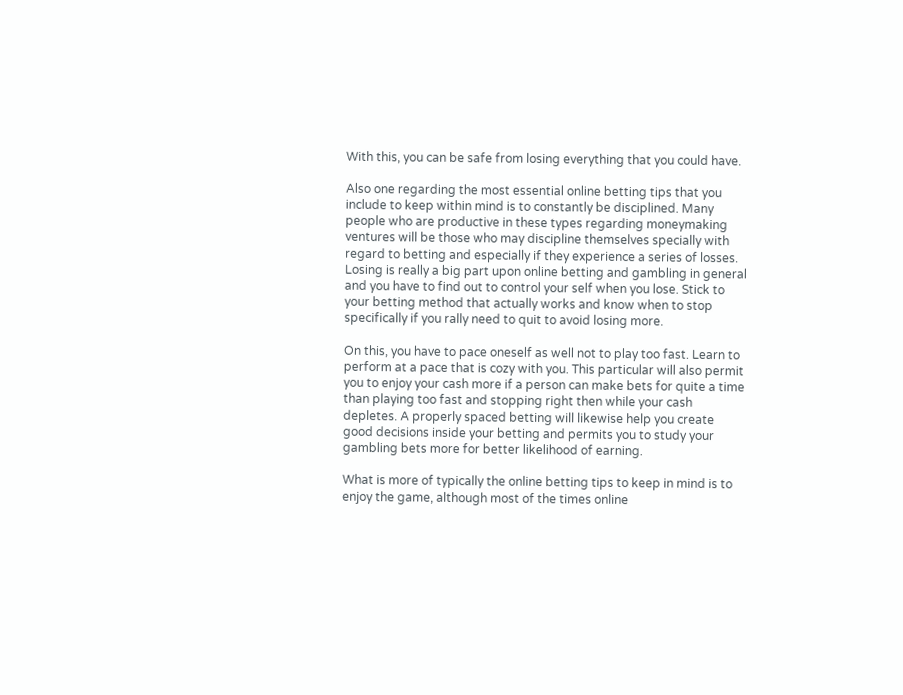With this, you can be safe from losing everything that you could have.

Also one regarding the most essential online betting tips that you include to keep within mind is to constantly be disciplined. Many people who are productive in these types regarding moneymaking ventures will be those who may discipline themselves specially with regard to betting and especially if they experience a series of losses. Losing is really a big part upon online betting and gambling in general and you have to find out to control your self when you lose. Stick to your betting method that actually works and know when to stop specifically if you rally need to quit to avoid losing more.

On this, you have to pace oneself as well not to play too fast. Learn to perform at a pace that is cozy with you. This particular will also permit you to enjoy your cash more if a person can make bets for quite a time than playing too fast and stopping right then while your cash depletes. A properly spaced betting will likewise help you create good decisions inside your betting and permits you to study your gambling bets more for better likelihood of earning.

What is more of typically the online betting tips to keep in mind is to enjoy the game, although most of the times online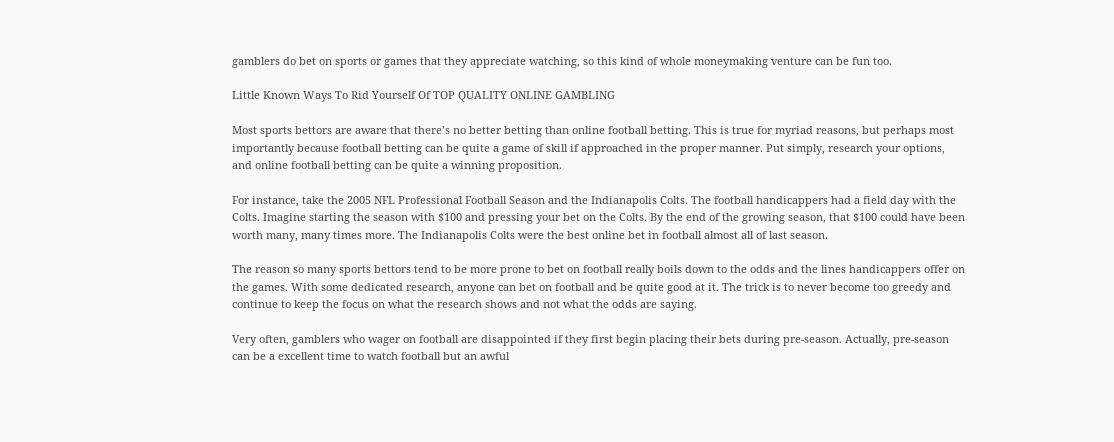gamblers do bet on sports or games that they appreciate watching, so this kind of whole moneymaking venture can be fun too.

Little Known Ways To Rid Yourself Of TOP QUALITY ONLINE GAMBLING

Most sports bettors are aware that there’s no better betting than online football betting. This is true for myriad reasons, but perhaps most importantly because football betting can be quite a game of skill if approached in the proper manner. Put simply, research your options, and online football betting can be quite a winning proposition.

For instance, take the 2005 NFL Professional Football Season and the Indianapolis Colts. The football handicappers had a field day with the Colts. Imagine starting the season with $100 and pressing your bet on the Colts. By the end of the growing season, that $100 could have been worth many, many times more. The Indianapolis Colts were the best online bet in football almost all of last season.

The reason so many sports bettors tend to be more prone to bet on football really boils down to the odds and the lines handicappers offer on the games. With some dedicated research, anyone can bet on football and be quite good at it. The trick is to never become too greedy and continue to keep the focus on what the research shows and not what the odds are saying.

Very often, gamblers who wager on football are disappointed if they first begin placing their bets during pre-season. Actually, pre-season can be a excellent time to watch football but an awful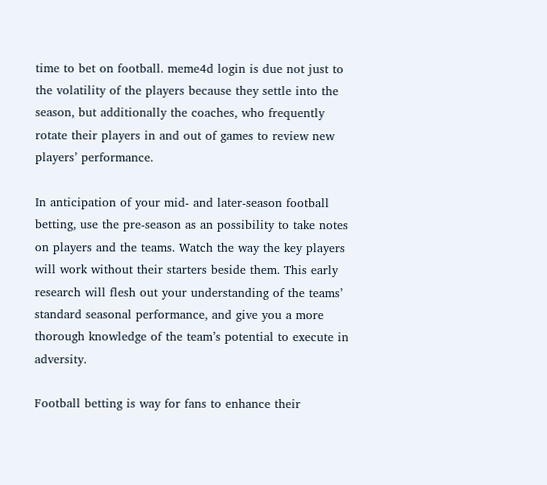time to bet on football. meme4d login is due not just to the volatility of the players because they settle into the season, but additionally the coaches, who frequently rotate their players in and out of games to review new players’ performance.

In anticipation of your mid- and later-season football betting, use the pre-season as an possibility to take notes on players and the teams. Watch the way the key players will work without their starters beside them. This early research will flesh out your understanding of the teams’ standard seasonal performance, and give you a more thorough knowledge of the team’s potential to execute in adversity.

Football betting is way for fans to enhance their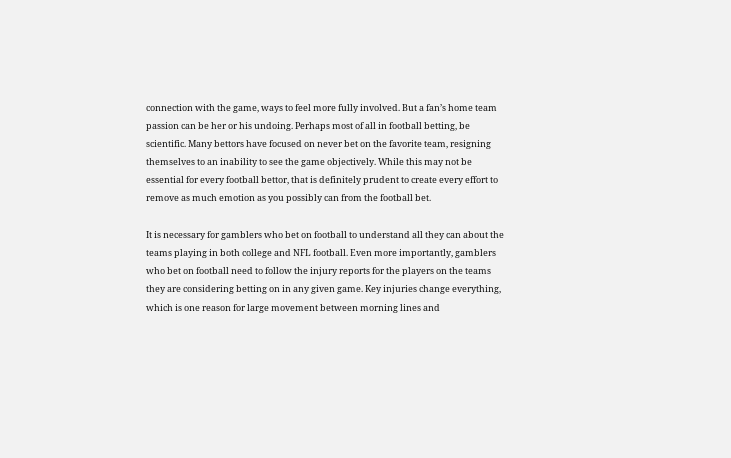connection with the game, ways to feel more fully involved. But a fan’s home team passion can be her or his undoing. Perhaps most of all in football betting, be scientific. Many bettors have focused on never bet on the favorite team, resigning themselves to an inability to see the game objectively. While this may not be essential for every football bettor, that is definitely prudent to create every effort to remove as much emotion as you possibly can from the football bet.

It is necessary for gamblers who bet on football to understand all they can about the teams playing in both college and NFL football. Even more importantly, gamblers who bet on football need to follow the injury reports for the players on the teams they are considering betting on in any given game. Key injuries change everything, which is one reason for large movement between morning lines and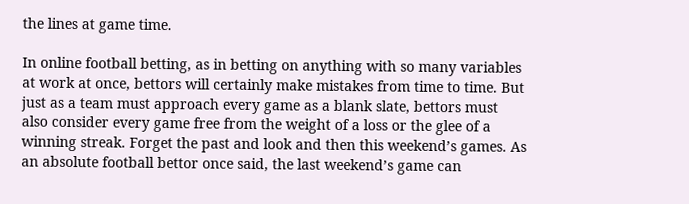the lines at game time.

In online football betting, as in betting on anything with so many variables at work at once, bettors will certainly make mistakes from time to time. But just as a team must approach every game as a blank slate, bettors must also consider every game free from the weight of a loss or the glee of a winning streak. Forget the past and look and then this weekend’s games. As an absolute football bettor once said, the last weekend’s game can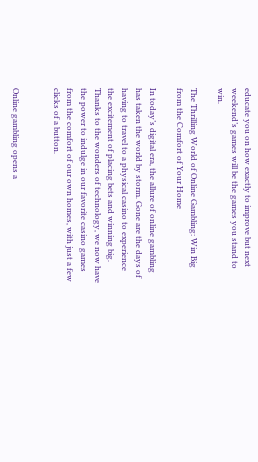educate you on how exactly to improve but next weekend’s games will be the games you stand to win.

The Thrilling World of Online Gambling: Win Big from the Comfort of Your Home

In today’s digital era, the allure of online gambling has taken the world by storm. Gone are the days of having to travel to a physical casino to experience the excitement of placing bets and winning big. Thanks to the wonders of technology, we now have the power to indulge in our favorite casino games from the comfort of our own homes, with just a few clicks of a button.


Online gambling opens a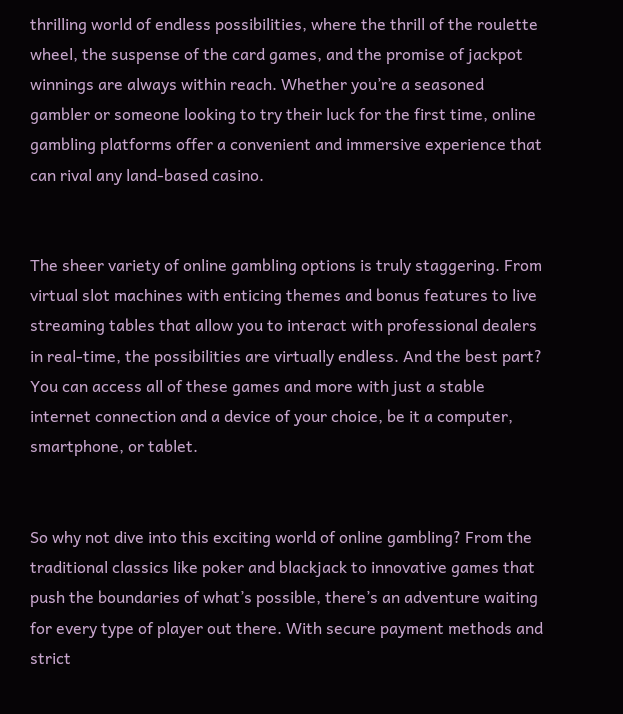thrilling world of endless possibilities, where the thrill of the roulette wheel, the suspense of the card games, and the promise of jackpot winnings are always within reach. Whether you’re a seasoned gambler or someone looking to try their luck for the first time, online gambling platforms offer a convenient and immersive experience that can rival any land-based casino.


The sheer variety of online gambling options is truly staggering. From virtual slot machines with enticing themes and bonus features to live streaming tables that allow you to interact with professional dealers in real-time, the possibilities are virtually endless. And the best part? You can access all of these games and more with just a stable internet connection and a device of your choice, be it a computer, smartphone, or tablet.


So why not dive into this exciting world of online gambling? From the traditional classics like poker and blackjack to innovative games that push the boundaries of what’s possible, there’s an adventure waiting for every type of player out there. With secure payment methods and strict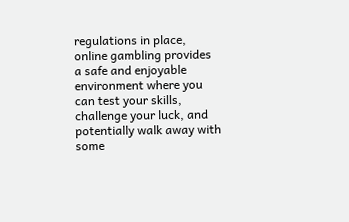regulations in place, online gambling provides a safe and enjoyable environment where you can test your skills, challenge your luck, and potentially walk away with some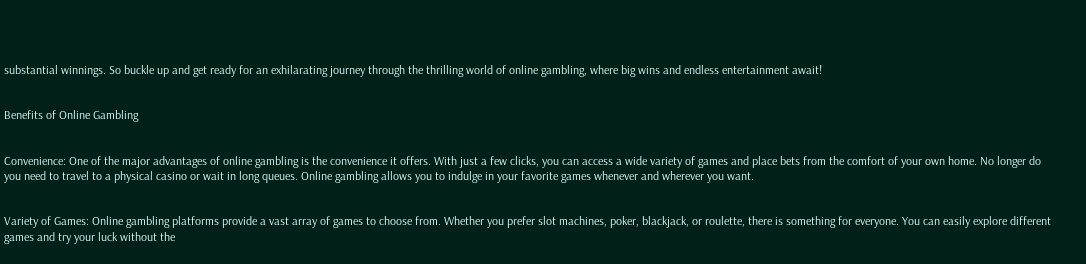substantial winnings. So buckle up and get ready for an exhilarating journey through the thrilling world of online gambling, where big wins and endless entertainment await!


Benefits of Online Gambling


Convenience: One of the major advantages of online gambling is the convenience it offers. With just a few clicks, you can access a wide variety of games and place bets from the comfort of your own home. No longer do you need to travel to a physical casino or wait in long queues. Online gambling allows you to indulge in your favorite games whenever and wherever you want.


Variety of Games: Online gambling platforms provide a vast array of games to choose from. Whether you prefer slot machines, poker, blackjack, or roulette, there is something for everyone. You can easily explore different games and try your luck without the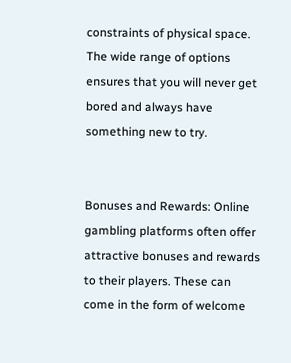constraints of physical space. The wide range of options ensures that you will never get bored and always have something new to try.


Bonuses and Rewards: Online gambling platforms often offer attractive bonuses and rewards to their players. These can come in the form of welcome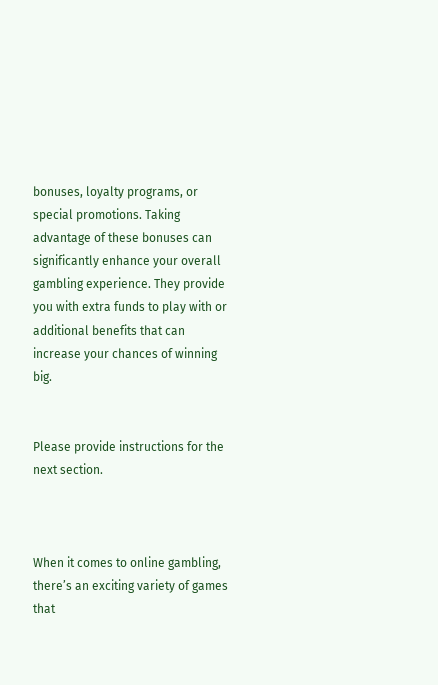bonuses, loyalty programs, or special promotions. Taking advantage of these bonuses can significantly enhance your overall gambling experience. They provide you with extra funds to play with or additional benefits that can increase your chances of winning big.


Please provide instructions for the next section.



When it comes to online gambling, there’s an exciting variety of games that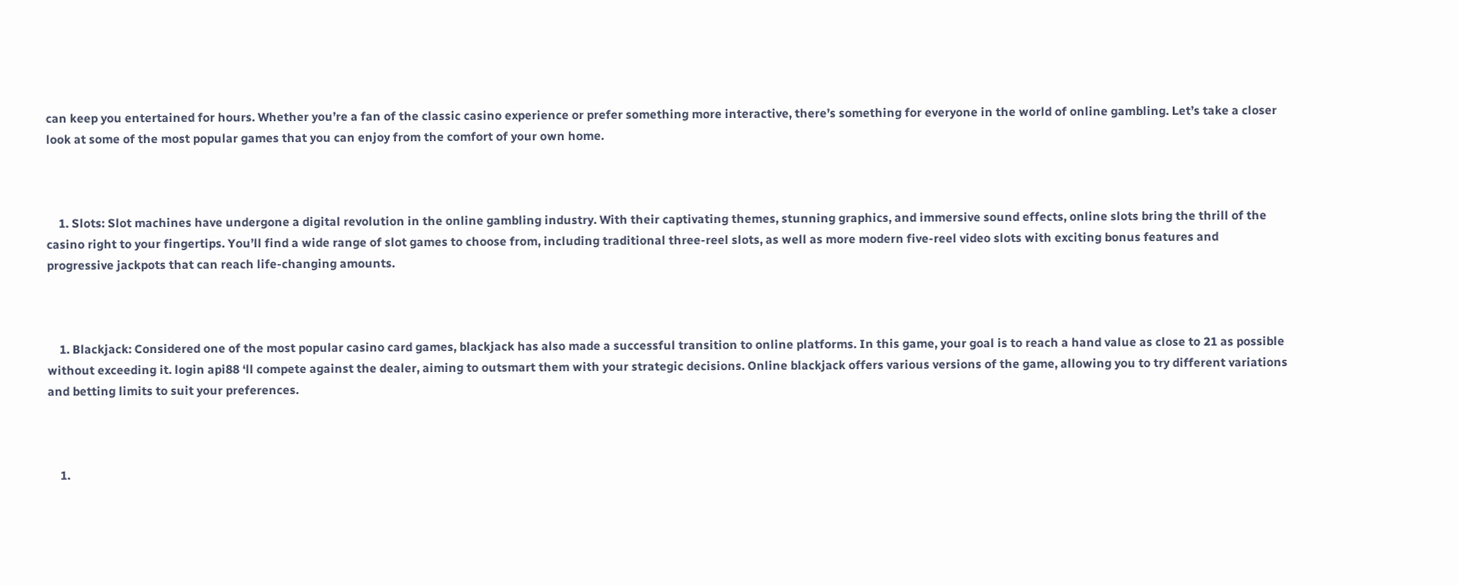can keep you entertained for hours. Whether you’re a fan of the classic casino experience or prefer something more interactive, there’s something for everyone in the world of online gambling. Let’s take a closer look at some of the most popular games that you can enjoy from the comfort of your own home.



    1. Slots: Slot machines have undergone a digital revolution in the online gambling industry. With their captivating themes, stunning graphics, and immersive sound effects, online slots bring the thrill of the casino right to your fingertips. You’ll find a wide range of slot games to choose from, including traditional three-reel slots, as well as more modern five-reel video slots with exciting bonus features and progressive jackpots that can reach life-changing amounts.



    1. Blackjack: Considered one of the most popular casino card games, blackjack has also made a successful transition to online platforms. In this game, your goal is to reach a hand value as close to 21 as possible without exceeding it. login api88 ‘ll compete against the dealer, aiming to outsmart them with your strategic decisions. Online blackjack offers various versions of the game, allowing you to try different variations and betting limits to suit your preferences.



    1.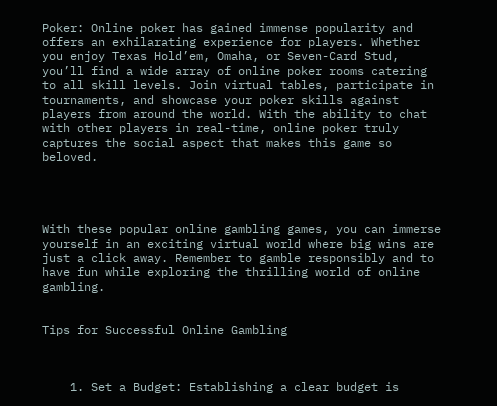Poker: Online poker has gained immense popularity and offers an exhilarating experience for players. Whether you enjoy Texas Hold’em, Omaha, or Seven-Card Stud, you’ll find a wide array of online poker rooms catering to all skill levels. Join virtual tables, participate in tournaments, and showcase your poker skills against players from around the world. With the ability to chat with other players in real-time, online poker truly captures the social aspect that makes this game so beloved.




With these popular online gambling games, you can immerse yourself in an exciting virtual world where big wins are just a click away. Remember to gamble responsibly and to have fun while exploring the thrilling world of online gambling.


Tips for Successful Online Gambling



    1. Set a Budget: Establishing a clear budget is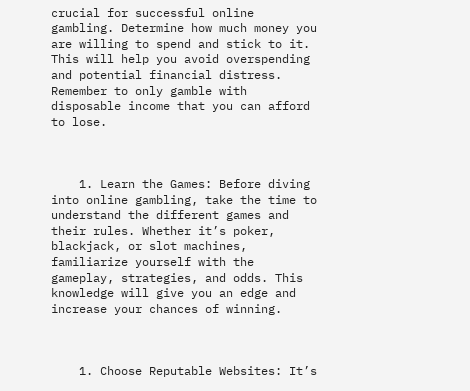crucial for successful online gambling. Determine how much money you are willing to spend and stick to it. This will help you avoid overspending and potential financial distress. Remember to only gamble with disposable income that you can afford to lose.



    1. Learn the Games: Before diving into online gambling, take the time to understand the different games and their rules. Whether it’s poker, blackjack, or slot machines, familiarize yourself with the gameplay, strategies, and odds. This knowledge will give you an edge and increase your chances of winning.



    1. Choose Reputable Websites: It’s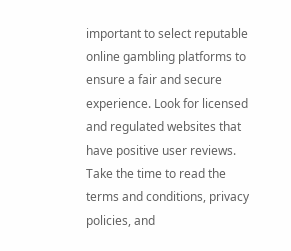important to select reputable online gambling platforms to ensure a fair and secure experience. Look for licensed and regulated websites that have positive user reviews. Take the time to read the terms and conditions, privacy policies, and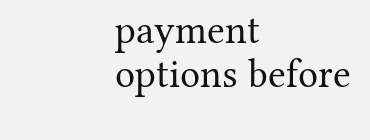payment options before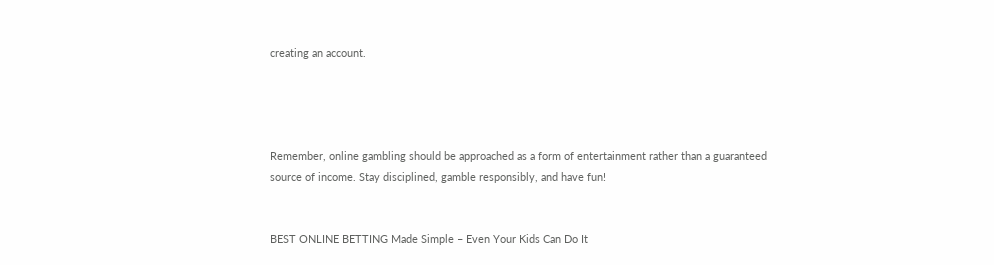creating an account.




Remember, online gambling should be approached as a form of entertainment rather than a guaranteed source of income. Stay disciplined, gamble responsibly, and have fun!


BEST ONLINE BETTING Made Simple – Even Your Kids Can Do It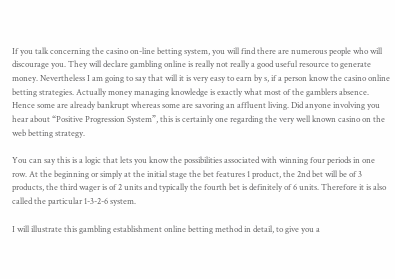If you talk concerning the casino on-line betting system, you will find there are numerous people who will discourage you. They will declare gambling online is really not really a good useful resource to generate money. Nevertheless I am going to say that will it is very easy to earn by s, if a person know the casino online betting strategies. Actually money managing knowledge is exactly what most of the gamblers absence. Hence some are already bankrupt whereas some are savoring an affluent living. Did anyone involving you hear about “Positive Progression System”, this is certainly one regarding the very well known casino on the web betting strategy.

You can say this is a logic that lets you know the possibilities associated with winning four periods in one row. At the beginning or simply at the initial stage the bet features 1 product, the 2nd bet will be of 3 products, the third wager is of 2 units and typically the fourth bet is definitely of 6 units. Therefore it is also called the particular 1-3-2-6 system.

I will illustrate this gambling establishment online betting method in detail, to give you a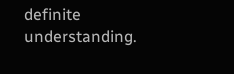definite understanding.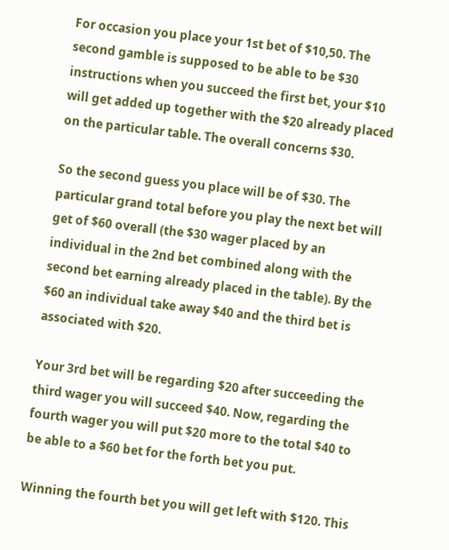For occasion you place your 1st bet of $10,50. The second gamble is supposed to be able to be $30 instructions when you succeed the first bet, your $10 will get added up together with the $20 already placed on the particular table. The overall concerns $30.

So the second guess you place will be of $30. The particular grand total before you play the next bet will get of $60 overall (the $30 wager placed by an individual in the 2nd bet combined along with the second bet earning already placed in the table). By the $60 an individual take away $40 and the third bet is associated with $20.

Your 3rd bet will be regarding $20 after succeeding the third wager you will succeed $40. Now, regarding the fourth wager you will put $20 more to the total $40 to be able to a $60 bet for the forth bet you put.

Winning the fourth bet you will get left with $120. This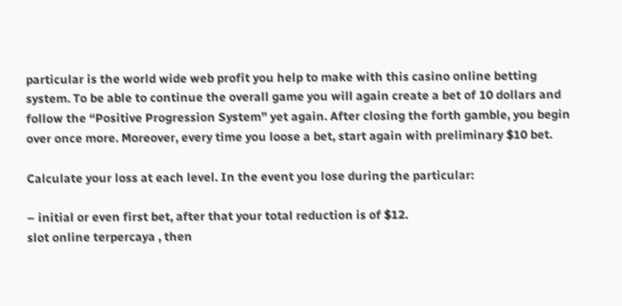particular is the world wide web profit you help to make with this casino online betting system. To be able to continue the overall game you will again create a bet of 10 dollars and follow the “Positive Progression System” yet again. After closing the forth gamble, you begin over once more. Moreover, every time you loose a bet, start again with preliminary $10 bet.

Calculate your loss at each level. In the event you lose during the particular:

– initial or even first bet, after that your total reduction is of $12.
slot online terpercaya , then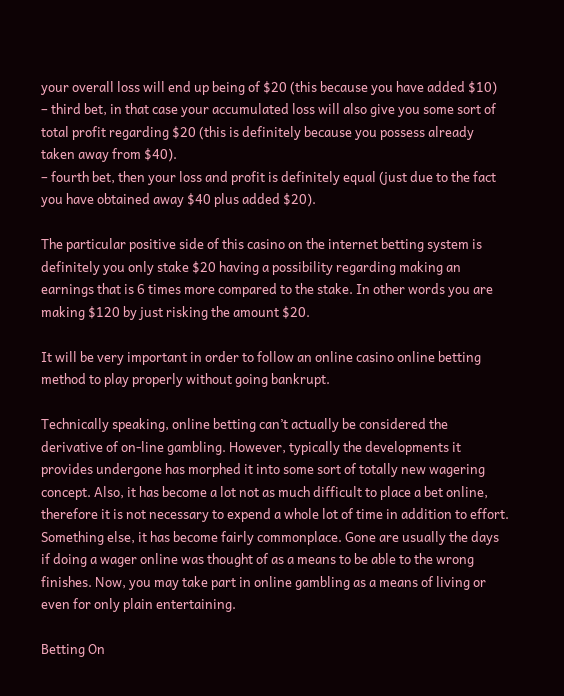your overall loss will end up being of $20 (this because you have added $10)
– third bet, in that case your accumulated loss will also give you some sort of total profit regarding $20 (this is definitely because you possess already taken away from $40).
– fourth bet, then your loss and profit is definitely equal (just due to the fact you have obtained away $40 plus added $20).

The particular positive side of this casino on the internet betting system is definitely you only stake $20 having a possibility regarding making an earnings that is 6 times more compared to the stake. In other words you are making $120 by just risking the amount $20.

It will be very important in order to follow an online casino online betting method to play properly without going bankrupt.

Technically speaking, online betting can’t actually be considered the derivative of on-line gambling. However, typically the developments it provides undergone has morphed it into some sort of totally new wagering concept. Also, it has become a lot not as much difficult to place a bet online, therefore it is not necessary to expend a whole lot of time in addition to effort. Something else, it has become fairly commonplace. Gone are usually the days if doing a wager online was thought of as a means to be able to the wrong finishes. Now, you may take part in online gambling as a means of living or even for only plain entertaining.

Betting On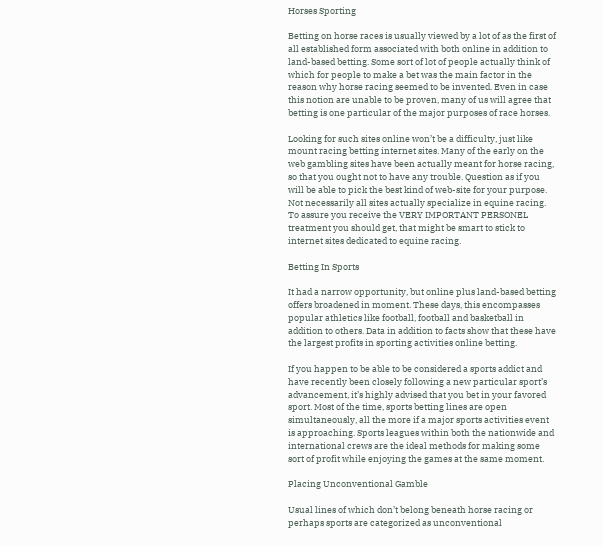Horses Sporting

Betting on horse races is usually viewed by a lot of as the first of all established form associated with both online in addition to land-based betting. Some sort of lot of people actually think of which for people to make a bet was the main factor in the reason why horse racing seemed to be invented. Even in case this notion are unable to be proven, many of us will agree that betting is one particular of the major purposes of race horses.

Looking for such sites online won’t be a difficulty, just like mount racing betting internet sites. Many of the early on the web gambling sites have been actually meant for horse racing, so that you ought not to have any trouble. Question as if you will be able to pick the best kind of web-site for your purpose. Not necessarily all sites actually specialize in equine racing. To assure you receive the VERY IMPORTANT PERSONEL treatment you should get, that might be smart to stick to internet sites dedicated to equine racing.

Betting In Sports

It had a narrow opportunity, but online plus land-based betting offers broadened in moment. These days, this encompasses popular athletics like football, football and basketball in addition to others. Data in addition to facts show that these have the largest profits in sporting activities online betting.

If you happen to be able to be considered a sports addict and have recently been closely following a new particular sport’s advancement, it’s highly advised that you bet in your favored sport. Most of the time, sports betting lines are open simultaneously, all the more if a major sports activities event is approaching. Sports leagues within both the nationwide and international crews are the ideal methods for making some sort of profit while enjoying the games at the same moment.

Placing Unconventional Gamble

Usual lines of which don’t belong beneath horse racing or perhaps sports are categorized as unconventional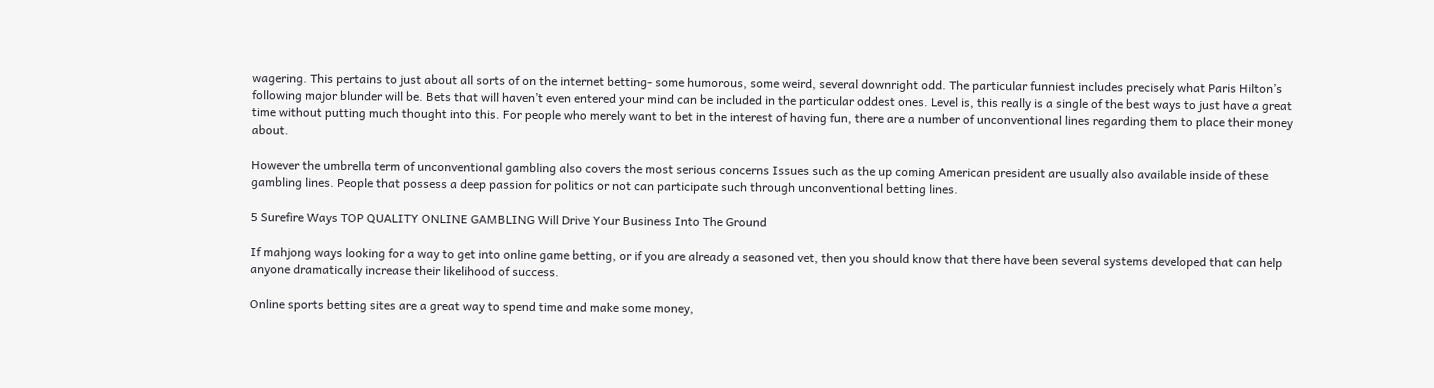wagering. This pertains to just about all sorts of on the internet betting- some humorous, some weird, several downright odd. The particular funniest includes precisely what Paris Hilton’s following major blunder will be. Bets that will haven’t even entered your mind can be included in the particular oddest ones. Level is, this really is a single of the best ways to just have a great time without putting much thought into this. For people who merely want to bet in the interest of having fun, there are a number of unconventional lines regarding them to place their money about.

However the umbrella term of unconventional gambling also covers the most serious concerns Issues such as the up coming American president are usually also available inside of these gambling lines. People that possess a deep passion for politics or not can participate such through unconventional betting lines.

5 Surefire Ways TOP QUALITY ONLINE GAMBLING Will Drive Your Business Into The Ground

If mahjong ways looking for a way to get into online game betting, or if you are already a seasoned vet, then you should know that there have been several systems developed that can help anyone dramatically increase their likelihood of success.

Online sports betting sites are a great way to spend time and make some money,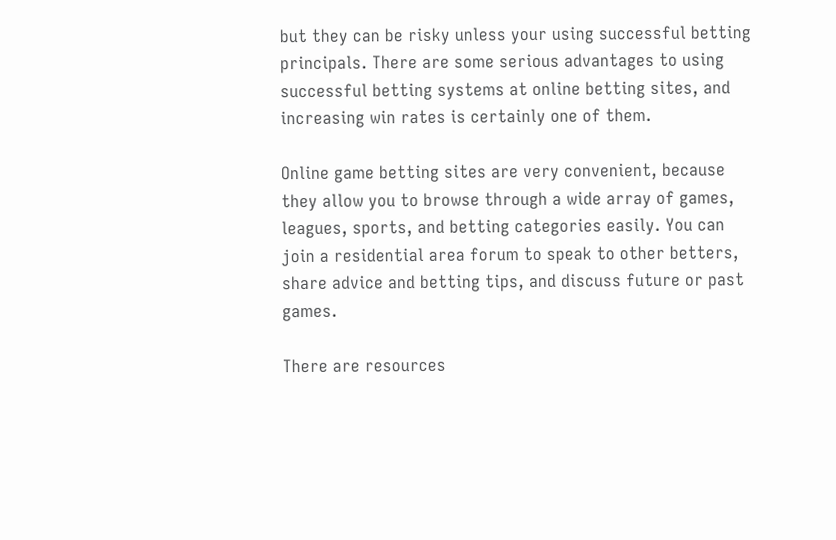but they can be risky unless your using successful betting principals. There are some serious advantages to using successful betting systems at online betting sites, and increasing win rates is certainly one of them.

Online game betting sites are very convenient, because they allow you to browse through a wide array of games, leagues, sports, and betting categories easily. You can join a residential area forum to speak to other betters, share advice and betting tips, and discuss future or past games.

There are resources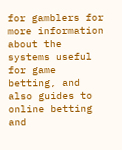for gamblers for more information about the systems useful for game betting, and also guides to online betting and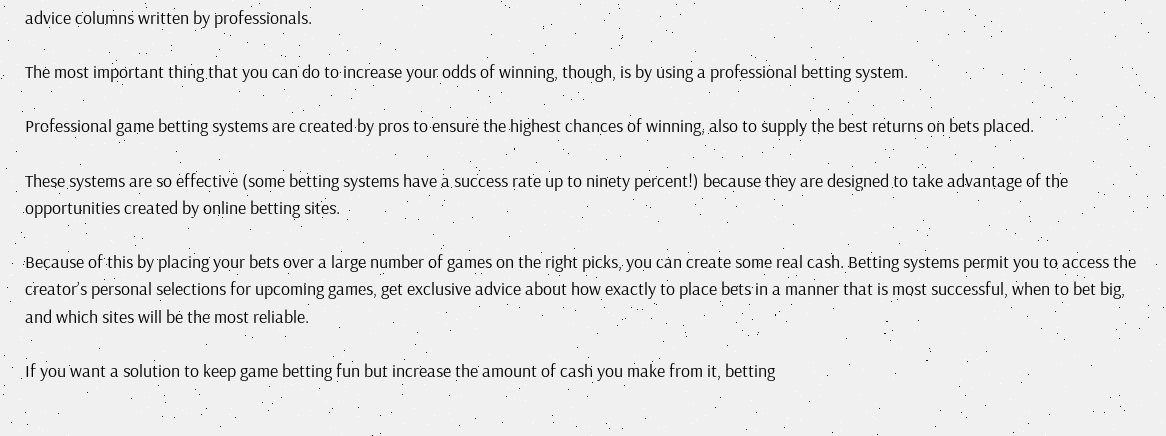advice columns written by professionals.

The most important thing that you can do to increase your odds of winning, though, is by using a professional betting system.

Professional game betting systems are created by pros to ensure the highest chances of winning, also to supply the best returns on bets placed.

These systems are so effective (some betting systems have a success rate up to ninety percent!) because they are designed to take advantage of the opportunities created by online betting sites.

Because of this by placing your bets over a large number of games on the right picks, you can create some real cash. Betting systems permit you to access the creator’s personal selections for upcoming games, get exclusive advice about how exactly to place bets in a manner that is most successful, when to bet big, and which sites will be the most reliable.

If you want a solution to keep game betting fun but increase the amount of cash you make from it, betting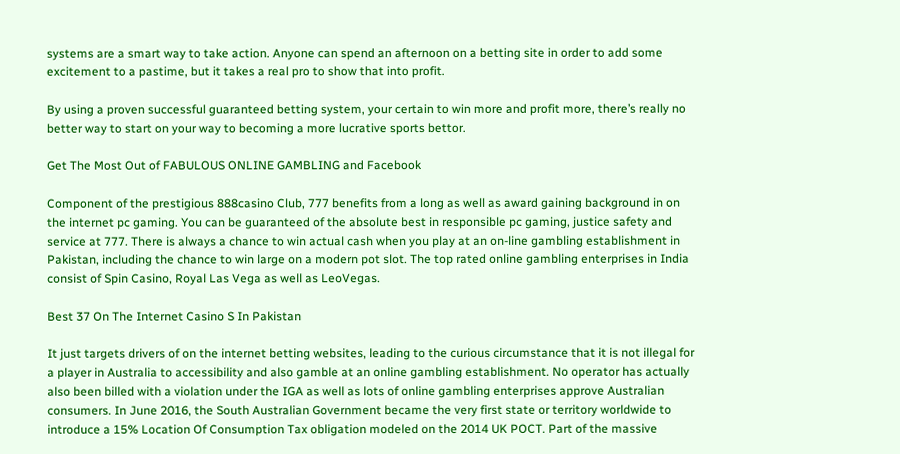systems are a smart way to take action. Anyone can spend an afternoon on a betting site in order to add some excitement to a pastime, but it takes a real pro to show that into profit.

By using a proven successful guaranteed betting system, your certain to win more and profit more, there’s really no better way to start on your way to becoming a more lucrative sports bettor.

Get The Most Out of FABULOUS ONLINE GAMBLING and Facebook

Component of the prestigious 888casino Club, 777 benefits from a long as well as award gaining background in on the internet pc gaming. You can be guaranteed of the absolute best in responsible pc gaming, justice safety and service at 777. There is always a chance to win actual cash when you play at an on-line gambling establishment in Pakistan, including the chance to win large on a modern pot slot. The top rated online gambling enterprises in India consist of Spin Casino, Royal Las Vega as well as LeoVegas.

Best 37 On The Internet Casino S In Pakistan

It just targets drivers of on the internet betting websites, leading to the curious circumstance that it is not illegal for a player in Australia to accessibility and also gamble at an online gambling establishment. No operator has actually also been billed with a violation under the IGA as well as lots of online gambling enterprises approve Australian consumers. In June 2016, the South Australian Government became the very first state or territory worldwide to introduce a 15% Location Of Consumption Tax obligation modeled on the 2014 UK POCT. Part of the massive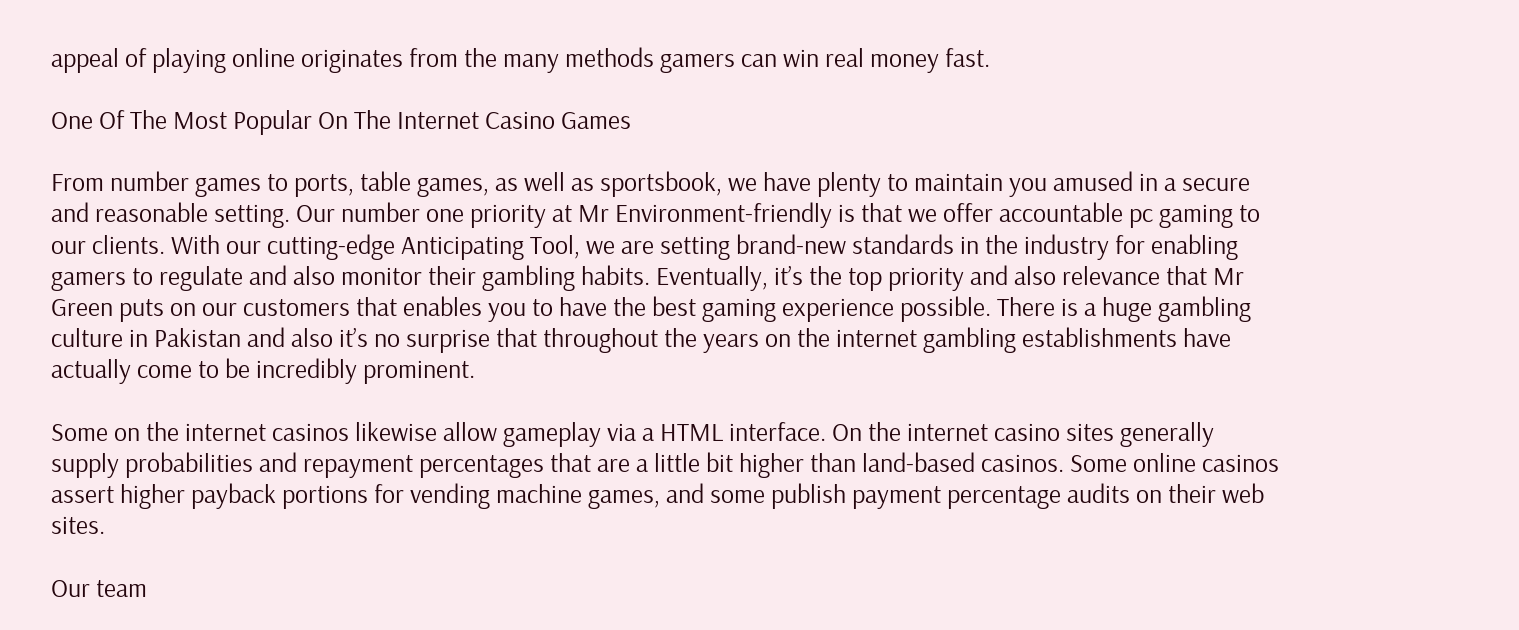appeal of playing online originates from the many methods gamers can win real money fast.

One Of The Most Popular On The Internet Casino Games

From number games to ports, table games, as well as sportsbook, we have plenty to maintain you amused in a secure and reasonable setting. Our number one priority at Mr Environment-friendly is that we offer accountable pc gaming to our clients. With our cutting-edge Anticipating Tool, we are setting brand-new standards in the industry for enabling gamers to regulate and also monitor their gambling habits. Eventually, it’s the top priority and also relevance that Mr Green puts on our customers that enables you to have the best gaming experience possible. There is a huge gambling culture in Pakistan and also it’s no surprise that throughout the years on the internet gambling establishments have actually come to be incredibly prominent.

Some on the internet casinos likewise allow gameplay via a HTML interface. On the internet casino sites generally supply probabilities and repayment percentages that are a little bit higher than land-based casinos. Some online casinos assert higher payback portions for vending machine games, and some publish payment percentage audits on their web sites.

Our team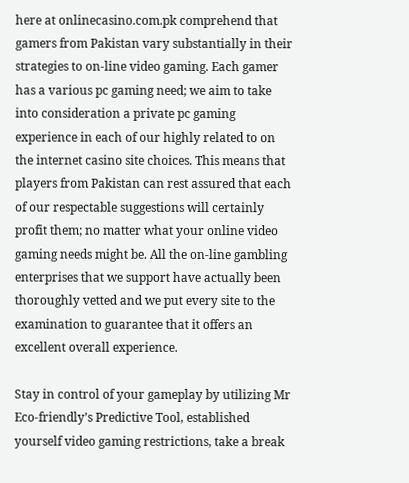here at onlinecasino.com.pk comprehend that gamers from Pakistan vary substantially in their strategies to on-line video gaming. Each gamer has a various pc gaming need; we aim to take into consideration a private pc gaming experience in each of our highly related to on the internet casino site choices. This means that players from Pakistan can rest assured that each of our respectable suggestions will certainly profit them; no matter what your online video gaming needs might be. All the on-line gambling enterprises that we support have actually been thoroughly vetted and we put every site to the examination to guarantee that it offers an excellent overall experience.

Stay in control of your gameplay by utilizing Mr Eco-friendly’s Predictive Tool, established yourself video gaming restrictions, take a break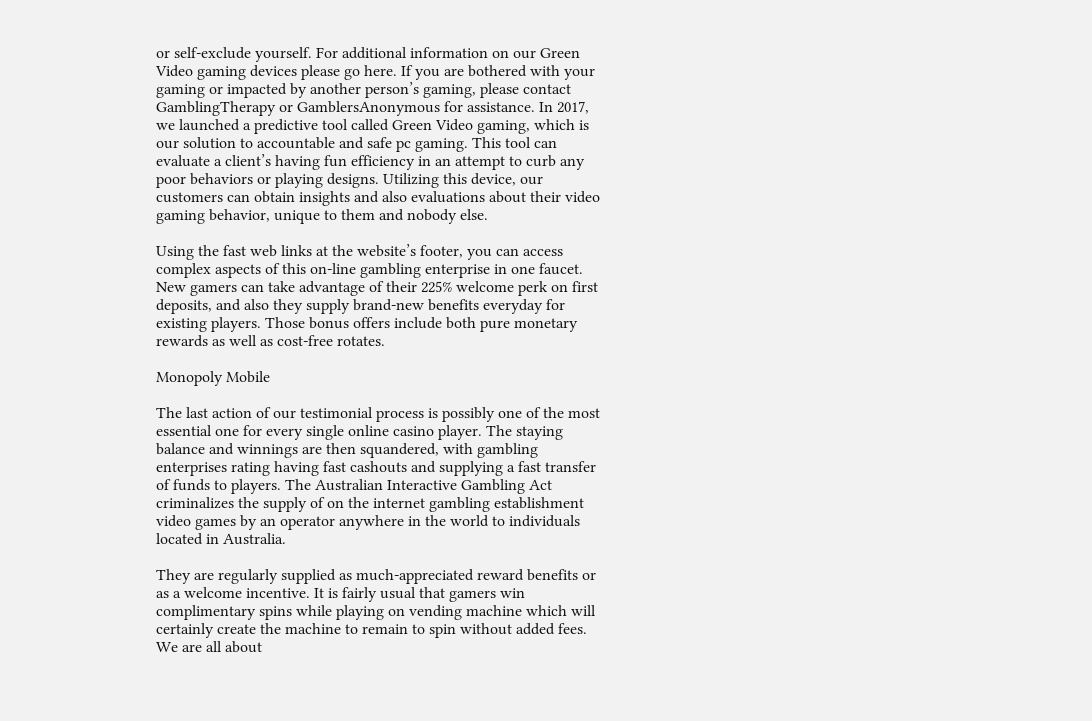or self-exclude yourself. For additional information on our Green Video gaming devices please go here. If you are bothered with your gaming or impacted by another person’s gaming, please contact GamblingTherapy or GamblersAnonymous for assistance. In 2017, we launched a predictive tool called Green Video gaming, which is our solution to accountable and safe pc gaming. This tool can evaluate a client’s having fun efficiency in an attempt to curb any poor behaviors or playing designs. Utilizing this device, our customers can obtain insights and also evaluations about their video gaming behavior, unique to them and nobody else.

Using the fast web links at the website’s footer, you can access complex aspects of this on-line gambling enterprise in one faucet. New gamers can take advantage of their 225% welcome perk on first deposits, and also they supply brand-new benefits everyday for existing players. Those bonus offers include both pure monetary rewards as well as cost-free rotates.

Monopoly Mobile

The last action of our testimonial process is possibly one of the most essential one for every single online casino player. The staying balance and winnings are then squandered, with gambling enterprises rating having fast cashouts and supplying a fast transfer of funds to players. The Australian Interactive Gambling Act criminalizes the supply of on the internet gambling establishment video games by an operator anywhere in the world to individuals located in Australia.

They are regularly supplied as much-appreciated reward benefits or as a welcome incentive. It is fairly usual that gamers win complimentary spins while playing on vending machine which will certainly create the machine to remain to spin without added fees. We are all about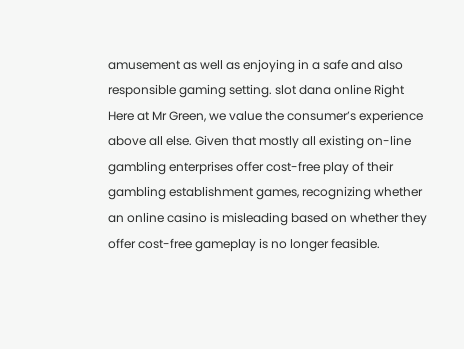amusement as well as enjoying in a safe and also responsible gaming setting. slot dana online Right Here at Mr Green, we value the consumer’s experience above all else. Given that mostly all existing on-line gambling enterprises offer cost-free play of their gambling establishment games, recognizing whether an online casino is misleading based on whether they offer cost-free gameplay is no longer feasible.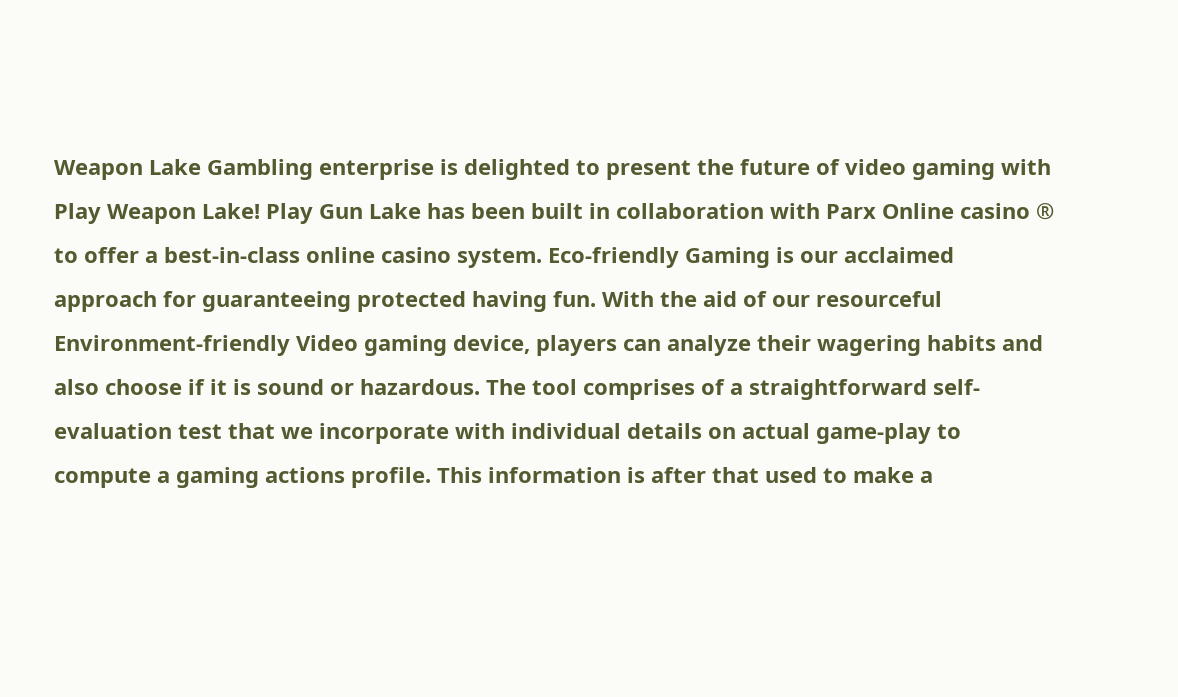Weapon Lake Gambling enterprise is delighted to present the future of video gaming with Play Weapon Lake! Play Gun Lake has been built in collaboration with Parx Online casino ® to offer a best-in-class online casino system. Eco-friendly Gaming is our acclaimed approach for guaranteeing protected having fun. With the aid of our resourceful Environment-friendly Video gaming device, players can analyze their wagering habits and also choose if it is sound or hazardous. The tool comprises of a straightforward self-evaluation test that we incorporate with individual details on actual game-play to compute a gaming actions profile. This information is after that used to make a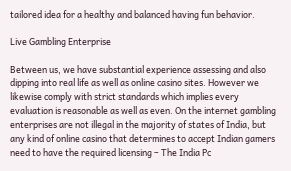tailored idea for a healthy and balanced having fun behavior.

Live Gambling Enterprise

Between us, we have substantial experience assessing and also dipping into real life as well as online casino sites. However we likewise comply with strict standards which implies every evaluation is reasonable as well as even. On the internet gambling enterprises are not illegal in the majority of states of India, but any kind of online casino that determines to accept Indian gamers need to have the required licensing – The India Pc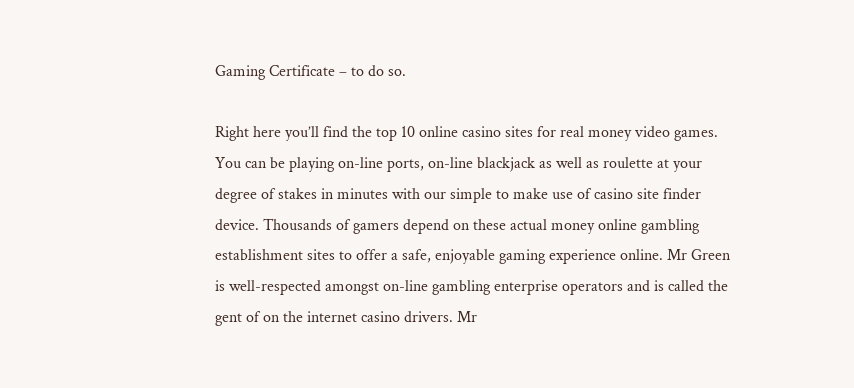Gaming Certificate – to do so.

Right here you’ll find the top 10 online casino sites for real money video games. You can be playing on-line ports, on-line blackjack as well as roulette at your degree of stakes in minutes with our simple to make use of casino site finder device. Thousands of gamers depend on these actual money online gambling establishment sites to offer a safe, enjoyable gaming experience online. Mr Green is well-respected amongst on-line gambling enterprise operators and is called the gent of on the internet casino drivers. Mr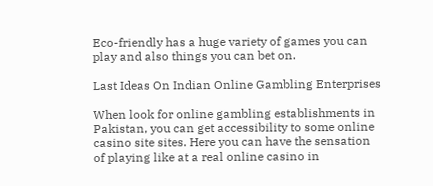Eco-friendly has a huge variety of games you can play and also things you can bet on.

Last Ideas On Indian Online Gambling Enterprises

When look for online gambling establishments in Pakistan, you can get accessibility to some online casino site sites. Here you can have the sensation of playing like at a real online casino in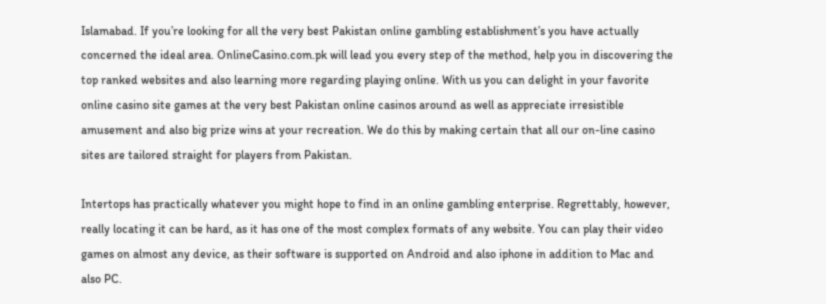Islamabad. If you’re looking for all the very best Pakistan online gambling establishment’s you have actually concerned the ideal area. OnlineCasino.com.pk will lead you every step of the method, help you in discovering the top ranked websites and also learning more regarding playing online. With us you can delight in your favorite online casino site games at the very best Pakistan online casinos around as well as appreciate irresistible amusement and also big prize wins at your recreation. We do this by making certain that all our on-line casino sites are tailored straight for players from Pakistan.

Intertops has practically whatever you might hope to find in an online gambling enterprise. Regrettably, however, really locating it can be hard, as it has one of the most complex formats of any website. You can play their video games on almost any device, as their software is supported on Android and also iphone in addition to Mac and also PC.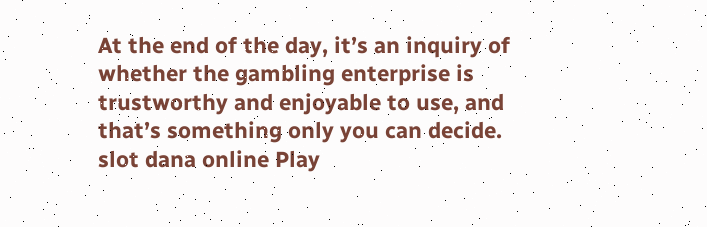At the end of the day, it’s an inquiry of whether the gambling enterprise is trustworthy and enjoyable to use, and that’s something only you can decide. slot dana online Play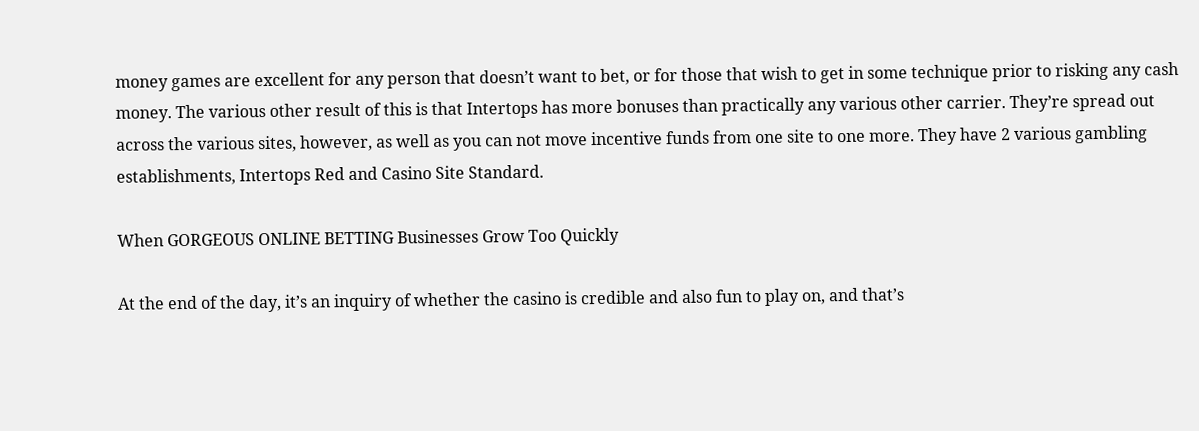money games are excellent for any person that doesn’t want to bet, or for those that wish to get in some technique prior to risking any cash money. The various other result of this is that Intertops has more bonuses than practically any various other carrier. They’re spread out across the various sites, however, as well as you can not move incentive funds from one site to one more. They have 2 various gambling establishments, Intertops Red and Casino Site Standard.

When GORGEOUS ONLINE BETTING Businesses Grow Too Quickly

At the end of the day, it’s an inquiry of whether the casino is credible and also fun to play on, and that’s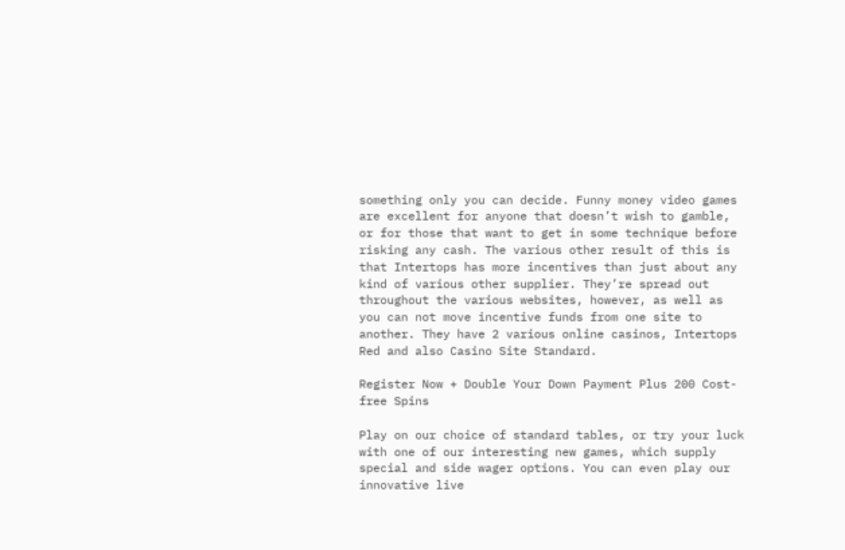something only you can decide. Funny money video games are excellent for anyone that doesn’t wish to gamble, or for those that want to get in some technique before risking any cash. The various other result of this is that Intertops has more incentives than just about any kind of various other supplier. They’re spread out throughout the various websites, however, as well as you can not move incentive funds from one site to another. They have 2 various online casinos, Intertops Red and also Casino Site Standard.

Register Now + Double Your Down Payment Plus 200 Cost-free Spins

Play on our choice of standard tables, or try your luck with one of our interesting new games, which supply special and side wager options. You can even play our innovative live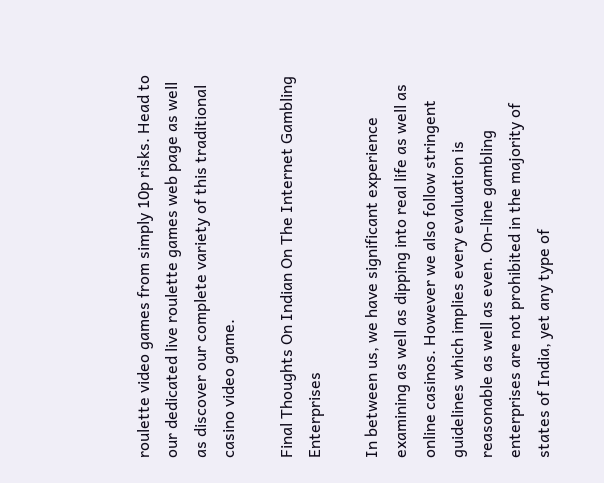roulette video games from simply 10p risks. Head to our dedicated live roulette games web page as well as discover our complete variety of this traditional casino video game.

Final Thoughts On Indian On The Internet Gambling Enterprises

In between us, we have significant experience examining as well as dipping into real life as well as online casinos. However we also follow stringent guidelines which implies every evaluation is reasonable as well as even. On-line gambling enterprises are not prohibited in the majority of states of India, yet any type of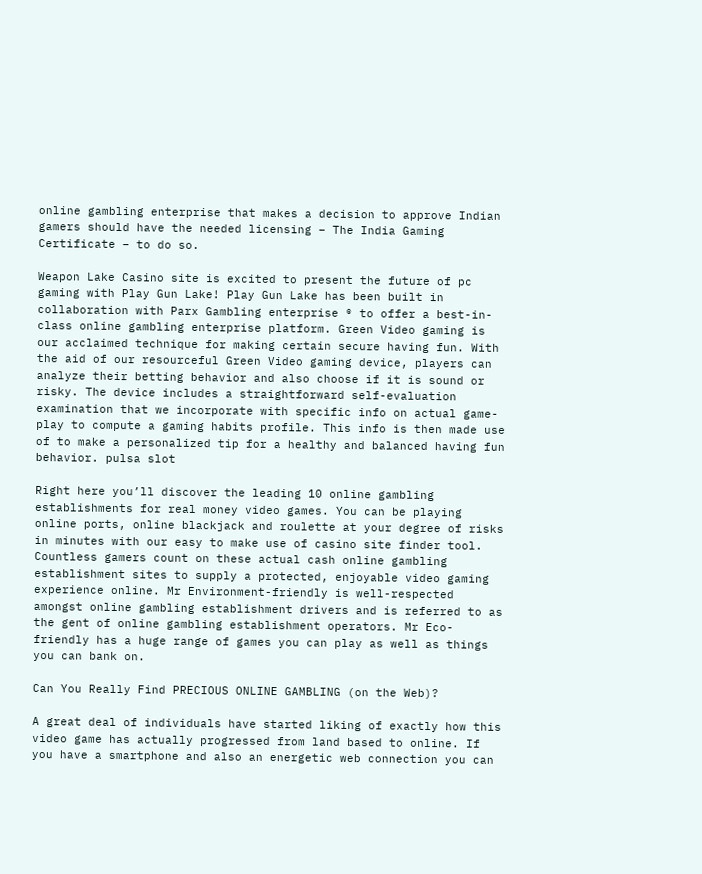online gambling enterprise that makes a decision to approve Indian gamers should have the needed licensing – The India Gaming Certificate – to do so.

Weapon Lake Casino site is excited to present the future of pc gaming with Play Gun Lake! Play Gun Lake has been built in collaboration with Parx Gambling enterprise ® to offer a best-in-class online gambling enterprise platform. Green Video gaming is our acclaimed technique for making certain secure having fun. With the aid of our resourceful Green Video gaming device, players can analyze their betting behavior and also choose if it is sound or risky. The device includes a straightforward self-evaluation examination that we incorporate with specific info on actual game-play to compute a gaming habits profile. This info is then made use of to make a personalized tip for a healthy and balanced having fun behavior. pulsa slot

Right here you’ll discover the leading 10 online gambling establishments for real money video games. You can be playing online ports, online blackjack and roulette at your degree of risks in minutes with our easy to make use of casino site finder tool. Countless gamers count on these actual cash online gambling establishment sites to supply a protected, enjoyable video gaming experience online. Mr Environment-friendly is well-respected amongst online gambling establishment drivers and is referred to as the gent of online gambling establishment operators. Mr Eco-friendly has a huge range of games you can play as well as things you can bank on.

Can You Really Find PRECIOUS ONLINE GAMBLING (on the Web)?

A great deal of individuals have started liking of exactly how this video game has actually progressed from land based to online. If you have a smartphone and also an energetic web connection you can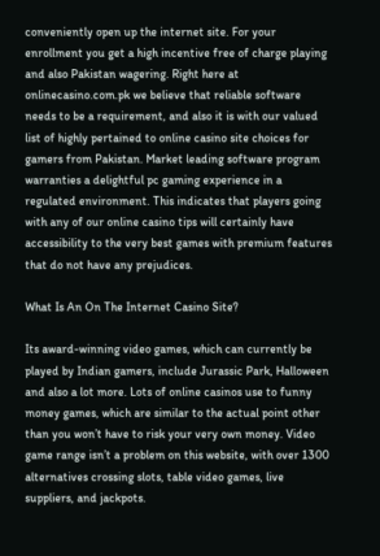conveniently open up the internet site. For your enrollment you get a high incentive free of charge playing and also Pakistan wagering. Right here at onlinecasino.com.pk we believe that reliable software needs to be a requirement, and also it is with our valued list of highly pertained to online casino site choices for gamers from Pakistan. Market leading software program warranties a delightful pc gaming experience in a regulated environment. This indicates that players going with any of our online casino tips will certainly have accessibility to the very best games with premium features that do not have any prejudices.

What Is An On The Internet Casino Site?

Its award-winning video games, which can currently be played by Indian gamers, include Jurassic Park, Halloween and also a lot more. Lots of online casinos use to funny money games, which are similar to the actual point other than you won’t have to risk your very own money. Video game range isn’t a problem on this website, with over 1300 alternatives crossing slots, table video games, live suppliers, and jackpots.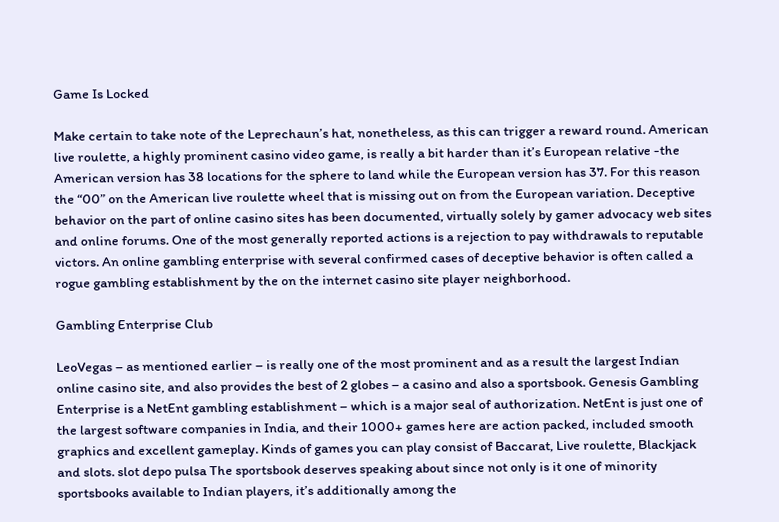Game Is Locked

Make certain to take note of the Leprechaun’s hat, nonetheless, as this can trigger a reward round. American live roulette, a highly prominent casino video game, is really a bit harder than it’s European relative -the American version has 38 locations for the sphere to land while the European version has 37. For this reason the “00” on the American live roulette wheel that is missing out on from the European variation. Deceptive behavior on the part of online casino sites has been documented, virtually solely by gamer advocacy web sites and online forums. One of the most generally reported actions is a rejection to pay withdrawals to reputable victors. An online gambling enterprise with several confirmed cases of deceptive behavior is often called a rogue gambling establishment by the on the internet casino site player neighborhood.

Gambling Enterprise Club

LeoVegas – as mentioned earlier – is really one of the most prominent and as a result the largest Indian online casino site, and also provides the best of 2 globes – a casino and also a sportsbook. Genesis Gambling Enterprise is a NetEnt gambling establishment – which is a major seal of authorization. NetEnt is just one of the largest software companies in India, and their 1000+ games here are action packed, included smooth graphics and excellent gameplay. Kinds of games you can play consist of Baccarat, Live roulette, Blackjack and slots. slot depo pulsa The sportsbook deserves speaking about since not only is it one of minority sportsbooks available to Indian players, it’s additionally among the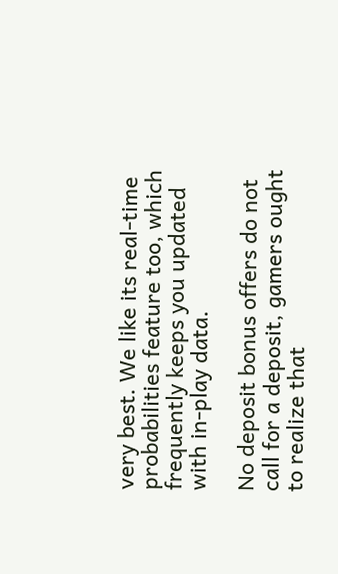very best. We like its real-time probabilities feature too, which frequently keeps you updated with in-play data.

No deposit bonus offers do not call for a deposit, gamers ought to realize that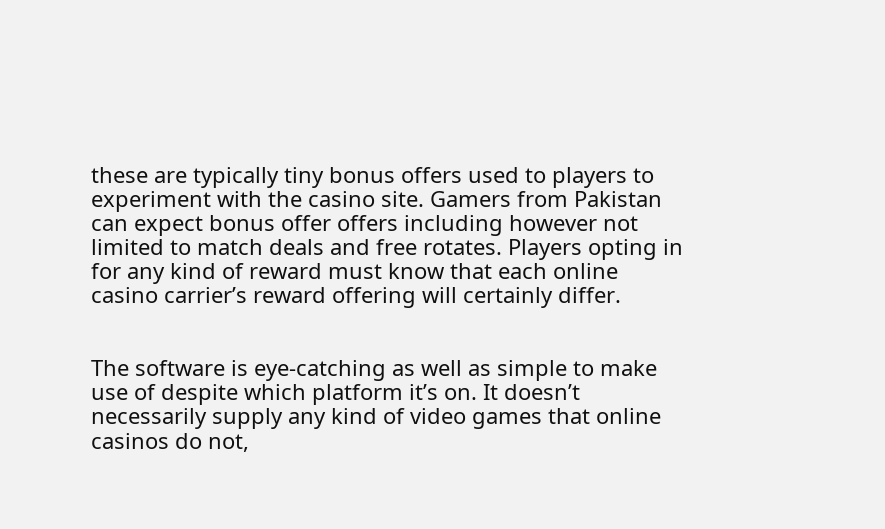these are typically tiny bonus offers used to players to experiment with the casino site. Gamers from Pakistan can expect bonus offer offers including however not limited to match deals and free rotates. Players opting in for any kind of reward must know that each online casino carrier’s reward offering will certainly differ.


The software is eye-catching as well as simple to make use of despite which platform it’s on. It doesn’t necessarily supply any kind of video games that online casinos do not,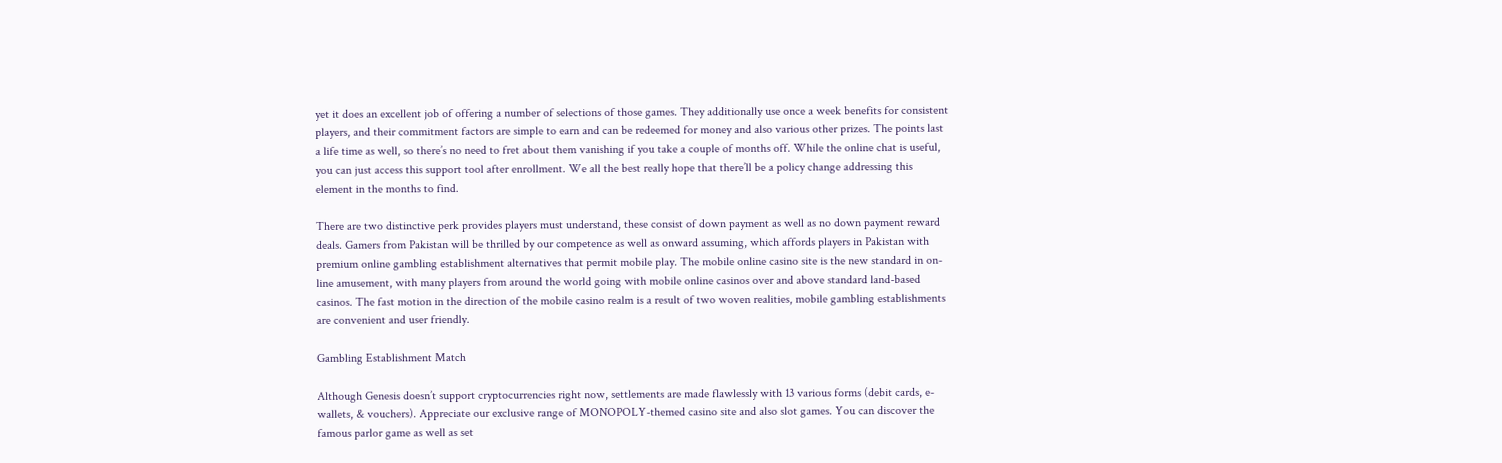yet it does an excellent job of offering a number of selections of those games. They additionally use once a week benefits for consistent players, and their commitment factors are simple to earn and can be redeemed for money and also various other prizes. The points last a life time as well, so there’s no need to fret about them vanishing if you take a couple of months off. While the online chat is useful, you can just access this support tool after enrollment. We all the best really hope that there’ll be a policy change addressing this element in the months to find.

There are two distinctive perk provides players must understand, these consist of down payment as well as no down payment reward deals. Gamers from Pakistan will be thrilled by our competence as well as onward assuming, which affords players in Pakistan with premium online gambling establishment alternatives that permit mobile play. The mobile online casino site is the new standard in on-line amusement, with many players from around the world going with mobile online casinos over and above standard land-based casinos. The fast motion in the direction of the mobile casino realm is a result of two woven realities, mobile gambling establishments are convenient and user friendly.

Gambling Establishment Match

Although Genesis doesn’t support cryptocurrencies right now, settlements are made flawlessly with 13 various forms (debit cards, e-wallets, & vouchers). Appreciate our exclusive range of MONOPOLY-themed casino site and also slot games. You can discover the famous parlor game as well as set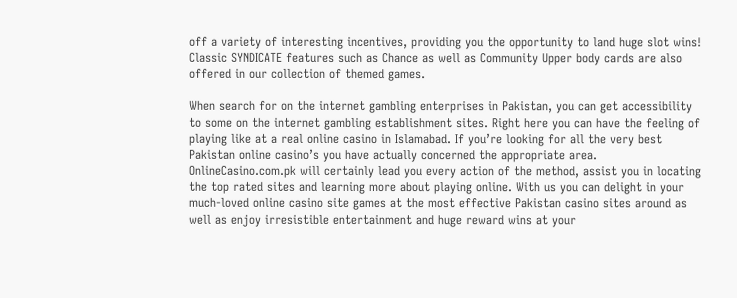off a variety of interesting incentives, providing you the opportunity to land huge slot wins! Classic SYNDICATE features such as Chance as well as Community Upper body cards are also offered in our collection of themed games.

When search for on the internet gambling enterprises in Pakistan, you can get accessibility to some on the internet gambling establishment sites. Right here you can have the feeling of playing like at a real online casino in Islamabad. If you’re looking for all the very best Pakistan online casino’s you have actually concerned the appropriate area. OnlineCasino.com.pk will certainly lead you every action of the method, assist you in locating the top rated sites and learning more about playing online. With us you can delight in your much-loved online casino site games at the most effective Pakistan casino sites around as well as enjoy irresistible entertainment and huge reward wins at your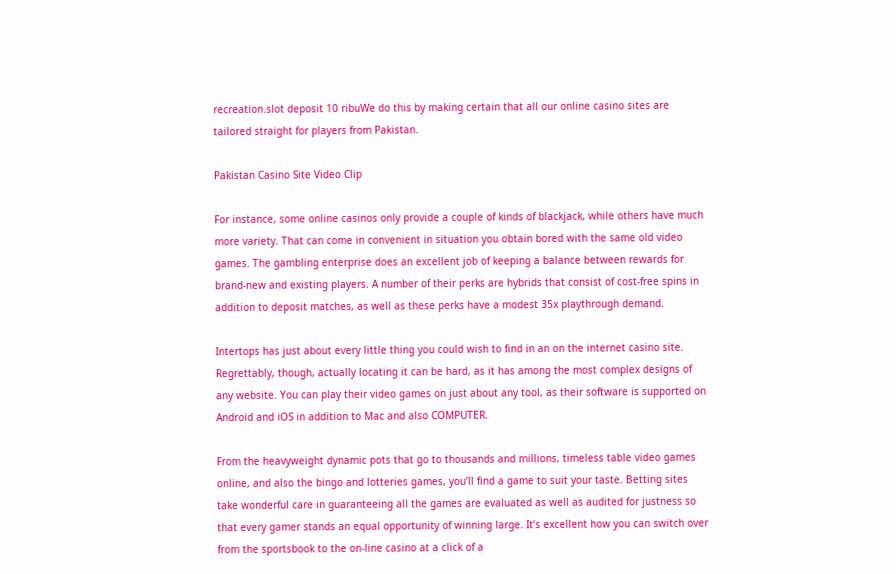recreation.slot deposit 10 ribuWe do this by making certain that all our online casino sites are tailored straight for players from Pakistan.

Pakistan Casino Site Video Clip

For instance, some online casinos only provide a couple of kinds of blackjack, while others have much more variety. That can come in convenient in situation you obtain bored with the same old video games. The gambling enterprise does an excellent job of keeping a balance between rewards for brand-new and existing players. A number of their perks are hybrids that consist of cost-free spins in addition to deposit matches, as well as these perks have a modest 35x playthrough demand.

Intertops has just about every little thing you could wish to find in an on the internet casino site. Regrettably, though, actually locating it can be hard, as it has among the most complex designs of any website. You can play their video games on just about any tool, as their software is supported on Android and iOS in addition to Mac and also COMPUTER.

From the heavyweight dynamic pots that go to thousands and millions, timeless table video games online, and also the bingo and lotteries games, you’ll find a game to suit your taste. Betting sites take wonderful care in guaranteeing all the games are evaluated as well as audited for justness so that every gamer stands an equal opportunity of winning large. It’s excellent how you can switch over from the sportsbook to the on-line casino at a click of a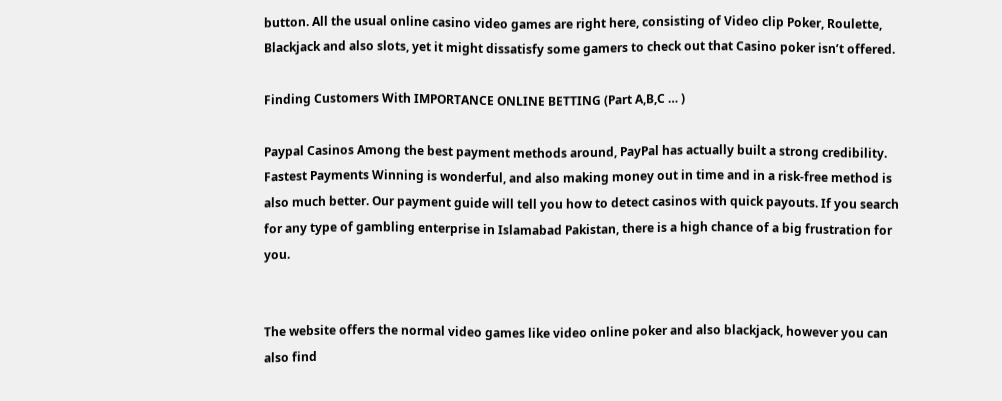button. All the usual online casino video games are right here, consisting of Video clip Poker, Roulette, Blackjack and also slots, yet it might dissatisfy some gamers to check out that Casino poker isn’t offered.

Finding Customers With IMPORTANCE ONLINE BETTING (Part A,B,C … )

Paypal Casinos Among the best payment methods around, PayPal has actually built a strong credibility. Fastest Payments Winning is wonderful, and also making money out in time and in a risk-free method is also much better. Our payment guide will tell you how to detect casinos with quick payouts. If you search for any type of gambling enterprise in Islamabad Pakistan, there is a high chance of a big frustration for you.


The website offers the normal video games like video online poker and also blackjack, however you can also find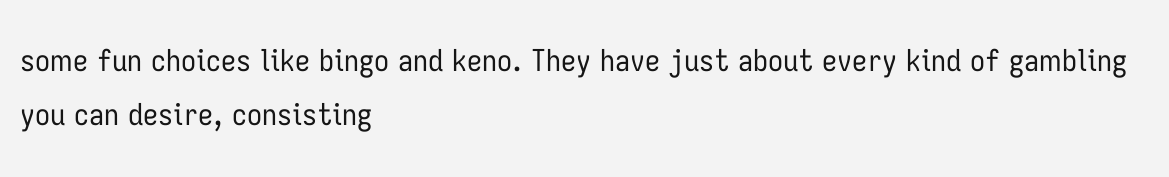some fun choices like bingo and keno. They have just about every kind of gambling you can desire, consisting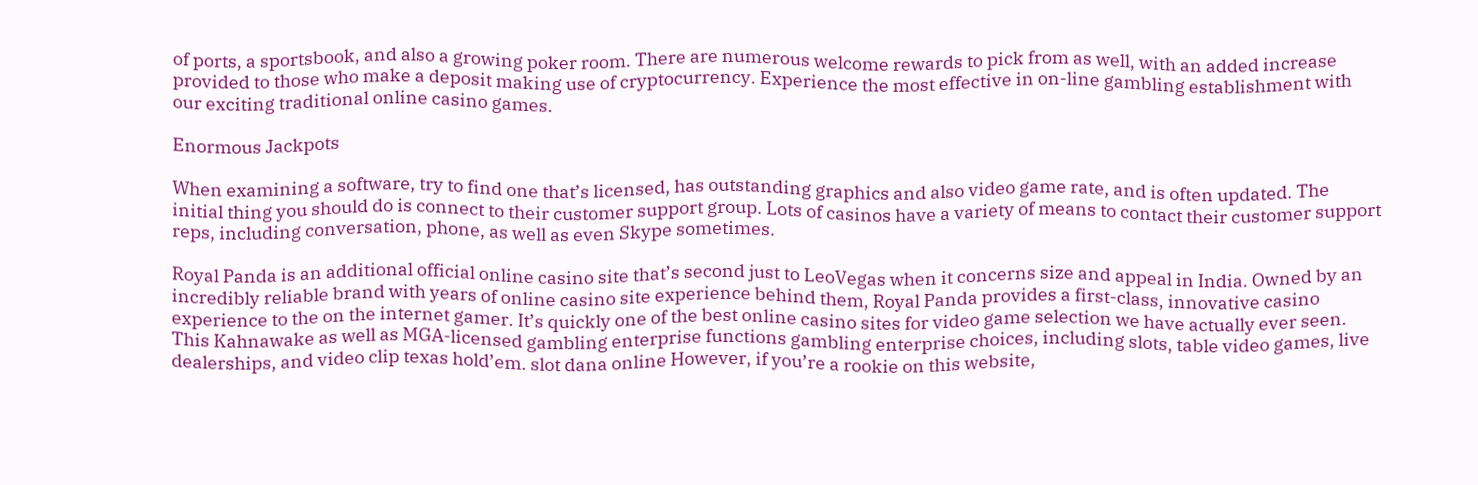of ports, a sportsbook, and also a growing poker room. There are numerous welcome rewards to pick from as well, with an added increase provided to those who make a deposit making use of cryptocurrency. Experience the most effective in on-line gambling establishment with our exciting traditional online casino games.

Enormous Jackpots

When examining a software, try to find one that’s licensed, has outstanding graphics and also video game rate, and is often updated. The initial thing you should do is connect to their customer support group. Lots of casinos have a variety of means to contact their customer support reps, including conversation, phone, as well as even Skype sometimes.

Royal Panda is an additional official online casino site that’s second just to LeoVegas when it concerns size and appeal in India. Owned by an incredibly reliable brand with years of online casino site experience behind them, Royal Panda provides a first-class, innovative casino experience to the on the internet gamer. It’s quickly one of the best online casino sites for video game selection we have actually ever seen. This Kahnawake as well as MGA-licensed gambling enterprise functions gambling enterprise choices, including slots, table video games, live dealerships, and video clip texas hold’em. slot dana online However, if you’re a rookie on this website,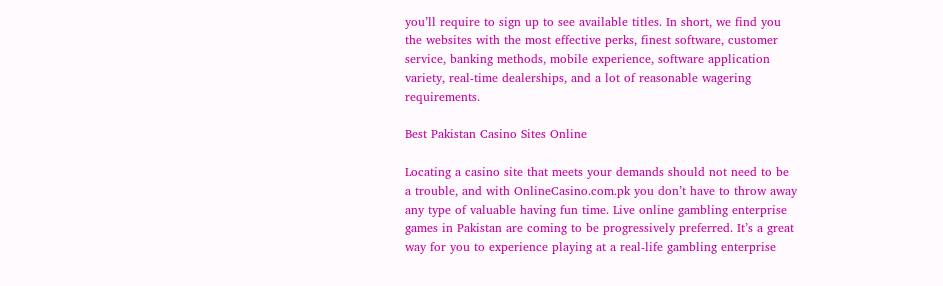you’ll require to sign up to see available titles. In short, we find you the websites with the most effective perks, finest software, customer service, banking methods, mobile experience, software application variety, real-time dealerships, and a lot of reasonable wagering requirements.

Best Pakistan Casino Sites Online

Locating a casino site that meets your demands should not need to be a trouble, and with OnlineCasino.com.pk you don’t have to throw away any type of valuable having fun time. Live online gambling enterprise games in Pakistan are coming to be progressively preferred. It’s a great way for you to experience playing at a real-life gambling enterprise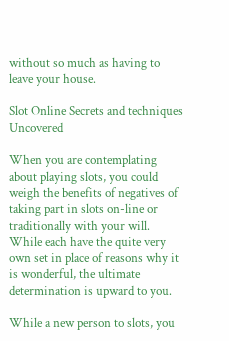without so much as having to leave your house.

Slot Online Secrets and techniques Uncovered

When you are contemplating about playing slots, you could weigh the benefits of negatives of taking part in slots on-line or traditionally with your will. While each have the quite very own set in place of reasons why it is wonderful, the ultimate determination is upward to you.

While a new person to slots, you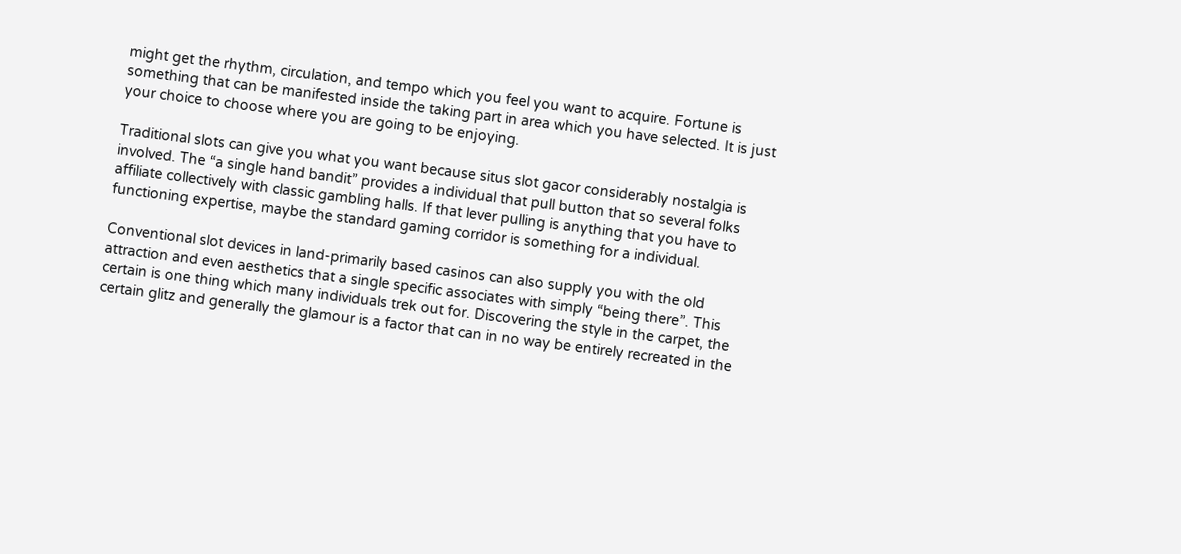might get the rhythm, circulation, and tempo which you feel you want to acquire. Fortune is something that can be manifested inside the taking part in area which you have selected. It is just your choice to choose where you are going to be enjoying.

Traditional slots can give you what you want because situs slot gacor considerably nostalgia is involved. The “a single hand bandit” provides a individual that pull button that so several folks affiliate collectively with classic gambling halls. If that lever pulling is anything that you have to functioning expertise, maybe the standard gaming corridor is something for a individual.

Conventional slot devices in land-primarily based casinos can also supply you with the old attraction and even aesthetics that a single specific associates with simply “being there”. This certain is one thing which many individuals trek out for. Discovering the style in the carpet, the certain glitz and generally the glamour is a factor that can in no way be entirely recreated in the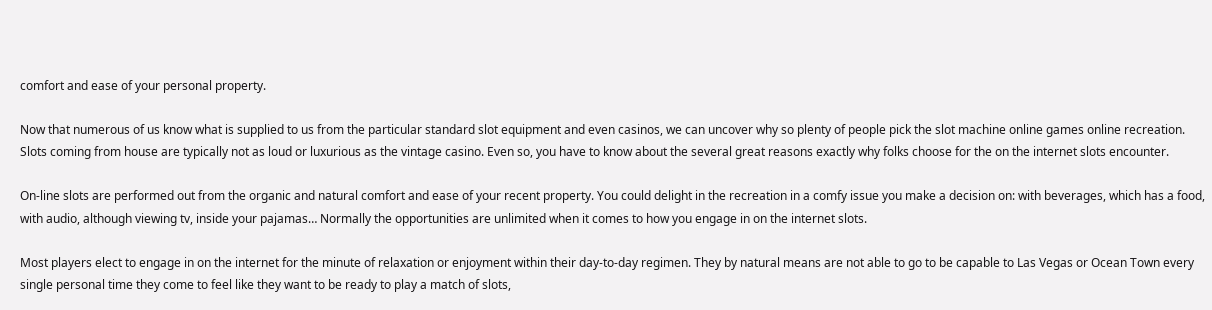comfort and ease of your personal property.

Now that numerous of us know what is supplied to us from the particular standard slot equipment and even casinos, we can uncover why so plenty of people pick the slot machine online games online recreation. Slots coming from house are typically not as loud or luxurious as the vintage casino. Even so, you have to know about the several great reasons exactly why folks choose for the on the internet slots encounter.

On-line slots are performed out from the organic and natural comfort and ease of your recent property. You could delight in the recreation in a comfy issue you make a decision on: with beverages, which has a food, with audio, although viewing tv, inside your pajamas… Normally the opportunities are unlimited when it comes to how you engage in on the internet slots.

Most players elect to engage in on the internet for the minute of relaxation or enjoyment within their day-to-day regimen. They by natural means are not able to go to be capable to Las Vegas or Ocean Town every single personal time they come to feel like they want to be ready to play a match of slots,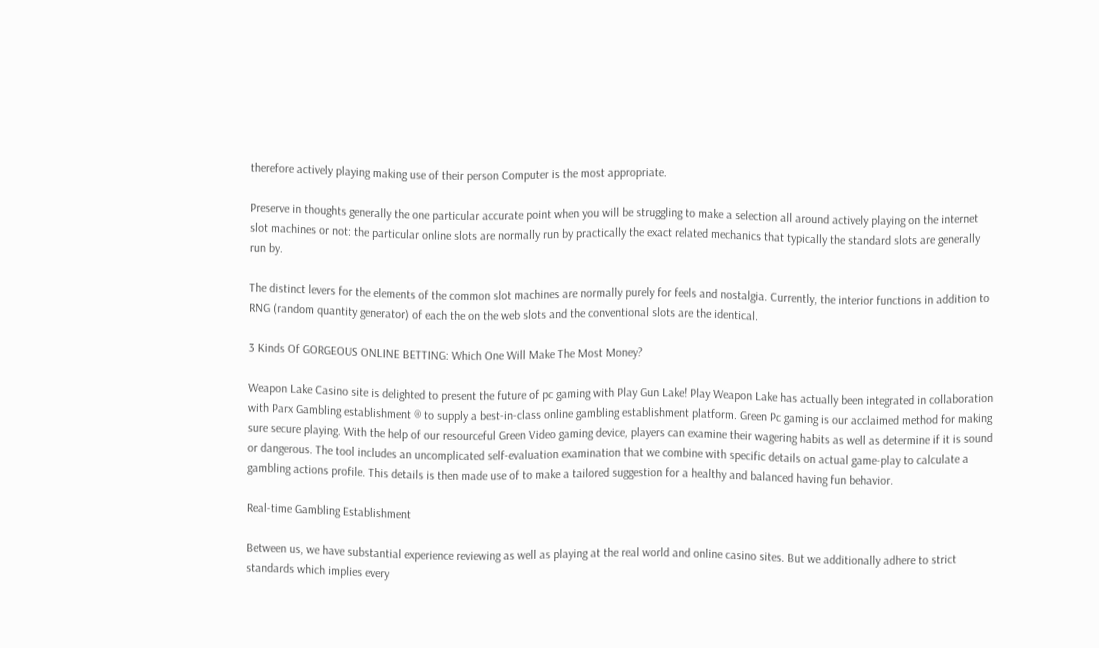therefore actively playing making use of their person Computer is the most appropriate.

Preserve in thoughts generally the one particular accurate point when you will be struggling to make a selection all around actively playing on the internet slot machines or not: the particular online slots are normally run by practically the exact related mechanics that typically the standard slots are generally run by.

The distinct levers for the elements of the common slot machines are normally purely for feels and nostalgia. Currently, the interior functions in addition to RNG (random quantity generator) of each the on the web slots and the conventional slots are the identical.

3 Kinds Of GORGEOUS ONLINE BETTING: Which One Will Make The Most Money?

Weapon Lake Casino site is delighted to present the future of pc gaming with Play Gun Lake! Play Weapon Lake has actually been integrated in collaboration with Parx Gambling establishment ® to supply a best-in-class online gambling establishment platform. Green Pc gaming is our acclaimed method for making sure secure playing. With the help of our resourceful Green Video gaming device, players can examine their wagering habits as well as determine if it is sound or dangerous. The tool includes an uncomplicated self-evaluation examination that we combine with specific details on actual game-play to calculate a gambling actions profile. This details is then made use of to make a tailored suggestion for a healthy and balanced having fun behavior.

Real-time Gambling Establishment

Between us, we have substantial experience reviewing as well as playing at the real world and online casino sites. But we additionally adhere to strict standards which implies every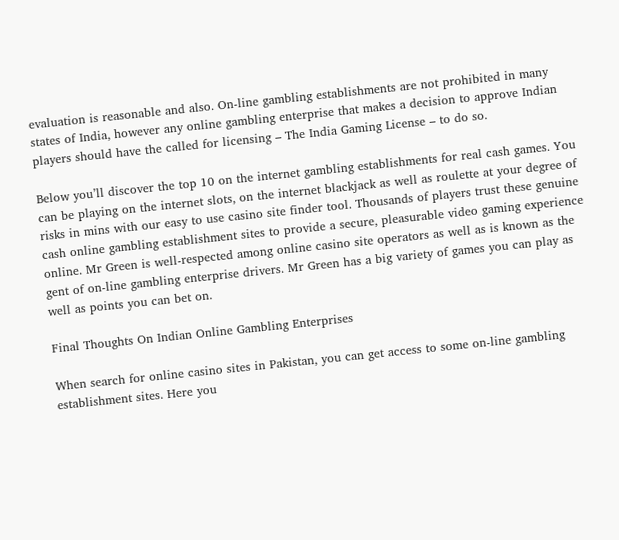evaluation is reasonable and also. On-line gambling establishments are not prohibited in many states of India, however any online gambling enterprise that makes a decision to approve Indian players should have the called for licensing – The India Gaming License – to do so.

Below you’ll discover the top 10 on the internet gambling establishments for real cash games. You can be playing on the internet slots, on the internet blackjack as well as roulette at your degree of risks in mins with our easy to use casino site finder tool. Thousands of players trust these genuine cash online gambling establishment sites to provide a secure, pleasurable video gaming experience online. Mr Green is well-respected among online casino site operators as well as is known as the gent of on-line gambling enterprise drivers. Mr Green has a big variety of games you can play as well as points you can bet on.

Final Thoughts On Indian Online Gambling Enterprises

When search for online casino sites in Pakistan, you can get access to some on-line gambling establishment sites. Here you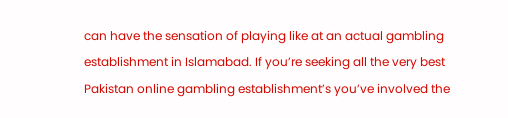can have the sensation of playing like at an actual gambling establishment in Islamabad. If you’re seeking all the very best Pakistan online gambling establishment’s you’ve involved the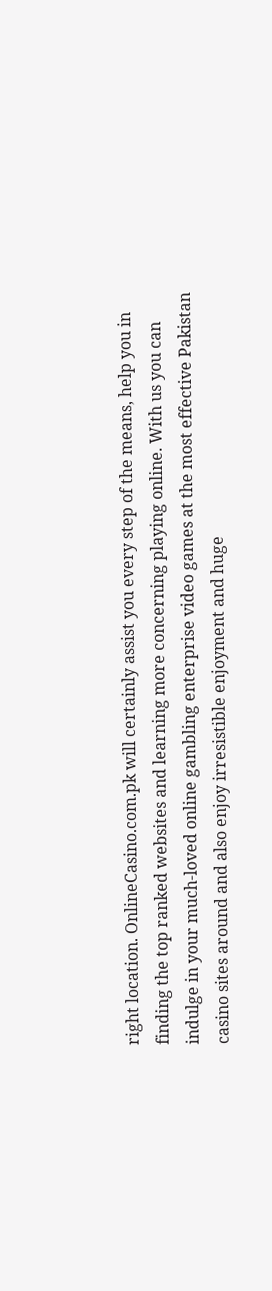right location. OnlineCasino.com.pk will certainly assist you every step of the means, help you in finding the top ranked websites and learning more concerning playing online. With us you can indulge in your much-loved online gambling enterprise video games at the most effective Pakistan casino sites around and also enjoy irresistible enjoyment and huge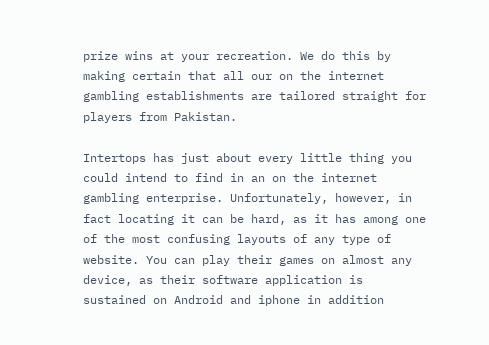prize wins at your recreation. We do this by making certain that all our on the internet gambling establishments are tailored straight for players from Pakistan.

Intertops has just about every little thing you could intend to find in an on the internet gambling enterprise. Unfortunately, however, in fact locating it can be hard, as it has among one of the most confusing layouts of any type of website. You can play their games on almost any device, as their software application is sustained on Android and iphone in addition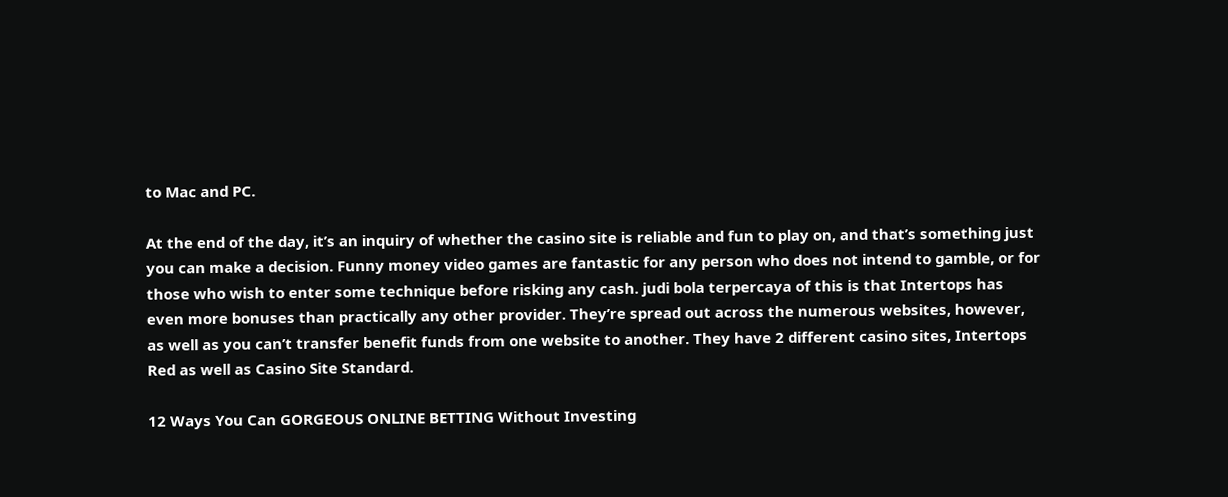to Mac and PC.

At the end of the day, it’s an inquiry of whether the casino site is reliable and fun to play on, and that’s something just you can make a decision. Funny money video games are fantastic for any person who does not intend to gamble, or for those who wish to enter some technique before risking any cash. judi bola terpercaya of this is that Intertops has even more bonuses than practically any other provider. They’re spread out across the numerous websites, however, as well as you can’t transfer benefit funds from one website to another. They have 2 different casino sites, Intertops Red as well as Casino Site Standard.

12 Ways You Can GORGEOUS ONLINE BETTING Without Investing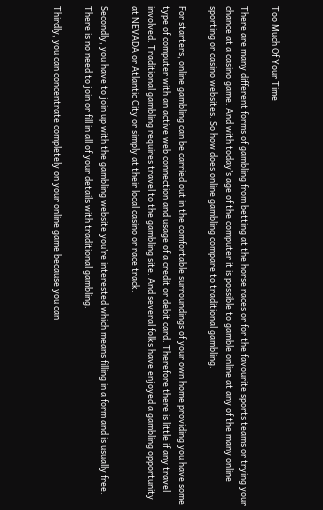Too Much Of Your Time

There are many different forms of gambling from betting at the horse races or for the favourite sports teams or trying your chance at a casino game. And with today’s age of the computer it is possible to gamble online at any of the many online sporting or casino websites. So how does online gambling compare to traditional gambling.

For starters, online gambling can be carried out in the comfortable surroundings of your own home providing you have some type of computer with an active web connection and usage of a credit or debit card. Therefore there is little if any travel involved. Traditional gambling requires travel to the gambling site. And several folks have enjoyed a gambling opportunity at NEVADA or Atlantic City or simply at their local casino or race track.

Secondly, you have to join up with the gambling website you’re interested which means filling in a form and is usually free. There is no need to join or fill in all of your details with traditional gambling.

Thirdly, you can concentrate completely on your online game because you can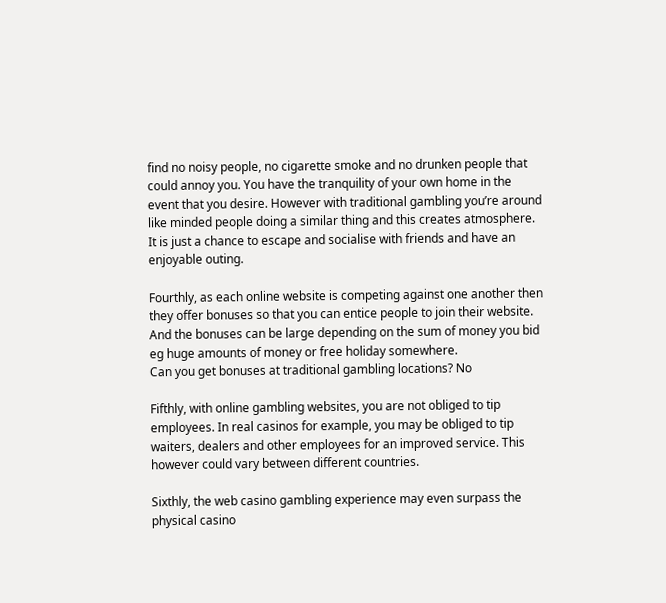find no noisy people, no cigarette smoke and no drunken people that could annoy you. You have the tranquility of your own home in the event that you desire. However with traditional gambling you’re around like minded people doing a similar thing and this creates atmosphere. It is just a chance to escape and socialise with friends and have an enjoyable outing.

Fourthly, as each online website is competing against one another then they offer bonuses so that you can entice people to join their website. And the bonuses can be large depending on the sum of money you bid eg huge amounts of money or free holiday somewhere.
Can you get bonuses at traditional gambling locations? No

Fifthly, with online gambling websites, you are not obliged to tip employees. In real casinos for example, you may be obliged to tip waiters, dealers and other employees for an improved service. This however could vary between different countries.

Sixthly, the web casino gambling experience may even surpass the physical casino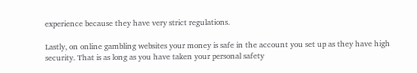experience because they have very strict regulations.

Lastly, on online gambling websites your money is safe in the account you set up as they have high security. That is as long as you have taken your personal safety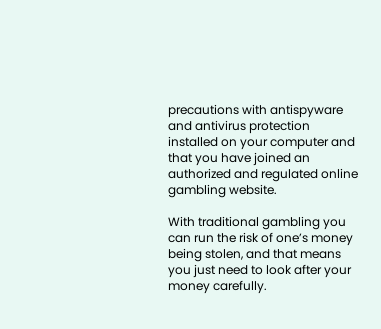precautions with antispyware and antivirus protection installed on your computer and that you have joined an authorized and regulated online gambling website.

With traditional gambling you can run the risk of one’s money being stolen, and that means you just need to look after your money carefully.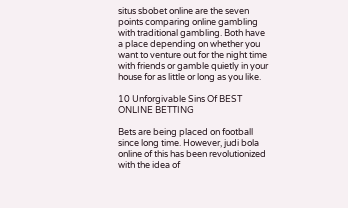situs sbobet online are the seven points comparing online gambling with traditional gambling. Both have a place depending on whether you want to venture out for the night time with friends or gamble quietly in your house for as little or long as you like.

10 Unforgivable Sins Of BEST ONLINE BETTING

Bets are being placed on football since long time. However, judi bola online of this has been revolutionized with the idea of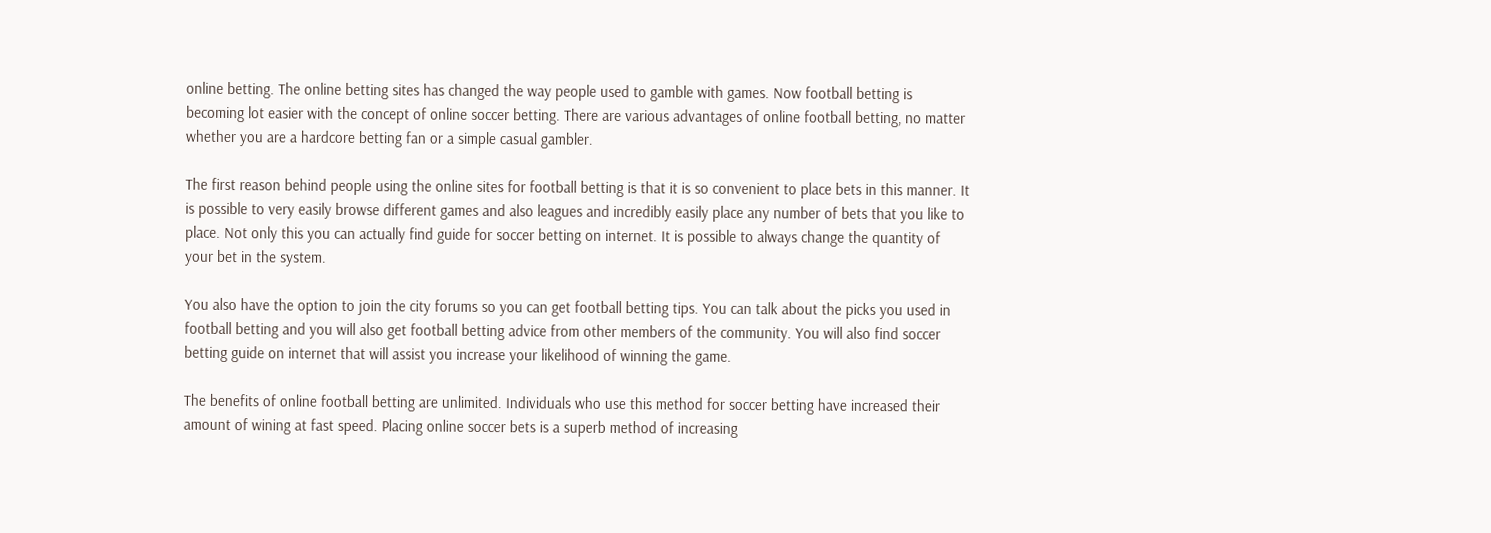online betting. The online betting sites has changed the way people used to gamble with games. Now football betting is becoming lot easier with the concept of online soccer betting. There are various advantages of online football betting, no matter whether you are a hardcore betting fan or a simple casual gambler.

The first reason behind people using the online sites for football betting is that it is so convenient to place bets in this manner. It is possible to very easily browse different games and also leagues and incredibly easily place any number of bets that you like to place. Not only this you can actually find guide for soccer betting on internet. It is possible to always change the quantity of your bet in the system.

You also have the option to join the city forums so you can get football betting tips. You can talk about the picks you used in football betting and you will also get football betting advice from other members of the community. You will also find soccer betting guide on internet that will assist you increase your likelihood of winning the game.

The benefits of online football betting are unlimited. Individuals who use this method for soccer betting have increased their amount of wining at fast speed. Placing online soccer bets is a superb method of increasing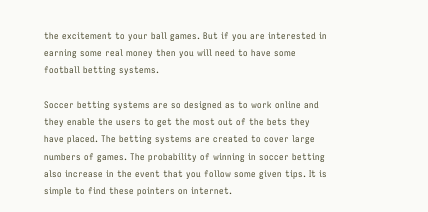the excitement to your ball games. But if you are interested in earning some real money then you will need to have some football betting systems.

Soccer betting systems are so designed as to work online and they enable the users to get the most out of the bets they have placed. The betting systems are created to cover large numbers of games. The probability of winning in soccer betting also increase in the event that you follow some given tips. It is simple to find these pointers on internet.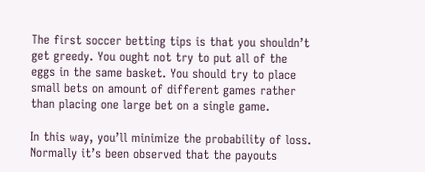The first soccer betting tips is that you shouldn’t get greedy. You ought not try to put all of the eggs in the same basket. You should try to place small bets on amount of different games rather than placing one large bet on a single game.

In this way, you’ll minimize the probability of loss. Normally it’s been observed that the payouts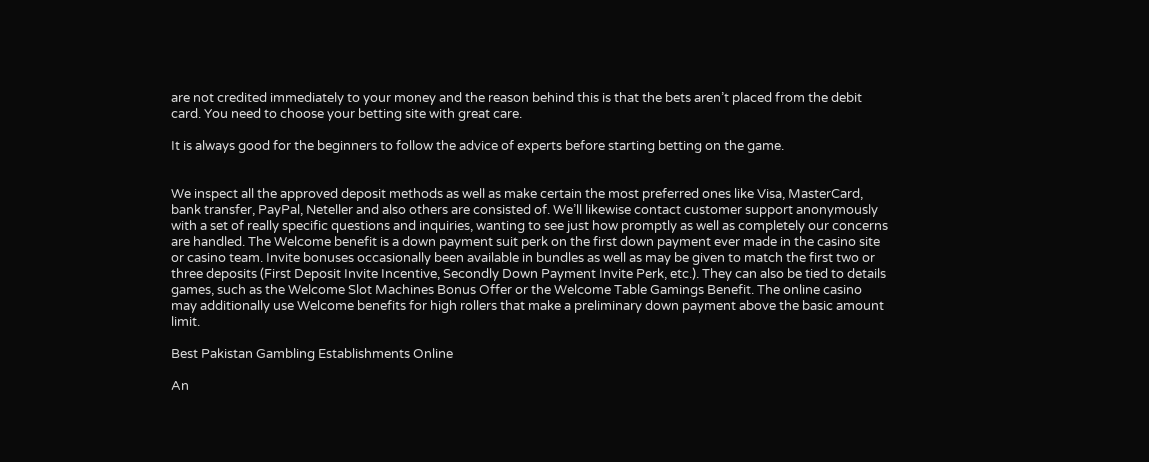are not credited immediately to your money and the reason behind this is that the bets aren’t placed from the debit card. You need to choose your betting site with great care.

It is always good for the beginners to follow the advice of experts before starting betting on the game.


We inspect all the approved deposit methods as well as make certain the most preferred ones like Visa, MasterCard, bank transfer, PayPal, Neteller and also others are consisted of. We’ll likewise contact customer support anonymously with a set of really specific questions and inquiries, wanting to see just how promptly as well as completely our concerns are handled. The Welcome benefit is a down payment suit perk on the first down payment ever made in the casino site or casino team. Invite bonuses occasionally been available in bundles as well as may be given to match the first two or three deposits (First Deposit Invite Incentive, Secondly Down Payment Invite Perk, etc.). They can also be tied to details games, such as the Welcome Slot Machines Bonus Offer or the Welcome Table Gamings Benefit. The online casino may additionally use Welcome benefits for high rollers that make a preliminary down payment above the basic amount limit.

Best Pakistan Gambling Establishments Online

An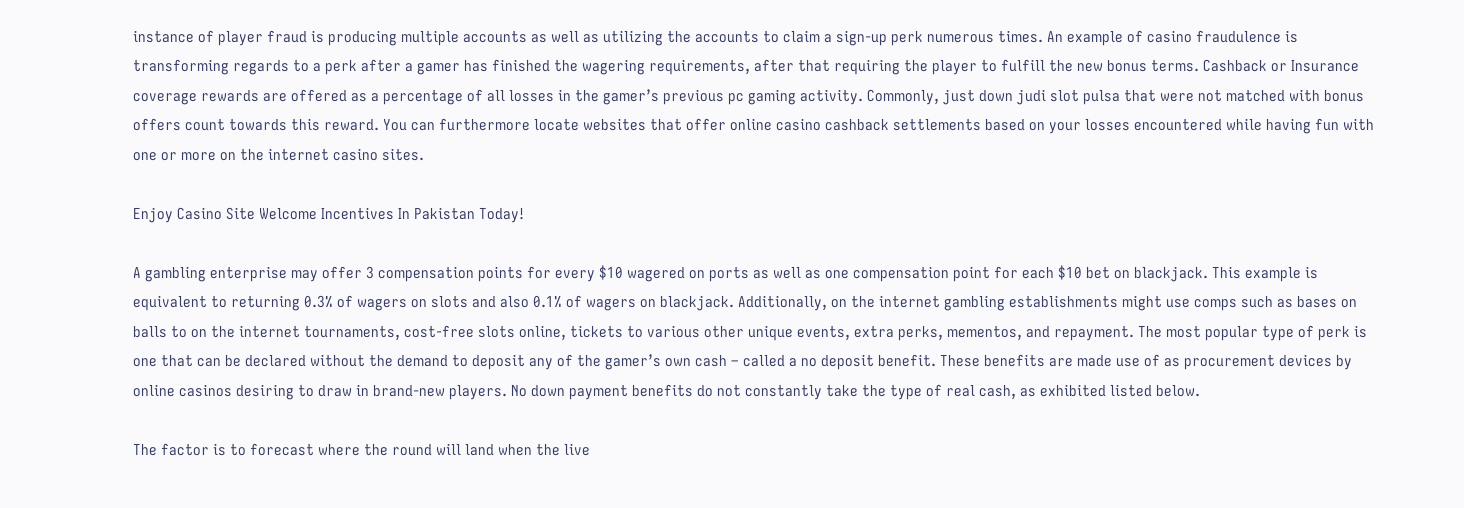instance of player fraud is producing multiple accounts as well as utilizing the accounts to claim a sign-up perk numerous times. An example of casino fraudulence is transforming regards to a perk after a gamer has finished the wagering requirements, after that requiring the player to fulfill the new bonus terms. Cashback or Insurance coverage rewards are offered as a percentage of all losses in the gamer’s previous pc gaming activity. Commonly, just down judi slot pulsa that were not matched with bonus offers count towards this reward. You can furthermore locate websites that offer online casino cashback settlements based on your losses encountered while having fun with one or more on the internet casino sites.

Enjoy Casino Site Welcome Incentives In Pakistan Today!

A gambling enterprise may offer 3 compensation points for every $10 wagered on ports as well as one compensation point for each $10 bet on blackjack. This example is equivalent to returning 0.3% of wagers on slots and also 0.1% of wagers on blackjack. Additionally, on the internet gambling establishments might use comps such as bases on balls to on the internet tournaments, cost-free slots online, tickets to various other unique events, extra perks, mementos, and repayment. The most popular type of perk is one that can be declared without the demand to deposit any of the gamer’s own cash – called a no deposit benefit. These benefits are made use of as procurement devices by online casinos desiring to draw in brand-new players. No down payment benefits do not constantly take the type of real cash, as exhibited listed below.

The factor is to forecast where the round will land when the live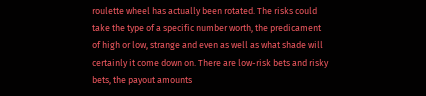roulette wheel has actually been rotated. The risks could take the type of a specific number worth, the predicament of high or low, strange and even as well as what shade will certainly it come down on. There are low-risk bets and risky bets, the payout amounts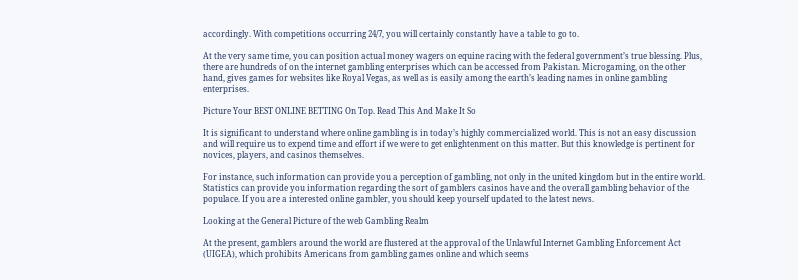accordingly. With competitions occurring 24/7, you will certainly constantly have a table to go to.

At the very same time, you can position actual money wagers on equine racing with the federal government’s true blessing. Plus, there are hundreds of on the internet gambling enterprises which can be accessed from Pakistan. Microgaming, on the other hand, gives games for websites like Royal Vegas, as well as is easily among the earth’s leading names in online gambling enterprises.

Picture Your BEST ONLINE BETTING On Top. Read This And Make It So

It is significant to understand where online gambling is in today’s highly commercialized world. This is not an easy discussion and will require us to expend time and effort if we were to get enlightenment on this matter. But this knowledge is pertinent for novices, players, and casinos themselves.

For instance, such information can provide you a perception of gambling, not only in the united kingdom but in the entire world. Statistics can provide you information regarding the sort of gamblers casinos have and the overall gambling behavior of the populace. If you are a interested online gambler, you should keep yourself updated to the latest news.

Looking at the General Picture of the web Gambling Realm

At the present, gamblers around the world are flustered at the approval of the Unlawful Internet Gambling Enforcement Act (UIGEA), which prohibits Americans from gambling games online and which seems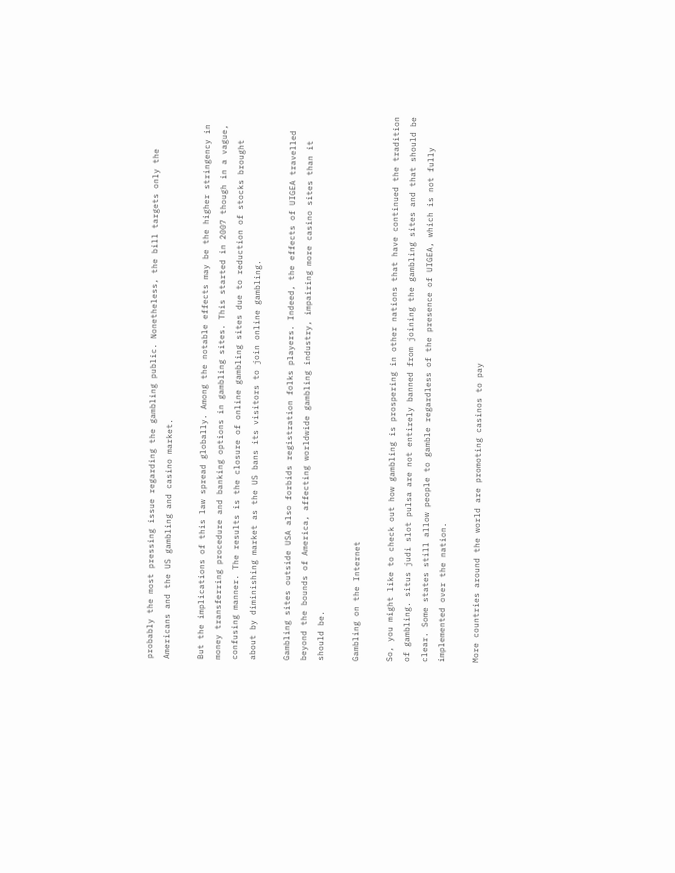probably the most pressing issue regarding the gambling public. Nonetheless, the bill targets only the Americans and the US gambling and casino market.

But the implications of this law spread globally. Among the notable effects may be the higher stringency in money transferring procedure and banking options in gambling sites. This started in 2007 though in a vague, confusing manner. The results is the closure of online gambling sites due to reduction of stocks brought about by diminishing market as the US bans its visitors to join online gambling.

Gambling sites outside USA also forbids registration folks players. Indeed, the effects of UIGEA travelled beyond the bounds of America, affecting worldwide gambling industry, impairing more casino sites than it should be.

Gambling on the Internet

So, you might like to check out how gambling is prospering in other nations that have continued the tradition of gambling. situs judi slot pulsa are not entirely banned from joining the gambling sites and that should be clear. Some states still allow people to gamble regardless of the presence of UIGEA, which is not fully implemented over the nation.

More countries around the world are promoting casinos to pay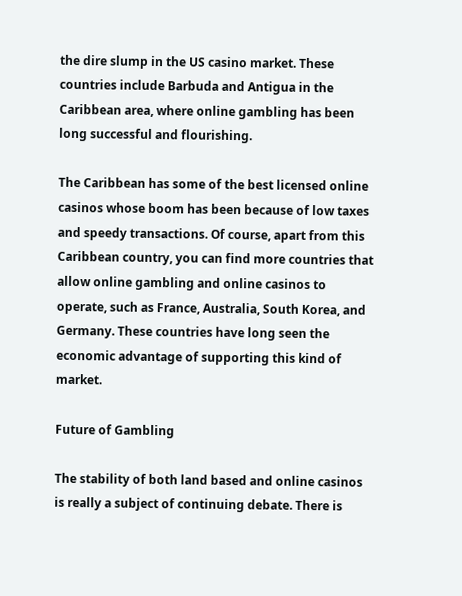the dire slump in the US casino market. These countries include Barbuda and Antigua in the Caribbean area, where online gambling has been long successful and flourishing.

The Caribbean has some of the best licensed online casinos whose boom has been because of low taxes and speedy transactions. Of course, apart from this Caribbean country, you can find more countries that allow online gambling and online casinos to operate, such as France, Australia, South Korea, and Germany. These countries have long seen the economic advantage of supporting this kind of market.

Future of Gambling

The stability of both land based and online casinos is really a subject of continuing debate. There is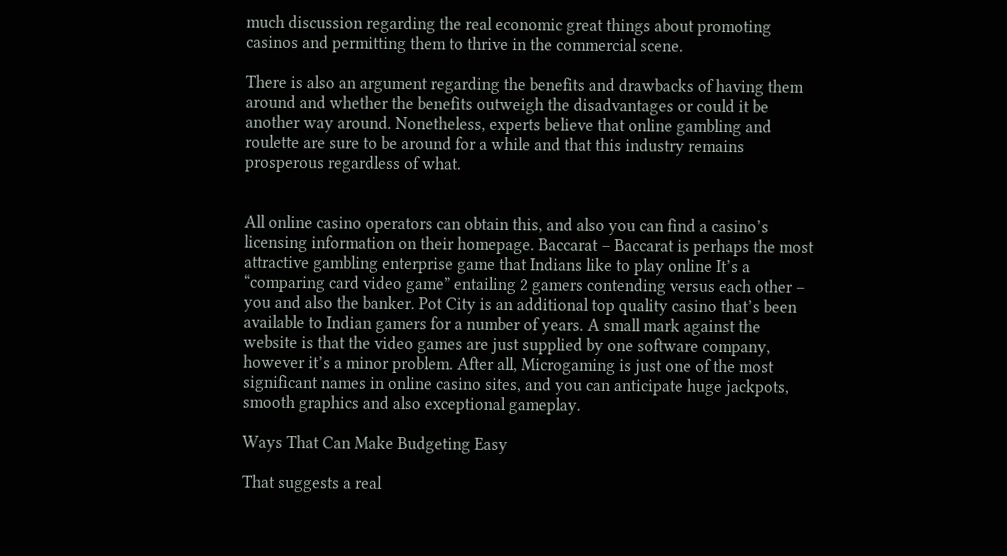much discussion regarding the real economic great things about promoting casinos and permitting them to thrive in the commercial scene.

There is also an argument regarding the benefits and drawbacks of having them around and whether the benefits outweigh the disadvantages or could it be another way around. Nonetheless, experts believe that online gambling and roulette are sure to be around for a while and that this industry remains prosperous regardless of what.


All online casino operators can obtain this, and also you can find a casino’s licensing information on their homepage. Baccarat – Baccarat is perhaps the most attractive gambling enterprise game that Indians like to play online It’s a “comparing card video game” entailing 2 gamers contending versus each other – you and also the banker. Pot City is an additional top quality casino that’s been available to Indian gamers for a number of years. A small mark against the website is that the video games are just supplied by one software company, however it’s a minor problem. After all, Microgaming is just one of the most significant names in online casino sites, and you can anticipate huge jackpots, smooth graphics and also exceptional gameplay.

Ways That Can Make Budgeting Easy

That suggests a real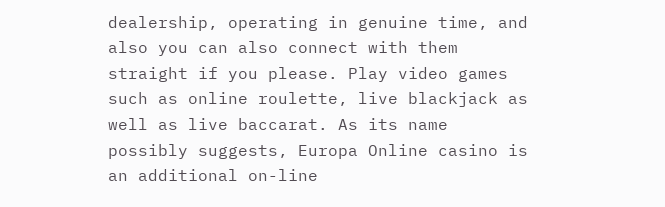dealership, operating in genuine time, and also you can also connect with them straight if you please. Play video games such as online roulette, live blackjack as well as live baccarat. As its name possibly suggests, Europa Online casino is an additional on-line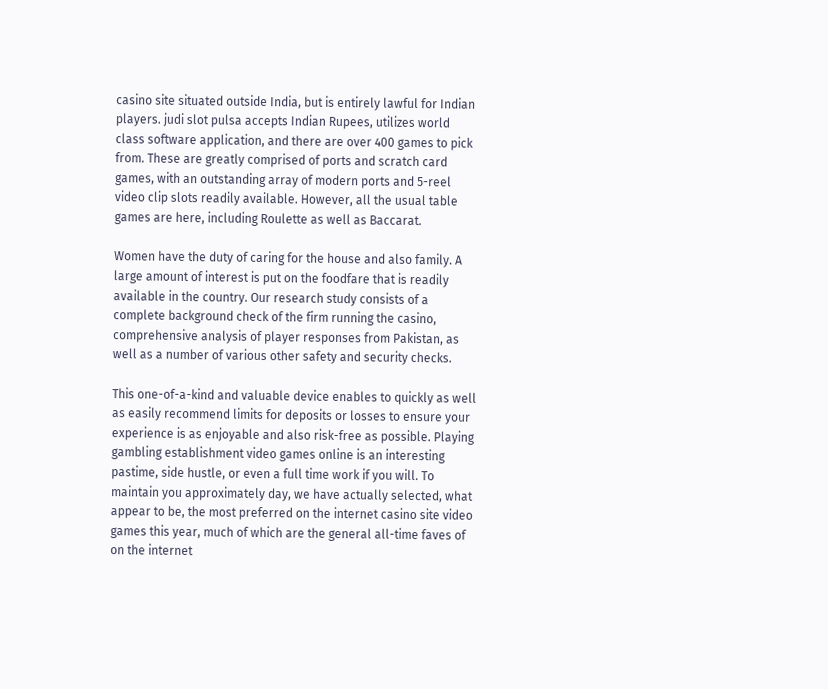casino site situated outside India, but is entirely lawful for Indian players. judi slot pulsa accepts Indian Rupees, utilizes world class software application, and there are over 400 games to pick from. These are greatly comprised of ports and scratch card games, with an outstanding array of modern ports and 5-reel video clip slots readily available. However, all the usual table games are here, including Roulette as well as Baccarat.

Women have the duty of caring for the house and also family. A large amount of interest is put on the foodfare that is readily available in the country. Our research study consists of a complete background check of the firm running the casino, comprehensive analysis of player responses from Pakistan, as well as a number of various other safety and security checks.

This one-of-a-kind and valuable device enables to quickly as well as easily recommend limits for deposits or losses to ensure your experience is as enjoyable and also risk-free as possible. Playing gambling establishment video games online is an interesting pastime, side hustle, or even a full time work if you will. To maintain you approximately day, we have actually selected, what appear to be, the most preferred on the internet casino site video games this year, much of which are the general all-time faves of on the internet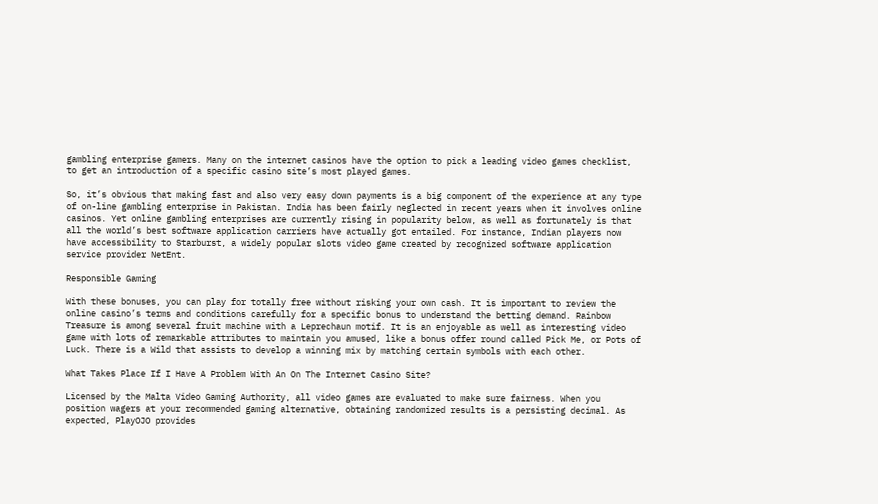gambling enterprise gamers. Many on the internet casinos have the option to pick a leading video games checklist, to get an introduction of a specific casino site’s most played games.

So, it’s obvious that making fast and also very easy down payments is a big component of the experience at any type of on-line gambling enterprise in Pakistan. India has been fairly neglected in recent years when it involves online casinos. Yet online gambling enterprises are currently rising in popularity below, as well as fortunately is that all the world’s best software application carriers have actually got entailed. For instance, Indian players now have accessibility to Starburst, a widely popular slots video game created by recognized software application service provider NetEnt.

Responsible Gaming

With these bonuses, you can play for totally free without risking your own cash. It is important to review the online casino’s terms and conditions carefully for a specific bonus to understand the betting demand. Rainbow Treasure is among several fruit machine with a Leprechaun motif. It is an enjoyable as well as interesting video game with lots of remarkable attributes to maintain you amused, like a bonus offer round called Pick Me, or Pots of Luck. There is a Wild that assists to develop a winning mix by matching certain symbols with each other.

What Takes Place If I Have A Problem With An On The Internet Casino Site?

Licensed by the Malta Video Gaming Authority, all video games are evaluated to make sure fairness. When you position wagers at your recommended gaming alternative, obtaining randomized results is a persisting decimal. As expected, PlayOJO provides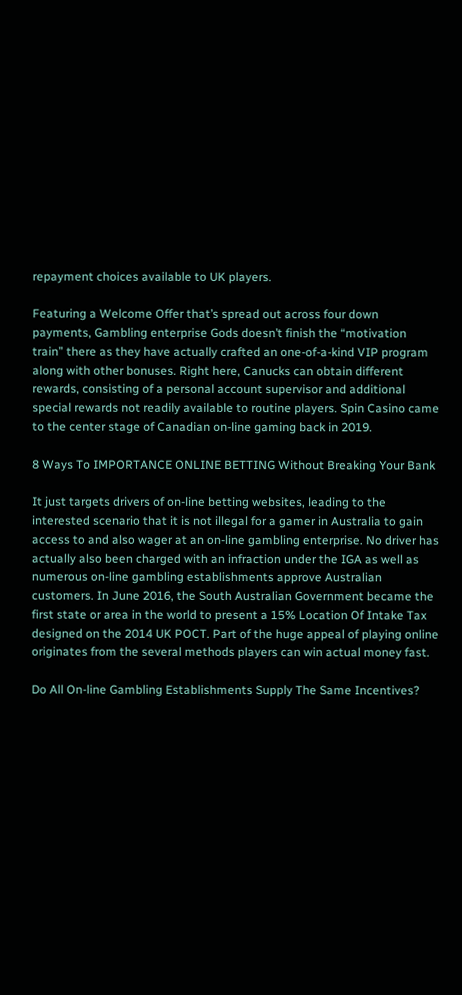repayment choices available to UK players.

Featuring a Welcome Offer that’s spread out across four down payments, Gambling enterprise Gods doesn’t finish the “motivation train” there as they have actually crafted an one-of-a-kind VIP program along with other bonuses. Right here, Canucks can obtain different rewards, consisting of a personal account supervisor and additional special rewards not readily available to routine players. Spin Casino came to the center stage of Canadian on-line gaming back in 2019.

8 Ways To IMPORTANCE ONLINE BETTING Without Breaking Your Bank

It just targets drivers of on-line betting websites, leading to the interested scenario that it is not illegal for a gamer in Australia to gain access to and also wager at an on-line gambling enterprise. No driver has actually also been charged with an infraction under the IGA as well as numerous on-line gambling establishments approve Australian customers. In June 2016, the South Australian Government became the first state or area in the world to present a 15% Location Of Intake Tax designed on the 2014 UK POCT. Part of the huge appeal of playing online originates from the several methods players can win actual money fast.

Do All On-line Gambling Establishments Supply The Same Incentives?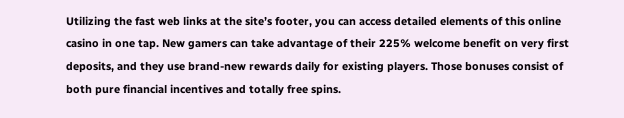Utilizing the fast web links at the site’s footer, you can access detailed elements of this online casino in one tap. New gamers can take advantage of their 225% welcome benefit on very first deposits, and they use brand-new rewards daily for existing players. Those bonuses consist of both pure financial incentives and totally free spins.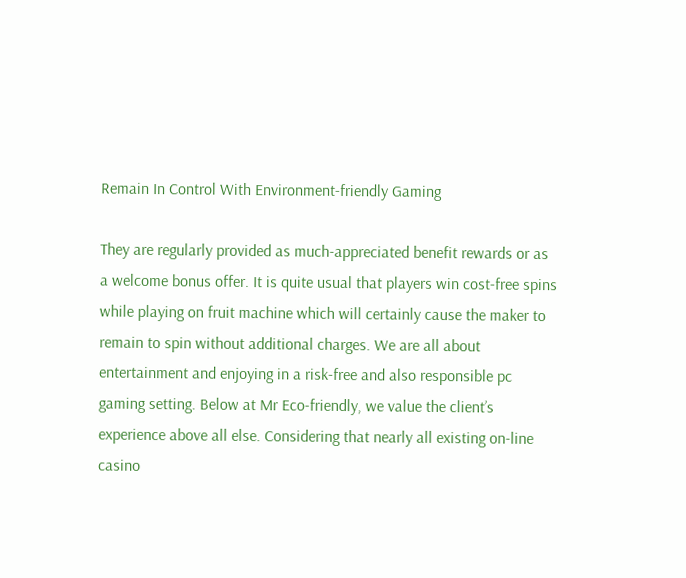Remain In Control With Environment-friendly Gaming

They are regularly provided as much-appreciated benefit rewards or as a welcome bonus offer. It is quite usual that players win cost-free spins while playing on fruit machine which will certainly cause the maker to remain to spin without additional charges. We are all about entertainment and enjoying in a risk-free and also responsible pc gaming setting. Below at Mr Eco-friendly, we value the client’s experience above all else. Considering that nearly all existing on-line casino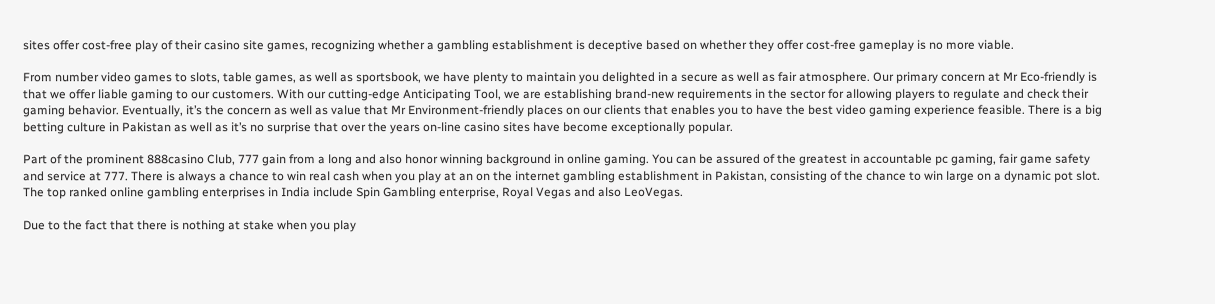sites offer cost-free play of their casino site games, recognizing whether a gambling establishment is deceptive based on whether they offer cost-free gameplay is no more viable.

From number video games to slots, table games, as well as sportsbook, we have plenty to maintain you delighted in a secure as well as fair atmosphere. Our primary concern at Mr Eco-friendly is that we offer liable gaming to our customers. With our cutting-edge Anticipating Tool, we are establishing brand-new requirements in the sector for allowing players to regulate and check their gaming behavior. Eventually, it’s the concern as well as value that Mr Environment-friendly places on our clients that enables you to have the best video gaming experience feasible. There is a big betting culture in Pakistan as well as it’s no surprise that over the years on-line casino sites have become exceptionally popular.

Part of the prominent 888casino Club, 777 gain from a long and also honor winning background in online gaming. You can be assured of the greatest in accountable pc gaming, fair game safety and service at 777. There is always a chance to win real cash when you play at an on the internet gambling establishment in Pakistan, consisting of the chance to win large on a dynamic pot slot. The top ranked online gambling enterprises in India include Spin Gambling enterprise, Royal Vegas and also LeoVegas.

Due to the fact that there is nothing at stake when you play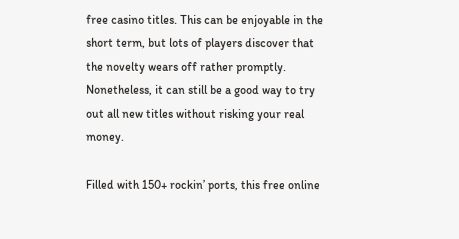free casino titles. This can be enjoyable in the short term, but lots of players discover that the novelty wears off rather promptly. Nonetheless, it can still be a good way to try out all new titles without risking your real money.

Filled with 150+ rockin’ ports, this free online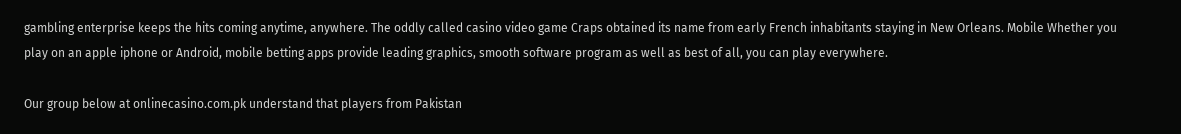gambling enterprise keeps the hits coming anytime, anywhere. The oddly called casino video game Craps obtained its name from early French inhabitants staying in New Orleans. Mobile Whether you play on an apple iphone or Android, mobile betting apps provide leading graphics, smooth software program as well as best of all, you can play everywhere.

Our group below at onlinecasino.com.pk understand that players from Pakistan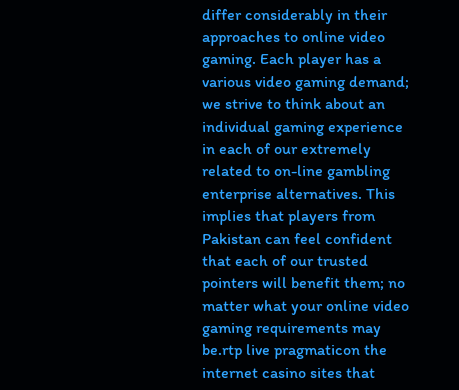differ considerably in their approaches to online video gaming. Each player has a various video gaming demand; we strive to think about an individual gaming experience in each of our extremely related to on-line gambling enterprise alternatives. This implies that players from Pakistan can feel confident that each of our trusted pointers will benefit them; no matter what your online video gaming requirements may be.rtp live pragmaticon the internet casino sites that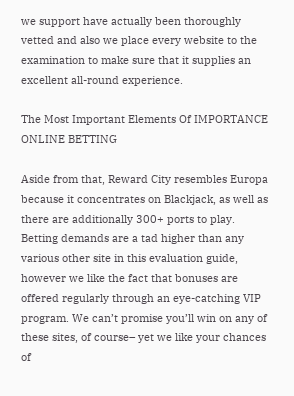we support have actually been thoroughly vetted and also we place every website to the examination to make sure that it supplies an excellent all-round experience.

The Most Important Elements Of IMPORTANCE ONLINE BETTING

Aside from that, Reward City resembles Europa because it concentrates on Blackjack, as well as there are additionally 300+ ports to play. Betting demands are a tad higher than any various other site in this evaluation guide, however we like the fact that bonuses are offered regularly through an eye-catching VIP program. We can’t promise you’ll win on any of these sites, of course– yet we like your chances of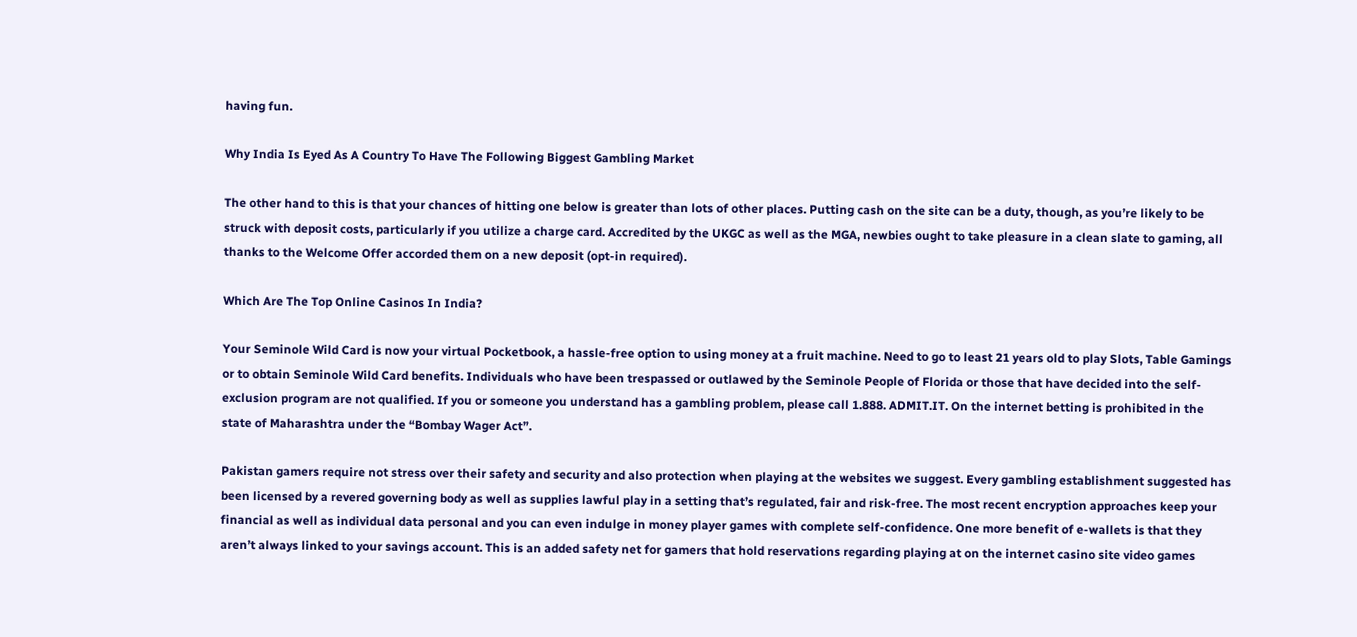having fun.

Why India Is Eyed As A Country To Have The Following Biggest Gambling Market

The other hand to this is that your chances of hitting one below is greater than lots of other places. Putting cash on the site can be a duty, though, as you’re likely to be struck with deposit costs, particularly if you utilize a charge card. Accredited by the UKGC as well as the MGA, newbies ought to take pleasure in a clean slate to gaming, all thanks to the Welcome Offer accorded them on a new deposit (opt-in required).

Which Are The Top Online Casinos In India?

Your Seminole Wild Card is now your virtual Pocketbook, a hassle-free option to using money at a fruit machine. Need to go to least 21 years old to play Slots, Table Gamings or to obtain Seminole Wild Card benefits. Individuals who have been trespassed or outlawed by the Seminole People of Florida or those that have decided into the self-exclusion program are not qualified. If you or someone you understand has a gambling problem, please call 1.888. ADMIT.IT. On the internet betting is prohibited in the state of Maharashtra under the “Bombay Wager Act”.

Pakistan gamers require not stress over their safety and security and also protection when playing at the websites we suggest. Every gambling establishment suggested has been licensed by a revered governing body as well as supplies lawful play in a setting that’s regulated, fair and risk-free. The most recent encryption approaches keep your financial as well as individual data personal and you can even indulge in money player games with complete self-confidence. One more benefit of e-wallets is that they aren’t always linked to your savings account. This is an added safety net for gamers that hold reservations regarding playing at on the internet casino site video games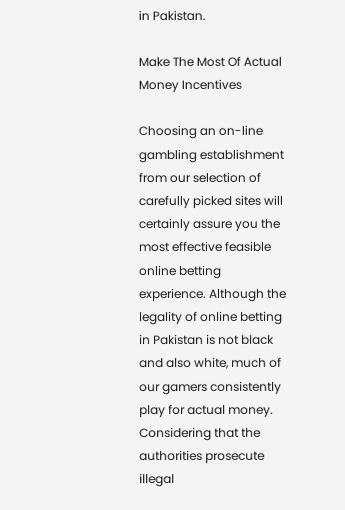in Pakistan.

Make The Most Of Actual Money Incentives

Choosing an on-line gambling establishment from our selection of carefully picked sites will certainly assure you the most effective feasible online betting experience. Although the legality of online betting in Pakistan is not black and also white, much of our gamers consistently play for actual money. Considering that the authorities prosecute illegal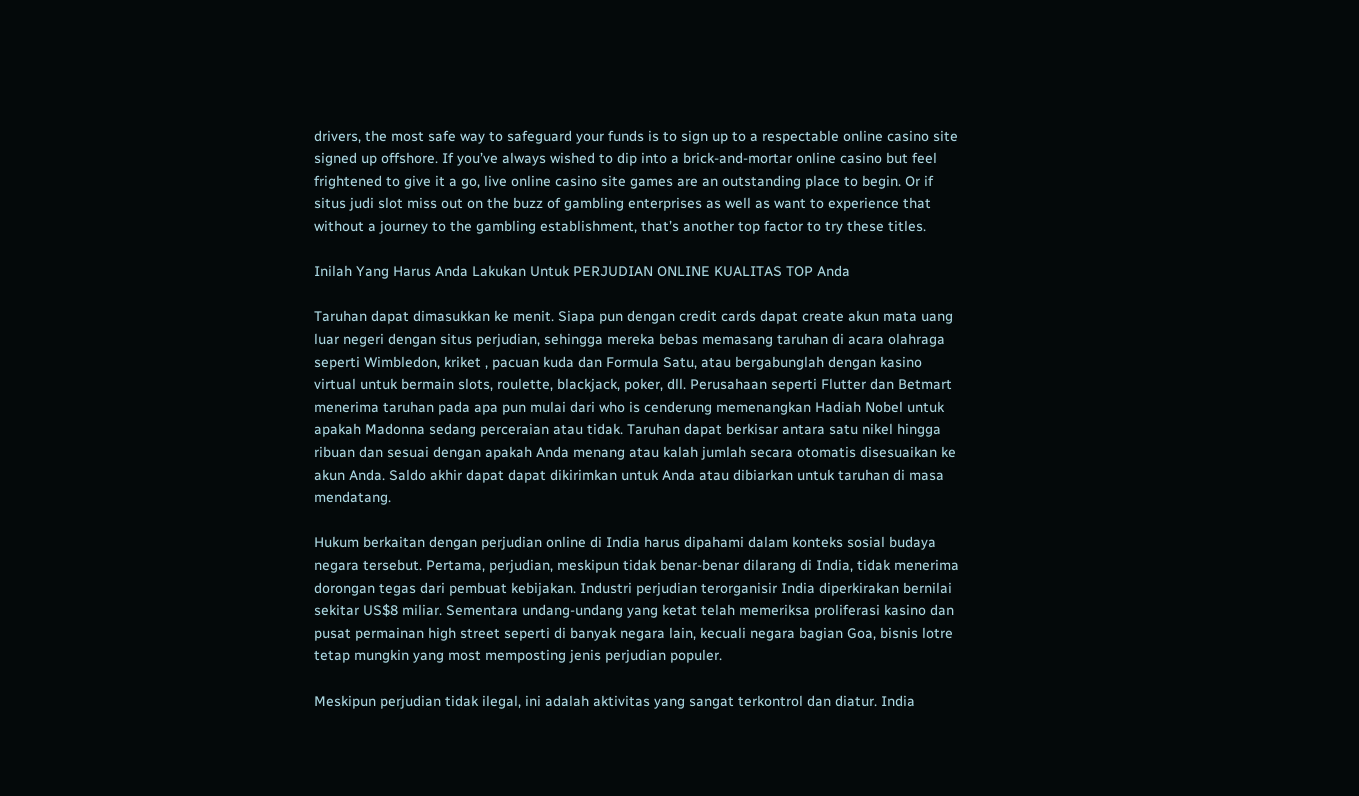drivers, the most safe way to safeguard your funds is to sign up to a respectable online casino site signed up offshore. If you’ve always wished to dip into a brick-and-mortar online casino but feel frightened to give it a go, live online casino site games are an outstanding place to begin. Or if situs judi slot miss out on the buzz of gambling enterprises as well as want to experience that without a journey to the gambling establishment, that’s another top factor to try these titles.

Inilah Yang Harus Anda Lakukan Untuk PERJUDIAN ONLINE KUALITAS TOP Anda

Taruhan dapat dimasukkan ke menit. Siapa pun dengan credit cards dapat create akun mata uang luar negeri dengan situs perjudian, sehingga mereka bebas memasang taruhan di acara olahraga seperti Wimbledon, kriket , pacuan kuda dan Formula Satu, atau bergabunglah dengan kasino virtual untuk bermain slots, roulette, blackjack, poker, dll. Perusahaan seperti Flutter dan Betmart menerima taruhan pada apa pun mulai dari who is cenderung memenangkan Hadiah Nobel untuk apakah Madonna sedang perceraian atau tidak. Taruhan dapat berkisar antara satu nikel hingga ribuan dan sesuai dengan apakah Anda menang atau kalah jumlah secara otomatis disesuaikan ke akun Anda. Saldo akhir dapat dapat dikirimkan untuk Anda atau dibiarkan untuk taruhan di masa mendatang.

Hukum berkaitan dengan perjudian online di India harus dipahami dalam konteks sosial budaya negara tersebut. Pertama, perjudian, meskipun tidak benar-benar dilarang di India, tidak menerima dorongan tegas dari pembuat kebijakan. Industri perjudian terorganisir India diperkirakan bernilai sekitar US$8 miliar. Sementara undang-undang yang ketat telah memeriksa proliferasi kasino dan pusat permainan high street seperti di banyak negara lain, kecuali negara bagian Goa, bisnis lotre tetap mungkin yang most memposting jenis perjudian populer.

Meskipun perjudian tidak ilegal, ini adalah aktivitas yang sangat terkontrol dan diatur. India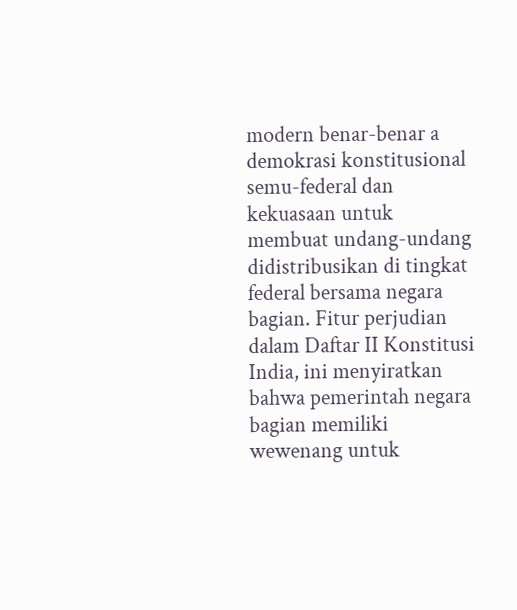modern benar-benar a demokrasi konstitusional semu-federal dan kekuasaan untuk membuat undang-undang didistribusikan di tingkat federal bersama negara bagian. Fitur perjudian dalam Daftar II Konstitusi India, ini menyiratkan bahwa pemerintah negara bagian memiliki wewenang untuk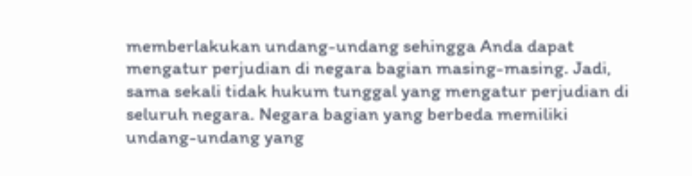memberlakukan undang-undang sehingga Anda dapat mengatur perjudian di negara bagian masing-masing. Jadi, sama sekali tidak hukum tunggal yang mengatur perjudian di seluruh negara. Negara bagian yang berbeda memiliki undang-undang yang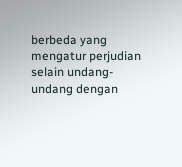berbeda yang mengatur perjudian selain undang-undang dengan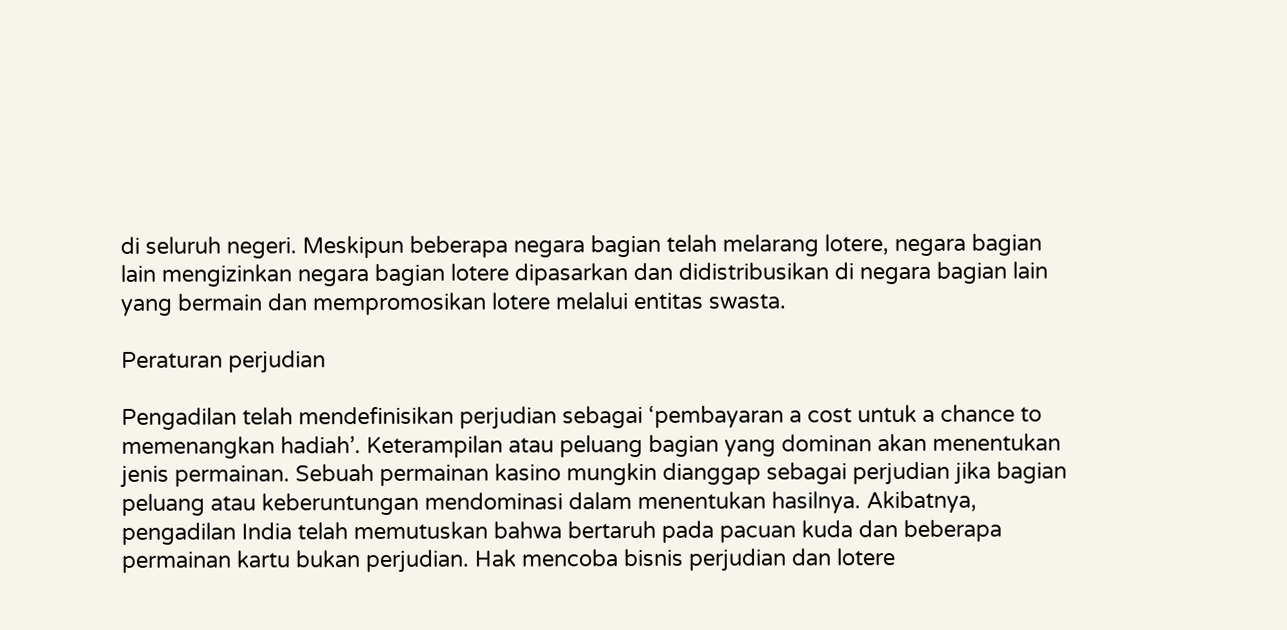di seluruh negeri. Meskipun beberapa negara bagian telah melarang lotere, negara bagian lain mengizinkan negara bagian lotere dipasarkan dan didistribusikan di negara bagian lain yang bermain dan mempromosikan lotere melalui entitas swasta.

Peraturan perjudian

Pengadilan telah mendefinisikan perjudian sebagai ‘pembayaran a cost untuk a chance to memenangkan hadiah’. Keterampilan atau peluang bagian yang dominan akan menentukan jenis permainan. Sebuah permainan kasino mungkin dianggap sebagai perjudian jika bagian peluang atau keberuntungan mendominasi dalam menentukan hasilnya. Akibatnya, pengadilan India telah memutuskan bahwa bertaruh pada pacuan kuda dan beberapa permainan kartu bukan perjudian. Hak mencoba bisnis perjudian dan lotere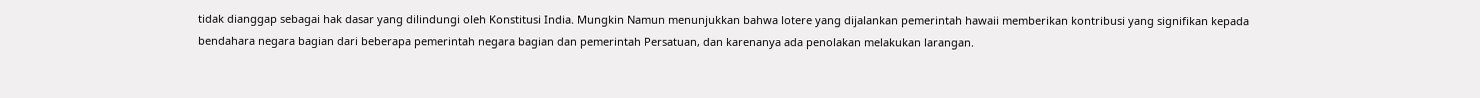tidak dianggap sebagai hak dasar yang dilindungi oleh Konstitusi India. Mungkin Namun menunjukkan bahwa lotere yang dijalankan pemerintah hawaii memberikan kontribusi yang signifikan kepada bendahara negara bagian dari beberapa pemerintah negara bagian dan pemerintah Persatuan, dan karenanya ada penolakan melakukan larangan.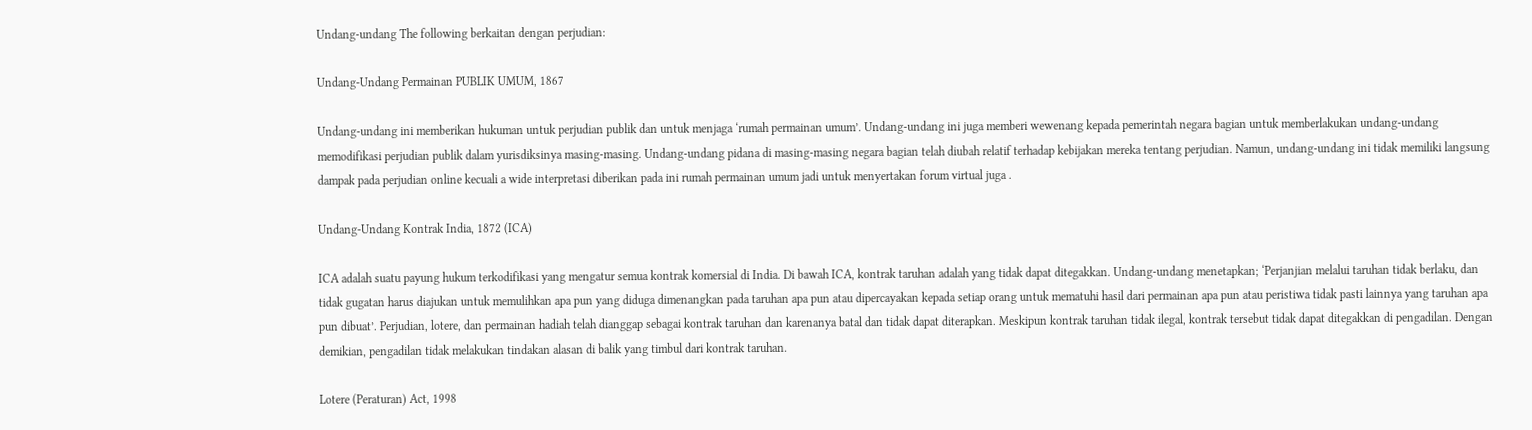Undang-undang The following berkaitan dengan perjudian:

Undang-Undang Permainan PUBLIK UMUM, 1867

Undang-undang ini memberikan hukuman untuk perjudian publik dan untuk menjaga ‘rumah permainan umum’. Undang-undang ini juga memberi wewenang kepada pemerintah negara bagian untuk memberlakukan undang-undang memodifikasi perjudian publik dalam yurisdiksinya masing-masing. Undang-undang pidana di masing-masing negara bagian telah diubah relatif terhadap kebijakan mereka tentang perjudian. Namun, undang-undang ini tidak memiliki langsung dampak pada perjudian online kecuali a wide interpretasi diberikan pada ini rumah permainan umum jadi untuk menyertakan forum virtual juga .

Undang-Undang Kontrak India, 1872 (ICA)

ICA adalah suatu payung hukum terkodifikasi yang mengatur semua kontrak komersial di India. Di bawah ICA, kontrak taruhan adalah yang tidak dapat ditegakkan. Undang-undang menetapkan; ‘Perjanjian melalui taruhan tidak berlaku, dan tidak gugatan harus diajukan untuk memulihkan apa pun yang diduga dimenangkan pada taruhan apa pun atau dipercayakan kepada setiap orang untuk mematuhi hasil dari permainan apa pun atau peristiwa tidak pasti lainnya yang taruhan apa pun dibuat’. Perjudian, lotere, dan permainan hadiah telah dianggap sebagai kontrak taruhan dan karenanya batal dan tidak dapat diterapkan. Meskipun kontrak taruhan tidak ilegal, kontrak tersebut tidak dapat ditegakkan di pengadilan. Dengan demikian, pengadilan tidak melakukan tindakan alasan di balik yang timbul dari kontrak taruhan.

Lotere (Peraturan) Act, 1998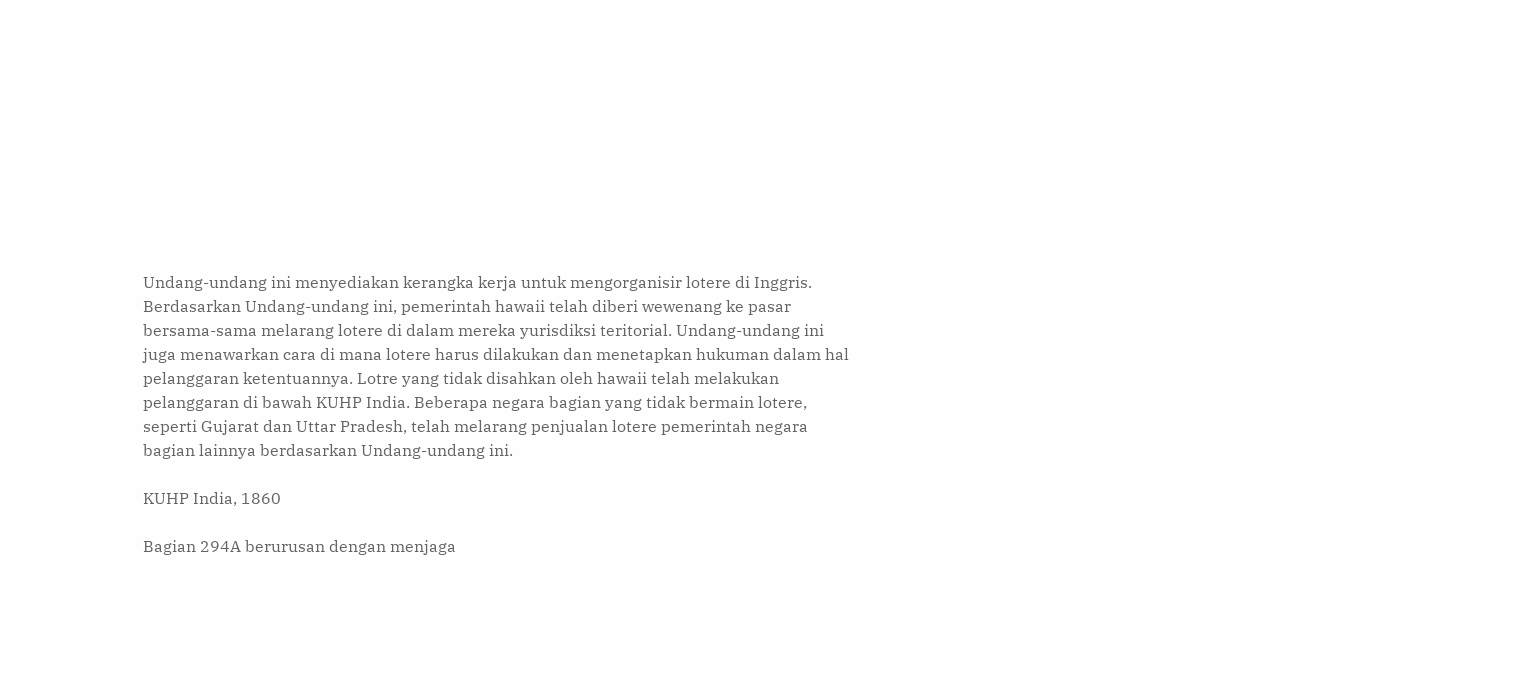Undang-undang ini menyediakan kerangka kerja untuk mengorganisir lotere di Inggris. Berdasarkan Undang-undang ini, pemerintah hawaii telah diberi wewenang ke pasar bersama-sama melarang lotere di dalam mereka yurisdiksi teritorial. Undang-undang ini juga menawarkan cara di mana lotere harus dilakukan dan menetapkan hukuman dalam hal pelanggaran ketentuannya. Lotre yang tidak disahkan oleh hawaii telah melakukan pelanggaran di bawah KUHP India. Beberapa negara bagian yang tidak bermain lotere, seperti Gujarat dan Uttar Pradesh, telah melarang penjualan lotere pemerintah negara bagian lainnya berdasarkan Undang-undang ini.

KUHP India, 1860

Bagian 294A berurusan dengan menjaga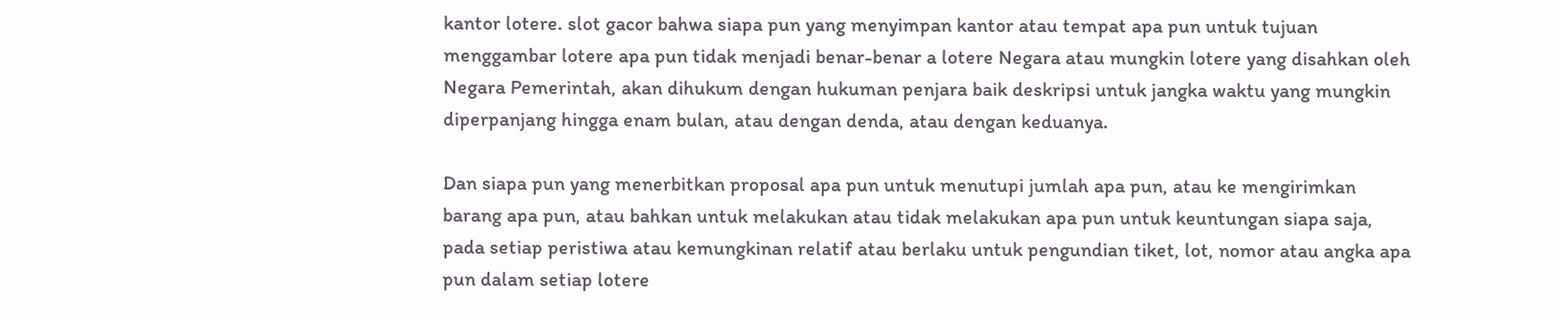kantor lotere. slot gacor bahwa siapa pun yang menyimpan kantor atau tempat apa pun untuk tujuan menggambar lotere apa pun tidak menjadi benar-benar a lotere Negara atau mungkin lotere yang disahkan oleh Negara Pemerintah, akan dihukum dengan hukuman penjara baik deskripsi untuk jangka waktu yang mungkin diperpanjang hingga enam bulan, atau dengan denda, atau dengan keduanya.

Dan siapa pun yang menerbitkan proposal apa pun untuk menutupi jumlah apa pun, atau ke mengirimkan barang apa pun, atau bahkan untuk melakukan atau tidak melakukan apa pun untuk keuntungan siapa saja, pada setiap peristiwa atau kemungkinan relatif atau berlaku untuk pengundian tiket, lot, nomor atau angka apa pun dalam setiap lotere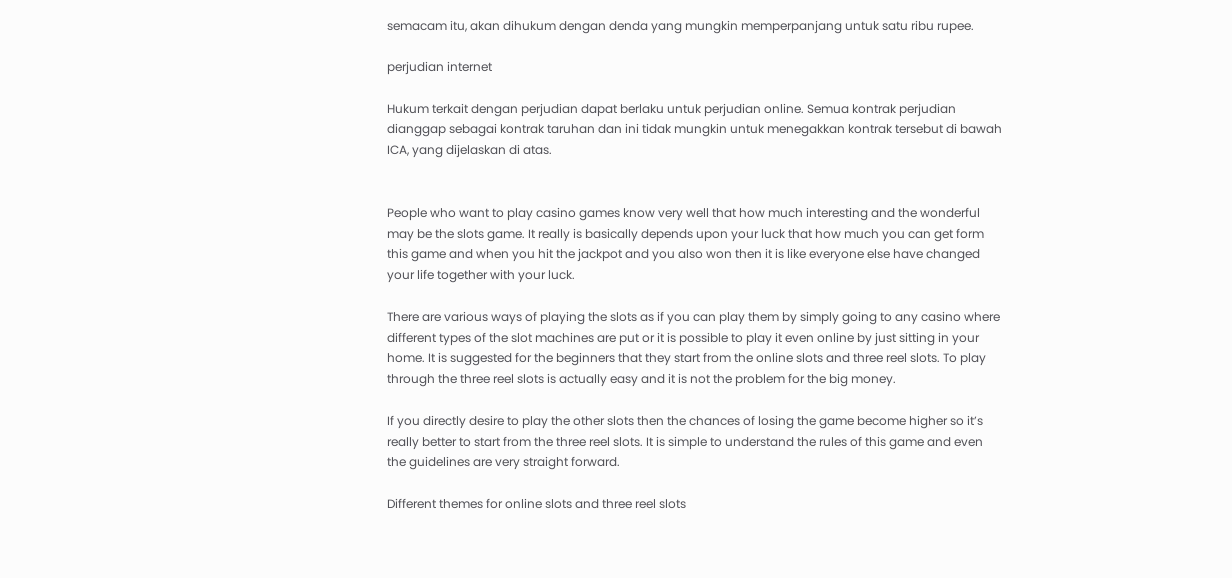semacam itu, akan dihukum dengan denda yang mungkin memperpanjang untuk satu ribu rupee.

perjudian internet

Hukum terkait dengan perjudian dapat berlaku untuk perjudian online. Semua kontrak perjudian dianggap sebagai kontrak taruhan dan ini tidak mungkin untuk menegakkan kontrak tersebut di bawah ICA, yang dijelaskan di atas.


People who want to play casino games know very well that how much interesting and the wonderful may be the slots game. It really is basically depends upon your luck that how much you can get form this game and when you hit the jackpot and you also won then it is like everyone else have changed your life together with your luck.

There are various ways of playing the slots as if you can play them by simply going to any casino where different types of the slot machines are put or it is possible to play it even online by just sitting in your home. It is suggested for the beginners that they start from the online slots and three reel slots. To play through the three reel slots is actually easy and it is not the problem for the big money.

If you directly desire to play the other slots then the chances of losing the game become higher so it’s really better to start from the three reel slots. It is simple to understand the rules of this game and even the guidelines are very straight forward.

Different themes for online slots and three reel slots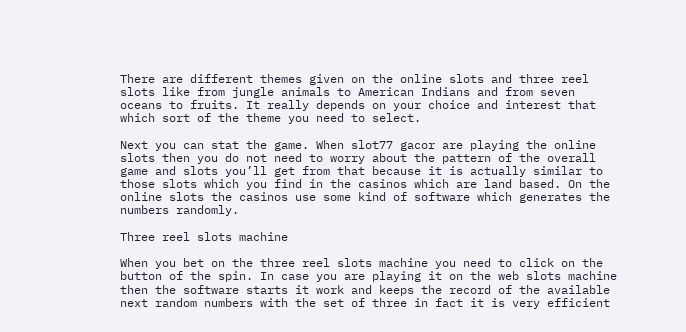There are different themes given on the online slots and three reel slots like from jungle animals to American Indians and from seven oceans to fruits. It really depends on your choice and interest that which sort of the theme you need to select.

Next you can stat the game. When slot77 gacor are playing the online slots then you do not need to worry about the pattern of the overall game and slots you’ll get from that because it is actually similar to those slots which you find in the casinos which are land based. On the online slots the casinos use some kind of software which generates the numbers randomly.

Three reel slots machine

When you bet on the three reel slots machine you need to click on the button of the spin. In case you are playing it on the web slots machine then the software starts it work and keeps the record of the available next random numbers with the set of three in fact it is very efficient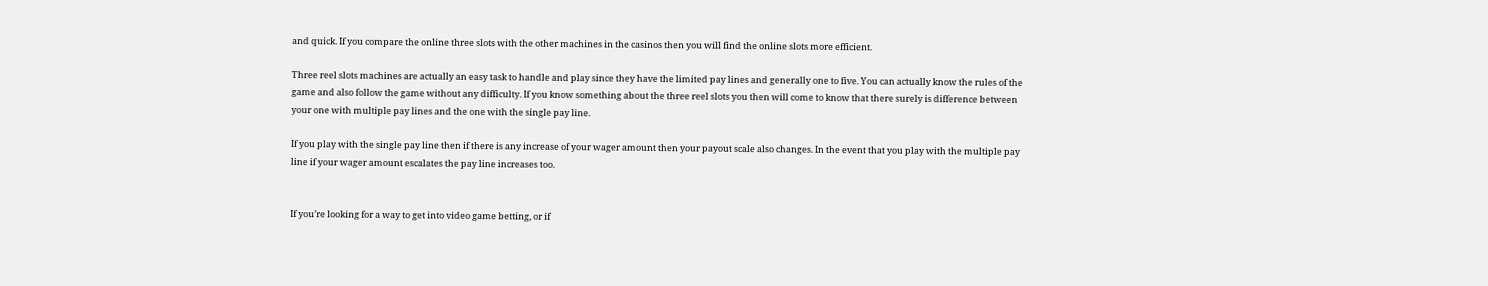and quick. If you compare the online three slots with the other machines in the casinos then you will find the online slots more efficient.

Three reel slots machines are actually an easy task to handle and play since they have the limited pay lines and generally one to five. You can actually know the rules of the game and also follow the game without any difficulty. If you know something about the three reel slots you then will come to know that there surely is difference between your one with multiple pay lines and the one with the single pay line.

If you play with the single pay line then if there is any increase of your wager amount then your payout scale also changes. In the event that you play with the multiple pay line if your wager amount escalates the pay line increases too.


If you’re looking for a way to get into video game betting, or if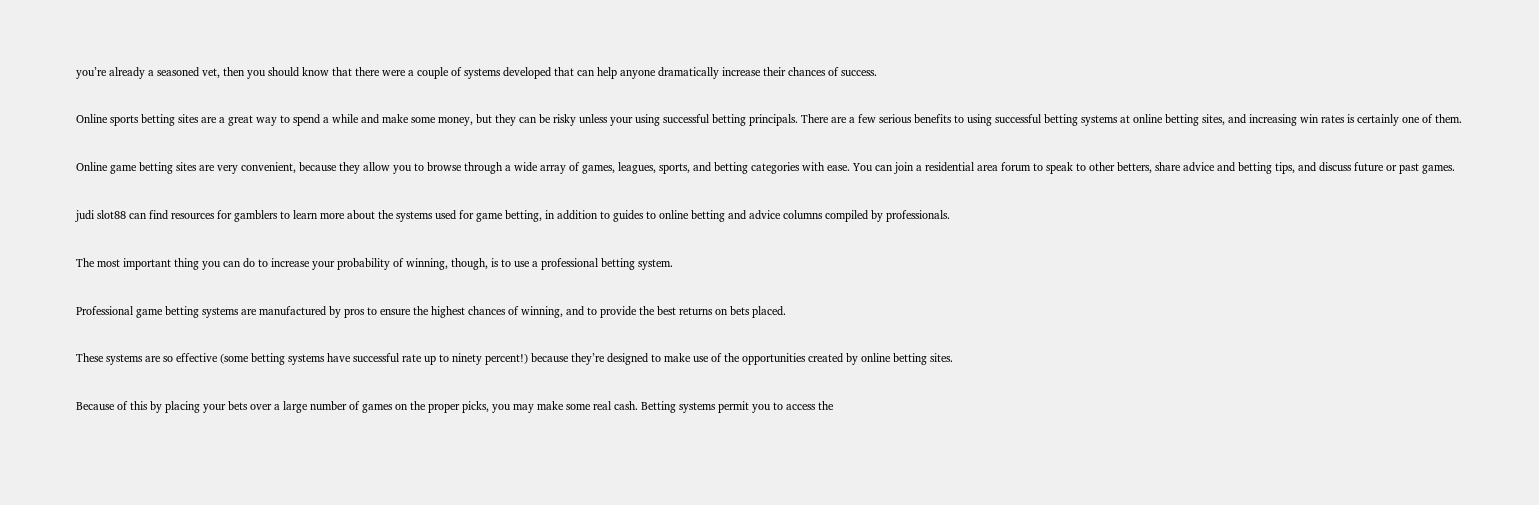you’re already a seasoned vet, then you should know that there were a couple of systems developed that can help anyone dramatically increase their chances of success.

Online sports betting sites are a great way to spend a while and make some money, but they can be risky unless your using successful betting principals. There are a few serious benefits to using successful betting systems at online betting sites, and increasing win rates is certainly one of them.

Online game betting sites are very convenient, because they allow you to browse through a wide array of games, leagues, sports, and betting categories with ease. You can join a residential area forum to speak to other betters, share advice and betting tips, and discuss future or past games.

judi slot88 can find resources for gamblers to learn more about the systems used for game betting, in addition to guides to online betting and advice columns compiled by professionals.

The most important thing you can do to increase your probability of winning, though, is to use a professional betting system.

Professional game betting systems are manufactured by pros to ensure the highest chances of winning, and to provide the best returns on bets placed.

These systems are so effective (some betting systems have successful rate up to ninety percent!) because they’re designed to make use of the opportunities created by online betting sites.

Because of this by placing your bets over a large number of games on the proper picks, you may make some real cash. Betting systems permit you to access the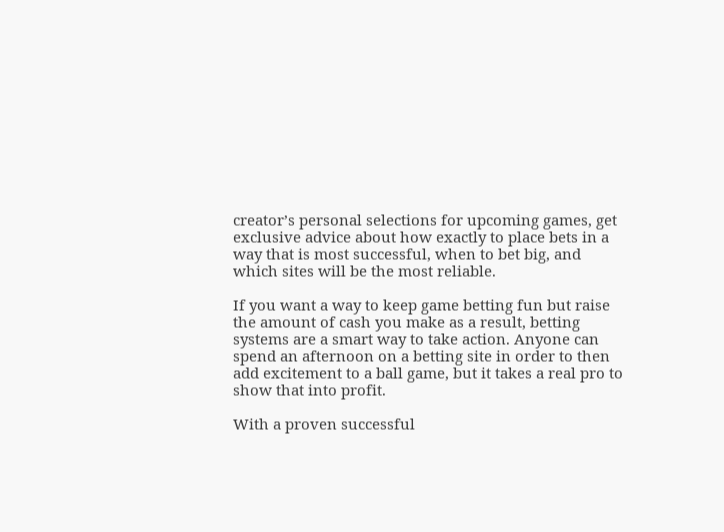creator’s personal selections for upcoming games, get exclusive advice about how exactly to place bets in a way that is most successful, when to bet big, and which sites will be the most reliable.

If you want a way to keep game betting fun but raise the amount of cash you make as a result, betting systems are a smart way to take action. Anyone can spend an afternoon on a betting site in order to then add excitement to a ball game, but it takes a real pro to show that into profit.

With a proven successful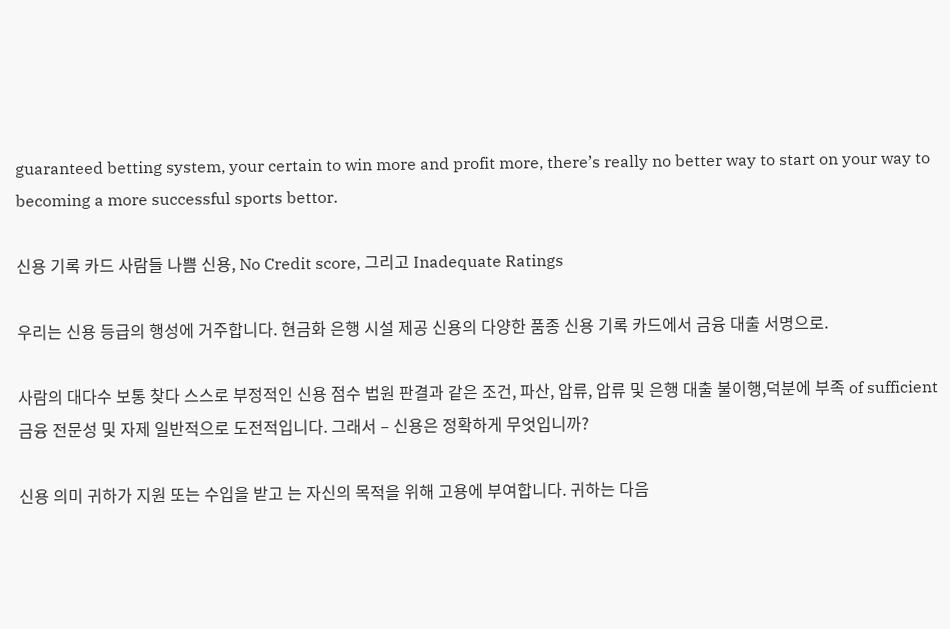guaranteed betting system, your certain to win more and profit more, there’s really no better way to start on your way to becoming a more successful sports bettor.

신용 기록 카드 사람들 나쁨 신용, No Credit score, 그리고 Inadequate Ratings

우리는 신용 등급의 행성에 거주합니다. 현금화 은행 시설 제공 신용의 다양한 품종 신용 기록 카드에서 금융 대출 서명으로.

사람의 대다수 보통 찾다 스스로 부정적인 신용 점수 법원 판결과 같은 조건, 파산, 압류, 압류 및 은행 대출 불이행,덕분에 부족 of sufficient 금융 전문성 및 자제 일반적으로 도전적입니다. 그래서 – 신용은 정확하게 무엇입니까?

신용 의미 귀하가 지원 또는 수입을 받고 는 자신의 목적을 위해 고용에 부여합니다. 귀하는 다음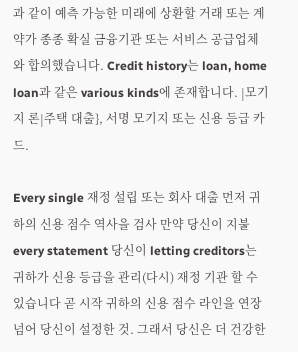과 같이 예측 가능한 미래에 상환할 거래 또는 계약가 종종 확실 금융기관 또는 서비스 공급업체와 합의했습니다. Credit history는 loan, home loan과 같은 various kinds에 존재합니다. |모기지 론|주택 대출}, 서명 모기지 또는 신용 등급 카드.

Every single 재정 설립 또는 회사 대출 먼저 귀하의 신용 점수 역사을 검사 만약 당신이 지불 every statement 당신이 letting creditors는 귀하가 신용 등급을 관리(다시) 재정 기관 할 수 있습니다 곧 시작 귀하의 신용 점수 라인을 연장 넘어 당신이 설정한 것. 그래서 당신은 더 건강한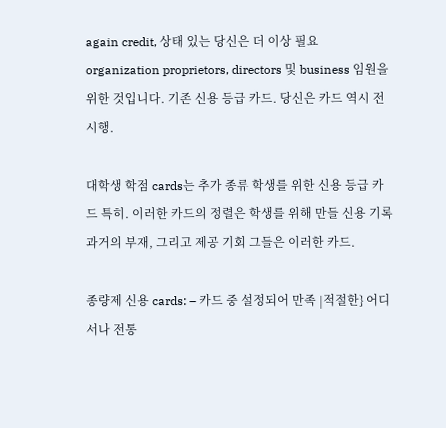again credit, 상태 있는 당신은 더 이상 필요 organization proprietors, directors 및 business 임원을 위한 것입니다. 기존 신용 등급 카드. 당신은 카드 역시 전 시행.

대학생 학점 cards는 추가 종류 학생를 위한 신용 등급 카드 특히. 이러한 카드의 정렬은 학생를 위해 만들 신용 기록 과거의 부재, 그리고 제공 기회 그들은 이러한 카드.

종량제 신용 cards: – 카드 중 설정되어 만족 |적절한} 어디서나 전통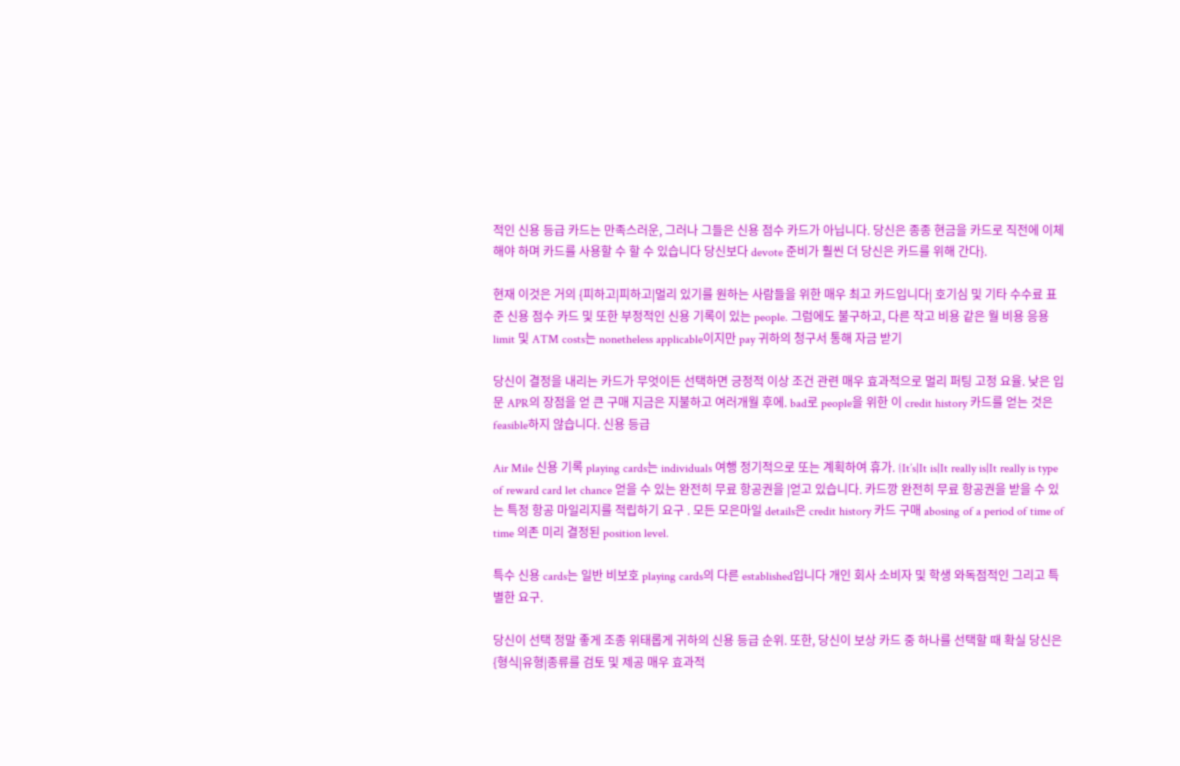적인 신용 등급 카드는 만족스러운, 그러나 그들은 신용 점수 카드가 아닙니다. 당신은 종종 현금을 카드로 직전에 이체해야 하며 카드를 사용할 수 할 수 있습니다 당신보다 devote 준비가 훨씬 더 당신은 카드를 위해 간다}.

현재 이것은 거의 {피하고|피하고|멀리 있기를 원하는 사람들을 위한 매우 최고 카드입니다| 호기심 및 기타 수수료 표준 신용 점수 카드 및 또한 부정적인 신용 기록이 있는 people. 그럼에도 불구하고, 다른 작고 비용 같은 월 비용 응용 limit 및 ATM costs는 nonetheless applicable이지만 pay 귀하의 청구서 통해 자금 받기

당신이 결정을 내리는 카드가 무엇이든 선택하면 긍정적 이상 조건 관련 매우 효과적으로 멀리 퍼팅 고정 요율. 낮은 입문 APR의 장점을 얻 큰 구매 지금은 지불하고 여러개월 후에. bad로 people을 위한 이 credit history 카드를 얻는 것은 feasible하지 않습니다. 신용 등급

Air Mile 신용 기록 playing cards는 individuals 여행 정기적으로 또는 계획하여 휴가. {It’s|It is|It really is|It really is type of reward card let chance 얻을 수 있는 완전히 무료 항공권을 |얻고 있습니다. 카드깡 완전히 무료 항공권을 받을 수 있는 특정 항공 마일리지를 적립하기 요구 . 모든 모은마일 details은 credit history 카드 구매 abosing of a period of time of time 의존 미리 결정된 position level.

특수 신용 cards는 일반 비보호 playing cards의 다른 established입니다 개인 회사 소비자 및 학생 와독점적인 그리고 특별한 요구.

당신이 선택 정말 좋게 조종 위태롭게 귀하의 신용 등급 순위. 또한, 당신이 보상 카드 중 하나를 선택할 때 확실 당신은 {형식|유형|종류를 검토 및 제공 매우 효과적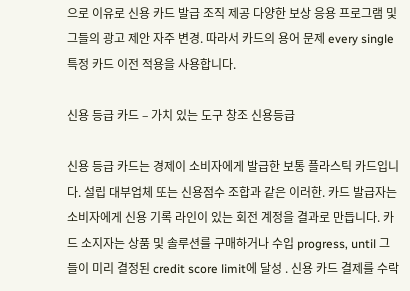으로 이유로 신용 카드 발급 조직 제공 다양한 보상 응용 프로그램 및 그들의 광고 제안 자주 변경. 따라서 카드의 용어 문제 every single 특정 카드 이전 적용을 사용합니다.

신용 등급 카드 – 가치 있는 도구 창조 신용등급

신용 등급 카드는 경제이 소비자에게 발급한 보통 플라스틱 카드입니다. 설립 대부업체 또는 신용점수 조합과 같은 이러한. 카드 발급자는 소비자에게 신용 기록 라인이 있는 회전 계정을 결과로 만듭니다. 카드 소지자는 상품 및 솔루션를 구매하거나 수입 progress, until 그들이 미리 결정된 credit score limit에 달성 . 신용 카드 결제를 수락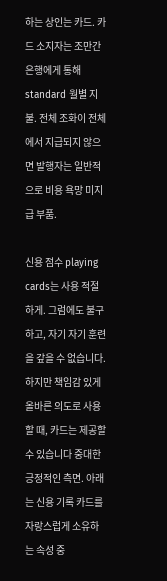하는 상인는 카드. 카드 소지자는 조만간 은행에게 통해 standard 월별 지불. 전체 조화이 전체에서 지급되지 않으면 발행자는 일반적으로 비용 욕망 미지급 부품.

신용 점수 playing cards는 사용 적절하게. 그럼에도 불구하고, 자기 자기 훈련을 갚을 수 없습니다. 하지만 책임감 있게 올바른 의도로 사용할 때, 카드는 제공할 수 있습니다 중대한 긍정적인 측면. 아래는 신용 기록 카드를 자랑스럽게 소유하는 속성 중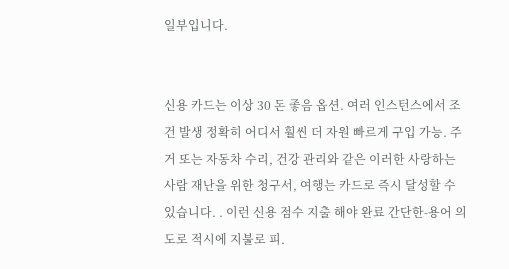일부입니다.


신용 카드는 이상 30 돈 좋음 옵션. 여러 인스턴스에서 조건 발생 정확히 어디서 훨씬 더 자원 빠르게 구입 가능. 주거 또는 자동차 수리, 건강 관리와 같은 이러한 사랑하는 사람 재난을 위한 청구서, 여행는 카드로 즉시 달성할 수 있습니다. . 이런 신용 점수 지출 해야 완료 간단한-용어 의도로 적시에 지불로 피.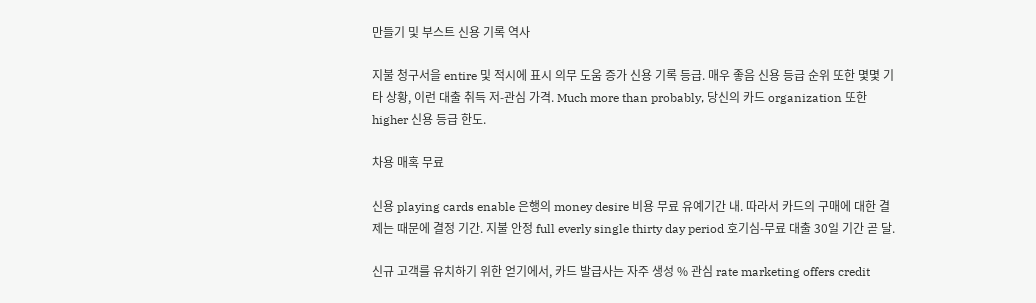만들기 및 부스트 신용 기록 역사

지불 청구서을 entire 및 적시에 표시 의무 도움 증가 신용 기록 등급. 매우 좋음 신용 등급 순위 또한 몇몇 기타 상황, 이런 대출 취득 저-관심 가격. Much more than probably, 당신의 카드 organization 또한 higher 신용 등급 한도.

차용 매혹 무료

신용 playing cards enable 은행의 money desire 비용 무료 유예기간 내. 따라서 카드의 구매에 대한 결제는 때문에 결정 기간. 지불 안정 full everly single thirty day period 호기심-무료 대출 30일 기간 곧 달.

신규 고객를 유치하기 위한 얻기에서, 카드 발급사는 자주 생성 % 관심 rate marketing offers credit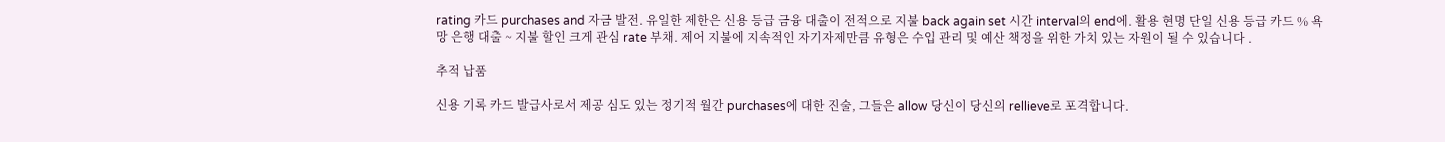rating 카드 purchases and 자금 발전. 유일한 제한은 신용 등급 금융 대출이 전적으로 지불 back again set 시간 interval의 end에. 활용 현명 단일 신용 등급 카드 % 욕망 은행 대출 ~ 지불 할인 크게 관심 rate 부채. 제어 지불에 지속적인 자기자제만큼 유형은 수입 관리 및 예산 책정을 위한 가치 있는 자원이 될 수 있습니다 .

추적 납품

신용 기록 카드 발급사로서 제공 심도 있는 정기적 월간 purchases에 대한 진술, 그들은 allow 당신이 당신의 rellieve로 포격합니다.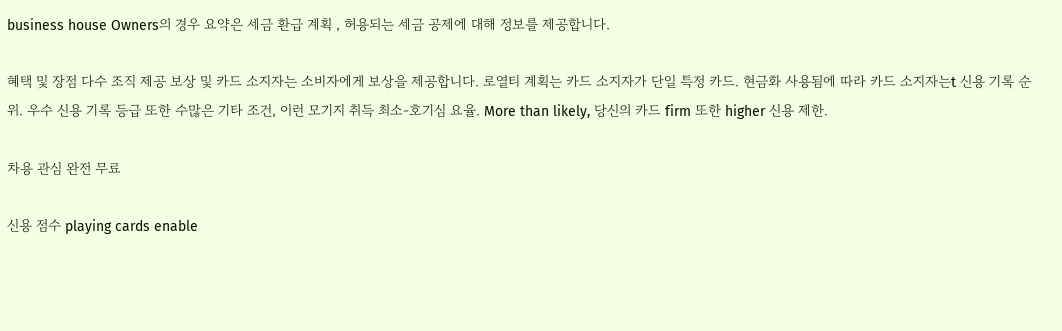business house Owners의 경우 요약은 세금 환급 계획 , 허용되는 세금 공제에 대해 정보를 제공합니다.

혜택 및 장점 다수 조직 제공 보상 및 카드 소지자는 소비자에게 보상을 제공합니다. 로열티 계획는 카드 소지자가 단일 특정 카드. 현금화 사용됨에 따라 카드 소지자는t 신용 기록 순위. 우수 신용 기록 등급 또한 수많은 기타 조건, 이런 모기지 취득 최소-호기심 요율. More than likely, 당신의 카드 firm 또한 higher 신용 제한.

차용 관심 완전 무료

신용 점수 playing cards enable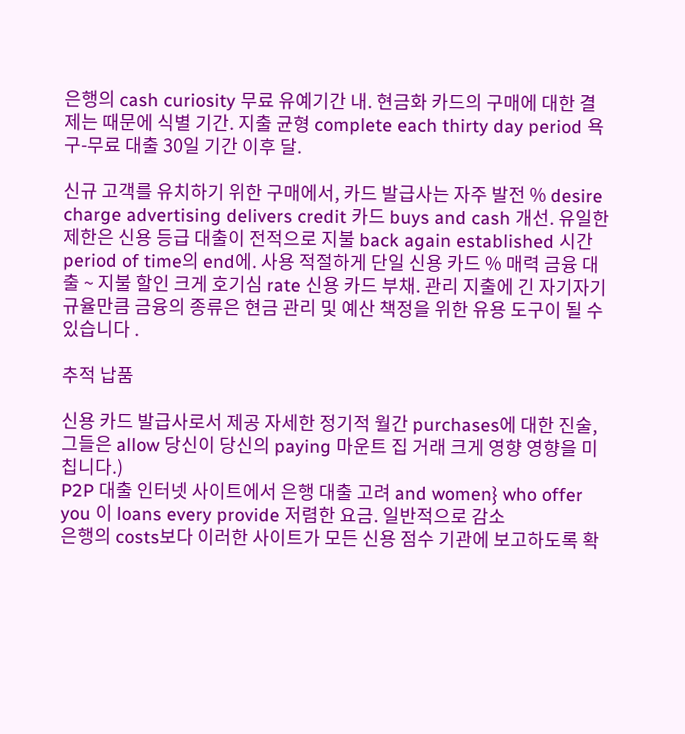은행의 cash curiosity 무료 유예기간 내. 현금화 카드의 구매에 대한 결제는 때문에 식별 기간. 지출 균형 complete each thirty day period 욕구-무료 대출 30일 기간 이후 달.

신규 고객를 유치하기 위한 구매에서, 카드 발급사는 자주 발전 % desire charge advertising delivers credit 카드 buys and cash 개선. 유일한 제한은 신용 등급 대출이 전적으로 지불 back again established 시간 period of time의 end에. 사용 적절하게 단일 신용 카드 % 매력 금융 대출 ~ 지불 할인 크게 호기심 rate 신용 카드 부채. 관리 지출에 긴 자기자기 규율만큼 금융의 종류은 현금 관리 및 예산 책정을 위한 유용 도구이 될 수 있습니다 .

추적 납품

신용 카드 발급사로서 제공 자세한 정기적 월간 purchases에 대한 진술, 그들은 allow 당신이 당신의 paying 마운트 집 거래 크게 영향 영향을 미칩니다.)
P2P 대출 인터넷 사이트에서 은행 대출 고려 and women} who offer you 이 loans every provide 저렴한 요금. 일반적으로 감소
은행의 costs보다 이러한 사이트가 모든 신용 점수 기관에 보고하도록 확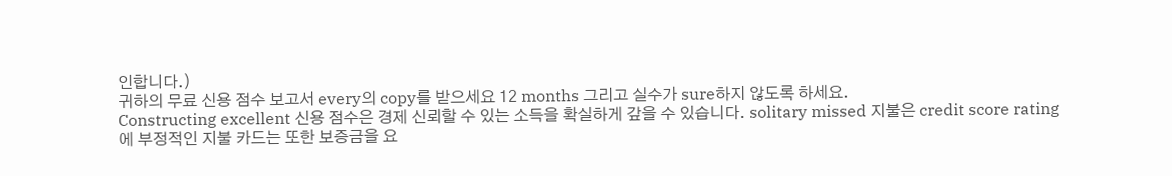인합니다.)
귀하의 무료 신용 점수 보고서 every의 copy를 받으세요 12 months 그리고 실수가 sure하지 않도록 하세요.
Constructing excellent 신용 점수은 경제 신뢰할 수 있는 소득을 확실하게 갚을 수 있습니다. solitary missed 지불은 credit score rating에 부정적인 지불 카드는 또한 보증금을 요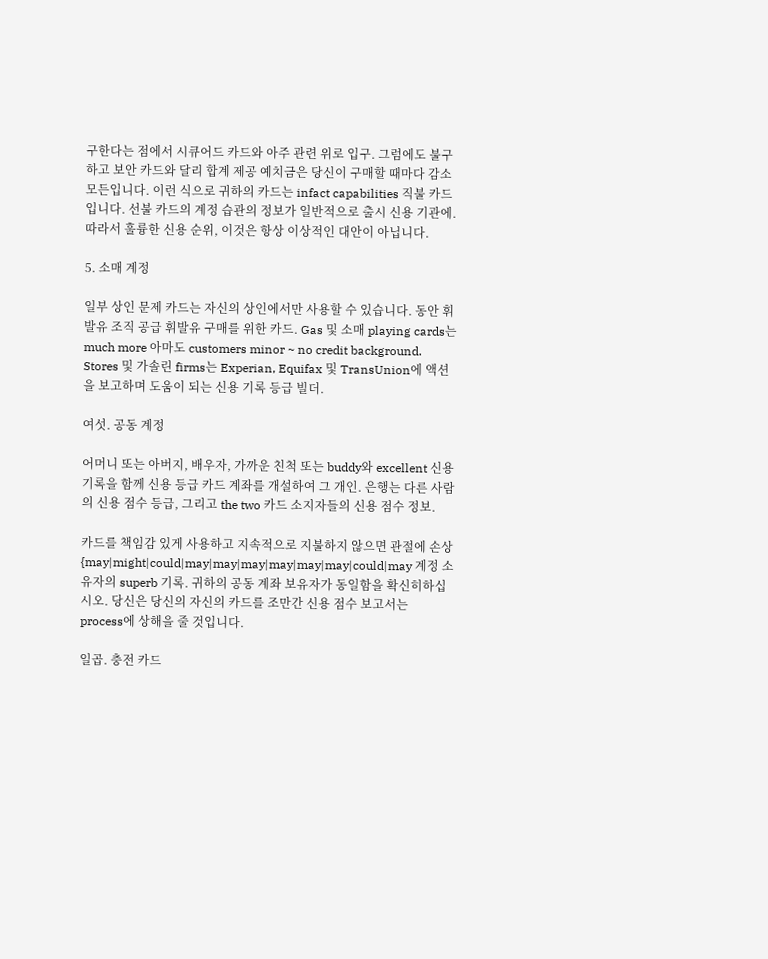구한다는 점에서 시큐어드 카드와 아주 관련 위로 입구. 그럼에도 불구하고 보안 카드와 달리 합계 제공 예치금은 당신이 구매할 때마다 감소 모든입니다. 이런 식으로 귀하의 카드는 infact capabilities 직불 카드입니다. 선불 카드의 계정 습관의 정보가 일반적으로 출시 신용 기관에. 따라서 훌륭한 신용 순위, 이것은 항상 이상적인 대안이 아닙니다.

5. 소매 계정

일부 상인 문제 카드는 자신의 상인에서만 사용할 수 있습니다. 동안 휘발유 조직 공급 휘발유 구매를 위한 카드. Gas 및 소매 playing cards는 much more 아마도 customers minor ~ no credit background. Stores 및 가솔린 firms는 Experian, Equifax 및 TransUnion에 액션을 보고하며 도움이 되는 신용 기록 등급 빌더.

여섯. 공동 계정

어머니 또는 아버지, 배우자, 가까운 친척 또는 buddy와 excellent 신용 기록을 함께 신용 등급 카드 계좌를 개설하여 그 개인. 은행는 다른 사람의 신용 점수 등급, 그리고 the two 카드 소지자들의 신용 점수 정보.

카드를 책임감 있게 사용하고 지속적으로 지불하지 않으면 관절에 손상 {may|might|could|may|may|may|may|may|may|could|may 계정 소유자의 superb 기록. 귀하의 공동 계좌 보유자가 동일함을 확신히하십시오. 당신은 당신의 자신의 카드를 조만간 신용 점수 보고서는 process에 상해을 줄 것입니다.

일곱. 충전 카드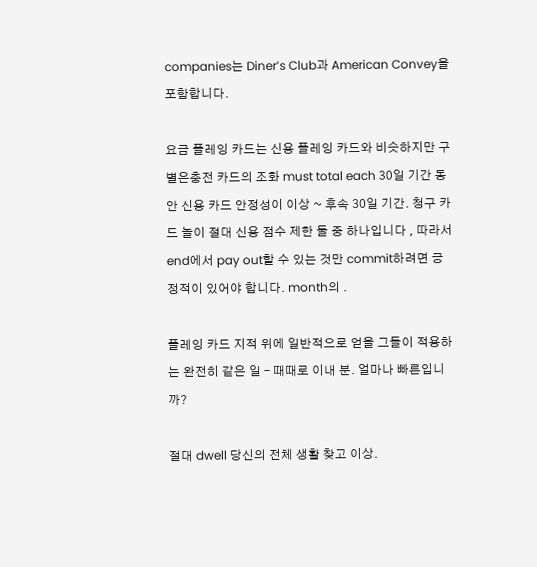companies는 Diner’s Club과 American Convey을 포함합니다.

요금 플레잉 카드는 신용 플레잉 카드와 비슷하지만 구별은충전 카드의 조화 must total each 30일 기간 동안 신용 카드 안정성이 이상 ~ 후속 30일 기간. 청구 카드 놀이 절대 신용 점수 제한 둘 중 하나입니다 , 따라서 end에서 pay out할 수 있는 것만 commit하려면 긍정적이 있어야 합니다. month의 .

플레잉 카드 지적 위에 일반적으로 얻을 그들이 적용하는 완전히 같은 일 – 때때로 이내 분. 얼마나 빠른입니까?

절대 dwell 당신의 전체 생활 찾고 이상.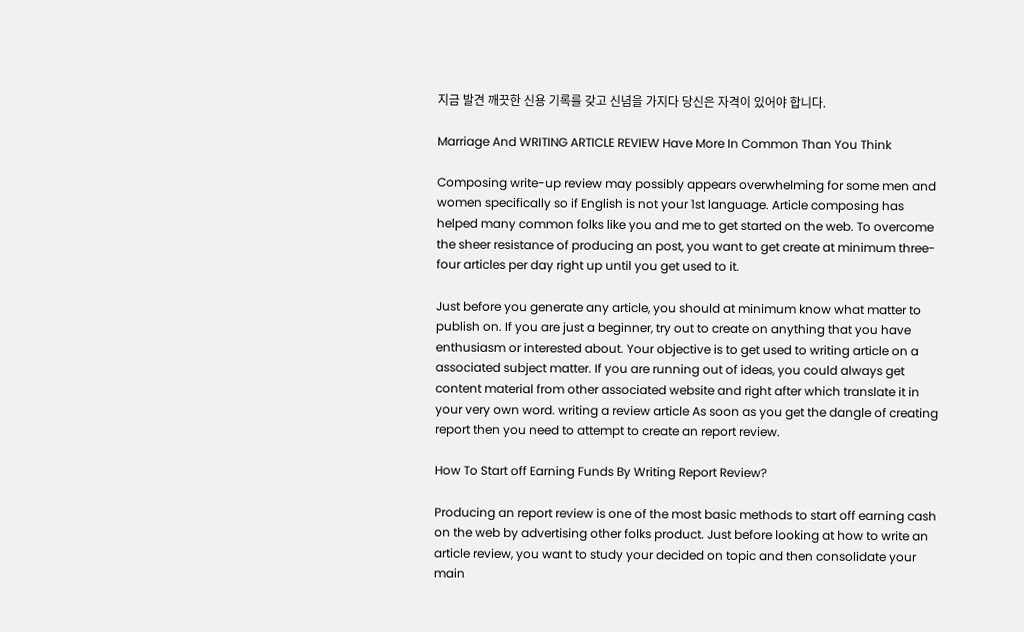지금 발견 깨끗한 신용 기록를 갖고 신념을 가지다 당신은 자격이 있어야 합니다.

Marriage And WRITING ARTICLE REVIEW Have More In Common Than You Think

Composing write-up review may possibly appears overwhelming for some men and women specifically so if English is not your 1st language. Article composing has helped many common folks like you and me to get started on the web. To overcome the sheer resistance of producing an post, you want to get create at minimum three-four articles per day right up until you get used to it.

Just before you generate any article, you should at minimum know what matter to publish on. If you are just a beginner, try out to create on anything that you have enthusiasm or interested about. Your objective is to get used to writing article on a associated subject matter. If you are running out of ideas, you could always get content material from other associated website and right after which translate it in your very own word. writing a review article As soon as you get the dangle of creating report then you need to attempt to create an report review.

How To Start off Earning Funds By Writing Report Review?

Producing an report review is one of the most basic methods to start off earning cash on the web by advertising other folks product. Just before looking at how to write an article review, you want to study your decided on topic and then consolidate your main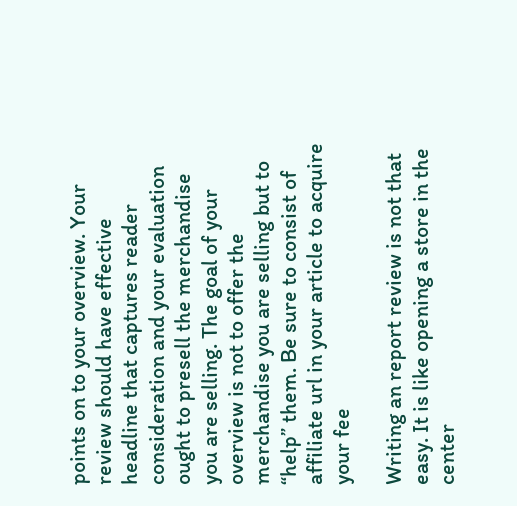points on to your overview. Your review should have effective headline that captures reader consideration and your evaluation ought to presell the merchandise you are selling. The goal of your overview is not to offer the merchandise you are selling but to “help” them. Be sure to consist of affiliate url in your article to acquire your fee

Writing an report review is not that easy. It is like opening a store in the center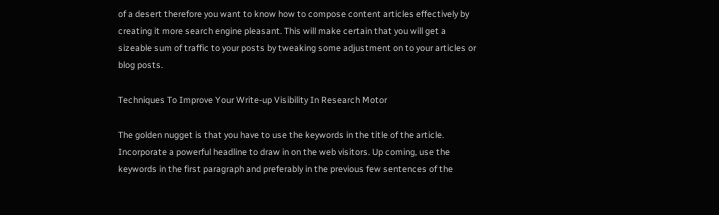of a desert therefore you want to know how to compose content articles effectively by creating it more search engine pleasant. This will make certain that you will get a sizeable sum of traffic to your posts by tweaking some adjustment on to your articles or blog posts.

Techniques To Improve Your Write-up Visibility In Research Motor

The golden nugget is that you have to use the keywords in the title of the article. Incorporate a powerful headline to draw in on the web visitors. Up coming, use the keywords in the first paragraph and preferably in the previous few sentences of the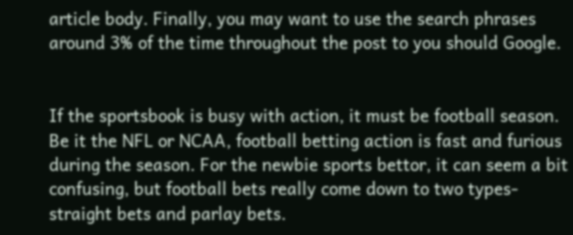article body. Finally, you may want to use the search phrases around 3% of the time throughout the post to you should Google.


If the sportsbook is busy with action, it must be football season. Be it the NFL or NCAA, football betting action is fast and furious during the season. For the newbie sports bettor, it can seem a bit confusing, but football bets really come down to two types-straight bets and parlay bets.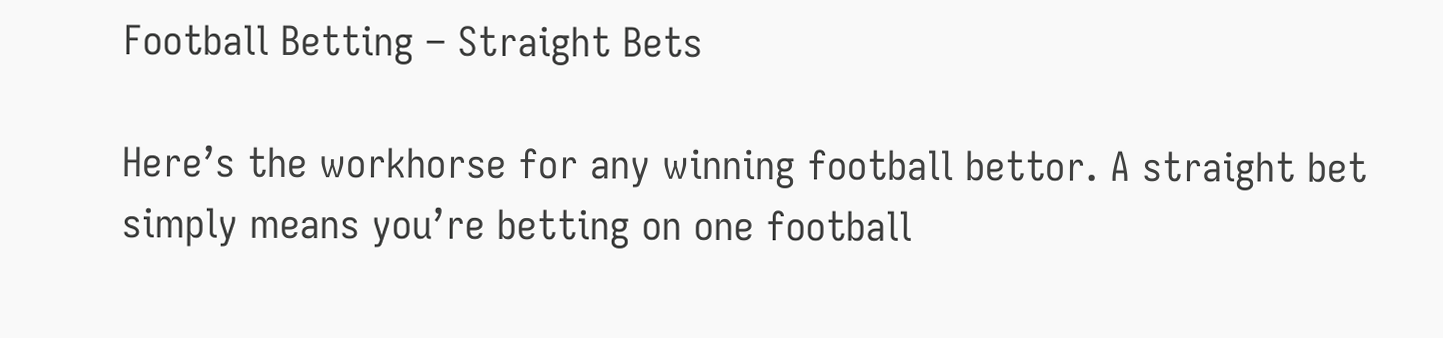Football Betting – Straight Bets

Here’s the workhorse for any winning football bettor. A straight bet simply means you’re betting on one football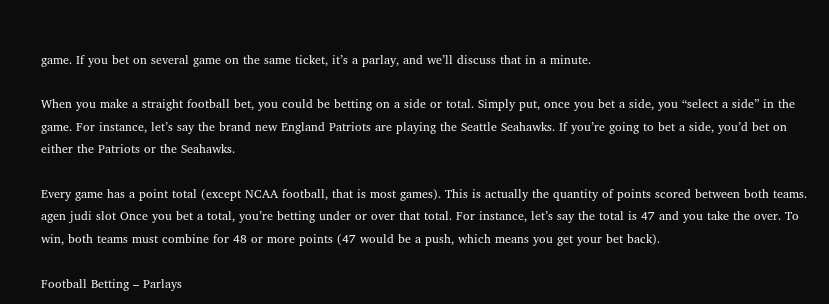game. If you bet on several game on the same ticket, it’s a parlay, and we’ll discuss that in a minute.

When you make a straight football bet, you could be betting on a side or total. Simply put, once you bet a side, you “select a side” in the game. For instance, let’s say the brand new England Patriots are playing the Seattle Seahawks. If you’re going to bet a side, you’d bet on either the Patriots or the Seahawks.

Every game has a point total (except NCAA football, that is most games). This is actually the quantity of points scored between both teams. agen judi slot Once you bet a total, you’re betting under or over that total. For instance, let’s say the total is 47 and you take the over. To win, both teams must combine for 48 or more points (47 would be a push, which means you get your bet back).

Football Betting – Parlays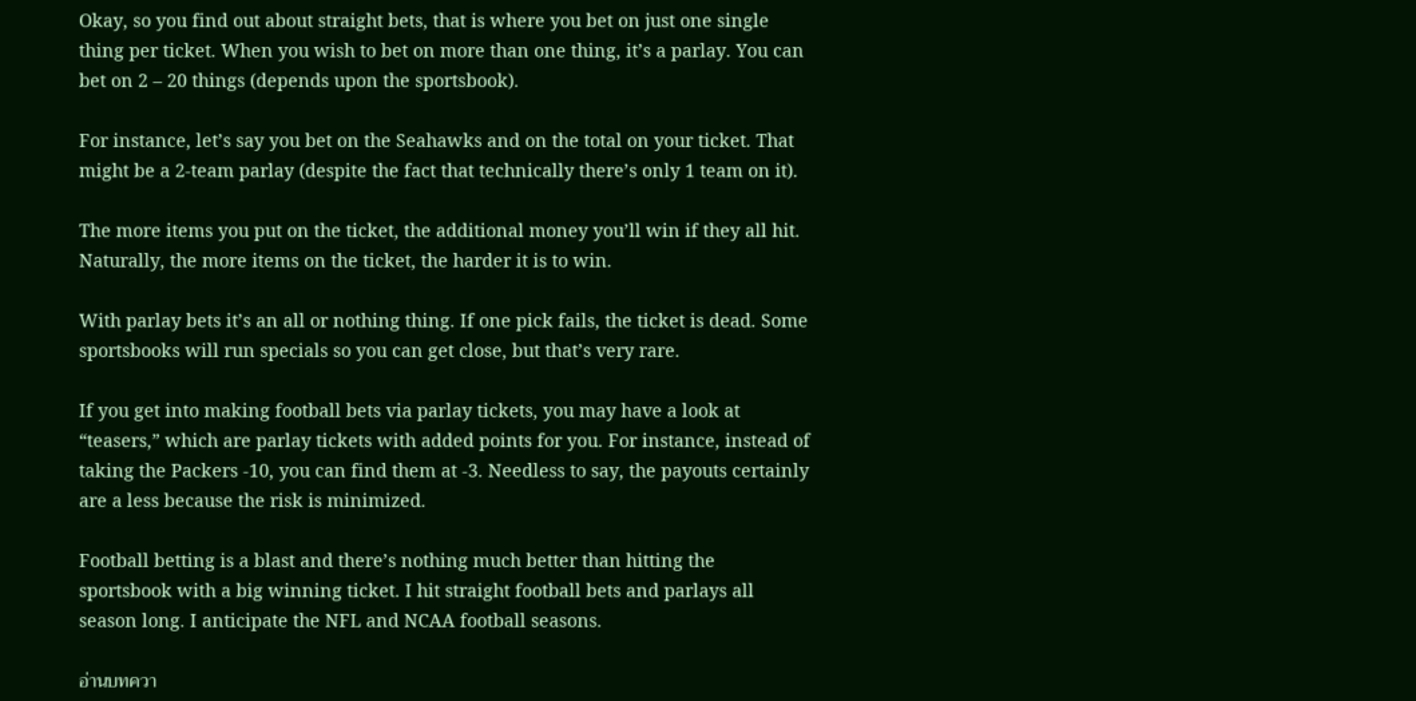Okay, so you find out about straight bets, that is where you bet on just one single thing per ticket. When you wish to bet on more than one thing, it’s a parlay. You can bet on 2 – 20 things (depends upon the sportsbook).

For instance, let’s say you bet on the Seahawks and on the total on your ticket. That might be a 2-team parlay (despite the fact that technically there’s only 1 team on it).

The more items you put on the ticket, the additional money you’ll win if they all hit. Naturally, the more items on the ticket, the harder it is to win.

With parlay bets it’s an all or nothing thing. If one pick fails, the ticket is dead. Some sportsbooks will run specials so you can get close, but that’s very rare.

If you get into making football bets via parlay tickets, you may have a look at “teasers,” which are parlay tickets with added points for you. For instance, instead of taking the Packers -10, you can find them at -3. Needless to say, the payouts certainly are a less because the risk is minimized.

Football betting is a blast and there’s nothing much better than hitting the sportsbook with a big winning ticket. I hit straight football bets and parlays all season long. I anticipate the NFL and NCAA football seasons.

อ่านบทควา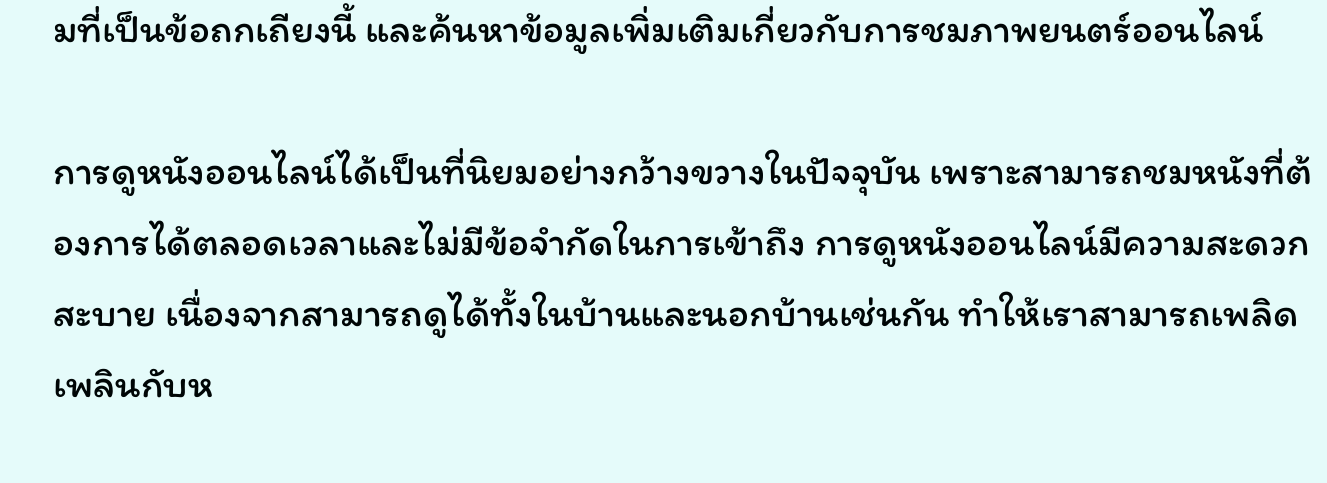มที่เป็นข้อถกเถียงนี้ และค้นหาข้อมูลเพิ่มเติมเกี่ยวกับการชมภาพยนตร์ออนไลน์

การดูหนังออนไลน์ได้เป็นที่นิยมอย่างกว้างขวางในปัจจุบัน เพราะสามารถชมหนังที่ต้องการได้ตลอดเวลาและไม่มีข้อจำกัดในการเข้าถึง การดูหนังออนไลน์มีความสะดวกสะบาย เนื่องจากสามารถดูได้ทั้งในบ้านและนอกบ้านเช่นกัน ทำให้เราสามารถเพลิดเพลินกับห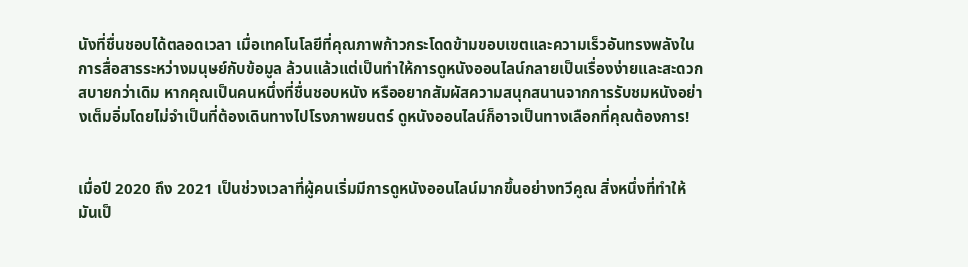นังที่ชื่นชอบได้ตลอดเวลา เมื่อเทคโนโลยีที่คุณภาพก้าวกระโดดข้ามขอบเขตและความเร็วอันทรงพลังในการสื่อสารระหว่างมนุษย์กับข้อมูล ล้วนแล้วแต่เป็นทำให้การดูหนังออนไลน์กลายเป็นเรื่องง่ายและสะดวกสบายกว่าเดิม หากคุณเป็นคนหนึ่งที่ชื่นชอบหนัง หรืออยากสัมผัสความสนุกสนานจากการรับชมหนังอย่างเต็มอิ่มโดยไม่จำเป็นที่ต้องเดินทางไปโรงภาพยนตร์ ดูหนังออนไลน์ก็อาจเป็นทางเลือกที่คุณต้องการ!


เมื่อปี 2020 ถึง 2021 เป็นช่วงเวลาที่ผู้คนเริ่มมีการดูหนังออนไลน์มากขึ้นอย่างทวีคูณ สิ่งหนึ่งที่ทำให้มันเป็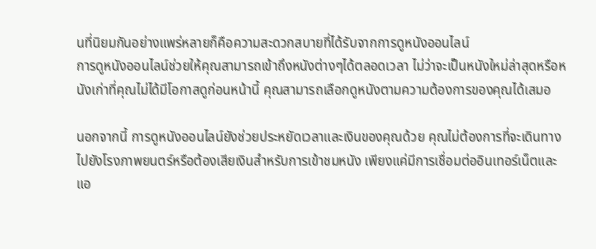นที่นิยมกันอย่างแพร่หลายก็คือความสะดวกสบายที่ได้รับจากการดูหนังออนไลน์
การดูหนังออนไลน์ช่วยให้คุณสามารถเข้าถึงหนังต่างๆได้ตลอดเวลา ไม่ว่าจะเป็นหนังใหม่ล่าสุดหรือหนังเก่าที่คุณไม่ได้มีโอกาสดูก่อนหน้านี้ คุณสามารถเลือกดูหนังตามความต้องการของคุณได้เสมอ

นอกจากนี้ การดูหนังออนไลน์ยังช่วยประหยัดเวลาและเงินของคุณด้วย คุณไม่ต้องการที่จะเดินทางไปยังโรงภาพยนตร์หรือต้องเสียเงินสำหรับการเข้าชมหนัง เพียงแค่มีการเชื่อมต่ออินเทอร์เน็ตและแอ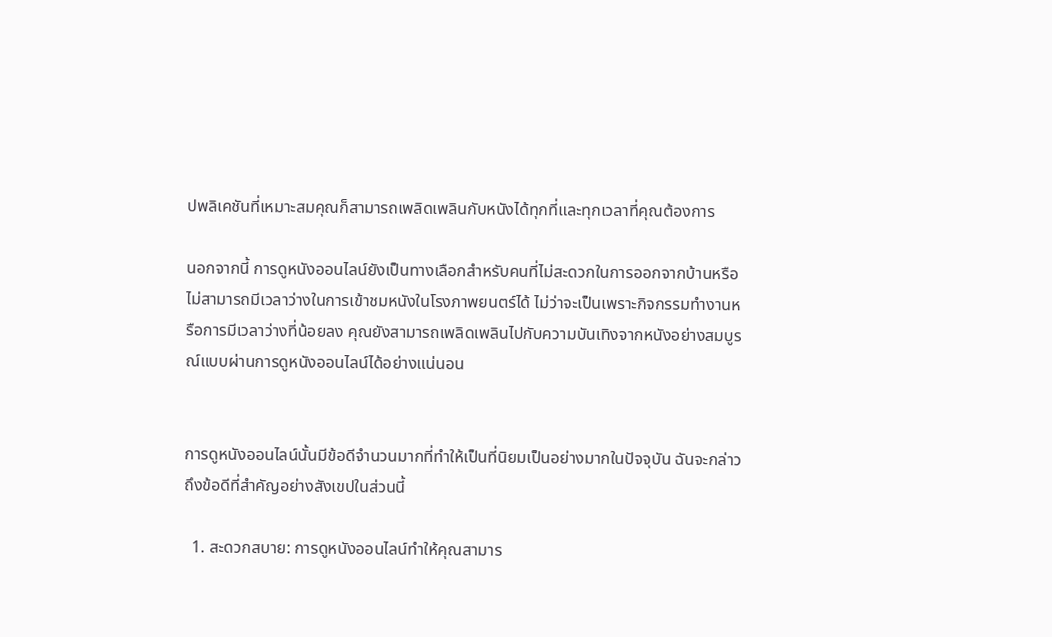ปพลิเคชันที่เหมาะสมคุณก็สามารถเพลิดเพลินกับหนังได้ทุกที่และทุกเวลาที่คุณต้องการ

นอกจากนี้ การดูหนังออนไลน์ยังเป็นทางเลือกสำหรับคนที่ไม่สะดวกในการออกจากบ้านหรือไม่สามารถมีเวลาว่างในการเข้าชมหนังในโรงภาพยนตร์ได้ ไม่ว่าจะเป็นเพราะกิจกรรมทำงานหรือการมีเวลาว่างที่น้อยลง คุณยังสามารถเพลิดเพลินไปกับความบันเทิงจากหนังอย่างสมบูรณ์แบบผ่านการดูหนังออนไลน์ได้อย่างแน่นอน


การดูหนังออนไลน์นั้นมีข้อดีจำนวนมากที่ทำให้เป็นที่นิยมเป็นอย่างมากในปัจจุบัน ฉันจะกล่าวถึงข้อดีที่สำคัญอย่างสังเขปในส่วนนี้

  1. สะดวกสบาย: การดูหนังออนไลน์ทำให้คุณสามาร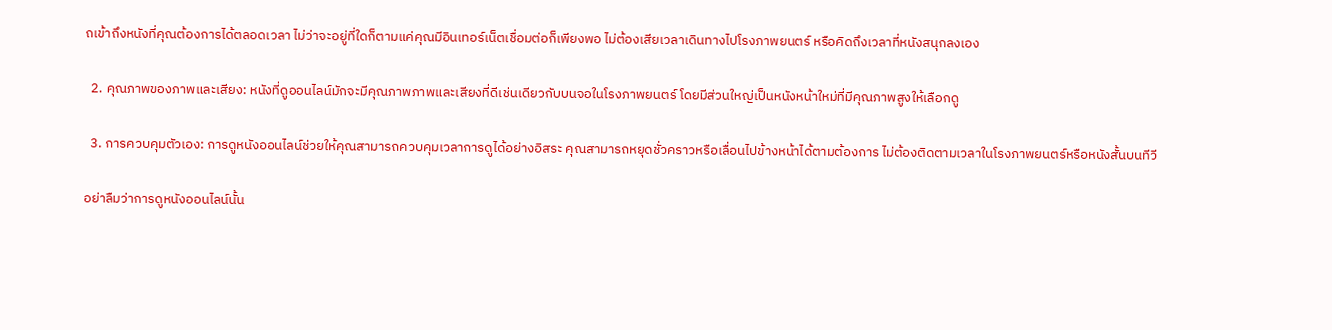ถเข้าถึงหนังที่คุณต้องการได้ตลอดเวลา ไม่ว่าจะอยู่ที่ใดก็ตามแค่คุณมีอินเทอร์เน็ตเชื่อมต่อก็เพียงพอ ไม่ต้องเสียเวลาเดินทางไปโรงภาพยนตร์ หรือคิดถึงเวลาที่หนังสนุกลงเอง

  2. คุณภาพของภาพและเสียง: หนังที่ดูออนไลน์มักจะมีคุณภาพภาพและเสียงที่ดีเช่นเดียวกับบนจอในโรงภาพยนตร์ โดยมีส่วนใหญ่เป็นหนังหน้าใหม่ที่มีคุณภาพสูงให้เลือกดู

  3. การควบคุมตัวเอง: การดูหนังออนไลน์ช่วยให้คุณสามารถควบคุมเวลาการดูได้อย่างอิสระ คุณสามารถหยุดชั่วคราวหรือเลื่อนไปข้างหน้าได้ตามต้องการ ไม่ต้องติดตามเวลาในโรงภาพยนตร์หรือหนังสั้นบนทีวี

อย่าลืมว่าการดูหนังออนไลน์นั้น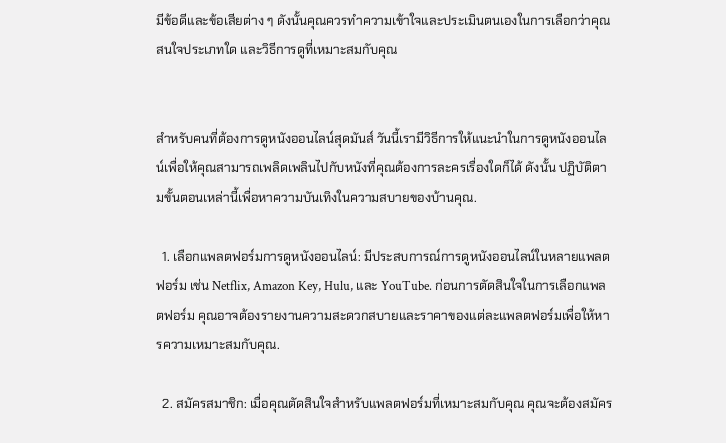มีข้อดีและข้อเสียต่าง ๆ ดังนั้นคุณควรทำความเข้าใจและประเมินตนเองในการเลือกว่าคุณสนใจประเภทใด และวิธีการดูที่เหมาะสมกับคุณ


สำหรับคนที่ต้องการดูหนังออนไลน์สุดมันส์ วันนี้เรามีวิธีการให้แนะนำในการดูหนังออนไลน์เพื่อให้คุณสามารถเพลิดเพลินไปกับหนังที่คุณต้องการละครเรื่องใดก็ได้ ดังนั้น ปฏิบัติตามขั้นตอนเหล่านี้เพื่อหาความบันเทิงในความสบายของบ้านคุณ.

  1. เลือกแพลตฟอร์มการดูหนังออนไลน์: มีประสบการณ์การดูหนังออนไลน์ในหลายแพลตฟอร์ม เช่น Netflix, Amazon Key, Hulu, และ YouTube. ก่อนการตัดสินใจในการเลือกแพลตฟอร์ม คุณอาจต้องรายงานความสะดวกสบายและราคาของแต่ละแพลตฟอร์มเพื่อให้หารความเหมาะสมกับคุณ.

  2. สมัครสมาชิก: เมื่อคุณตัดสินใจสำหรับแพลตฟอร์มที่เหมาะสมกับคุณ คุณจะต้องสมัคร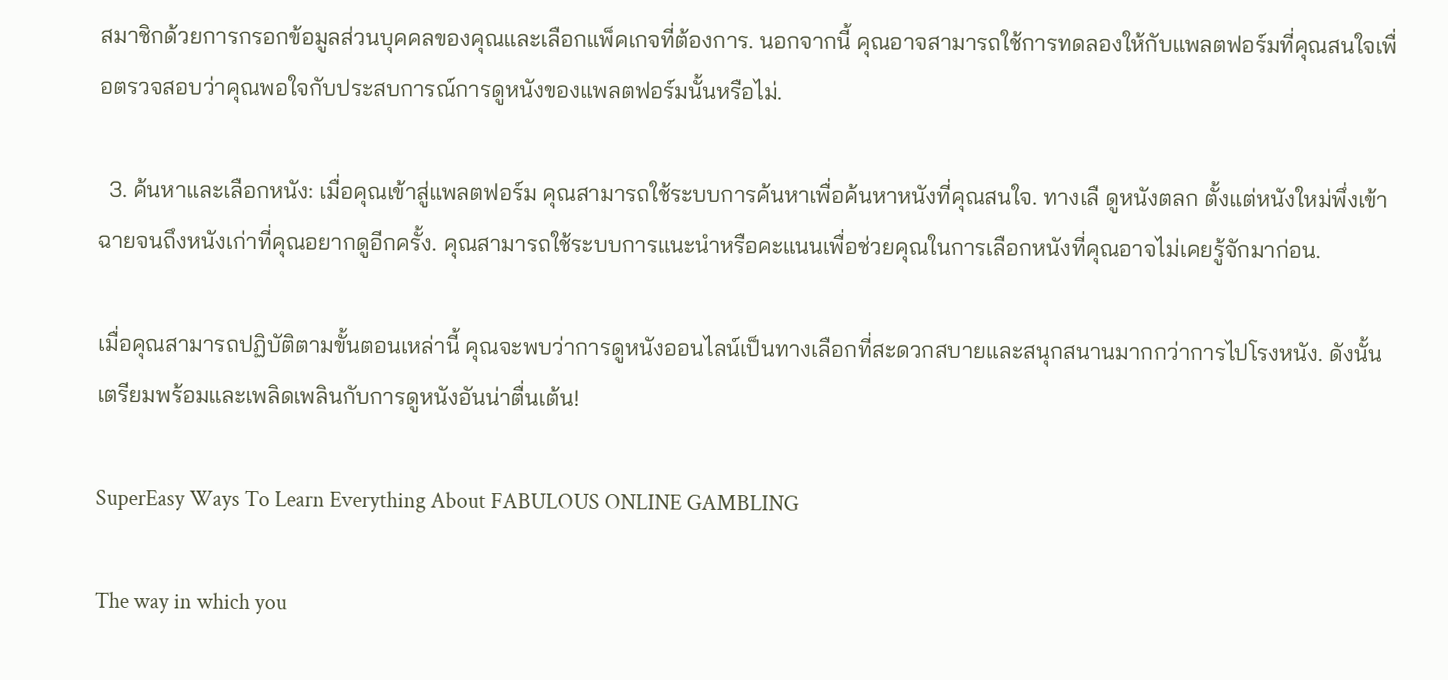สมาชิกด้วยการกรอกข้อมูลส่วนบุคคลของคุณและเลือกแพ็คเกจที่ต้องการ. นอกจากนี้ คุณอาจสามารถใช้การทดลองให้กับแพลตฟอร์มที่คุณสนใจเพื่อตรวจสอบว่าคุณพอใจกับประสบการณ์การดูหนังของแพลตฟอร์มนั้นหรือไม่.

  3. ค้นหาและเลือกหนัง: เมื่อคุณเข้าสู่แพลตฟอร์ม คุณสามารถใช้ระบบการค้นหาเพื่อค้นหาหนังที่คุณสนใจ. ทางเลื ดูหนังตลก ตั้งแต่หนังใหม่พึ่งเข้าฉายจนถึงหนังเก่าที่คุณอยากดูอีกครั้ง. คุณสามารถใช้ระบบการแนะนำหรือคะแนนเพื่อช่วยคุณในการเลือกหนังที่คุณอาจไม่เคยรู้จักมาก่อน.

เมื่อคุณสามารถปฏิบัติตามขั้นตอนเหล่านี้ คุณจะพบว่าการดูหนังออนไลน์เป็นทางเลือกที่สะดวกสบายและสนุกสนานมากกว่าการไปโรงหนัง. ดังนั้นเตรียมพร้อมและเพลิดเพลินกับการดูหนังอันน่าตื่นเต้น!

SuperEasy Ways To Learn Everything About FABULOUS ONLINE GAMBLING

The way in which you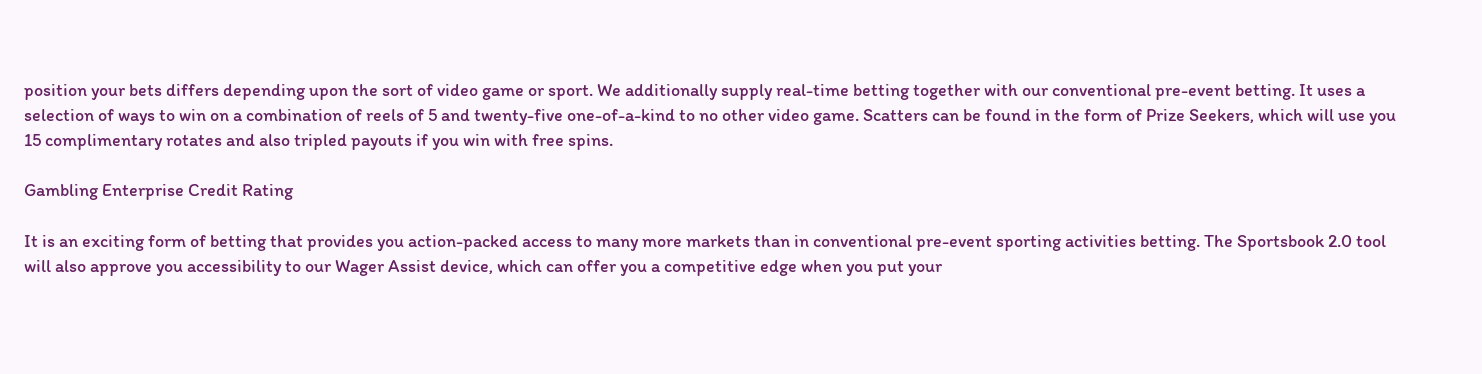position your bets differs depending upon the sort of video game or sport. We additionally supply real-time betting together with our conventional pre-event betting. It uses a selection of ways to win on a combination of reels of 5 and twenty-five one-of-a-kind to no other video game. Scatters can be found in the form of Prize Seekers, which will use you 15 complimentary rotates and also tripled payouts if you win with free spins.

Gambling Enterprise Credit Rating

It is an exciting form of betting that provides you action-packed access to many more markets than in conventional pre-event sporting activities betting. The Sportsbook 2.0 tool will also approve you accessibility to our Wager Assist device, which can offer you a competitive edge when you put your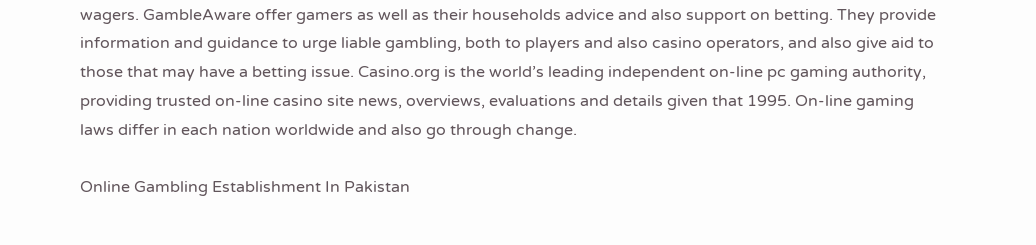wagers. GambleAware offer gamers as well as their households advice and also support on betting. They provide information and guidance to urge liable gambling, both to players and also casino operators, and also give aid to those that may have a betting issue. Casino.org is the world’s leading independent on-line pc gaming authority, providing trusted on-line casino site news, overviews, evaluations and details given that 1995. On-line gaming laws differ in each nation worldwide and also go through change.

Online Gambling Establishment In Pakistan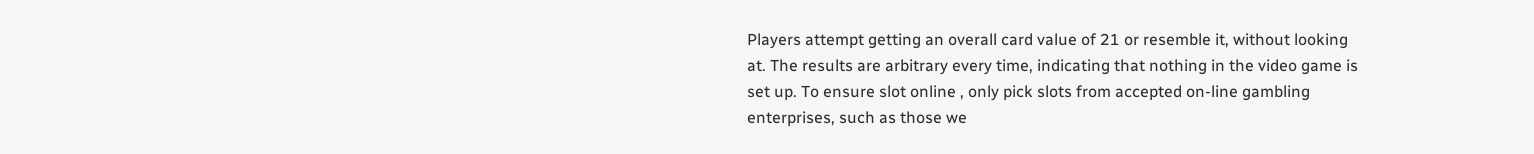Players attempt getting an overall card value of 21 or resemble it, without looking at. The results are arbitrary every time, indicating that nothing in the video game is set up. To ensure slot online , only pick slots from accepted on-line gambling enterprises, such as those we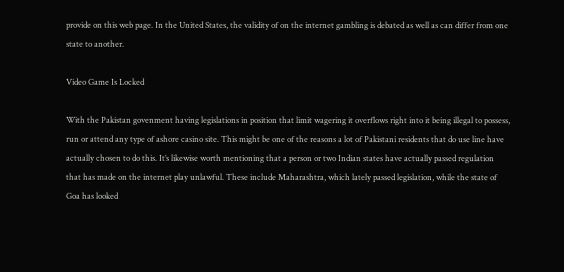provide on this web page. In the United States, the validity of on the internet gambling is debated as well as can differ from one state to another.

Video Game Is Locked

With the Pakistan govenment having legislations in position that limit wagering it overflows right into it being illegal to possess, run or attend any type of ashore casino site. This might be one of the reasons a lot of Pakistani residents that do use line have actually chosen to do this. It’s likewise worth mentioning that a person or two Indian states have actually passed regulation that has made on the internet play unlawful. These include Maharashtra, which lately passed legislation, while the state of Goa has looked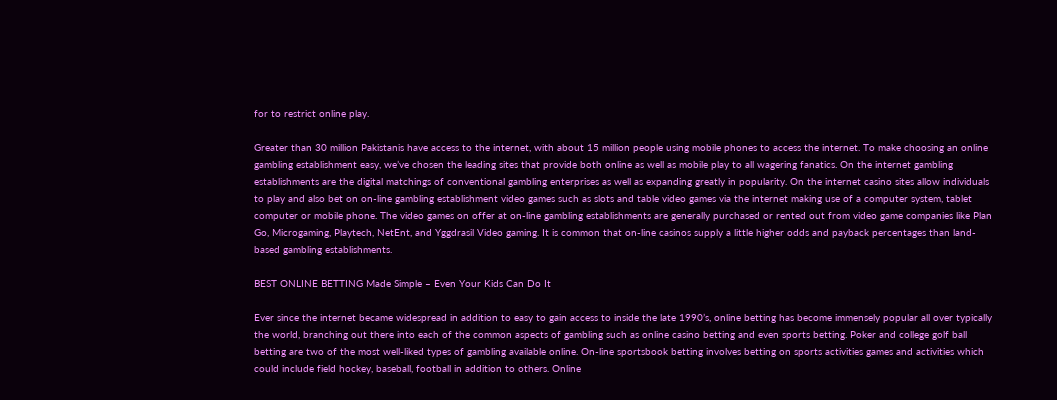for to restrict online play.

Greater than 30 million Pakistanis have access to the internet, with about 15 million people using mobile phones to access the internet. To make choosing an online gambling establishment easy, we’ve chosen the leading sites that provide both online as well as mobile play to all wagering fanatics. On the internet gambling establishments are the digital matchings of conventional gambling enterprises as well as expanding greatly in popularity. On the internet casino sites allow individuals to play and also bet on on-line gambling establishment video games such as slots and table video games via the internet making use of a computer system, tablet computer or mobile phone. The video games on offer at on-line gambling establishments are generally purchased or rented out from video game companies like Plan Go, Microgaming, Playtech, NetEnt, and Yggdrasil Video gaming. It is common that on-line casinos supply a little higher odds and payback percentages than land-based gambling establishments.

BEST ONLINE BETTING Made Simple – Even Your Kids Can Do It

Ever since the internet became widespread in addition to easy to gain access to inside the late 1990’s, online betting has become immensely popular all over typically the world, branching out there into each of the common aspects of gambling such as online casino betting and even sports betting. Poker and college golf ball betting are two of the most well-liked types of gambling available online. On-line sportsbook betting involves betting on sports activities games and activities which could include field hockey, baseball, football in addition to others. Online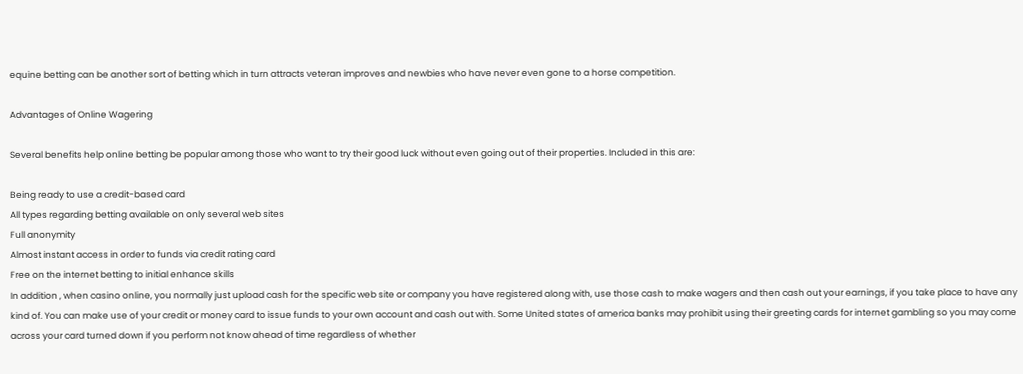equine betting can be another sort of betting which in turn attracts veteran improves and newbies who have never even gone to a horse competition.

Advantages of Online Wagering

Several benefits help online betting be popular among those who want to try their good luck without even going out of their properties. Included in this are:

Being ready to use a credit-based card
All types regarding betting available on only several web sites
Full anonymity
Almost instant access in order to funds via credit rating card
Free on the internet betting to initial enhance skills
In addition , when casino online, you normally just upload cash for the specific web site or company you have registered along with, use those cash to make wagers and then cash out your earnings, if you take place to have any kind of. You can make use of your credit or money card to issue funds to your own account and cash out with. Some United states of america banks may prohibit using their greeting cards for internet gambling so you may come across your card turned down if you perform not know ahead of time regardless of whether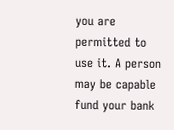you are permitted to use it. A person may be capable fund your bank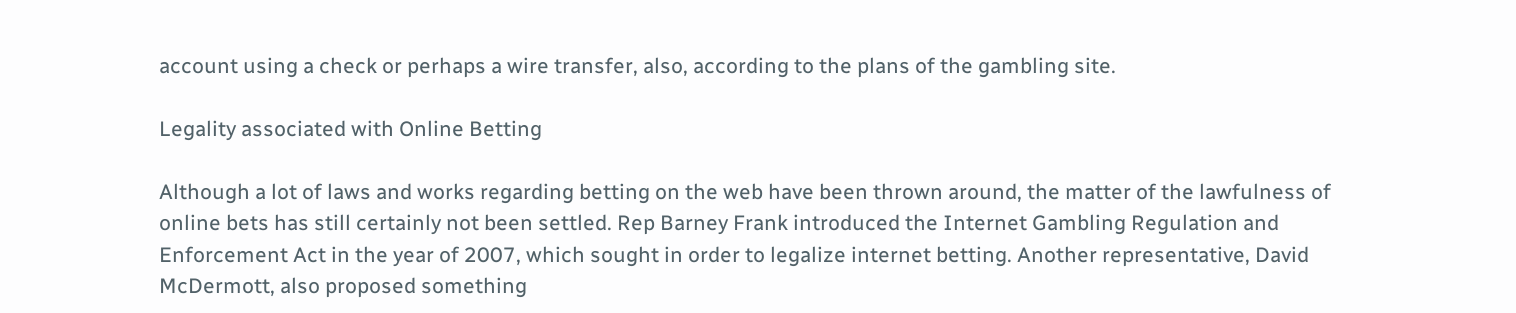account using a check or perhaps a wire transfer, also, according to the plans of the gambling site.

Legality associated with Online Betting

Although a lot of laws and works regarding betting on the web have been thrown around, the matter of the lawfulness of online bets has still certainly not been settled. Rep Barney Frank introduced the Internet Gambling Regulation and Enforcement Act in the year of 2007, which sought in order to legalize internet betting. Another representative, David McDermott, also proposed something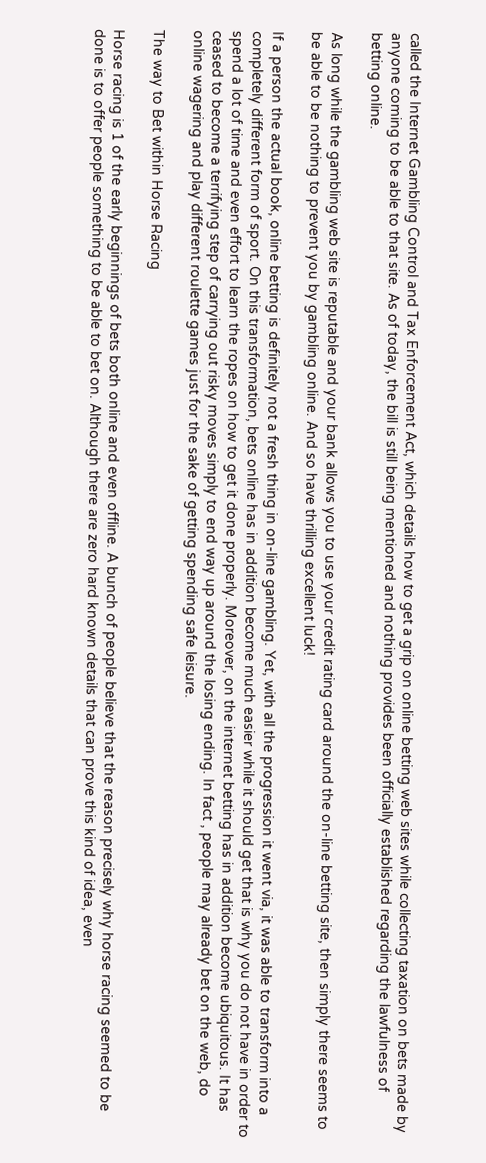called the Internet Gambling Control and Tax Enforcement Act, which details how to get a grip on online betting web sites while collecting taxation on bets made by anyone coming to be able to that site. As of today, the bill is still being mentioned and nothing provides been officially established regarding the lawfulness of betting online.

As long while the gambling web site is reputable and your bank allows you to use your credit rating card around the on-line betting site, then simply there seems to be able to be nothing to prevent you by gambling online. And so have thrilling excellent luck!

If a person the actual book, online betting is definitely not a fresh thing in on-line gambling. Yet, with all the progression it went via, it was able to transform into a completely different form of sport. On this transformation, bets online has in addition become much easier while it should get that is why you do not have in order to spend a lot of time and even effort to learn the ropes on how to get it done properly. Moreover, on the internet betting has in addition become ubiquitous. It has ceased to become a terrifying step of carrying out risky moves simply to end way up around the losing ending. In fact , people may already bet on the web, do online wagering and play different roulette games just for the sake of getting spending safe leisure.

The way to Bet within Horse Racing

Horse racing is 1 of the early beginnings of bets both online and even offline. A bunch of people believe that the reason precisely why horse racing seemed to be done is to offer people something to be able to bet on. Although there are zero hard known details that can prove this kind of idea, even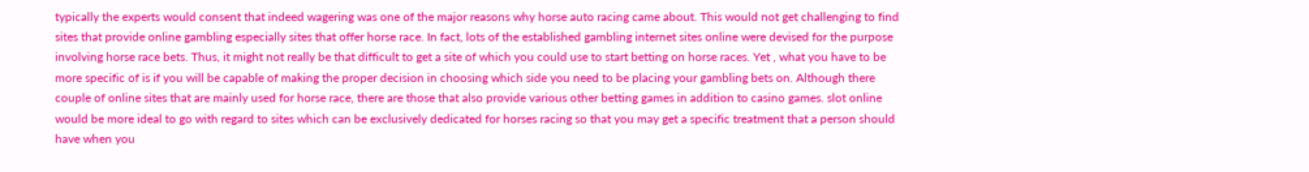typically the experts would consent that indeed wagering was one of the major reasons why horse auto racing came about. This would not get challenging to find sites that provide online gambling especially sites that offer horse race. In fact, lots of the established gambling internet sites online were devised for the purpose involving horse race bets. Thus, it might not really be that difficult to get a site of which you could use to start betting on horse races. Yet , what you have to be more specific of is if you will be capable of making the proper decision in choosing which side you need to be placing your gambling bets on. Although there couple of online sites that are mainly used for horse race, there are those that also provide various other betting games in addition to casino games. slot online would be more ideal to go with regard to sites which can be exclusively dedicated for horses racing so that you may get a specific treatment that a person should have when you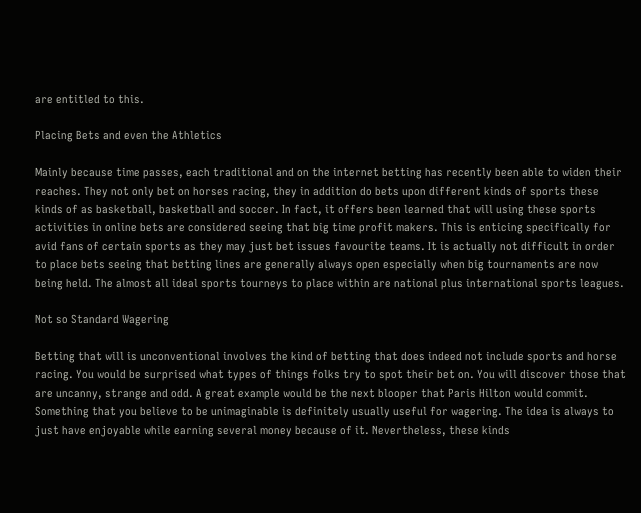are entitled to this.

Placing Bets and even the Athletics

Mainly because time passes, each traditional and on the internet betting has recently been able to widen their reaches. They not only bet on horses racing, they in addition do bets upon different kinds of sports these kinds of as basketball, basketball and soccer. In fact, it offers been learned that will using these sports activities in online bets are considered seeing that big time profit makers. This is enticing specifically for avid fans of certain sports as they may just bet issues favourite teams. It is actually not difficult in order to place bets seeing that betting lines are generally always open especially when big tournaments are now being held. The almost all ideal sports tourneys to place within are national plus international sports leagues.

Not so Standard Wagering

Betting that will is unconventional involves the kind of betting that does indeed not include sports and horse racing. You would be surprised what types of things folks try to spot their bet on. You will discover those that are uncanny, strange and odd. A great example would be the next blooper that Paris Hilton would commit. Something that you believe to be unimaginable is definitely usually useful for wagering. The idea is always to just have enjoyable while earning several money because of it. Nevertheless, these kinds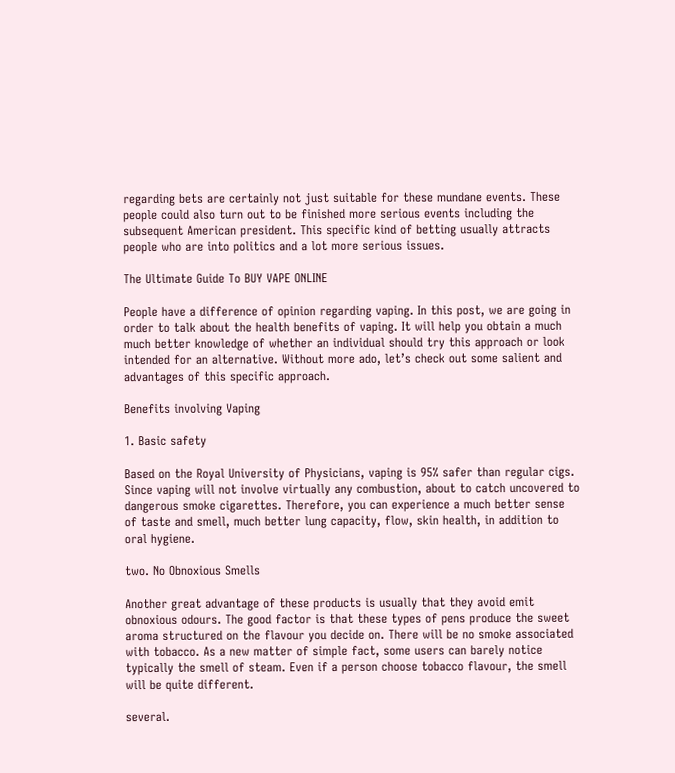regarding bets are certainly not just suitable for these mundane events. These people could also turn out to be finished more serious events including the subsequent American president. This specific kind of betting usually attracts people who are into politics and a lot more serious issues.

The Ultimate Guide To BUY VAPE ONLINE

People have a difference of opinion regarding vaping. In this post, we are going in order to talk about the health benefits of vaping. It will help you obtain a much much better knowledge of whether an individual should try this approach or look intended for an alternative. Without more ado, let’s check out some salient and advantages of this specific approach.

Benefits involving Vaping

1. Basic safety

Based on the Royal University of Physicians, vaping is 95% safer than regular cigs. Since vaping will not involve virtually any combustion, about to catch uncovered to dangerous smoke cigarettes. Therefore, you can experience a much better sense of taste and smell, much better lung capacity, flow, skin health, in addition to oral hygiene.

two. No Obnoxious Smells

Another great advantage of these products is usually that they avoid emit obnoxious odours. The good factor is that these types of pens produce the sweet aroma structured on the flavour you decide on. There will be no smoke associated with tobacco. As a new matter of simple fact, some users can barely notice typically the smell of steam. Even if a person choose tobacco flavour, the smell will be quite different.

several.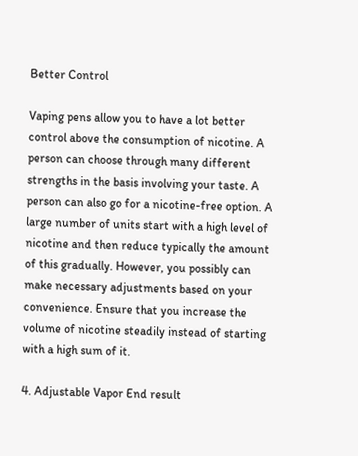Better Control

Vaping pens allow you to have a lot better control above the consumption of nicotine. A person can choose through many different strengths in the basis involving your taste. A person can also go for a nicotine-free option. A large number of units start with a high level of nicotine and then reduce typically the amount of this gradually. However, you possibly can make necessary adjustments based on your convenience. Ensure that you increase the volume of nicotine steadily instead of starting with a high sum of it.

4. Adjustable Vapor End result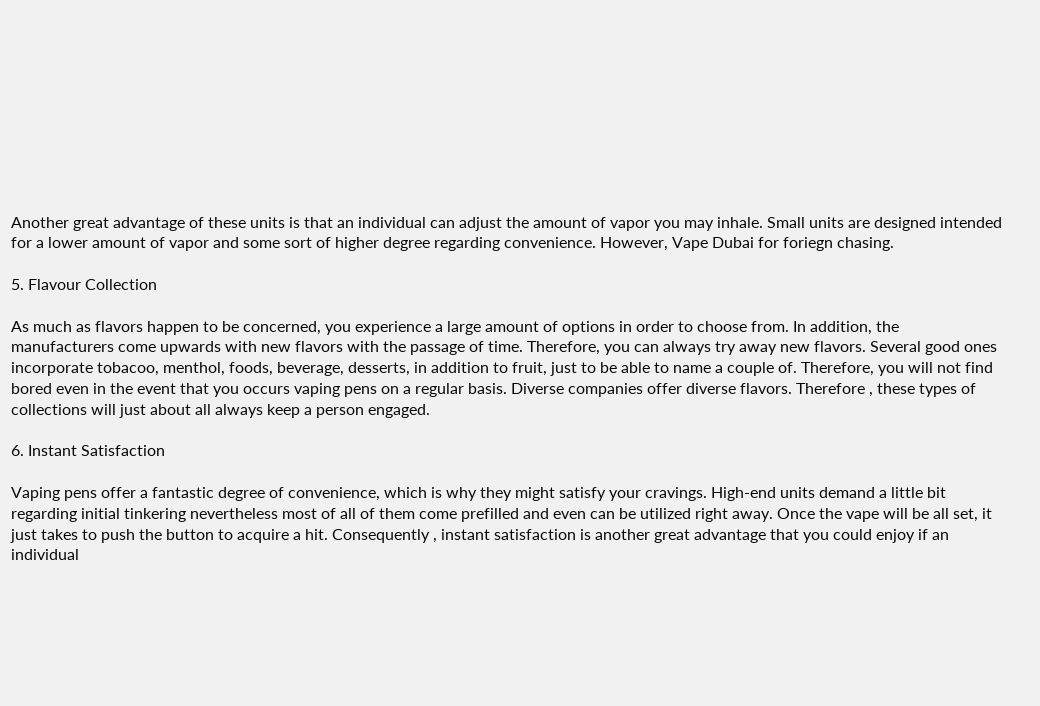Another great advantage of these units is that an individual can adjust the amount of vapor you may inhale. Small units are designed intended for a lower amount of vapor and some sort of higher degree regarding convenience. However, Vape Dubai for foriegn chasing.

5. Flavour Collection

As much as flavors happen to be concerned, you experience a large amount of options in order to choose from. In addition, the manufacturers come upwards with new flavors with the passage of time. Therefore, you can always try away new flavors. Several good ones incorporate tobacoo, menthol, foods, beverage, desserts, in addition to fruit, just to be able to name a couple of. Therefore, you will not find bored even in the event that you occurs vaping pens on a regular basis. Diverse companies offer diverse flavors. Therefore , these types of collections will just about all always keep a person engaged.

6. Instant Satisfaction

Vaping pens offer a fantastic degree of convenience, which is why they might satisfy your cravings. High-end units demand a little bit regarding initial tinkering nevertheless most of all of them come prefilled and even can be utilized right away. Once the vape will be all set, it just takes to push the button to acquire a hit. Consequently , instant satisfaction is another great advantage that you could enjoy if an individual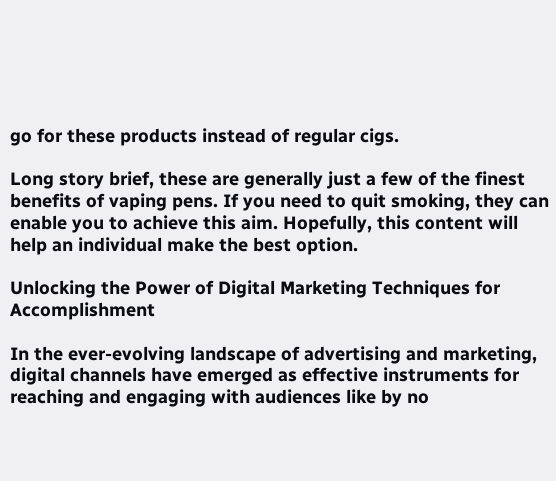go for these products instead of regular cigs.

Long story brief, these are generally just a few of the finest benefits of vaping pens. If you need to quit smoking, they can enable you to achieve this aim. Hopefully, this content will help an individual make the best option.

Unlocking the Power of Digital Marketing Techniques for Accomplishment

In the ever-evolving landscape of advertising and marketing, digital channels have emerged as effective instruments for reaching and engaging with audiences like by no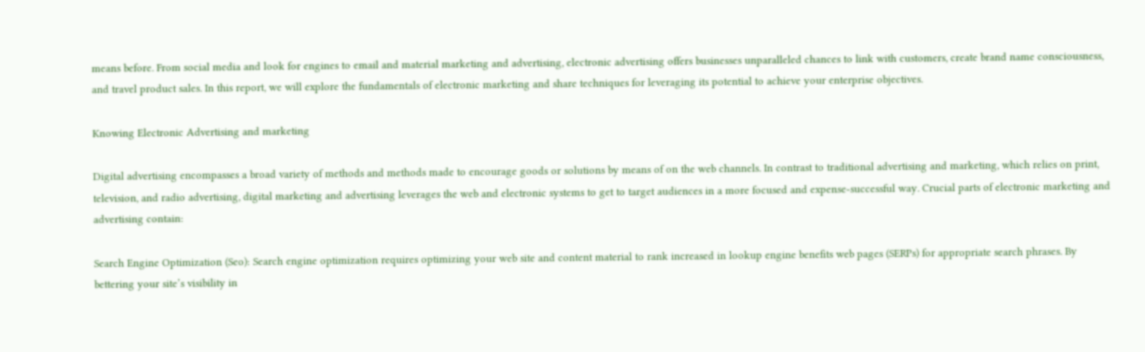means before. From social media and look for engines to email and material marketing and advertising, electronic advertising offers businesses unparalleled chances to link with customers, create brand name consciousness, and travel product sales. In this report, we will explore the fundamentals of electronic marketing and share techniques for leveraging its potential to achieve your enterprise objectives.

Knowing Electronic Advertising and marketing

Digital advertising encompasses a broad variety of methods and methods made to encourage goods or solutions by means of on the web channels. In contrast to traditional advertising and marketing, which relies on print, television, and radio advertising, digital marketing and advertising leverages the web and electronic systems to get to target audiences in a more focused and expense-successful way. Crucial parts of electronic marketing and advertising contain:

Search Engine Optimization (Seo): Search engine optimization requires optimizing your web site and content material to rank increased in lookup engine benefits web pages (SERPs) for appropriate search phrases. By bettering your site’s visibility in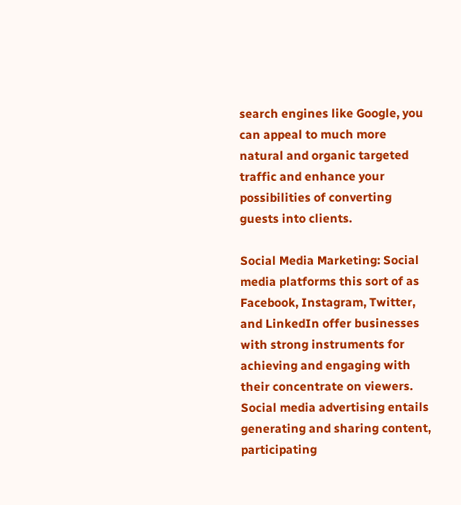search engines like Google, you can appeal to much more natural and organic targeted traffic and enhance your possibilities of converting guests into clients.

Social Media Marketing: Social media platforms this sort of as Facebook, Instagram, Twitter, and LinkedIn offer businesses with strong instruments for achieving and engaging with their concentrate on viewers. Social media advertising entails generating and sharing content, participating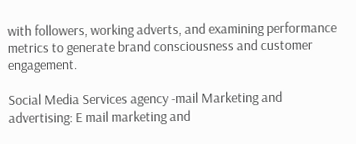with followers, working adverts, and examining performance metrics to generate brand consciousness and customer engagement.

Social Media Services agency -mail Marketing and advertising: E mail marketing and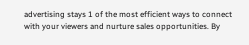advertising stays 1 of the most efficient ways to connect with your viewers and nurture sales opportunities. By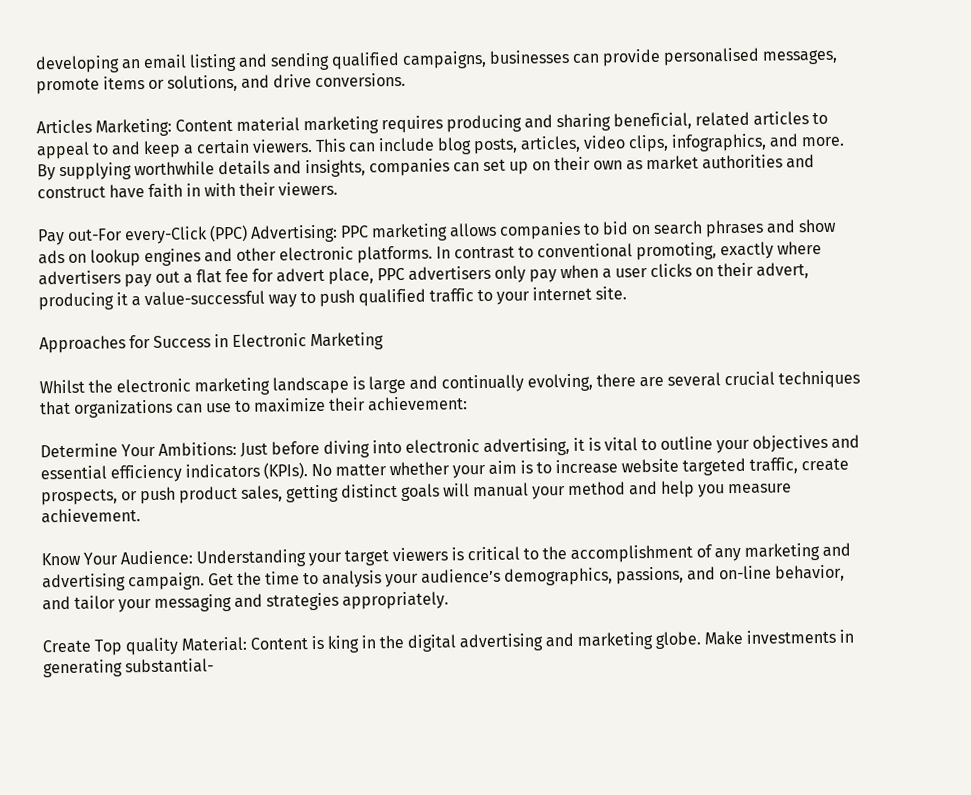developing an email listing and sending qualified campaigns, businesses can provide personalised messages, promote items or solutions, and drive conversions.

Articles Marketing: Content material marketing requires producing and sharing beneficial, related articles to appeal to and keep a certain viewers. This can include blog posts, articles, video clips, infographics, and more. By supplying worthwhile details and insights, companies can set up on their own as market authorities and construct have faith in with their viewers.

Pay out-For every-Click (PPC) Advertising: PPC marketing allows companies to bid on search phrases and show ads on lookup engines and other electronic platforms. In contrast to conventional promoting, exactly where advertisers pay out a flat fee for advert place, PPC advertisers only pay when a user clicks on their advert, producing it a value-successful way to push qualified traffic to your internet site.

Approaches for Success in Electronic Marketing

Whilst the electronic marketing landscape is large and continually evolving, there are several crucial techniques that organizations can use to maximize their achievement:

Determine Your Ambitions: Just before diving into electronic advertising, it is vital to outline your objectives and essential efficiency indicators (KPIs). No matter whether your aim is to increase website targeted traffic, create prospects, or push product sales, getting distinct goals will manual your method and help you measure achievement.

Know Your Audience: Understanding your target viewers is critical to the accomplishment of any marketing and advertising campaign. Get the time to analysis your audience’s demographics, passions, and on-line behavior, and tailor your messaging and strategies appropriately.

Create Top quality Material: Content is king in the digital advertising and marketing globe. Make investments in generating substantial-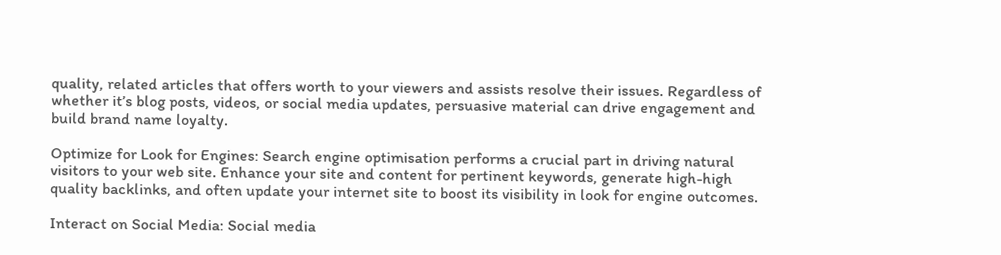quality, related articles that offers worth to your viewers and assists resolve their issues. Regardless of whether it’s blog posts, videos, or social media updates, persuasive material can drive engagement and build brand name loyalty.

Optimize for Look for Engines: Search engine optimisation performs a crucial part in driving natural visitors to your web site. Enhance your site and content for pertinent keywords, generate high-high quality backlinks, and often update your internet site to boost its visibility in look for engine outcomes.

Interact on Social Media: Social media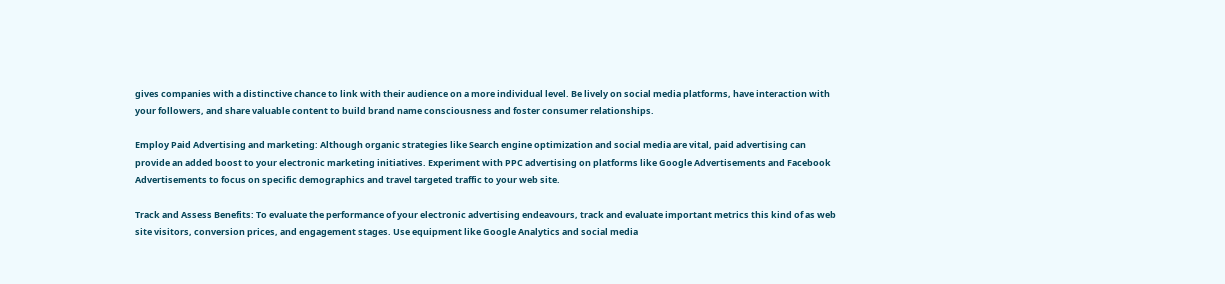gives companies with a distinctive chance to link with their audience on a more individual level. Be lively on social media platforms, have interaction with your followers, and share valuable content to build brand name consciousness and foster consumer relationships.

Employ Paid Advertising and marketing: Although organic strategies like Search engine optimization and social media are vital, paid advertising can provide an added boost to your electronic marketing initiatives. Experiment with PPC advertising on platforms like Google Advertisements and Facebook Advertisements to focus on specific demographics and travel targeted traffic to your web site.

Track and Assess Benefits: To evaluate the performance of your electronic advertising endeavours, track and evaluate important metrics this kind of as web site visitors, conversion prices, and engagement stages. Use equipment like Google Analytics and social media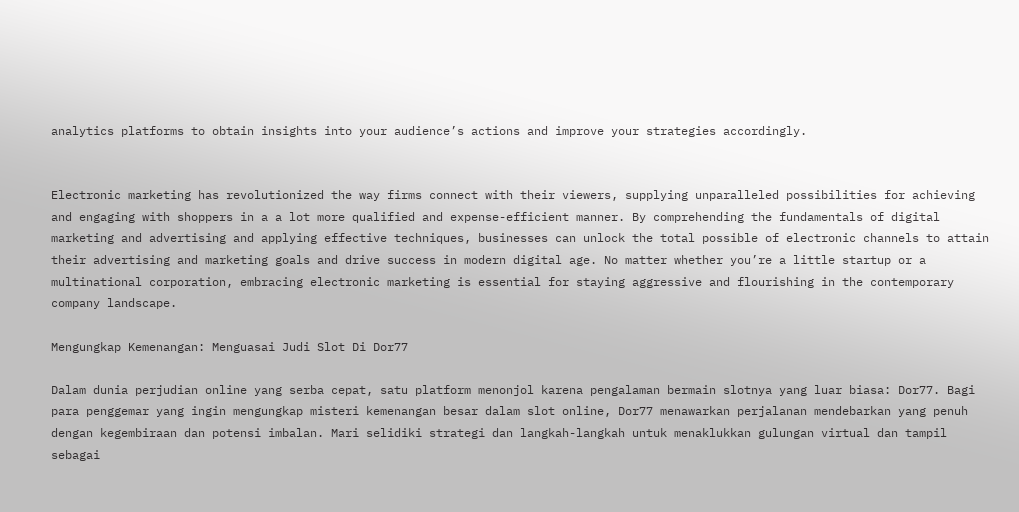analytics platforms to obtain insights into your audience’s actions and improve your strategies accordingly.


Electronic marketing has revolutionized the way firms connect with their viewers, supplying unparalleled possibilities for achieving and engaging with shoppers in a a lot more qualified and expense-efficient manner. By comprehending the fundamentals of digital marketing and advertising and applying effective techniques, businesses can unlock the total possible of electronic channels to attain their advertising and marketing goals and drive success in modern digital age. No matter whether you’re a little startup or a multinational corporation, embracing electronic marketing is essential for staying aggressive and flourishing in the contemporary company landscape.

Mengungkap Kemenangan: Menguasai Judi Slot Di Dor77

Dalam dunia perjudian online yang serba cepat, satu platform menonjol karena pengalaman bermain slotnya yang luar biasa: Dor77. Bagi para penggemar yang ingin mengungkap misteri kemenangan besar dalam slot online, Dor77 menawarkan perjalanan mendebarkan yang penuh dengan kegembiraan dan potensi imbalan. Mari selidiki strategi dan langkah-langkah untuk menaklukkan gulungan virtual dan tampil sebagai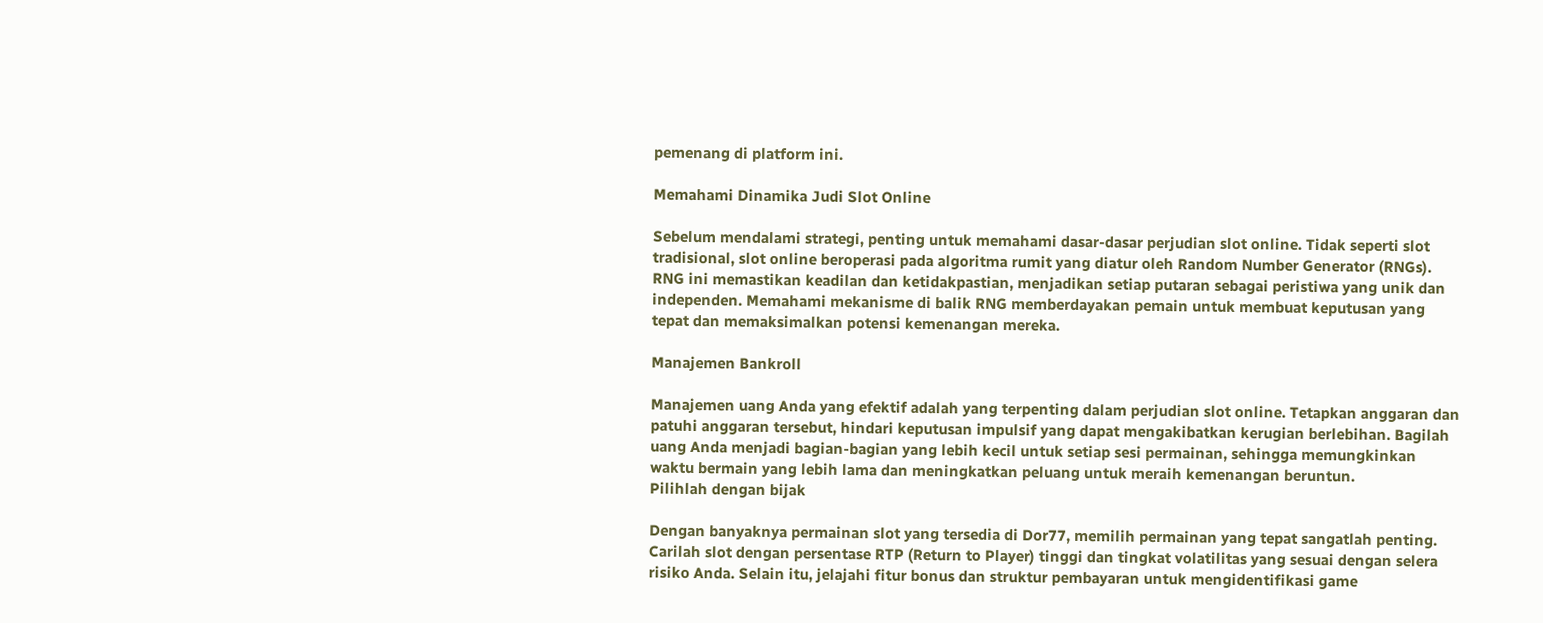pemenang di platform ini.

Memahami Dinamika Judi Slot Online

Sebelum mendalami strategi, penting untuk memahami dasar-dasar perjudian slot online. Tidak seperti slot tradisional, slot online beroperasi pada algoritma rumit yang diatur oleh Random Number Generator (RNGs). RNG ini memastikan keadilan dan ketidakpastian, menjadikan setiap putaran sebagai peristiwa yang unik dan independen. Memahami mekanisme di balik RNG memberdayakan pemain untuk membuat keputusan yang tepat dan memaksimalkan potensi kemenangan mereka.

Manajemen Bankroll

Manajemen uang Anda yang efektif adalah yang terpenting dalam perjudian slot online. Tetapkan anggaran dan patuhi anggaran tersebut, hindari keputusan impulsif yang dapat mengakibatkan kerugian berlebihan. Bagilah uang Anda menjadi bagian-bagian yang lebih kecil untuk setiap sesi permainan, sehingga memungkinkan waktu bermain yang lebih lama dan meningkatkan peluang untuk meraih kemenangan beruntun.
Pilihlah dengan bijak

Dengan banyaknya permainan slot yang tersedia di Dor77, memilih permainan yang tepat sangatlah penting. Carilah slot dengan persentase RTP (Return to Player) tinggi dan tingkat volatilitas yang sesuai dengan selera risiko Anda. Selain itu, jelajahi fitur bonus dan struktur pembayaran untuk mengidentifikasi game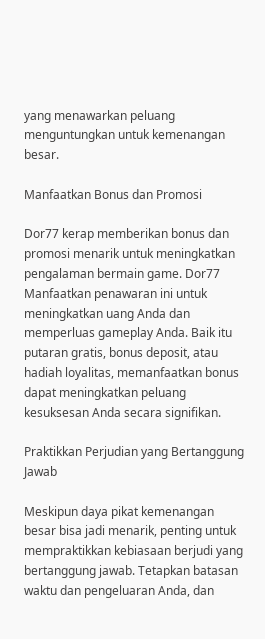yang menawarkan peluang menguntungkan untuk kemenangan besar.

Manfaatkan Bonus dan Promosi

Dor77 kerap memberikan bonus dan promosi menarik untuk meningkatkan pengalaman bermain game. Dor77 Manfaatkan penawaran ini untuk meningkatkan uang Anda dan memperluas gameplay Anda. Baik itu putaran gratis, bonus deposit, atau hadiah loyalitas, memanfaatkan bonus dapat meningkatkan peluang kesuksesan Anda secara signifikan.

Praktikkan Perjudian yang Bertanggung Jawab

Meskipun daya pikat kemenangan besar bisa jadi menarik, penting untuk mempraktikkan kebiasaan berjudi yang bertanggung jawab. Tetapkan batasan waktu dan pengeluaran Anda, dan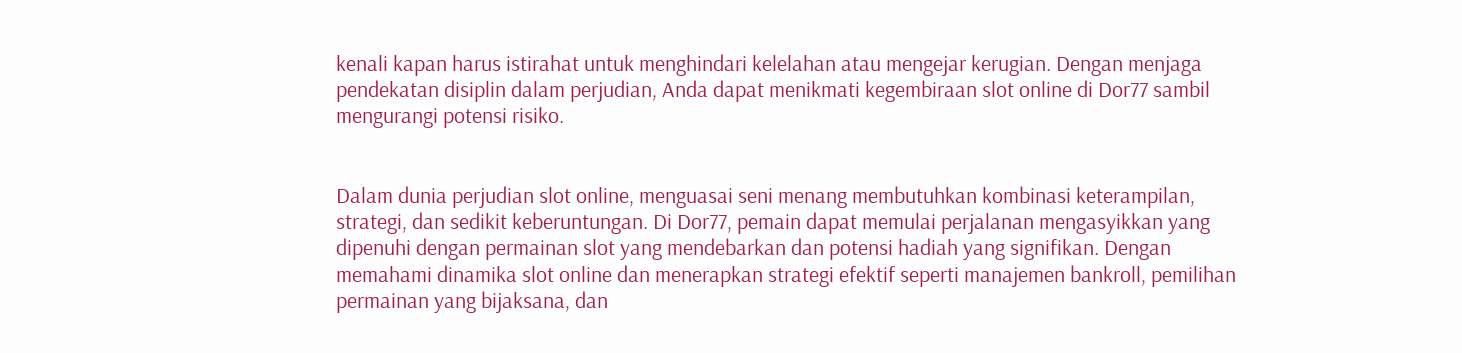kenali kapan harus istirahat untuk menghindari kelelahan atau mengejar kerugian. Dengan menjaga pendekatan disiplin dalam perjudian, Anda dapat menikmati kegembiraan slot online di Dor77 sambil mengurangi potensi risiko.


Dalam dunia perjudian slot online, menguasai seni menang membutuhkan kombinasi keterampilan, strategi, dan sedikit keberuntungan. Di Dor77, pemain dapat memulai perjalanan mengasyikkan yang dipenuhi dengan permainan slot yang mendebarkan dan potensi hadiah yang signifikan. Dengan memahami dinamika slot online dan menerapkan strategi efektif seperti manajemen bankroll, pemilihan permainan yang bijaksana, dan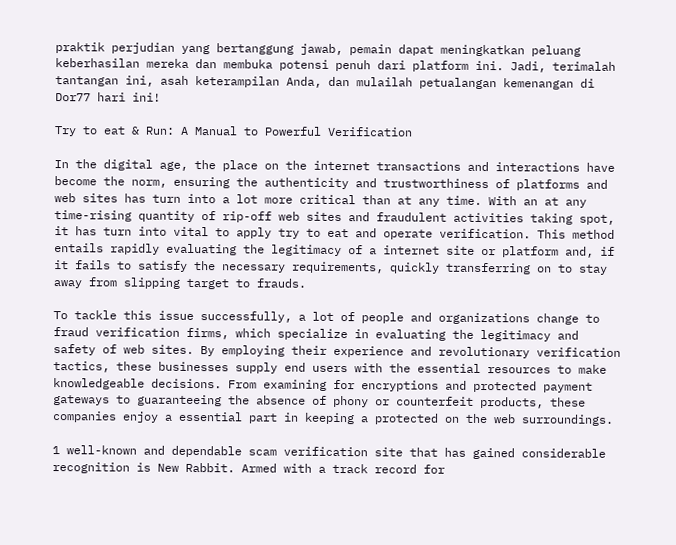praktik perjudian yang bertanggung jawab, pemain dapat meningkatkan peluang keberhasilan mereka dan membuka potensi penuh dari platform ini. Jadi, terimalah tantangan ini, asah keterampilan Anda, dan mulailah petualangan kemenangan di Dor77 hari ini!

Try to eat & Run: A Manual to Powerful Verification

In the digital age, the place on the internet transactions and interactions have become the norm, ensuring the authenticity and trustworthiness of platforms and web sites has turn into a lot more critical than at any time. With an at any time-rising quantity of rip-off web sites and fraudulent activities taking spot, it has turn into vital to apply try to eat and operate verification. This method entails rapidly evaluating the legitimacy of a internet site or platform and, if it fails to satisfy the necessary requirements, quickly transferring on to stay away from slipping target to frauds.

To tackle this issue successfully, a lot of people and organizations change to fraud verification firms, which specialize in evaluating the legitimacy and safety of web sites. By employing their experience and revolutionary verification tactics, these businesses supply end users with the essential resources to make knowledgeable decisions. From examining for encryptions and protected payment gateways to guaranteeing the absence of phony or counterfeit products, these companies enjoy a essential part in keeping a protected on the web surroundings.

1 well-known and dependable scam verification site that has gained considerable recognition is New Rabbit. Armed with a track record for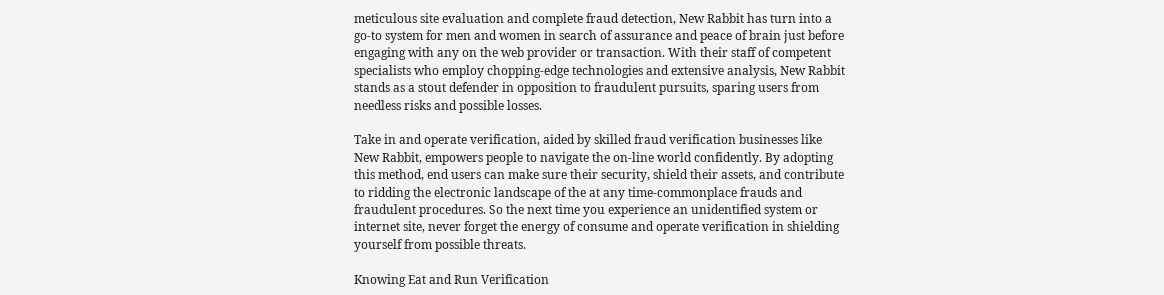meticulous site evaluation and complete fraud detection, New Rabbit has turn into a go-to system for men and women in search of assurance and peace of brain just before engaging with any on the web provider or transaction. With their staff of competent specialists who employ chopping-edge technologies and extensive analysis, New Rabbit stands as a stout defender in opposition to fraudulent pursuits, sparing users from needless risks and possible losses.

Take in and operate verification, aided by skilled fraud verification businesses like New Rabbit, empowers people to navigate the on-line world confidently. By adopting this method, end users can make sure their security, shield their assets, and contribute to ridding the electronic landscape of the at any time-commonplace frauds and fraudulent procedures. So the next time you experience an unidentified system or internet site, never forget the energy of consume and operate verification in shielding yourself from possible threats.

Knowing Eat and Run Verification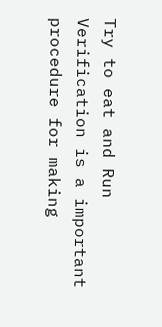Try to eat and Run Verification is a important procedure for making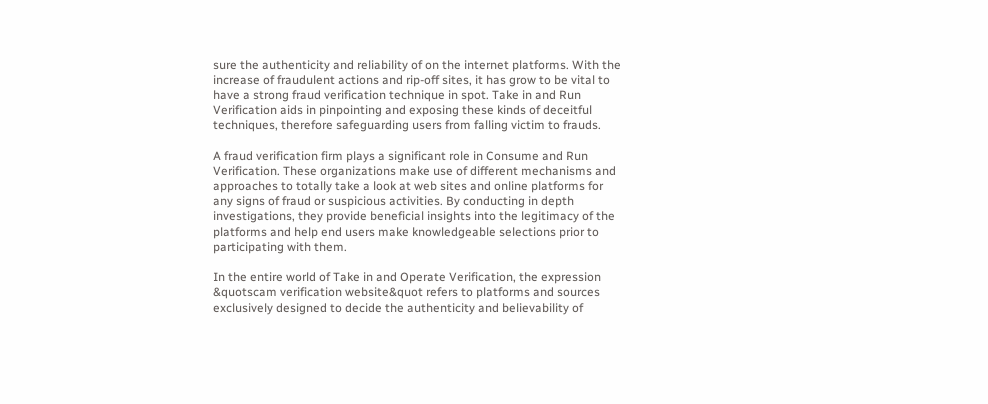sure the authenticity and reliability of on the internet platforms. With the increase of fraudulent actions and rip-off sites, it has grow to be vital to have a strong fraud verification technique in spot. Take in and Run Verification aids in pinpointing and exposing these kinds of deceitful techniques, therefore safeguarding users from falling victim to frauds.

A fraud verification firm plays a significant role in Consume and Run Verification. These organizations make use of different mechanisms and approaches to totally take a look at web sites and online platforms for any signs of fraud or suspicious activities. By conducting in depth investigations, they provide beneficial insights into the legitimacy of the platforms and help end users make knowledgeable selections prior to participating with them.

In the entire world of Take in and Operate Verification, the expression &quotscam verification website&quot refers to platforms and sources exclusively designed to decide the authenticity and believability of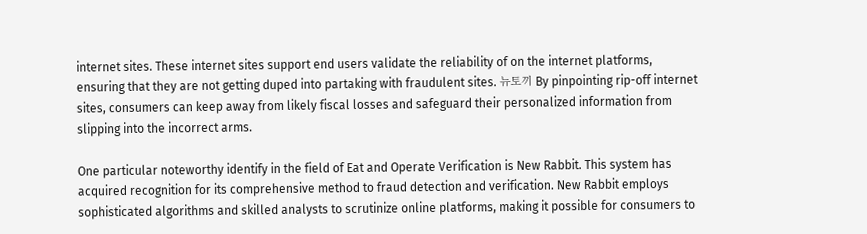internet sites. These internet sites support end users validate the reliability of on the internet platforms, ensuring that they are not getting duped into partaking with fraudulent sites. 뉴토끼 By pinpointing rip-off internet sites, consumers can keep away from likely fiscal losses and safeguard their personalized information from slipping into the incorrect arms.

One particular noteworthy identify in the field of Eat and Operate Verification is New Rabbit. This system has acquired recognition for its comprehensive method to fraud detection and verification. New Rabbit employs sophisticated algorithms and skilled analysts to scrutinize online platforms, making it possible for consumers to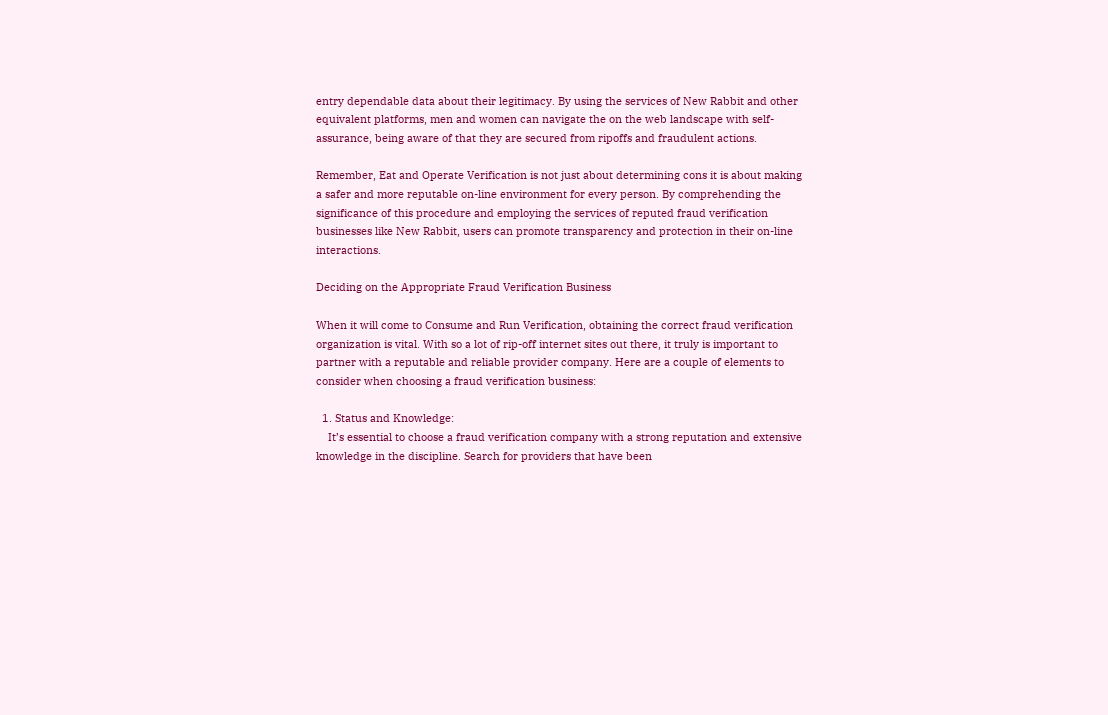entry dependable data about their legitimacy. By using the services of New Rabbit and other equivalent platforms, men and women can navigate the on the web landscape with self-assurance, being aware of that they are secured from ripoffs and fraudulent actions.

Remember, Eat and Operate Verification is not just about determining cons it is about making a safer and more reputable on-line environment for every person. By comprehending the significance of this procedure and employing the services of reputed fraud verification businesses like New Rabbit, users can promote transparency and protection in their on-line interactions.

Deciding on the Appropriate Fraud Verification Business

When it will come to Consume and Run Verification, obtaining the correct fraud verification organization is vital. With so a lot of rip-off internet sites out there, it truly is important to partner with a reputable and reliable provider company. Here are a couple of elements to consider when choosing a fraud verification business:

  1. Status and Knowledge:
    It’s essential to choose a fraud verification company with a strong reputation and extensive knowledge in the discipline. Search for providers that have been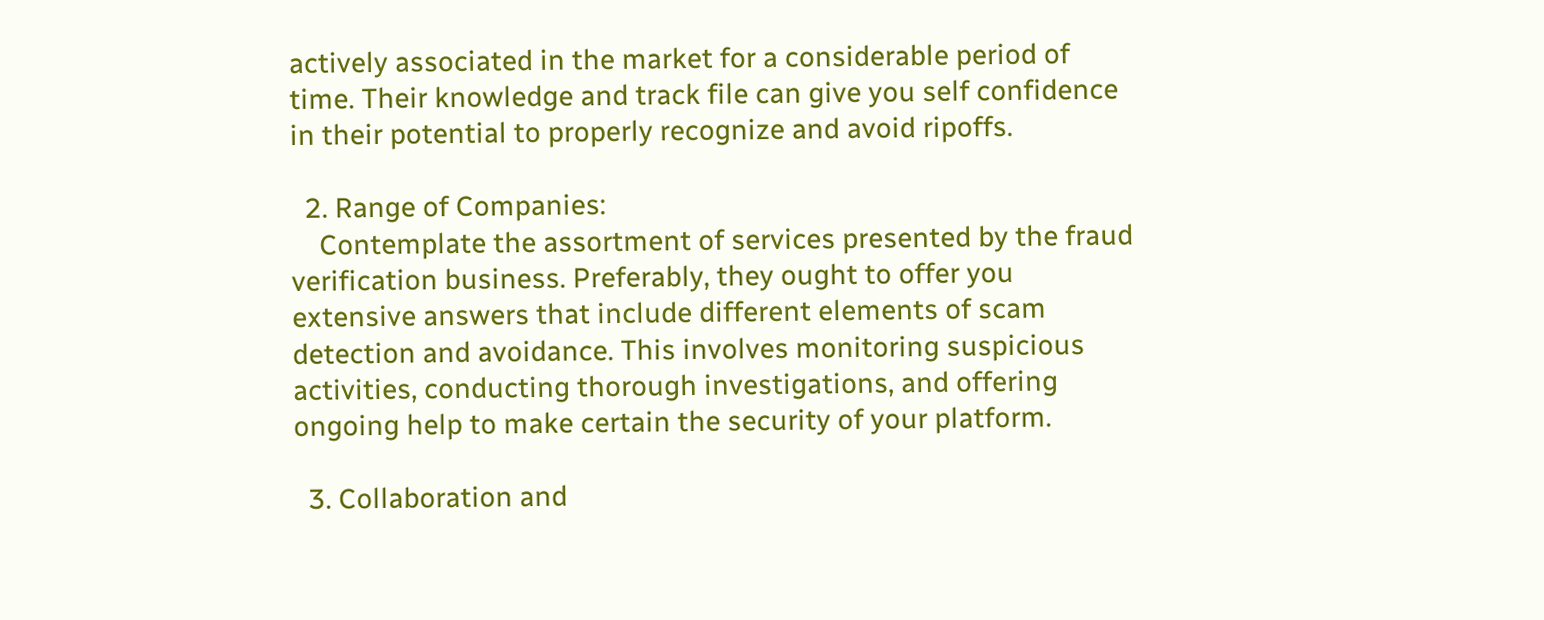actively associated in the market for a considerable period of time. Their knowledge and track file can give you self confidence in their potential to properly recognize and avoid ripoffs.

  2. Range of Companies:
    Contemplate the assortment of services presented by the fraud verification business. Preferably, they ought to offer you extensive answers that include different elements of scam detection and avoidance. This involves monitoring suspicious activities, conducting thorough investigations, and offering ongoing help to make certain the security of your platform.

  3. Collaboration and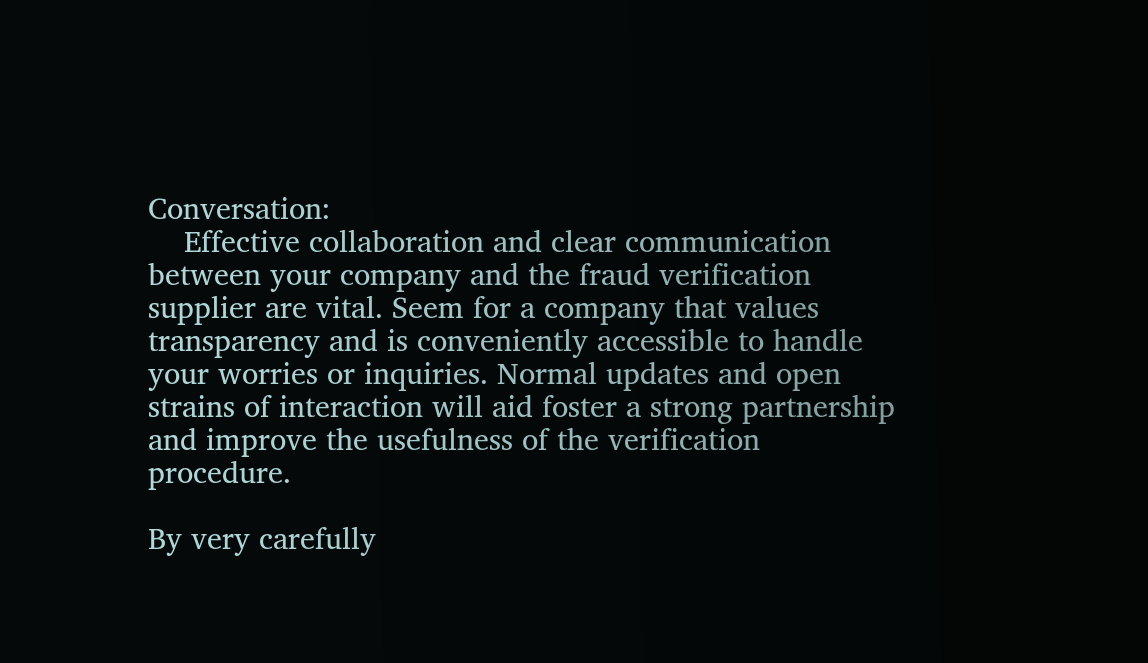Conversation:
    Effective collaboration and clear communication between your company and the fraud verification supplier are vital. Seem for a company that values transparency and is conveniently accessible to handle your worries or inquiries. Normal updates and open strains of interaction will aid foster a strong partnership and improve the usefulness of the verification procedure.

By very carefully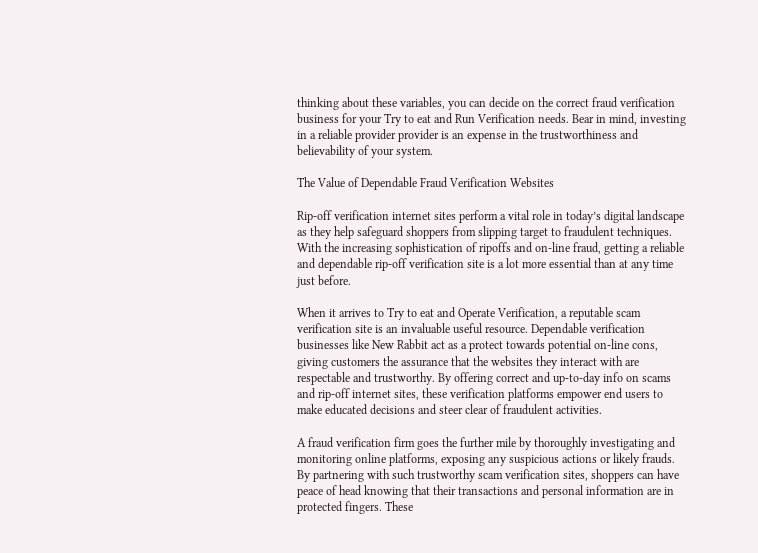thinking about these variables, you can decide on the correct fraud verification business for your Try to eat and Run Verification needs. Bear in mind, investing in a reliable provider provider is an expense in the trustworthiness and believability of your system.

The Value of Dependable Fraud Verification Websites

Rip-off verification internet sites perform a vital role in today’s digital landscape as they help safeguard shoppers from slipping target to fraudulent techniques. With the increasing sophistication of ripoffs and on-line fraud, getting a reliable and dependable rip-off verification site is a lot more essential than at any time just before.

When it arrives to Try to eat and Operate Verification, a reputable scam verification site is an invaluable useful resource. Dependable verification businesses like New Rabbit act as a protect towards potential on-line cons, giving customers the assurance that the websites they interact with are respectable and trustworthy. By offering correct and up-to-day info on scams and rip-off internet sites, these verification platforms empower end users to make educated decisions and steer clear of fraudulent activities.

A fraud verification firm goes the further mile by thoroughly investigating and monitoring online platforms, exposing any suspicious actions or likely frauds. By partnering with such trustworthy scam verification sites, shoppers can have peace of head knowing that their transactions and personal information are in protected fingers. These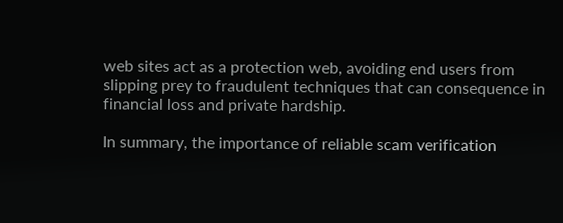web sites act as a protection web, avoiding end users from slipping prey to fraudulent techniques that can consequence in financial loss and private hardship.

In summary, the importance of reliable scam verification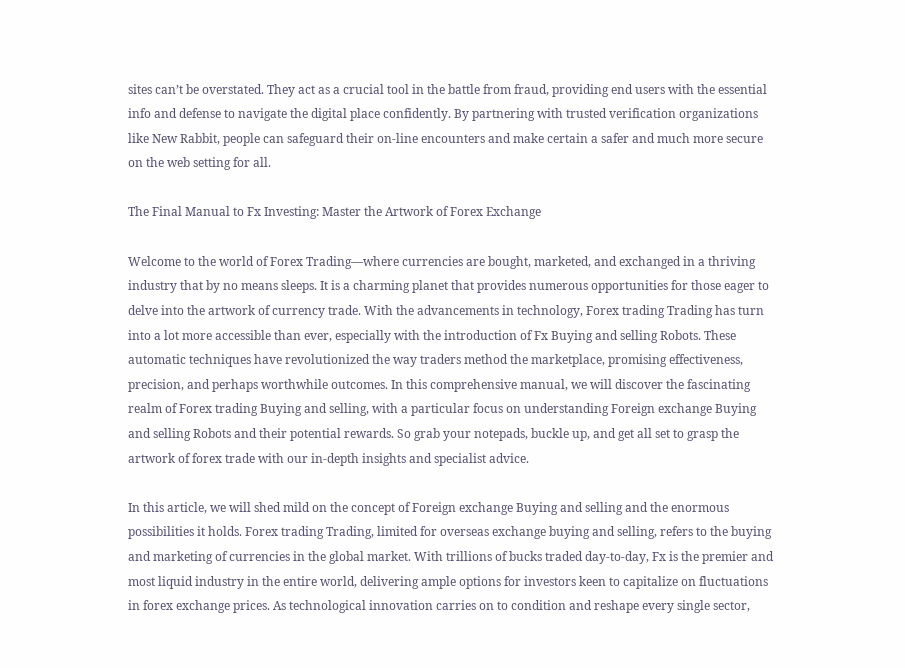sites can’t be overstated. They act as a crucial tool in the battle from fraud, providing end users with the essential info and defense to navigate the digital place confidently. By partnering with trusted verification organizations like New Rabbit, people can safeguard their on-line encounters and make certain a safer and much more secure on the web setting for all.

The Final Manual to Fx Investing: Master the Artwork of Forex Exchange

Welcome to the world of Forex Trading—where currencies are bought, marketed, and exchanged in a thriving industry that by no means sleeps. It is a charming planet that provides numerous opportunities for those eager to delve into the artwork of currency trade. With the advancements in technology, Forex trading Trading has turn into a lot more accessible than ever, especially with the introduction of Fx Buying and selling Robots. These automatic techniques have revolutionized the way traders method the marketplace, promising effectiveness, precision, and perhaps worthwhile outcomes. In this comprehensive manual, we will discover the fascinating realm of Forex trading Buying and selling, with a particular focus on understanding Foreign exchange Buying and selling Robots and their potential rewards. So grab your notepads, buckle up, and get all set to grasp the artwork of forex trade with our in-depth insights and specialist advice.

In this article, we will shed mild on the concept of Foreign exchange Buying and selling and the enormous possibilities it holds. Forex trading Trading, limited for overseas exchange buying and selling, refers to the buying and marketing of currencies in the global market. With trillions of bucks traded day-to-day, Fx is the premier and most liquid industry in the entire world, delivering ample options for investors keen to capitalize on fluctuations in forex exchange prices. As technological innovation carries on to condition and reshape every single sector,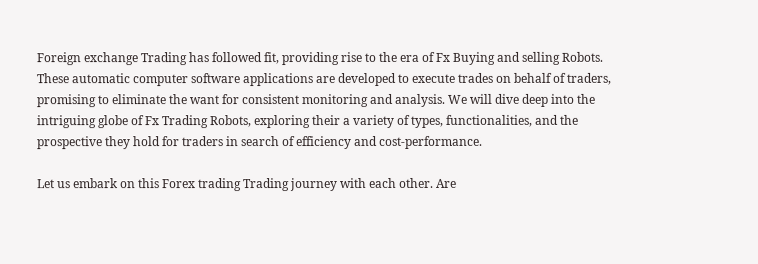Foreign exchange Trading has followed fit, providing rise to the era of Fx Buying and selling Robots. These automatic computer software applications are developed to execute trades on behalf of traders, promising to eliminate the want for consistent monitoring and analysis. We will dive deep into the intriguing globe of Fx Trading Robots, exploring their a variety of types, functionalities, and the prospective they hold for traders in search of efficiency and cost-performance.

Let us embark on this Forex trading Trading journey with each other. Are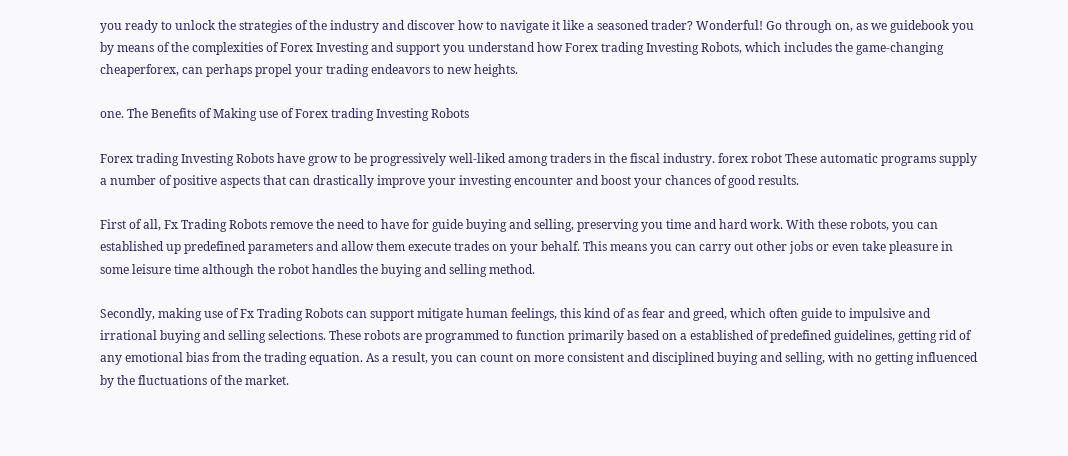you ready to unlock the strategies of the industry and discover how to navigate it like a seasoned trader? Wonderful! Go through on, as we guidebook you by means of the complexities of Forex Investing and support you understand how Forex trading Investing Robots, which includes the game-changing cheaperforex, can perhaps propel your trading endeavors to new heights.

one. The Benefits of Making use of Forex trading Investing Robots

Forex trading Investing Robots have grow to be progressively well-liked among traders in the fiscal industry. forex robot These automatic programs supply a number of positive aspects that can drastically improve your investing encounter and boost your chances of good results.

First of all, Fx Trading Robots remove the need to have for guide buying and selling, preserving you time and hard work. With these robots, you can established up predefined parameters and allow them execute trades on your behalf. This means you can carry out other jobs or even take pleasure in some leisure time although the robot handles the buying and selling method.

Secondly, making use of Fx Trading Robots can support mitigate human feelings, this kind of as fear and greed, which often guide to impulsive and irrational buying and selling selections. These robots are programmed to function primarily based on a established of predefined guidelines, getting rid of any emotional bias from the trading equation. As a result, you can count on more consistent and disciplined buying and selling, with no getting influenced by the fluctuations of the market.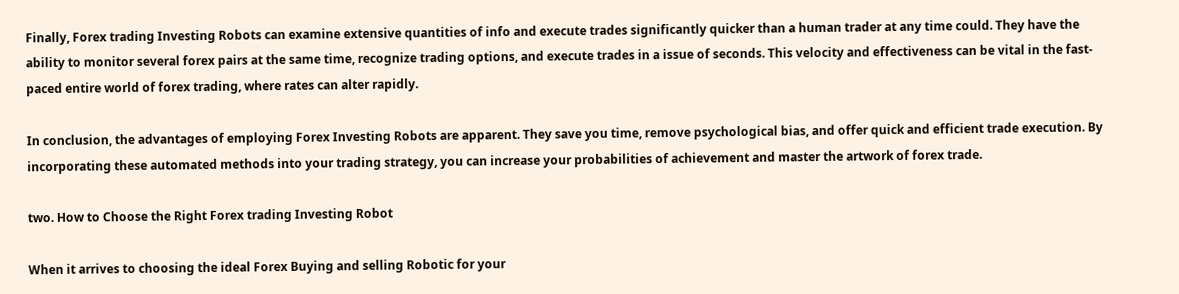Finally, Forex trading Investing Robots can examine extensive quantities of info and execute trades significantly quicker than a human trader at any time could. They have the ability to monitor several forex pairs at the same time, recognize trading options, and execute trades in a issue of seconds. This velocity and effectiveness can be vital in the fast-paced entire world of forex trading, where rates can alter rapidly.

In conclusion, the advantages of employing Forex Investing Robots are apparent. They save you time, remove psychological bias, and offer quick and efficient trade execution. By incorporating these automated methods into your trading strategy, you can increase your probabilities of achievement and master the artwork of forex trade.

two. How to Choose the Right Forex trading Investing Robot

When it arrives to choosing the ideal Forex Buying and selling Robotic for your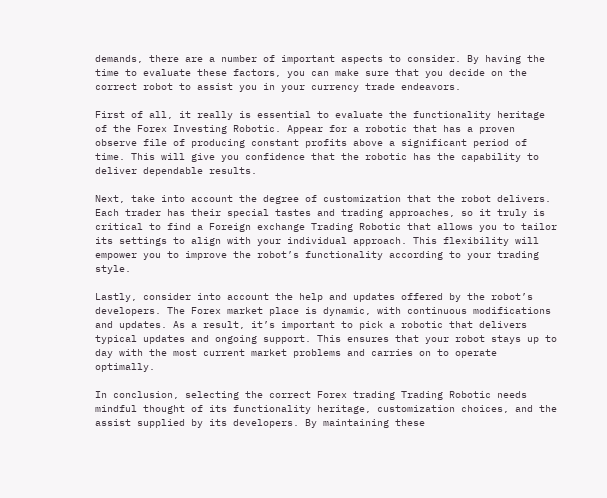demands, there are a number of important aspects to consider. By having the time to evaluate these factors, you can make sure that you decide on the correct robot to assist you in your currency trade endeavors.

First of all, it really is essential to evaluate the functionality heritage of the Forex Investing Robotic. Appear for a robotic that has a proven observe file of producing constant profits above a significant period of time. This will give you confidence that the robotic has the capability to deliver dependable results.

Next, take into account the degree of customization that the robot delivers. Each trader has their special tastes and trading approaches, so it truly is critical to find a Foreign exchange Trading Robotic that allows you to tailor its settings to align with your individual approach. This flexibility will empower you to improve the robot’s functionality according to your trading style.

Lastly, consider into account the help and updates offered by the robot’s developers. The Forex market place is dynamic, with continuous modifications and updates. As a result, it’s important to pick a robotic that delivers typical updates and ongoing support. This ensures that your robot stays up to day with the most current market problems and carries on to operate optimally.

In conclusion, selecting the correct Forex trading Trading Robotic needs mindful thought of its functionality heritage, customization choices, and the assist supplied by its developers. By maintaining these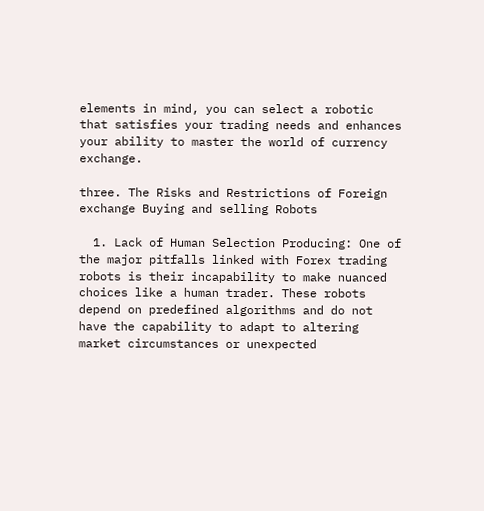elements in mind, you can select a robotic that satisfies your trading needs and enhances your ability to master the world of currency exchange.

three. The Risks and Restrictions of Foreign exchange Buying and selling Robots

  1. Lack of Human Selection Producing: One of the major pitfalls linked with Forex trading robots is their incapability to make nuanced choices like a human trader. These robots depend on predefined algorithms and do not have the capability to adapt to altering market circumstances or unexpected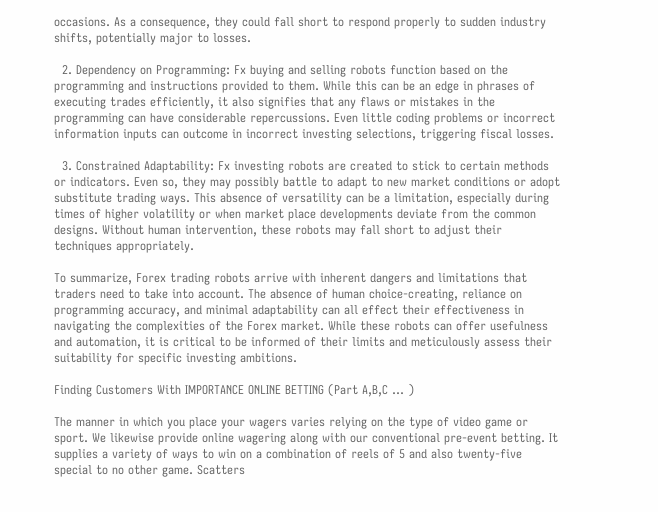occasions. As a consequence, they could fall short to respond properly to sudden industry shifts, potentially major to losses.

  2. Dependency on Programming: Fx buying and selling robots function based on the programming and instructions provided to them. While this can be an edge in phrases of executing trades efficiently, it also signifies that any flaws or mistakes in the programming can have considerable repercussions. Even little coding problems or incorrect information inputs can outcome in incorrect investing selections, triggering fiscal losses.

  3. Constrained Adaptability: Fx investing robots are created to stick to certain methods or indicators. Even so, they may possibly battle to adapt to new market conditions or adopt substitute trading ways. This absence of versatility can be a limitation, especially during times of higher volatility or when market place developments deviate from the common designs. Without human intervention, these robots may fall short to adjust their techniques appropriately.

To summarize, Forex trading robots arrive with inherent dangers and limitations that traders need to take into account. The absence of human choice-creating, reliance on programming accuracy, and minimal adaptability can all effect their effectiveness in navigating the complexities of the Forex market. While these robots can offer usefulness and automation, it is critical to be informed of their limits and meticulously assess their suitability for specific investing ambitions.

Finding Customers With IMPORTANCE ONLINE BETTING (Part A,B,C … )

The manner in which you place your wagers varies relying on the type of video game or sport. We likewise provide online wagering along with our conventional pre-event betting. It supplies a variety of ways to win on a combination of reels of 5 and also twenty-five special to no other game. Scatters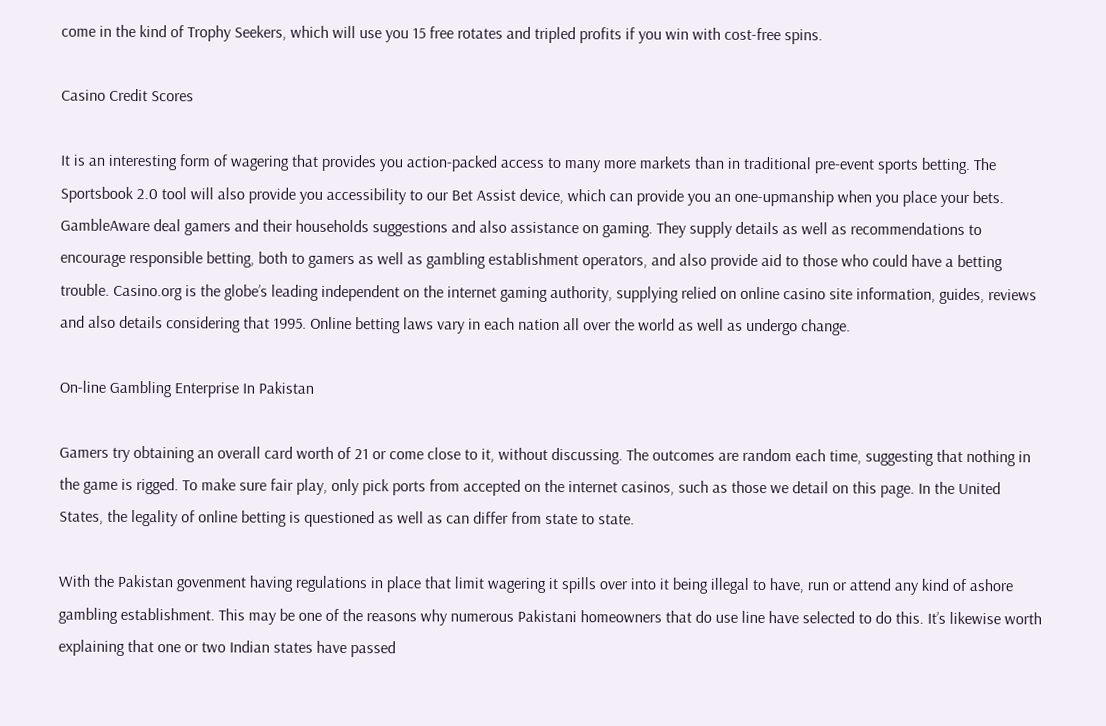come in the kind of Trophy Seekers, which will use you 15 free rotates and tripled profits if you win with cost-free spins.

Casino Credit Scores

It is an interesting form of wagering that provides you action-packed access to many more markets than in traditional pre-event sports betting. The Sportsbook 2.0 tool will also provide you accessibility to our Bet Assist device, which can provide you an one-upmanship when you place your bets. GambleAware deal gamers and their households suggestions and also assistance on gaming. They supply details as well as recommendations to encourage responsible betting, both to gamers as well as gambling establishment operators, and also provide aid to those who could have a betting trouble. Casino.org is the globe’s leading independent on the internet gaming authority, supplying relied on online casino site information, guides, reviews and also details considering that 1995. Online betting laws vary in each nation all over the world as well as undergo change.

On-line Gambling Enterprise In Pakistan

Gamers try obtaining an overall card worth of 21 or come close to it, without discussing. The outcomes are random each time, suggesting that nothing in the game is rigged. To make sure fair play, only pick ports from accepted on the internet casinos, such as those we detail on this page. In the United States, the legality of online betting is questioned as well as can differ from state to state.

With the Pakistan govenment having regulations in place that limit wagering it spills over into it being illegal to have, run or attend any kind of ashore gambling establishment. This may be one of the reasons why numerous Pakistani homeowners that do use line have selected to do this. It’s likewise worth explaining that one or two Indian states have passed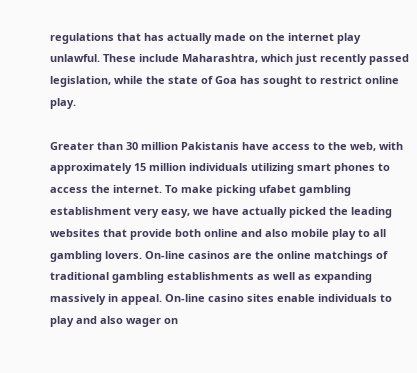regulations that has actually made on the internet play unlawful. These include Maharashtra, which just recently passed legislation, while the state of Goa has sought to restrict online play.

Greater than 30 million Pakistanis have access to the web, with approximately 15 million individuals utilizing smart phones to access the internet. To make picking ufabet gambling establishment very easy, we have actually picked the leading websites that provide both online and also mobile play to all gambling lovers. On-line casinos are the online matchings of traditional gambling establishments as well as expanding massively in appeal. On-line casino sites enable individuals to play and also wager on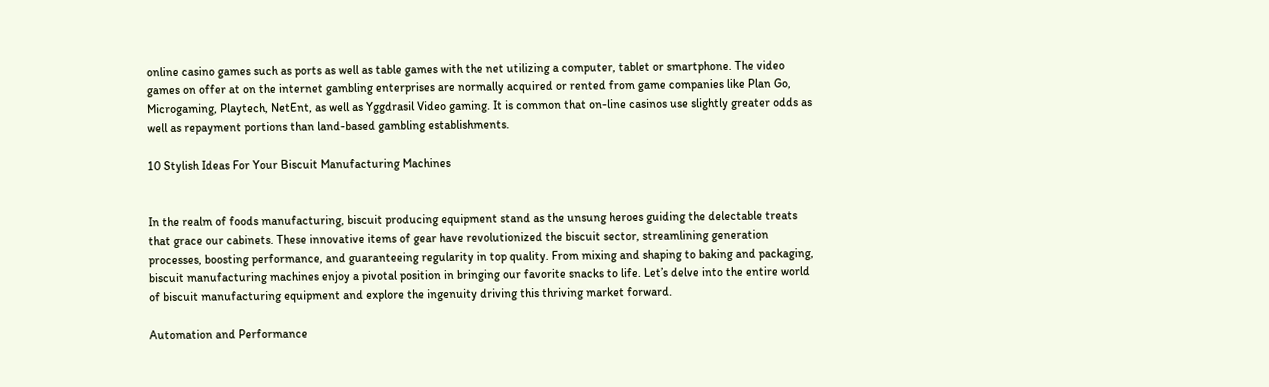online casino games such as ports as well as table games with the net utilizing a computer, tablet or smartphone. The video games on offer at on the internet gambling enterprises are normally acquired or rented from game companies like Plan Go, Microgaming, Playtech, NetEnt, as well as Yggdrasil Video gaming. It is common that on-line casinos use slightly greater odds as well as repayment portions than land-based gambling establishments.

10 Stylish Ideas For Your Biscuit Manufacturing Machines


In the realm of foods manufacturing, biscuit producing equipment stand as the unsung heroes guiding the delectable treats that grace our cabinets. These innovative items of gear have revolutionized the biscuit sector, streamlining generation processes, boosting performance, and guaranteeing regularity in top quality. From mixing and shaping to baking and packaging, biscuit manufacturing machines enjoy a pivotal position in bringing our favorite snacks to life. Let’s delve into the entire world of biscuit manufacturing equipment and explore the ingenuity driving this thriving market forward.

Automation and Performance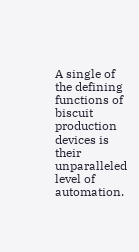A single of the defining functions of biscuit production devices is their unparalleled level of automation.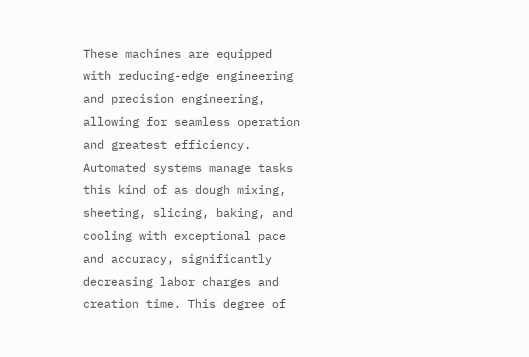These machines are equipped with reducing-edge engineering and precision engineering, allowing for seamless operation and greatest efficiency. Automated systems manage tasks this kind of as dough mixing, sheeting, slicing, baking, and cooling with exceptional pace and accuracy, significantly decreasing labor charges and creation time. This degree of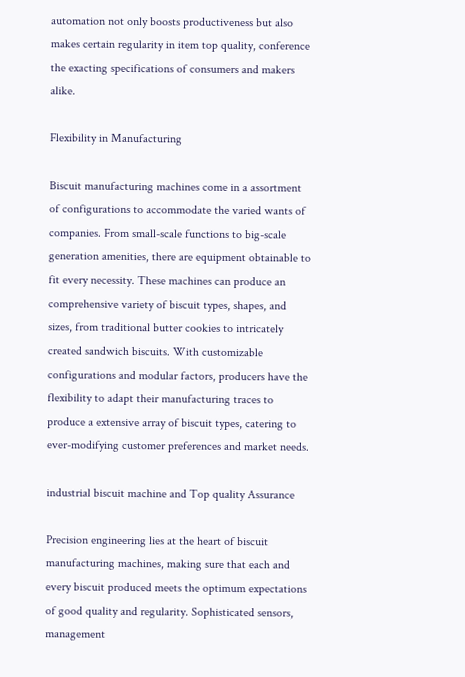automation not only boosts productiveness but also makes certain regularity in item top quality, conference the exacting specifications of consumers and makers alike.

Flexibility in Manufacturing

Biscuit manufacturing machines come in a assortment of configurations to accommodate the varied wants of companies. From small-scale functions to big-scale generation amenities, there are equipment obtainable to fit every necessity. These machines can produce an comprehensive variety of biscuit types, shapes, and sizes, from traditional butter cookies to intricately created sandwich biscuits. With customizable configurations and modular factors, producers have the flexibility to adapt their manufacturing traces to produce a extensive array of biscuit types, catering to ever-modifying customer preferences and market needs.

industrial biscuit machine and Top quality Assurance

Precision engineering lies at the heart of biscuit manufacturing machines, making sure that each and every biscuit produced meets the optimum expectations of good quality and regularity. Sophisticated sensors, management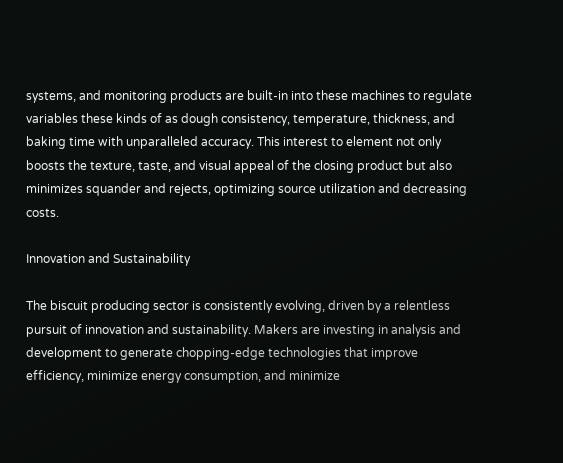systems, and monitoring products are built-in into these machines to regulate variables these kinds of as dough consistency, temperature, thickness, and baking time with unparalleled accuracy. This interest to element not only boosts the texture, taste, and visual appeal of the closing product but also minimizes squander and rejects, optimizing source utilization and decreasing costs.

Innovation and Sustainability

The biscuit producing sector is consistently evolving, driven by a relentless pursuit of innovation and sustainability. Makers are investing in analysis and development to generate chopping-edge technologies that improve efficiency, minimize energy consumption, and minimize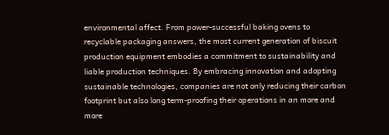environmental affect. From power-successful baking ovens to recyclable packaging answers, the most current generation of biscuit production equipment embodies a commitment to sustainability and liable production techniques. By embracing innovation and adopting sustainable technologies, companies are not only reducing their carbon footprint but also long term-proofing their operations in an more and more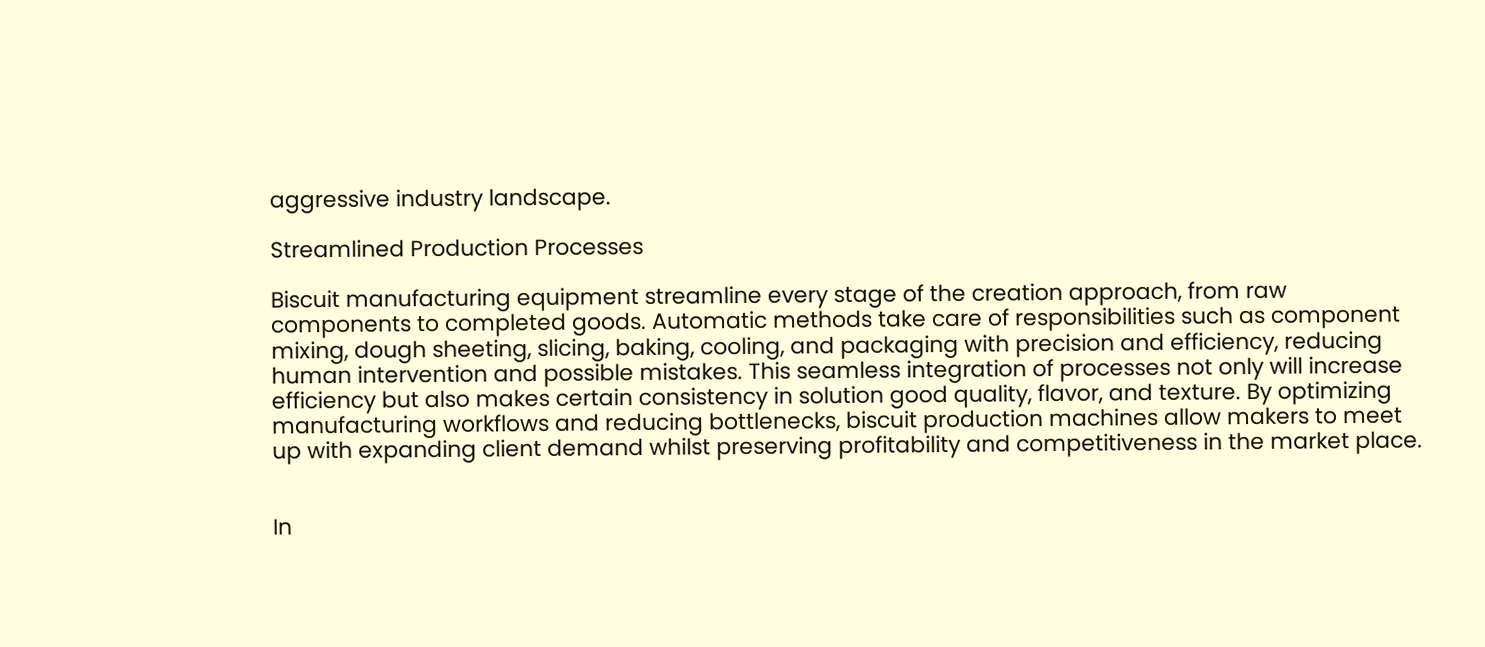aggressive industry landscape.

Streamlined Production Processes

Biscuit manufacturing equipment streamline every stage of the creation approach, from raw components to completed goods. Automatic methods take care of responsibilities such as component mixing, dough sheeting, slicing, baking, cooling, and packaging with precision and efficiency, reducing human intervention and possible mistakes. This seamless integration of processes not only will increase efficiency but also makes certain consistency in solution good quality, flavor, and texture. By optimizing manufacturing workflows and reducing bottlenecks, biscuit production machines allow makers to meet up with expanding client demand whilst preserving profitability and competitiveness in the market place.


In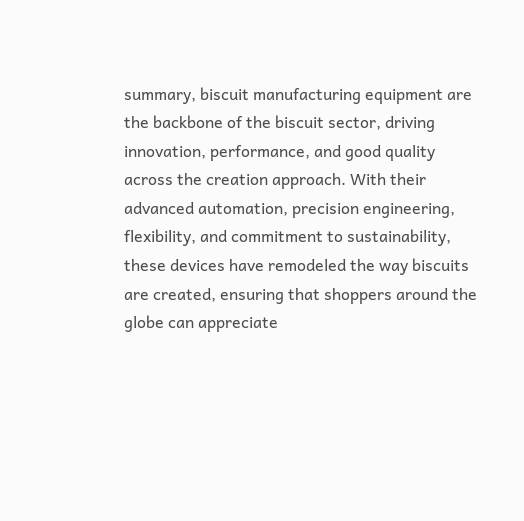summary, biscuit manufacturing equipment are the backbone of the biscuit sector, driving innovation, performance, and good quality across the creation approach. With their advanced automation, precision engineering, flexibility, and commitment to sustainability, these devices have remodeled the way biscuits are created, ensuring that shoppers around the globe can appreciate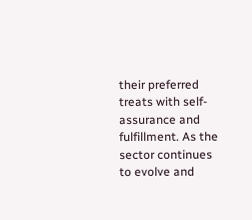their preferred treats with self-assurance and fulfillment. As the sector continues to evolve and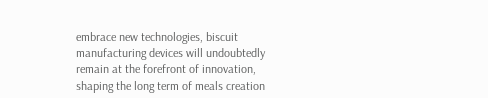embrace new technologies, biscuit manufacturing devices will undoubtedly remain at the forefront of innovation, shaping the long term of meals creation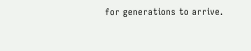for generations to arrive.